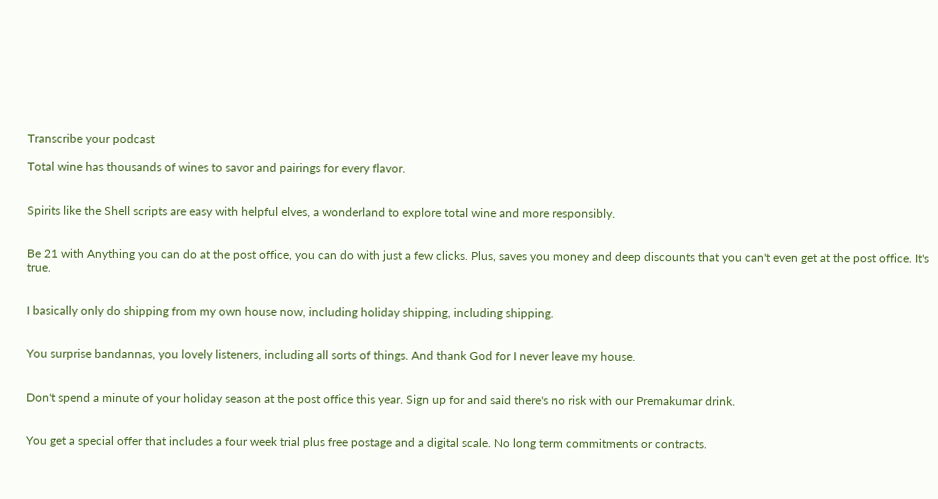Transcribe your podcast

Total wine has thousands of wines to savor and pairings for every flavor.


Spirits like the Shell scripts are easy with helpful elves, a wonderland to explore total wine and more responsibly.


Be 21 with Anything you can do at the post office, you can do with just a few clicks. Plus, saves you money and deep discounts that you can't even get at the post office. It's true.


I basically only do shipping from my own house now, including holiday shipping, including shipping.


You surprise bandannas, you lovely listeners, including all sorts of things. And thank God for I never leave my house.


Don't spend a minute of your holiday season at the post office this year. Sign up for and said there's no risk with our Premakumar drink.


You get a special offer that includes a four week trial plus free postage and a digital scale. No long term commitments or contracts.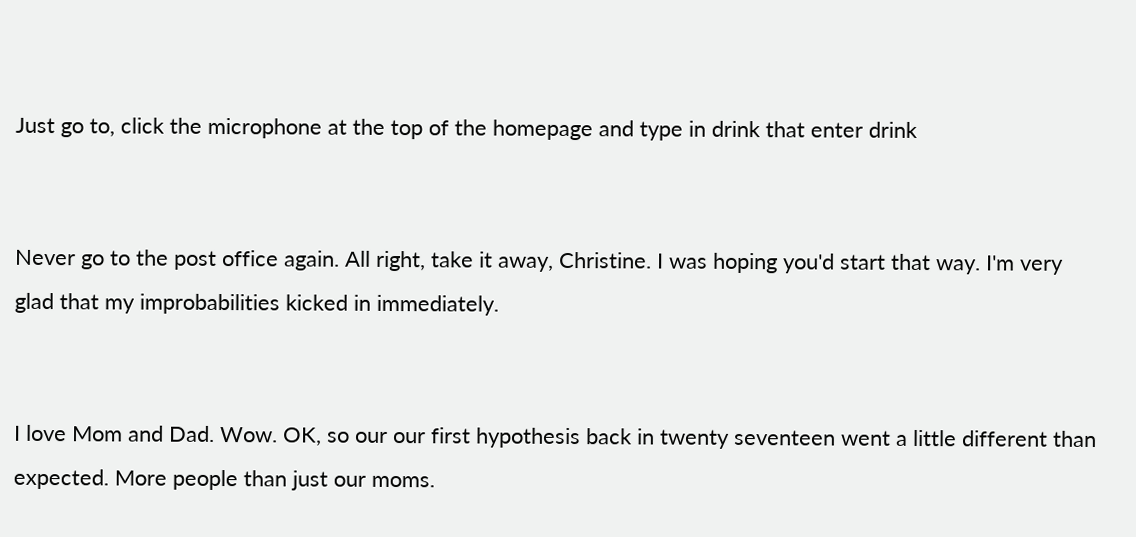Just go to, click the microphone at the top of the homepage and type in drink that enter drink


Never go to the post office again. All right, take it away, Christine. I was hoping you'd start that way. I'm very glad that my improbabilities kicked in immediately.


I love Mom and Dad. Wow. OK, so our our first hypothesis back in twenty seventeen went a little different than expected. More people than just our moms.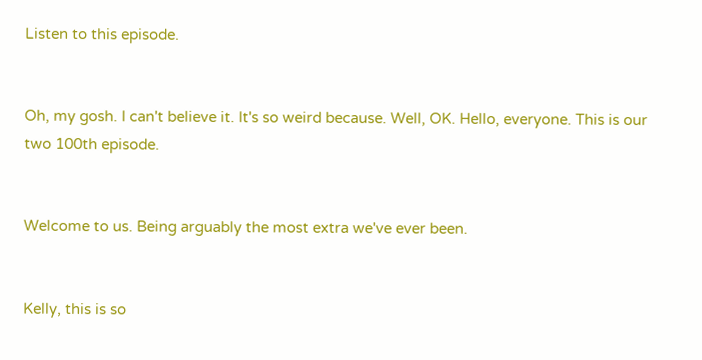Listen to this episode.


Oh, my gosh. I can't believe it. It's so weird because. Well, OK. Hello, everyone. This is our two 100th episode.


Welcome to us. Being arguably the most extra we've ever been.


Kelly, this is so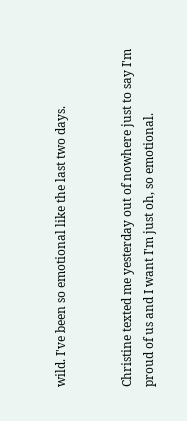wild. I've been so emotional like the last two days.


Christine texted me yesterday out of nowhere just to say I'm proud of us and I want I'm just oh, so emotional.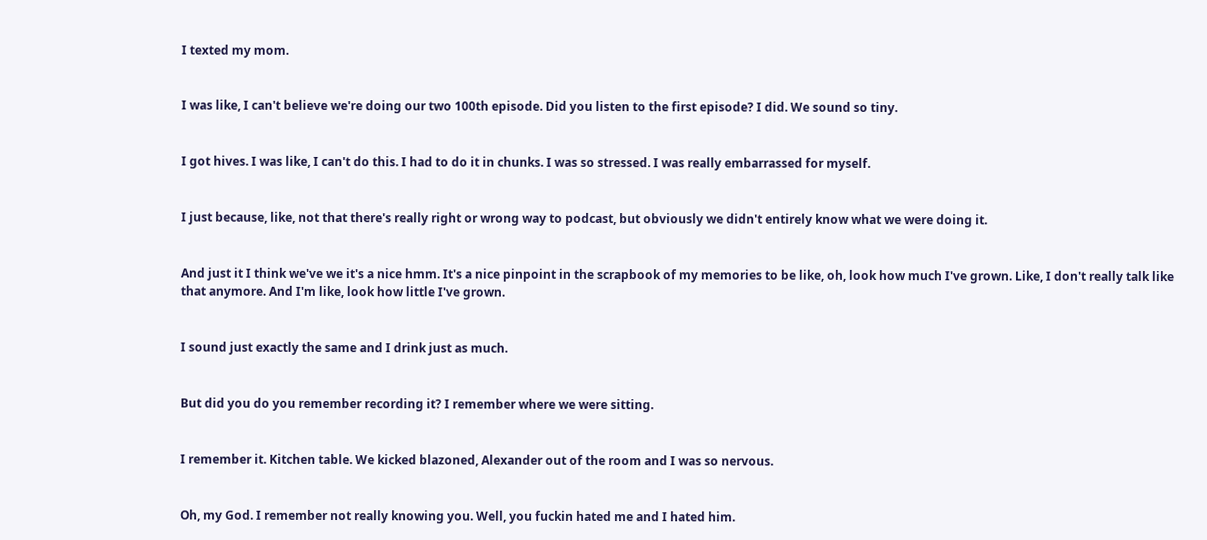I texted my mom.


I was like, I can't believe we're doing our two 100th episode. Did you listen to the first episode? I did. We sound so tiny.


I got hives. I was like, I can't do this. I had to do it in chunks. I was so stressed. I was really embarrassed for myself.


I just because, like, not that there's really right or wrong way to podcast, but obviously we didn't entirely know what we were doing it.


And just it I think we've we it's a nice hmm. It's a nice pinpoint in the scrapbook of my memories to be like, oh, look how much I've grown. Like, I don't really talk like that anymore. And I'm like, look how little I've grown.


I sound just exactly the same and I drink just as much.


But did you do you remember recording it? I remember where we were sitting.


I remember it. Kitchen table. We kicked blazoned, Alexander out of the room and I was so nervous.


Oh, my God. I remember not really knowing you. Well, you fuckin hated me and I hated him.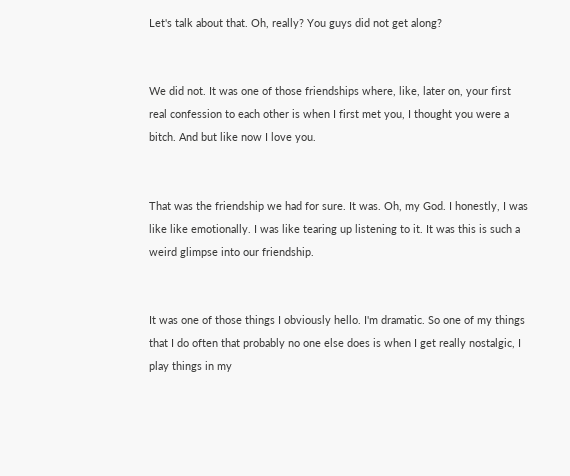Let's talk about that. Oh, really? You guys did not get along?


We did not. It was one of those friendships where, like, later on, your first real confession to each other is when I first met you, I thought you were a bitch. And but like now I love you.


That was the friendship we had for sure. It was. Oh, my God. I honestly, I was like like emotionally. I was like tearing up listening to it. It was this is such a weird glimpse into our friendship.


It was one of those things I obviously hello. I'm dramatic. So one of my things that I do often that probably no one else does is when I get really nostalgic, I play things in my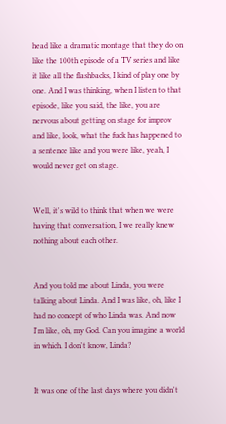head like a dramatic montage that they do on like the 100th episode of a TV series and like it like all the flashbacks, I kind of play one by one. And I was thinking, when I listen to that episode, like you said, the like, you are nervous about getting on stage for improv and like, look, what the fuck has happened to a sentence like and you were like, yeah, I would never get on stage.


Well, it's wild to think that when we were having that conversation, I we really knew nothing about each other.


And you told me about Linda, you were talking about Linda. And I was like, oh, like I had no concept of who Linda was. And now I'm like, oh, my God. Can you imagine a world in which. I don't know, Linda?


It was one of the last days where you didn't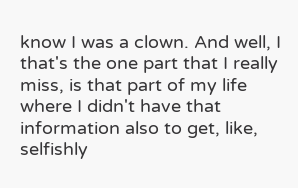know I was a clown. And well, I that's the one part that I really miss, is that part of my life where I didn't have that information also to get, like, selfishly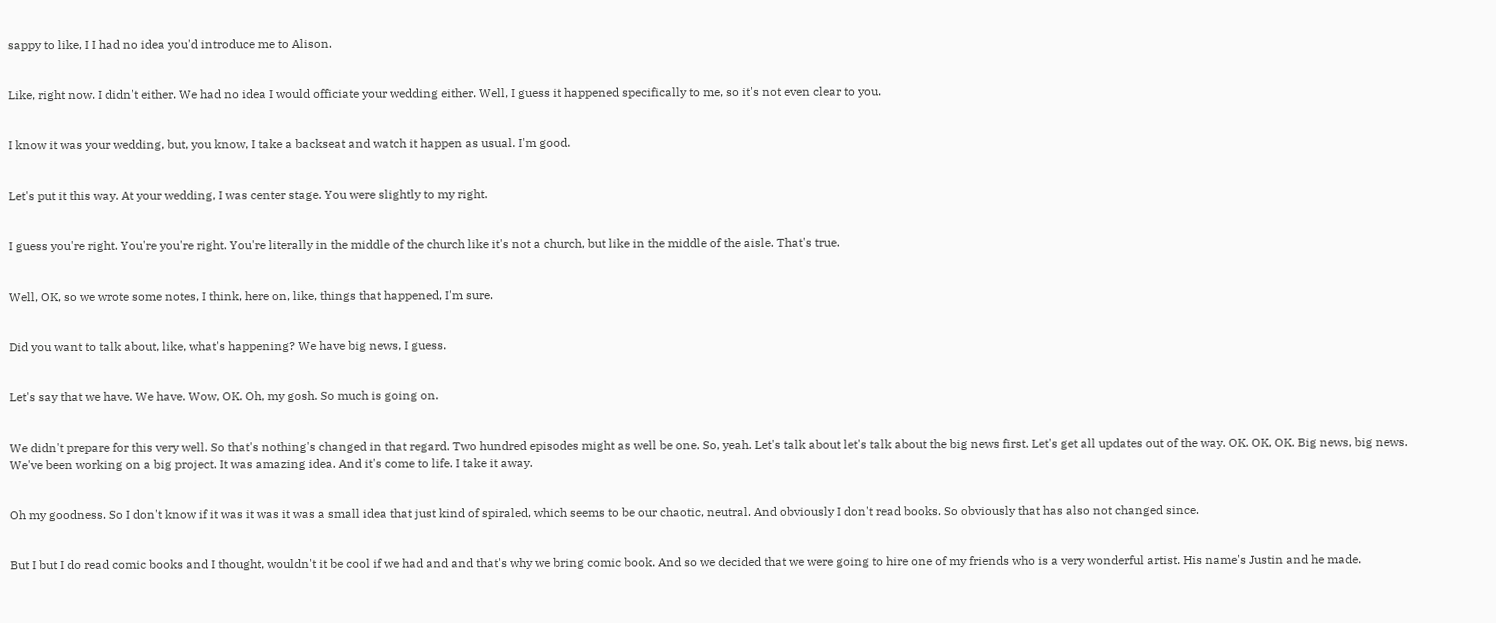sappy to like, I I had no idea you'd introduce me to Alison.


Like, right now. I didn't either. We had no idea I would officiate your wedding either. Well, I guess it happened specifically to me, so it's not even clear to you.


I know it was your wedding, but, you know, I take a backseat and watch it happen as usual. I'm good.


Let's put it this way. At your wedding, I was center stage. You were slightly to my right.


I guess you're right. You're you're right. You're literally in the middle of the church like it's not a church, but like in the middle of the aisle. That's true.


Well, OK, so we wrote some notes, I think, here on, like, things that happened, I'm sure.


Did you want to talk about, like, what's happening? We have big news, I guess.


Let's say that we have. We have. Wow, OK. Oh, my gosh. So much is going on.


We didn't prepare for this very well. So that's nothing's changed in that regard. Two hundred episodes might as well be one. So, yeah. Let's talk about let's talk about the big news first. Let's get all updates out of the way. OK. OK, OK. Big news, big news. We've been working on a big project. It was amazing idea. And it's come to life. I take it away.


Oh my goodness. So I don't know if it was it was it was a small idea that just kind of spiraled, which seems to be our chaotic, neutral. And obviously I don't read books. So obviously that has also not changed since.


But I but I do read comic books and I thought, wouldn't it be cool if we had and and that's why we bring comic book. And so we decided that we were going to hire one of my friends who is a very wonderful artist. His name's Justin and he made.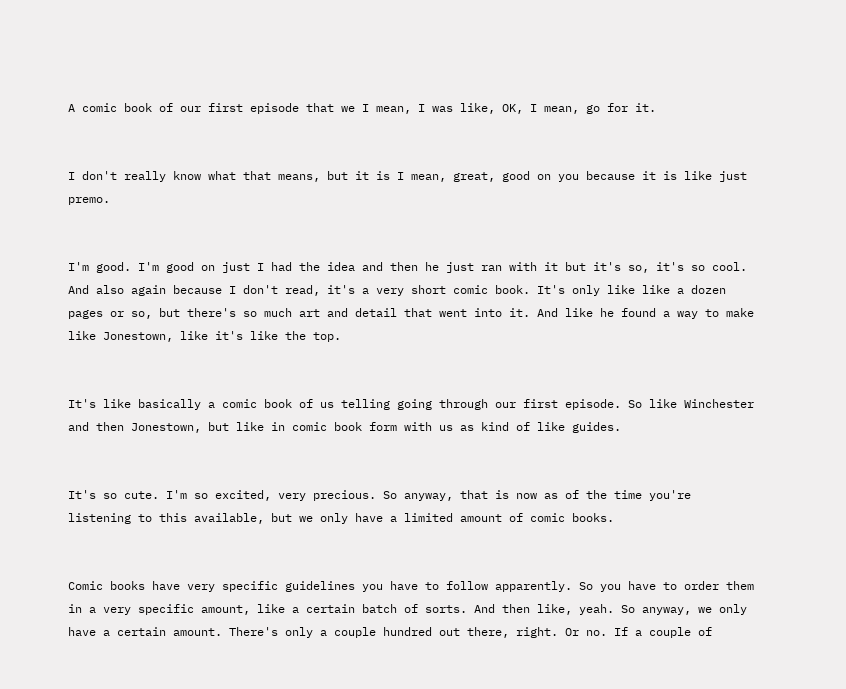A comic book of our first episode that we I mean, I was like, OK, I mean, go for it.


I don't really know what that means, but it is I mean, great, good on you because it is like just premo.


I'm good. I'm good on just I had the idea and then he just ran with it but it's so, it's so cool. And also again because I don't read, it's a very short comic book. It's only like like a dozen pages or so, but there's so much art and detail that went into it. And like he found a way to make like Jonestown, like it's like the top.


It's like basically a comic book of us telling going through our first episode. So like Winchester and then Jonestown, but like in comic book form with us as kind of like guides.


It's so cute. I'm so excited, very precious. So anyway, that is now as of the time you're listening to this available, but we only have a limited amount of comic books.


Comic books have very specific guidelines you have to follow apparently. So you have to order them in a very specific amount, like a certain batch of sorts. And then like, yeah. So anyway, we only have a certain amount. There's only a couple hundred out there, right. Or no. If a couple of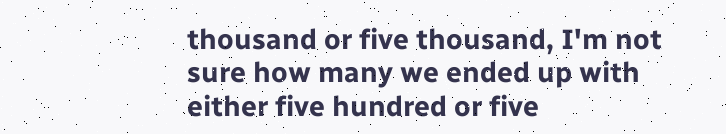thousand or five thousand, I'm not sure how many we ended up with either five hundred or five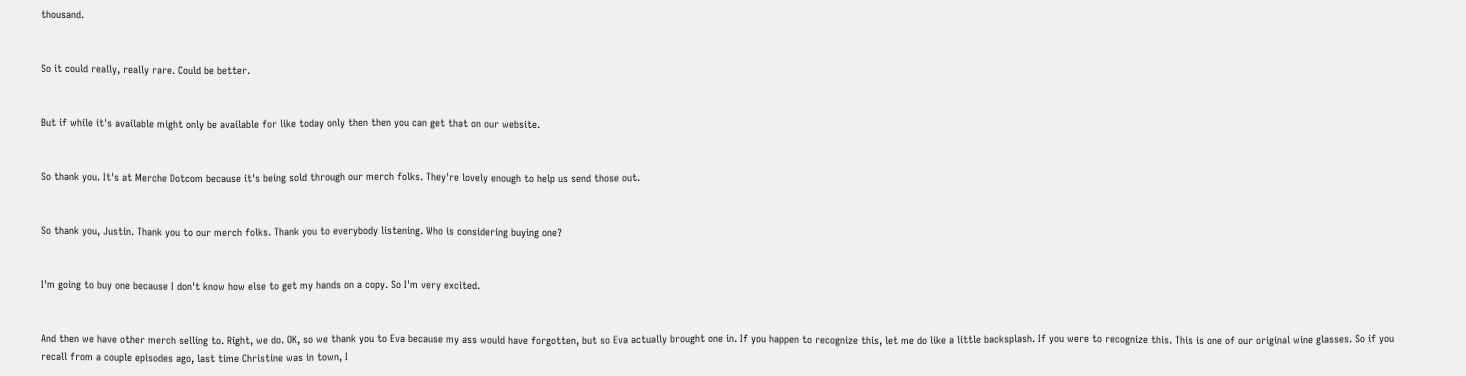thousand.


So it could really, really rare. Could be better.


But if while it's available might only be available for like today only then then you can get that on our website.


So thank you. It's at Merche Dotcom because it's being sold through our merch folks. They're lovely enough to help us send those out.


So thank you, Justin. Thank you to our merch folks. Thank you to everybody listening. Who is considering buying one?


I'm going to buy one because I don't know how else to get my hands on a copy. So I'm very excited.


And then we have other merch selling to. Right, we do. OK, so we thank you to Eva because my ass would have forgotten, but so Eva actually brought one in. If you happen to recognize this, let me do like a little backsplash. If you were to recognize this. This is one of our original wine glasses. So if you recall from a couple episodes ago, last time Christine was in town, I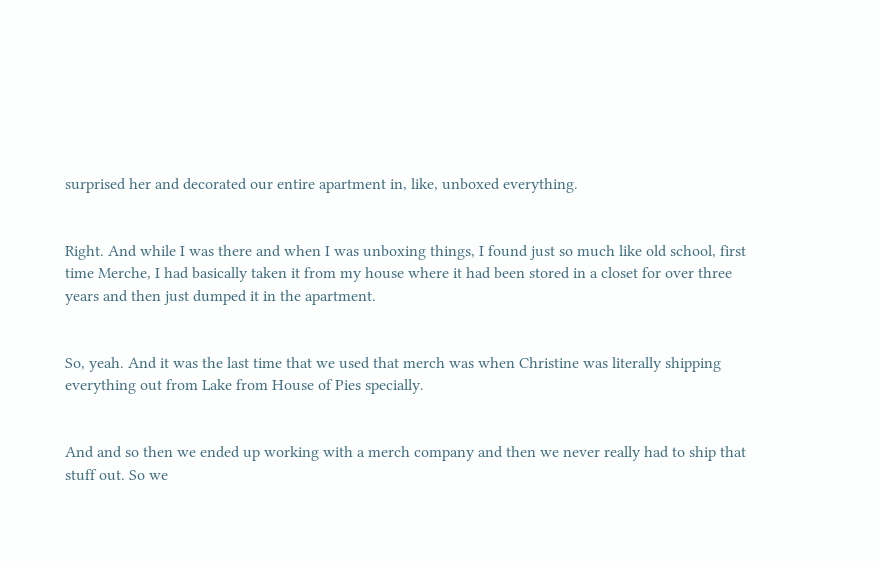surprised her and decorated our entire apartment in, like, unboxed everything.


Right. And while I was there and when I was unboxing things, I found just so much like old school, first time Merche, I had basically taken it from my house where it had been stored in a closet for over three years and then just dumped it in the apartment.


So, yeah. And it was the last time that we used that merch was when Christine was literally shipping everything out from Lake from House of Pies specially.


And and so then we ended up working with a merch company and then we never really had to ship that stuff out. So we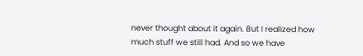never thought about it again. But I realized how much stuff we still had. And so we have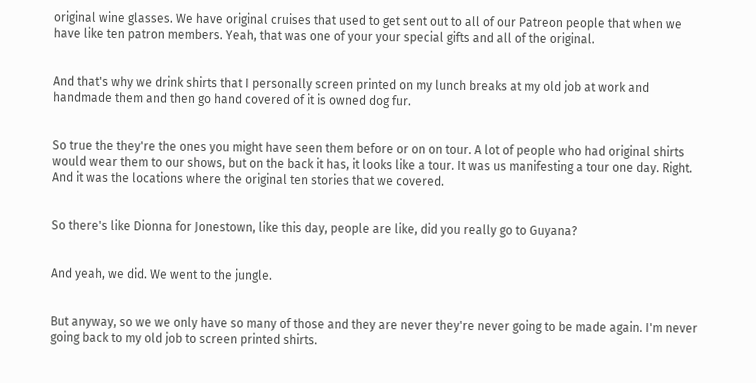original wine glasses. We have original cruises that used to get sent out to all of our Patreon people that when we have like ten patron members. Yeah, that was one of your your special gifts and all of the original.


And that's why we drink shirts that I personally screen printed on my lunch breaks at my old job at work and handmade them and then go hand covered of it is owned dog fur.


So true the they're the ones you might have seen them before or on on tour. A lot of people who had original shirts would wear them to our shows, but on the back it has, it looks like a tour. It was us manifesting a tour one day. Right. And it was the locations where the original ten stories that we covered.


So there's like Dionna for Jonestown, like this day, people are like, did you really go to Guyana?


And yeah, we did. We went to the jungle.


But anyway, so we we only have so many of those and they are never they're never going to be made again. I'm never going back to my old job to screen printed shirts.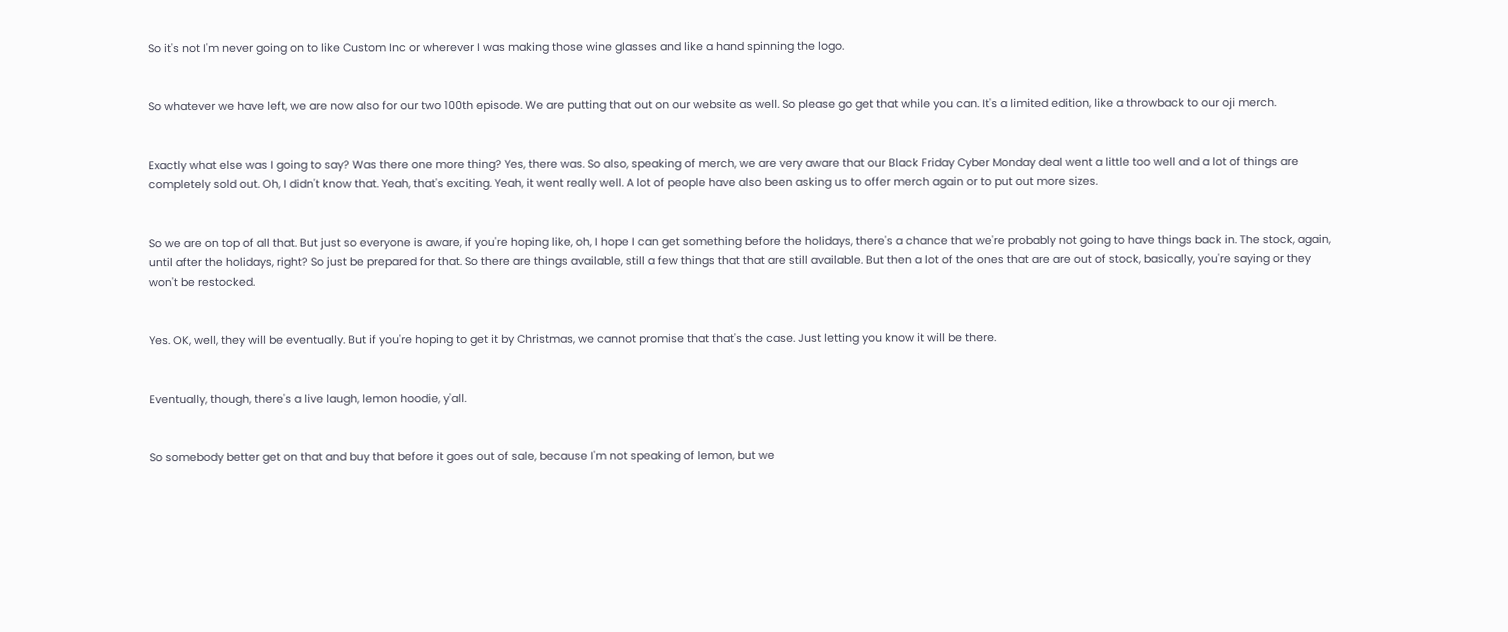So it's not I'm never going on to like Custom Inc or wherever I was making those wine glasses and like a hand spinning the logo.


So whatever we have left, we are now also for our two 100th episode. We are putting that out on our website as well. So please go get that while you can. It's a limited edition, like a throwback to our oji merch.


Exactly what else was I going to say? Was there one more thing? Yes, there was. So also, speaking of merch, we are very aware that our Black Friday Cyber Monday deal went a little too well and a lot of things are completely sold out. Oh, I didn't know that. Yeah, that's exciting. Yeah, it went really well. A lot of people have also been asking us to offer merch again or to put out more sizes.


So we are on top of all that. But just so everyone is aware, if you're hoping like, oh, I hope I can get something before the holidays, there's a chance that we're probably not going to have things back in. The stock, again, until after the holidays, right? So just be prepared for that. So there are things available, still a few things that that are still available. But then a lot of the ones that are are out of stock, basically, you're saying or they won't be restocked.


Yes. OK, well, they will be eventually. But if you're hoping to get it by Christmas, we cannot promise that that's the case. Just letting you know it will be there.


Eventually, though, there's a live laugh, lemon hoodie, y'all.


So somebody better get on that and buy that before it goes out of sale, because I'm not speaking of lemon, but we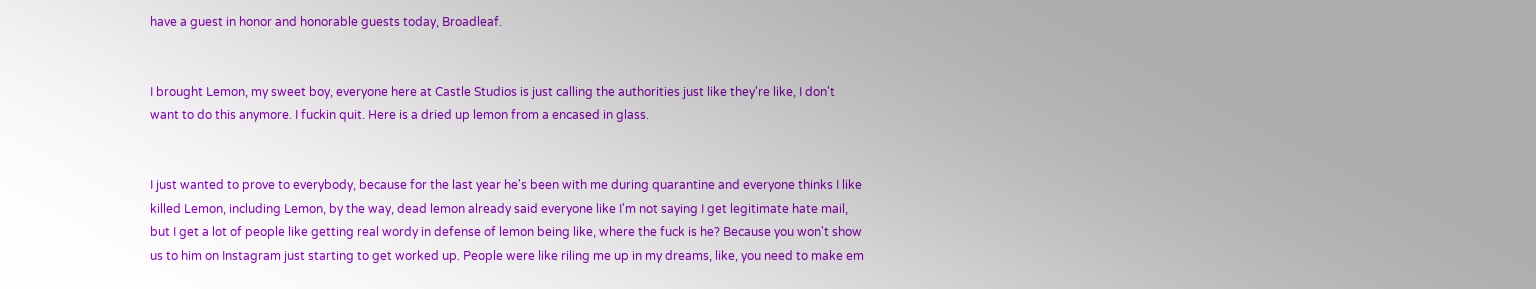have a guest in honor and honorable guests today, Broadleaf.


I brought Lemon, my sweet boy, everyone here at Castle Studios is just calling the authorities just like they're like, I don't want to do this anymore. I fuckin quit. Here is a dried up lemon from a encased in glass.


I just wanted to prove to everybody, because for the last year he's been with me during quarantine and everyone thinks I like killed Lemon, including Lemon, by the way, dead lemon already said everyone like I'm not saying I get legitimate hate mail, but I get a lot of people like getting real wordy in defense of lemon being like, where the fuck is he? Because you won't show us to him on Instagram just starting to get worked up. People were like riling me up in my dreams, like, you need to make em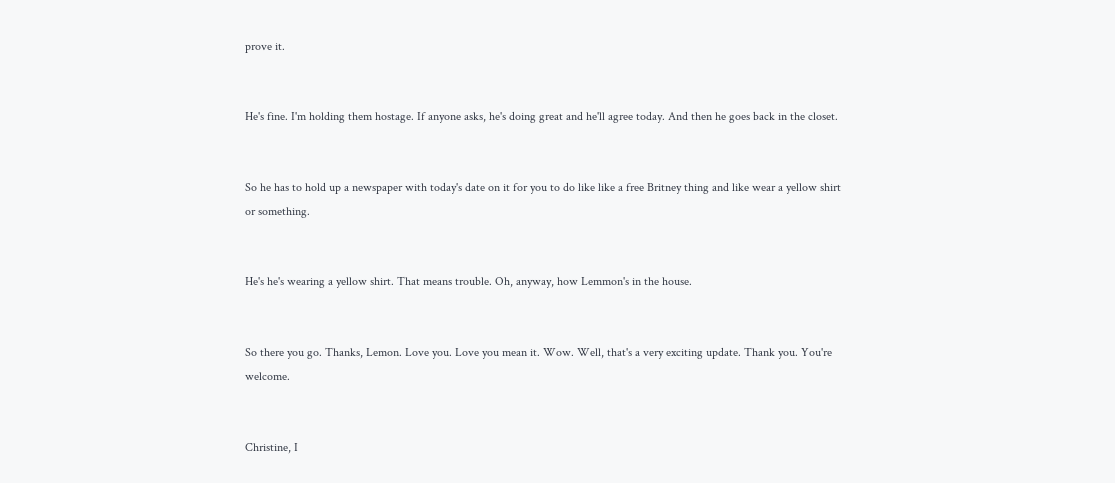prove it.


He's fine. I'm holding them hostage. If anyone asks, he's doing great and he'll agree today. And then he goes back in the closet.


So he has to hold up a newspaper with today's date on it for you to do like like a free Britney thing and like wear a yellow shirt or something.


He's he's wearing a yellow shirt. That means trouble. Oh, anyway, how Lemmon's in the house.


So there you go. Thanks, Lemon. Love you. Love you mean it. Wow. Well, that's a very exciting update. Thank you. You're welcome.


Christine, I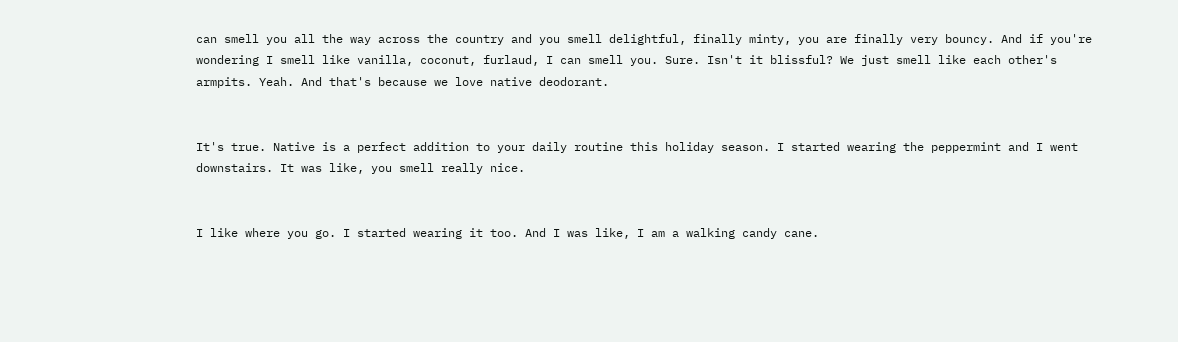can smell you all the way across the country and you smell delightful, finally minty, you are finally very bouncy. And if you're wondering I smell like vanilla, coconut, furlaud, I can smell you. Sure. Isn't it blissful? We just smell like each other's armpits. Yeah. And that's because we love native deodorant.


It's true. Native is a perfect addition to your daily routine this holiday season. I started wearing the peppermint and I went downstairs. It was like, you smell really nice.


I like where you go. I started wearing it too. And I was like, I am a walking candy cane.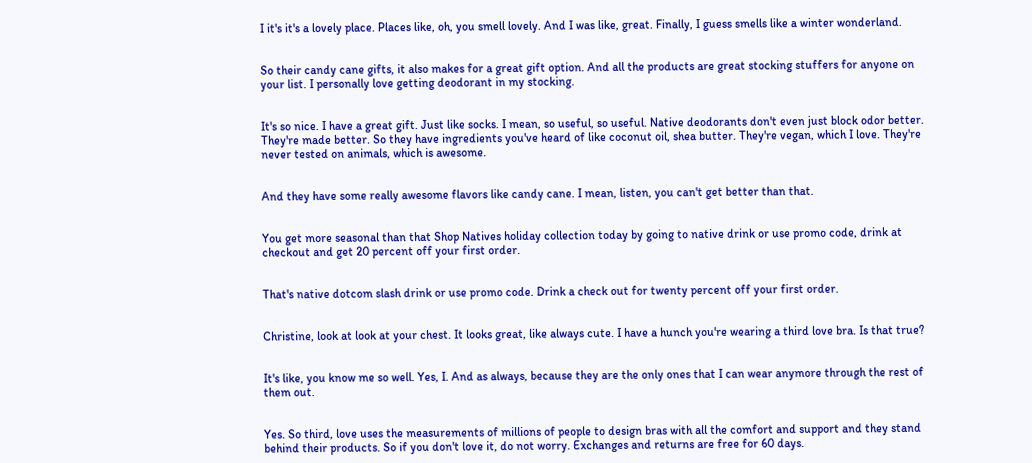I it's it's a lovely place. Places like, oh, you smell lovely. And I was like, great. Finally, I guess smells like a winter wonderland.


So their candy cane gifts, it also makes for a great gift option. And all the products are great stocking stuffers for anyone on your list. I personally love getting deodorant in my stocking.


It's so nice. I have a great gift. Just like socks. I mean, so useful, so useful. Native deodorants don't even just block odor better. They're made better. So they have ingredients you've heard of like coconut oil, shea butter. They're vegan, which I love. They're never tested on animals, which is awesome.


And they have some really awesome flavors like candy cane. I mean, listen, you can't get better than that.


You get more seasonal than that Shop Natives holiday collection today by going to native drink or use promo code, drink at checkout and get 20 percent off your first order.


That's native dotcom slash drink or use promo code. Drink a check out for twenty percent off your first order.


Christine, look at look at your chest. It looks great, like always cute. I have a hunch you're wearing a third love bra. Is that true?


It's like, you know me so well. Yes, I. And as always, because they are the only ones that I can wear anymore through the rest of them out.


Yes. So third, love uses the measurements of millions of people to design bras with all the comfort and support and they stand behind their products. So if you don't love it, do not worry. Exchanges and returns are free for 60 days.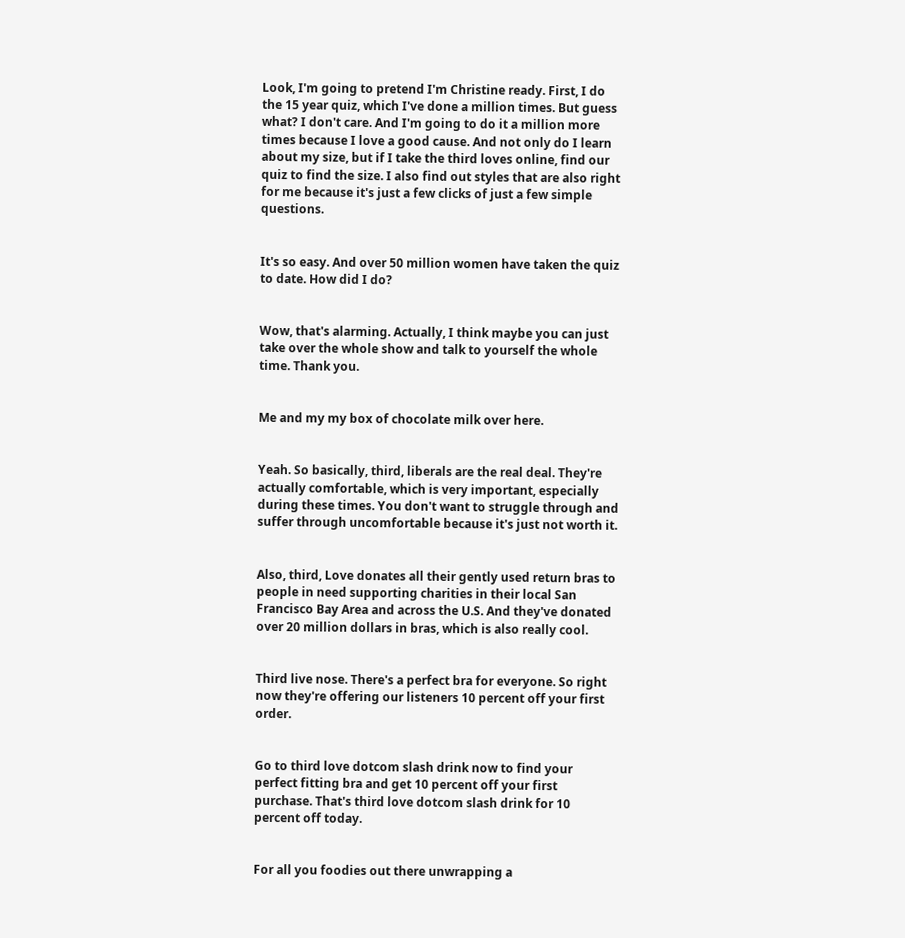Look, I'm going to pretend I'm Christine ready. First, I do the 15 year quiz, which I've done a million times. But guess what? I don't care. And I'm going to do it a million more times because I love a good cause. And not only do I learn about my size, but if I take the third loves online, find our quiz to find the size. I also find out styles that are also right for me because it's just a few clicks of just a few simple questions.


It's so easy. And over 50 million women have taken the quiz to date. How did I do?


Wow, that's alarming. Actually, I think maybe you can just take over the whole show and talk to yourself the whole time. Thank you.


Me and my my box of chocolate milk over here.


Yeah. So basically, third, liberals are the real deal. They're actually comfortable, which is very important, especially during these times. You don't want to struggle through and suffer through uncomfortable because it's just not worth it.


Also, third, Love donates all their gently used return bras to people in need supporting charities in their local San Francisco Bay Area and across the U.S. And they've donated over 20 million dollars in bras, which is also really cool.


Third live nose. There's a perfect bra for everyone. So right now they're offering our listeners 10 percent off your first order.


Go to third love dotcom slash drink now to find your perfect fitting bra and get 10 percent off your first purchase. That's third love dotcom slash drink for 10 percent off today.


For all you foodies out there unwrapping a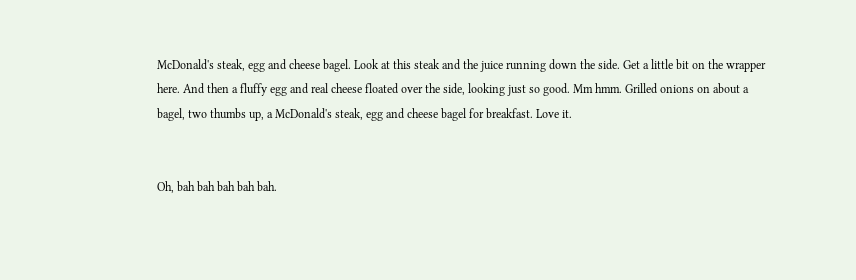McDonald's steak, egg and cheese bagel. Look at this steak and the juice running down the side. Get a little bit on the wrapper here. And then a fluffy egg and real cheese floated over the side, looking just so good. Mm hmm. Grilled onions on about a bagel, two thumbs up, a McDonald's steak, egg and cheese bagel for breakfast. Love it.


Oh, bah bah bah bah bah.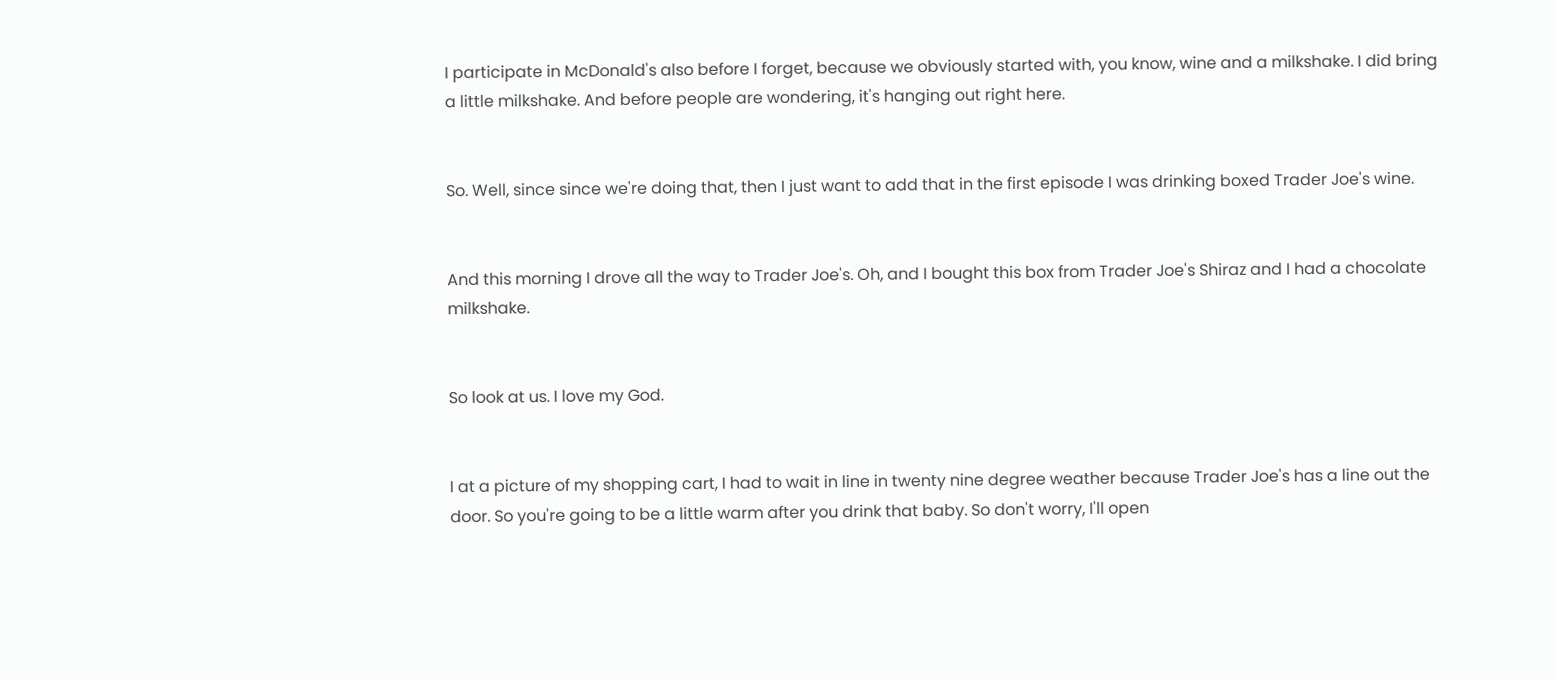I participate in McDonald's also before I forget, because we obviously started with, you know, wine and a milkshake. I did bring a little milkshake. And before people are wondering, it's hanging out right here.


So. Well, since since we're doing that, then I just want to add that in the first episode I was drinking boxed Trader Joe's wine.


And this morning I drove all the way to Trader Joe's. Oh, and I bought this box from Trader Joe's Shiraz and I had a chocolate milkshake.


So look at us. I love my God.


I at a picture of my shopping cart, I had to wait in line in twenty nine degree weather because Trader Joe's has a line out the door. So you're going to be a little warm after you drink that baby. So don't worry, I'll open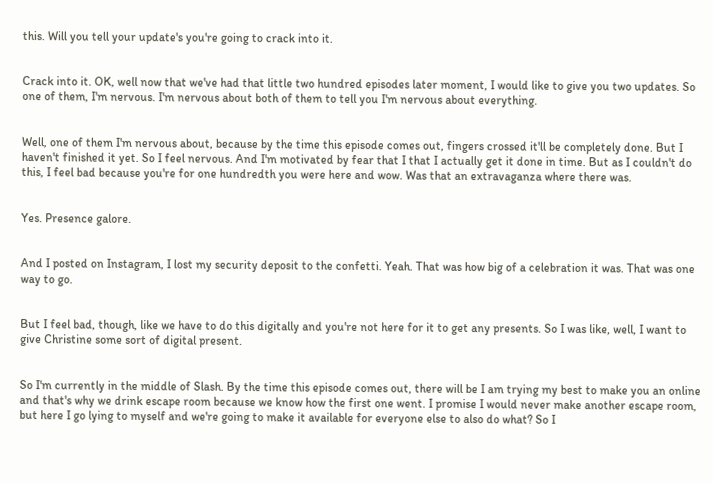this. Will you tell your update's you're going to crack into it.


Crack into it. OK, well now that we've had that little two hundred episodes later moment, I would like to give you two updates. So one of them, I'm nervous. I'm nervous about both of them to tell you I'm nervous about everything.


Well, one of them I'm nervous about, because by the time this episode comes out, fingers crossed it'll be completely done. But I haven't finished it yet. So I feel nervous. And I'm motivated by fear that I that I actually get it done in time. But as I couldn't do this, I feel bad because you're for one hundredth you were here and wow. Was that an extravaganza where there was.


Yes. Presence galore.


And I posted on Instagram, I lost my security deposit to the confetti. Yeah. That was how big of a celebration it was. That was one way to go.


But I feel bad, though, like we have to do this digitally and you're not here for it to get any presents. So I was like, well, I want to give Christine some sort of digital present.


So I'm currently in the middle of Slash. By the time this episode comes out, there will be I am trying my best to make you an online and that's why we drink escape room because we know how the first one went. I promise I would never make another escape room, but here I go lying to myself and we're going to make it available for everyone else to also do what? So I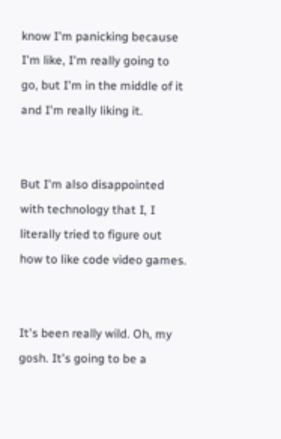know I'm panicking because I'm like, I'm really going to go, but I'm in the middle of it and I'm really liking it.


But I'm also disappointed with technology that I, I literally tried to figure out how to like code video games.


It's been really wild. Oh, my gosh. It's going to be a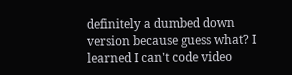definitely a dumbed down version because guess what? I learned I can't code video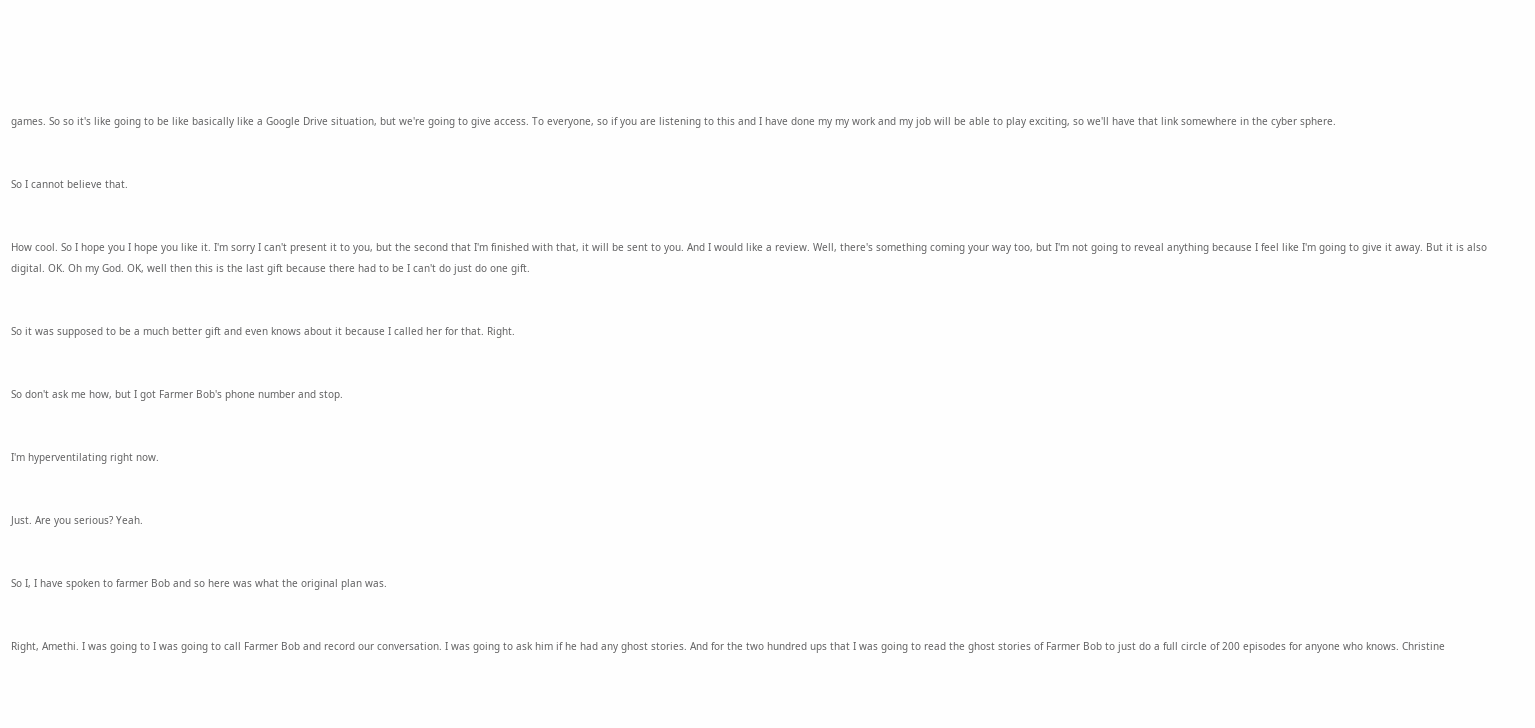games. So so it's like going to be like basically like a Google Drive situation, but we're going to give access. To everyone, so if you are listening to this and I have done my my work and my job will be able to play exciting, so we'll have that link somewhere in the cyber sphere.


So I cannot believe that.


How cool. So I hope you I hope you like it. I'm sorry I can't present it to you, but the second that I'm finished with that, it will be sent to you. And I would like a review. Well, there's something coming your way too, but I'm not going to reveal anything because I feel like I'm going to give it away. But it is also digital. OK. Oh my God. OK, well then this is the last gift because there had to be I can't do just do one gift.


So it was supposed to be a much better gift and even knows about it because I called her for that. Right.


So don't ask me how, but I got Farmer Bob's phone number and stop.


I'm hyperventilating right now.


Just. Are you serious? Yeah.


So I, I have spoken to farmer Bob and so here was what the original plan was.


Right, Amethi. I was going to I was going to call Farmer Bob and record our conversation. I was going to ask him if he had any ghost stories. And for the two hundred ups that I was going to read the ghost stories of Farmer Bob to just do a full circle of 200 episodes for anyone who knows. Christine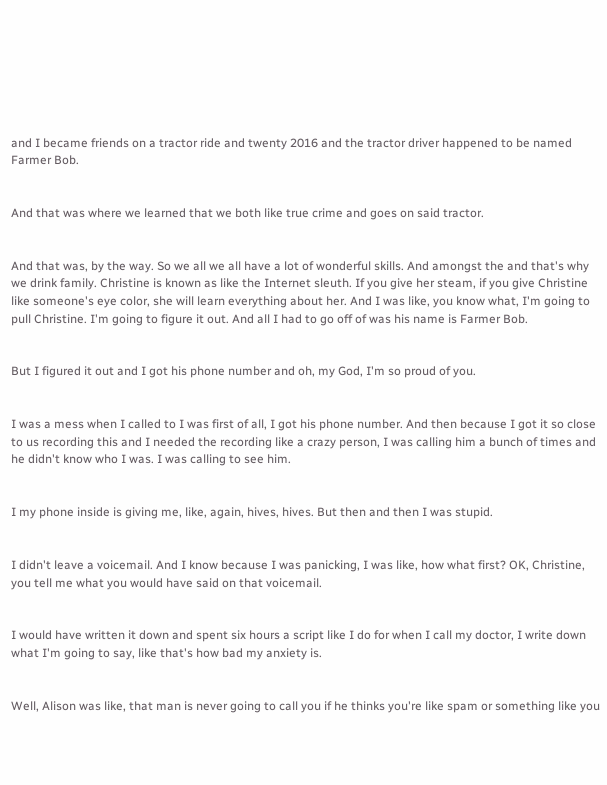and I became friends on a tractor ride and twenty 2016 and the tractor driver happened to be named Farmer Bob.


And that was where we learned that we both like true crime and goes on said tractor.


And that was, by the way. So we all we all have a lot of wonderful skills. And amongst the and that's why we drink family. Christine is known as like the Internet sleuth. If you give her steam, if you give Christine like someone's eye color, she will learn everything about her. And I was like, you know what, I'm going to pull Christine. I'm going to figure it out. And all I had to go off of was his name is Farmer Bob.


But I figured it out and I got his phone number and oh, my God, I'm so proud of you.


I was a mess when I called to I was first of all, I got his phone number. And then because I got it so close to us recording this and I needed the recording like a crazy person, I was calling him a bunch of times and he didn't know who I was. I was calling to see him.


I my phone inside is giving me, like, again, hives, hives. But then and then I was stupid.


I didn't leave a voicemail. And I know because I was panicking, I was like, how what first? OK, Christine, you tell me what you would have said on that voicemail.


I would have written it down and spent six hours a script like I do for when I call my doctor, I write down what I'm going to say, like that's how bad my anxiety is.


Well, Alison was like, that man is never going to call you if he thinks you're like spam or something like you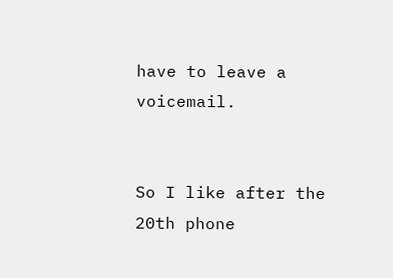have to leave a voicemail.


So I like after the 20th phone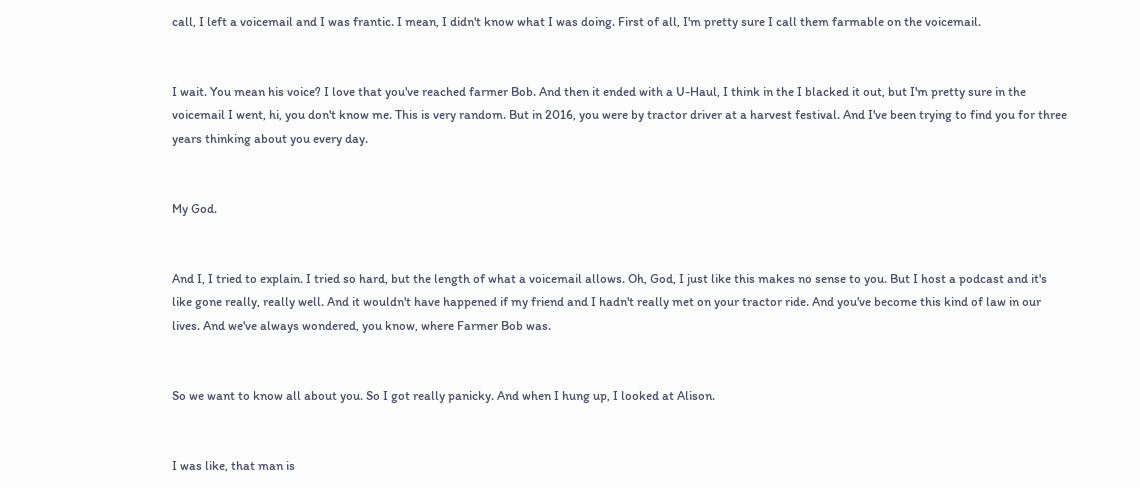call, I left a voicemail and I was frantic. I mean, I didn't know what I was doing. First of all, I'm pretty sure I call them farmable on the voicemail.


I wait. You mean his voice? I love that you've reached farmer Bob. And then it ended with a U-Haul, I think in the I blacked it out, but I'm pretty sure in the voicemail I went, hi, you don't know me. This is very random. But in 2016, you were by tractor driver at a harvest festival. And I've been trying to find you for three years thinking about you every day.


My God.


And I, I tried to explain. I tried so hard, but the length of what a voicemail allows. Oh, God, I just like this makes no sense to you. But I host a podcast and it's like gone really, really well. And it wouldn't have happened if my friend and I hadn't really met on your tractor ride. And you've become this kind of law in our lives. And we've always wondered, you know, where Farmer Bob was.


So we want to know all about you. So I got really panicky. And when I hung up, I looked at Alison.


I was like, that man is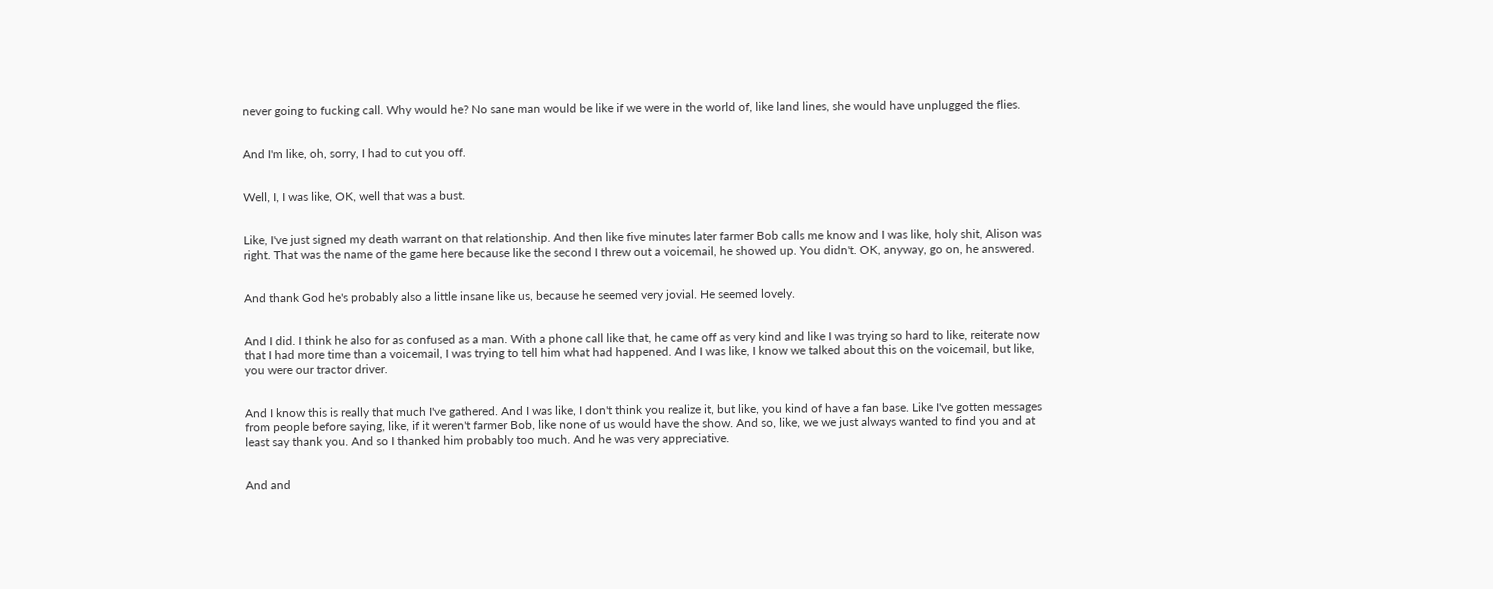never going to fucking call. Why would he? No sane man would be like if we were in the world of, like land lines, she would have unplugged the flies.


And I'm like, oh, sorry, I had to cut you off.


Well, I, I was like, OK, well that was a bust.


Like, I've just signed my death warrant on that relationship. And then like five minutes later farmer Bob calls me know and I was like, holy shit, Alison was right. That was the name of the game here because like the second I threw out a voicemail, he showed up. You didn't. OK, anyway, go on, he answered.


And thank God he's probably also a little insane like us, because he seemed very jovial. He seemed lovely.


And I did. I think he also for as confused as a man. With a phone call like that, he came off as very kind and like I was trying so hard to like, reiterate now that I had more time than a voicemail, I was trying to tell him what had happened. And I was like, I know we talked about this on the voicemail, but like, you were our tractor driver.


And I know this is really that much I've gathered. And I was like, I don't think you realize it, but like, you kind of have a fan base. Like I've gotten messages from people before saying, like, if it weren't farmer Bob, like none of us would have the show. And so, like, we we just always wanted to find you and at least say thank you. And so I thanked him probably too much. And he was very appreciative.


And and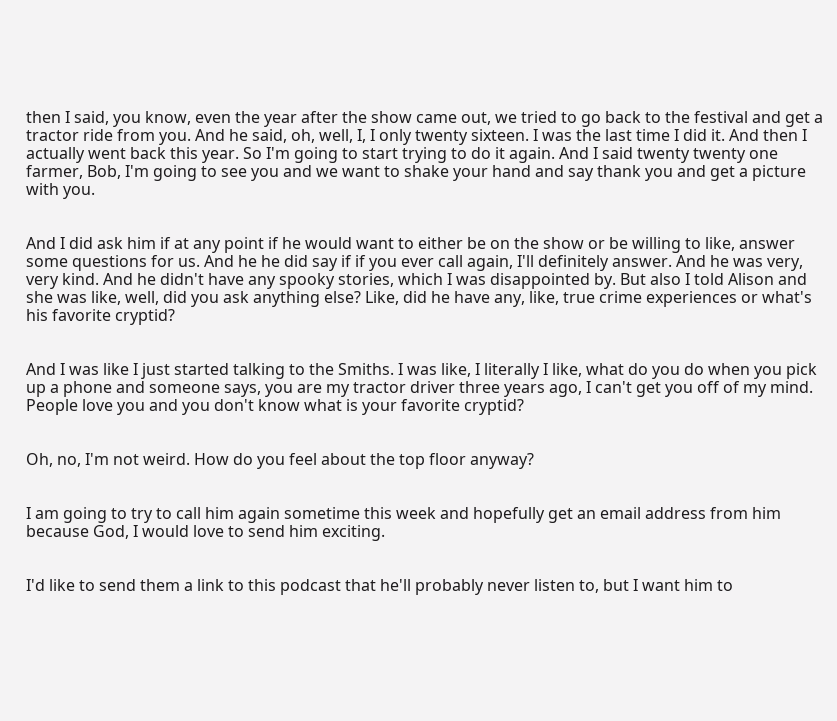then I said, you know, even the year after the show came out, we tried to go back to the festival and get a tractor ride from you. And he said, oh, well, I, I only twenty sixteen. I was the last time I did it. And then I actually went back this year. So I'm going to start trying to do it again. And I said twenty twenty one farmer, Bob, I'm going to see you and we want to shake your hand and say thank you and get a picture with you.


And I did ask him if at any point if he would want to either be on the show or be willing to like, answer some questions for us. And he he did say if if you ever call again, I'll definitely answer. And he was very, very kind. And he didn't have any spooky stories, which I was disappointed by. But also I told Alison and she was like, well, did you ask anything else? Like, did he have any, like, true crime experiences or what's his favorite cryptid?


And I was like I just started talking to the Smiths. I was like, I literally I like, what do you do when you pick up a phone and someone says, you are my tractor driver three years ago, I can't get you off of my mind. People love you and you don't know what is your favorite cryptid?


Oh, no, I'm not weird. How do you feel about the top floor anyway?


I am going to try to call him again sometime this week and hopefully get an email address from him because God, I would love to send him exciting.


I'd like to send them a link to this podcast that he'll probably never listen to, but I want him to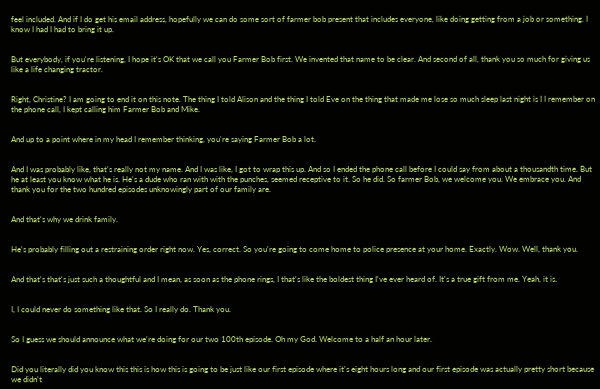feel included. And if I do get his email address, hopefully we can do some sort of farmer bob present that includes everyone, like doing getting from a job or something. I know I had I had to bring it up.


But everybody, if you're listening, I hope it's OK that we call you Farmer Bob first. We invented that name to be clear. And second of all, thank you so much for giving us like a life changing tractor.


Right, Christine? I am going to end it on this note. The thing I told Alison and the thing I told Eve on the thing that made me lose so much sleep last night is I I remember on the phone call, I kept calling him Farmer Bob and Mike.


And up to a point where in my head I remember thinking, you're saying Farmer Bob a lot.


And I was probably like, that's really not my name. And I was like, I got to wrap this up. And so I ended the phone call before I could say from about a thousandth time. But he at least you know what he is. He's a dude who ran with with the punches, seemed receptive to it. So he did. So farmer Bob, we welcome you. We embrace you. And thank you for the two hundred episodes unknowingly part of our family are.


And that's why we drink family.


He's probably filling out a restraining order right now. Yes, correct. So you're going to come home to police presence at your home. Exactly. Wow. Well, thank you.


And that's that's just such a thoughtful and I mean, as soon as the phone rings, I that's like the boldest thing I've ever heard of. It's a true gift from me. Yeah, it is.


I, I could never do something like that. So I really do. Thank you.


So I guess we should announce what we're doing for our two 100th episode. Oh my God. Welcome to a half an hour later.


Did you literally did you know this this is how this is going to be just like our first episode where it's eight hours long and our first episode was actually pretty short because we didn't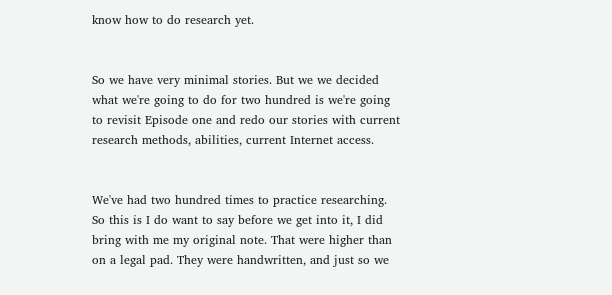know how to do research yet.


So we have very minimal stories. But we we decided what we're going to do for two hundred is we're going to revisit Episode one and redo our stories with current research methods, abilities, current Internet access.


We've had two hundred times to practice researching. So this is I do want to say before we get into it, I did bring with me my original note. That were higher than on a legal pad. They were handwritten, and just so we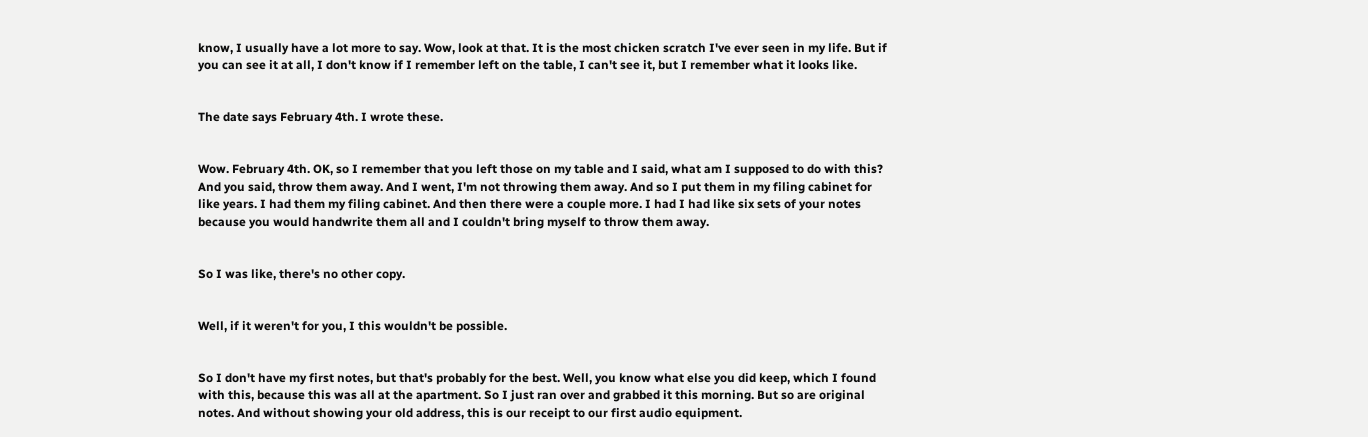know, I usually have a lot more to say. Wow, look at that. It is the most chicken scratch I've ever seen in my life. But if you can see it at all, I don't know if I remember left on the table, I can't see it, but I remember what it looks like.


The date says February 4th. I wrote these.


Wow. February 4th. OK, so I remember that you left those on my table and I said, what am I supposed to do with this? And you said, throw them away. And I went, I'm not throwing them away. And so I put them in my filing cabinet for like years. I had them my filing cabinet. And then there were a couple more. I had I had like six sets of your notes because you would handwrite them all and I couldn't bring myself to throw them away.


So I was like, there's no other copy.


Well, if it weren't for you, I this wouldn't be possible.


So I don't have my first notes, but that's probably for the best. Well, you know what else you did keep, which I found with this, because this was all at the apartment. So I just ran over and grabbed it this morning. But so are original notes. And without showing your old address, this is our receipt to our first audio equipment.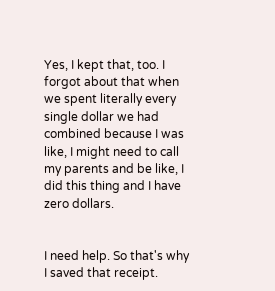Yes, I kept that, too. I forgot about that when we spent literally every single dollar we had combined because I was like, I might need to call my parents and be like, I did this thing and I have zero dollars.


I need help. So that's why I saved that receipt.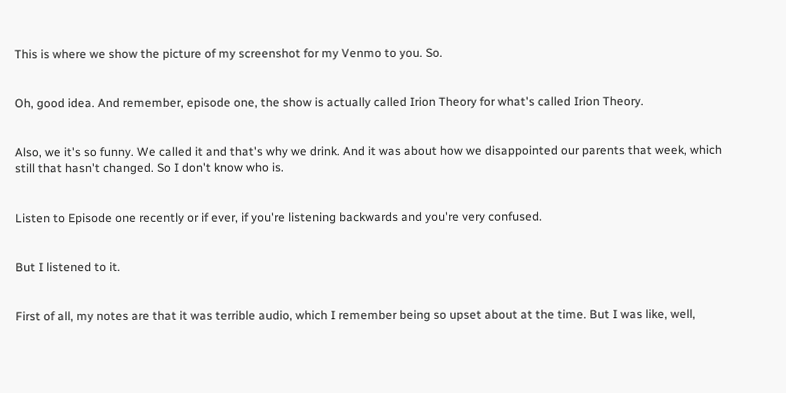This is where we show the picture of my screenshot for my Venmo to you. So.


Oh, good idea. And remember, episode one, the show is actually called Irion Theory for what's called Irion Theory.


Also, we it's so funny. We called it and that's why we drink. And it was about how we disappointed our parents that week, which still that hasn't changed. So I don't know who is.


Listen to Episode one recently or if ever, if you're listening backwards and you're very confused.


But I listened to it.


First of all, my notes are that it was terrible audio, which I remember being so upset about at the time. But I was like, well,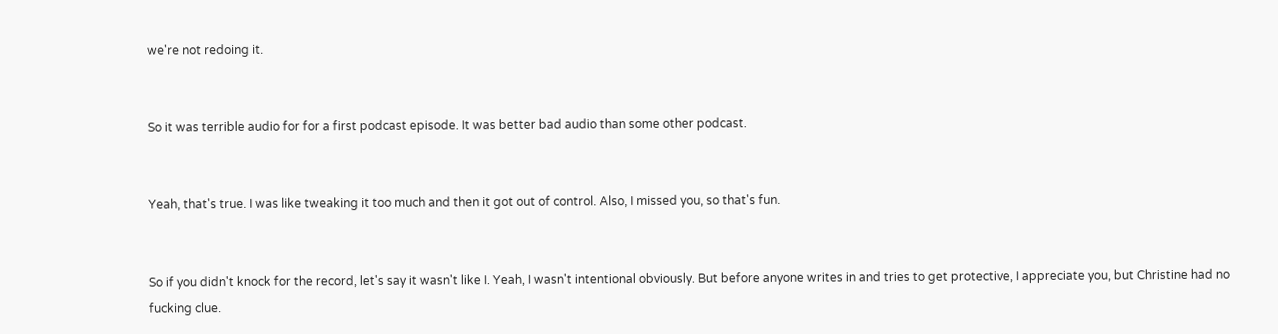we're not redoing it.


So it was terrible audio for for a first podcast episode. It was better bad audio than some other podcast.


Yeah, that's true. I was like tweaking it too much and then it got out of control. Also, I missed you, so that's fun.


So if you didn't knock for the record, let's say it wasn't like I. Yeah, I wasn't intentional obviously. But before anyone writes in and tries to get protective, I appreciate you, but Christine had no fucking clue.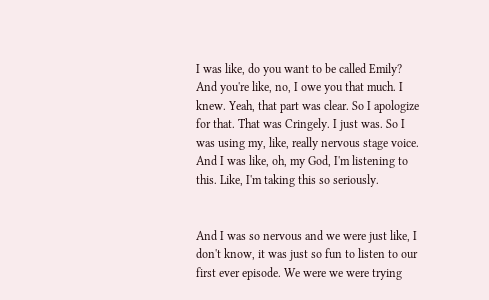I was like, do you want to be called Emily? And you're like, no, I owe you that much. I knew. Yeah, that part was clear. So I apologize for that. That was Cringely. I just was. So I was using my, like, really nervous stage voice. And I was like, oh, my God, I'm listening to this. Like, I'm taking this so seriously.


And I was so nervous and we were just like, I don't know, it was just so fun to listen to our first ever episode. We were we were trying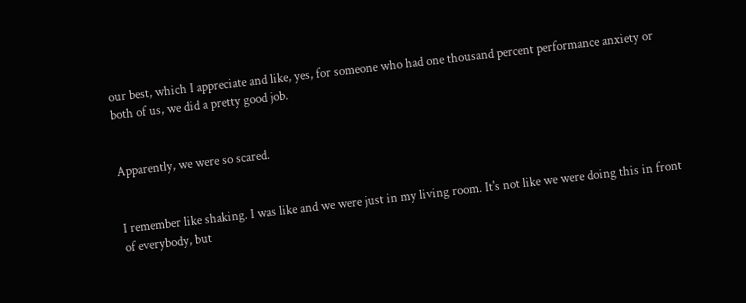our best, which I appreciate and like, yes, for someone who had one thousand percent performance anxiety or both of us, we did a pretty good job.


Apparently, we were so scared.


I remember like shaking. I was like and we were just in my living room. It's not like we were doing this in front of everybody, but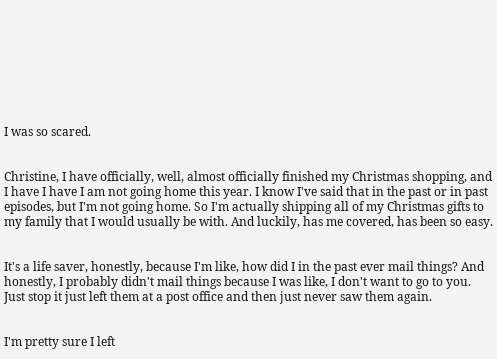I was so scared.


Christine, I have officially, well, almost officially finished my Christmas shopping, and I have I have I am not going home this year. I know I've said that in the past or in past episodes, but I'm not going home. So I'm actually shipping all of my Christmas gifts to my family that I would usually be with. And luckily, has me covered, has been so easy.


It's a life saver, honestly, because I'm like, how did I in the past ever mail things? And honestly, I probably didn't mail things because I was like, I don't want to go to you. Just stop it just left them at a post office and then just never saw them again.


I'm pretty sure I left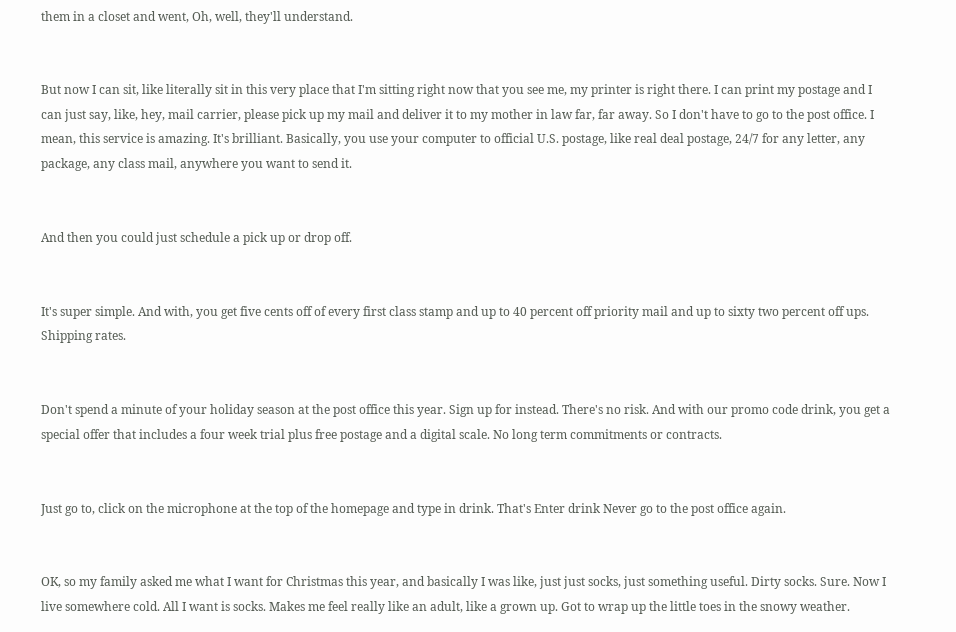them in a closet and went, Oh, well, they'll understand.


But now I can sit, like literally sit in this very place that I'm sitting right now that you see me, my printer is right there. I can print my postage and I can just say, like, hey, mail carrier, please pick up my mail and deliver it to my mother in law far, far away. So I don't have to go to the post office. I mean, this service is amazing. It's brilliant. Basically, you use your computer to official U.S. postage, like real deal postage, 24/7 for any letter, any package, any class mail, anywhere you want to send it.


And then you could just schedule a pick up or drop off.


It's super simple. And with, you get five cents off of every first class stamp and up to 40 percent off priority mail and up to sixty two percent off ups. Shipping rates.


Don't spend a minute of your holiday season at the post office this year. Sign up for instead. There's no risk. And with our promo code drink, you get a special offer that includes a four week trial plus free postage and a digital scale. No long term commitments or contracts.


Just go to, click on the microphone at the top of the homepage and type in drink. That's Enter drink Never go to the post office again.


OK, so my family asked me what I want for Christmas this year, and basically I was like, just just socks, just something useful. Dirty socks. Sure. Now I live somewhere cold. All I want is socks. Makes me feel really like an adult, like a grown up. Got to wrap up the little toes in the snowy weather.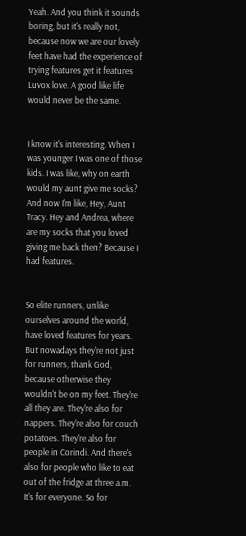Yeah. And you think it sounds boring, but it's really not, because now we are our lovely feet have had the experience of trying features get it features Luvox love. A good like life would never be the same.


I know it's interesting. When I was younger I was one of those kids. I was like, why on earth would my aunt give me socks? And now I'm like, Hey, Aunt Tracy. Hey and Andrea, where are my socks that you loved giving me back then? Because I had features.


So elite runners, unlike ourselves around the world, have loved features for years. But nowadays they're not just for runners, thank God, because otherwise they wouldn't be on my feet. They're all they are. They're also for nappers. They're also for couch potatoes. They're also for people in Corindi. And there's also for people who like to eat out of the fridge at three a.m. It's for everyone. So for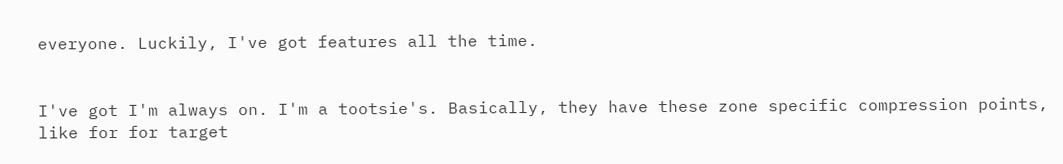everyone. Luckily, I've got features all the time.


I've got I'm always on. I'm a tootsie's. Basically, they have these zone specific compression points, like for for target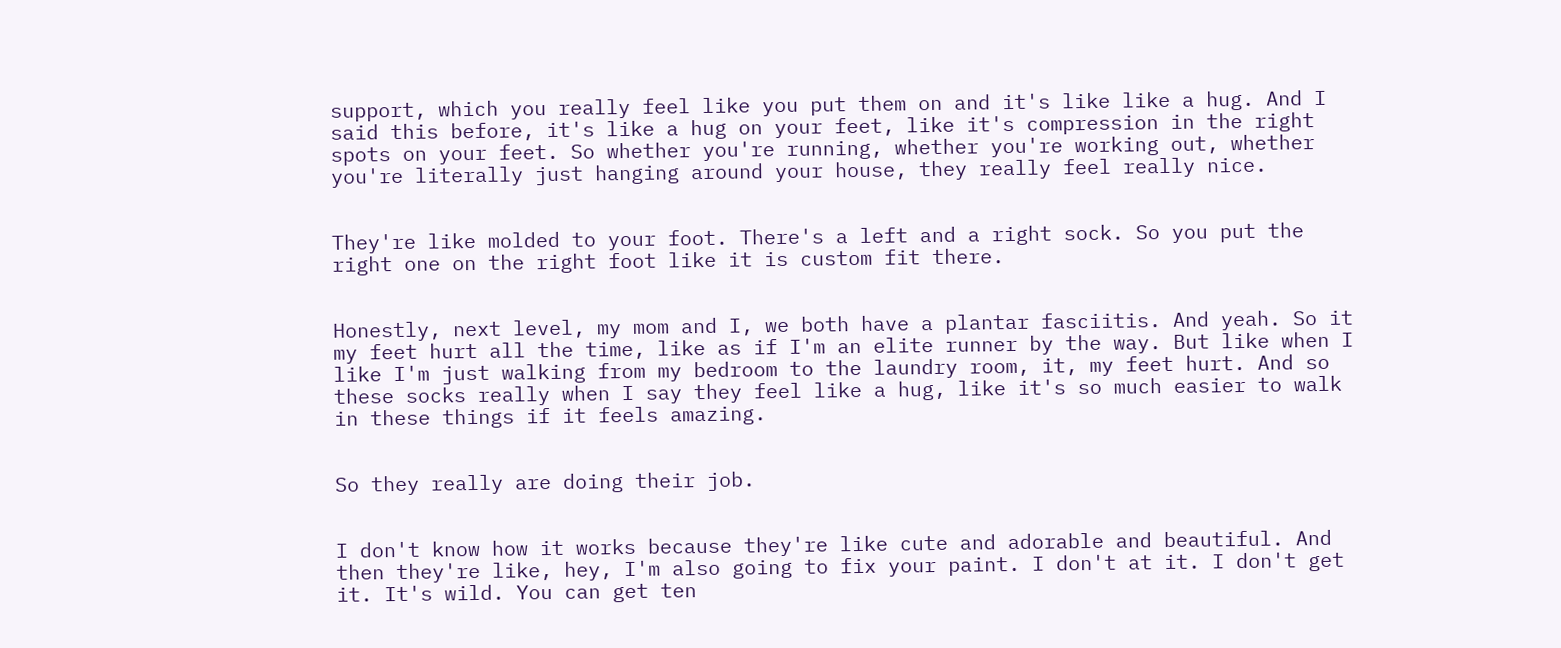support, which you really feel like you put them on and it's like like a hug. And I said this before, it's like a hug on your feet, like it's compression in the right spots on your feet. So whether you're running, whether you're working out, whether you're literally just hanging around your house, they really feel really nice.


They're like molded to your foot. There's a left and a right sock. So you put the right one on the right foot like it is custom fit there.


Honestly, next level, my mom and I, we both have a plantar fasciitis. And yeah. So it my feet hurt all the time, like as if I'm an elite runner by the way. But like when I like I'm just walking from my bedroom to the laundry room, it, my feet hurt. And so these socks really when I say they feel like a hug, like it's so much easier to walk in these things if it feels amazing.


So they really are doing their job.


I don't know how it works because they're like cute and adorable and beautiful. And then they're like, hey, I'm also going to fix your paint. I don't at it. I don't get it. It's wild. You can get ten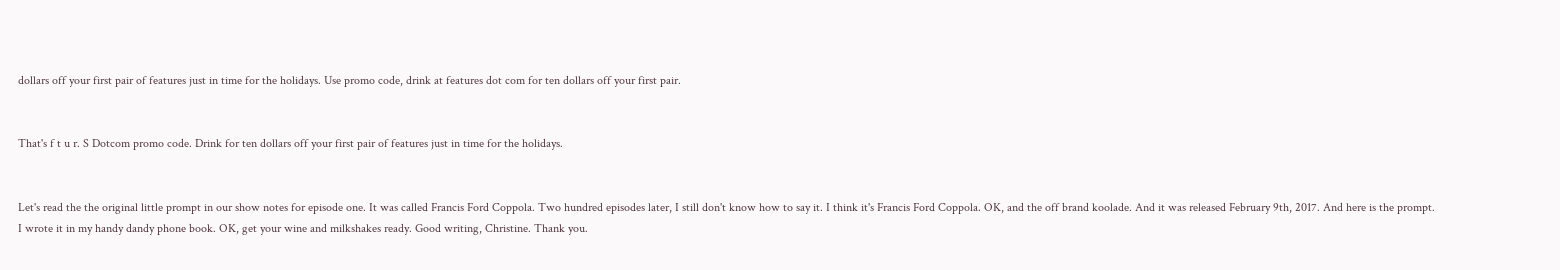dollars off your first pair of features just in time for the holidays. Use promo code, drink at features dot com for ten dollars off your first pair.


That's f t u r. S Dotcom promo code. Drink for ten dollars off your first pair of features just in time for the holidays.


Let's read the the original little prompt in our show notes for episode one. It was called Francis Ford Coppola. Two hundred episodes later, I still don't know how to say it. I think it's Francis Ford Coppola. OK, and the off brand koolade. And it was released February 9th, 2017. And here is the prompt. I wrote it in my handy dandy phone book. OK, get your wine and milkshakes ready. Good writing, Christine. Thank you.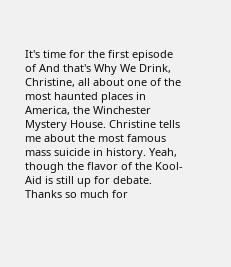It's time for the first episode of And that's Why We Drink, Christine, all about one of the most haunted places in America, the Winchester Mystery House. Christine tells me about the most famous mass suicide in history. Yeah, though the flavor of the Kool-Aid is still up for debate. Thanks so much for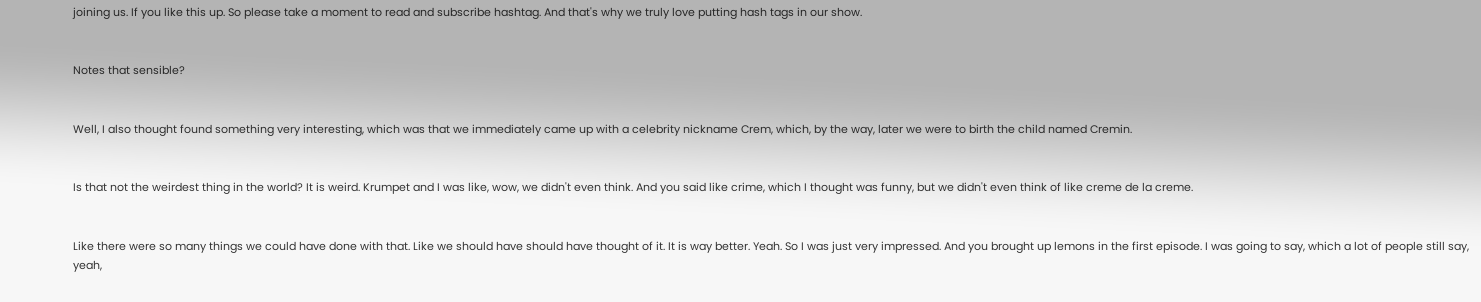joining us. If you like this up. So please take a moment to read and subscribe hashtag. And that's why we truly love putting hash tags in our show.


Notes that sensible?


Well, I also thought found something very interesting, which was that we immediately came up with a celebrity nickname Crem, which, by the way, later we were to birth the child named Cremin.


Is that not the weirdest thing in the world? It is weird. Krumpet and I was like, wow, we didn't even think. And you said like crime, which I thought was funny, but we didn't even think of like creme de la creme.


Like there were so many things we could have done with that. Like we should have should have thought of it. It is way better. Yeah. So I was just very impressed. And you brought up lemons in the first episode. I was going to say, which a lot of people still say, yeah,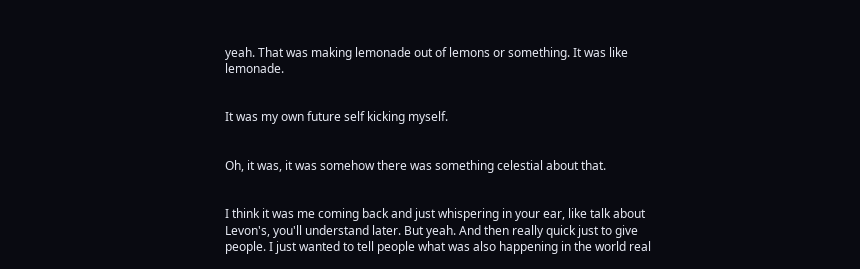yeah. That was making lemonade out of lemons or something. It was like lemonade.


It was my own future self kicking myself.


Oh, it was, it was somehow there was something celestial about that.


I think it was me coming back and just whispering in your ear, like talk about Levon's, you'll understand later. But yeah. And then really quick just to give people. I just wanted to tell people what was also happening in the world real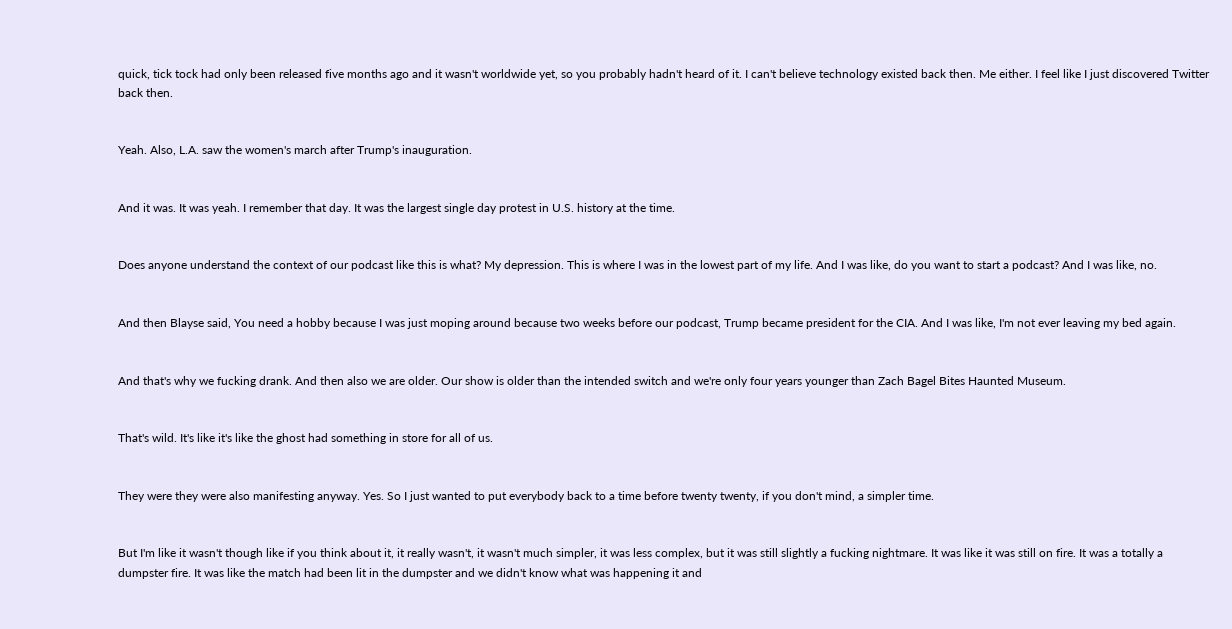quick, tick tock had only been released five months ago and it wasn't worldwide yet, so you probably hadn't heard of it. I can't believe technology existed back then. Me either. I feel like I just discovered Twitter back then.


Yeah. Also, L.A. saw the women's march after Trump's inauguration.


And it was. It was yeah. I remember that day. It was the largest single day protest in U.S. history at the time.


Does anyone understand the context of our podcast like this is what? My depression. This is where I was in the lowest part of my life. And I was like, do you want to start a podcast? And I was like, no.


And then Blayse said, You need a hobby because I was just moping around because two weeks before our podcast, Trump became president for the CIA. And I was like, I'm not ever leaving my bed again.


And that's why we fucking drank. And then also we are older. Our show is older than the intended switch and we're only four years younger than Zach Bagel Bites Haunted Museum.


That's wild. It's like it's like the ghost had something in store for all of us.


They were they were also manifesting anyway. Yes. So I just wanted to put everybody back to a time before twenty twenty, if you don't mind, a simpler time.


But I'm like it wasn't though like if you think about it, it really wasn't, it wasn't much simpler, it was less complex, but it was still slightly a fucking nightmare. It was like it was still on fire. It was a totally a dumpster fire. It was like the match had been lit in the dumpster and we didn't know what was happening it and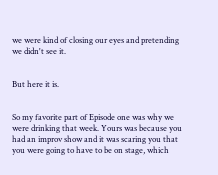we were kind of closing our eyes and pretending we didn't see it.


But here it is.


So my favorite part of Episode one was why we were drinking that week. Yours was because you had an improv show and it was scaring you that you were going to have to be on stage, which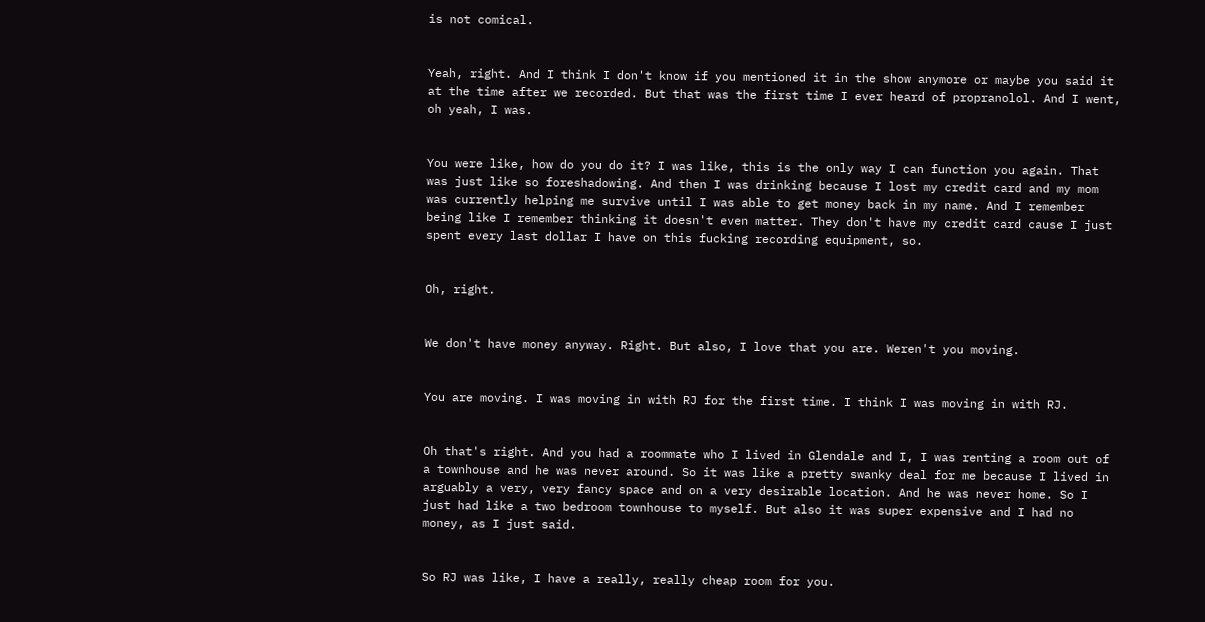is not comical.


Yeah, right. And I think I don't know if you mentioned it in the show anymore or maybe you said it at the time after we recorded. But that was the first time I ever heard of propranolol. And I went, oh yeah, I was.


You were like, how do you do it? I was like, this is the only way I can function you again. That was just like so foreshadowing. And then I was drinking because I lost my credit card and my mom was currently helping me survive until I was able to get money back in my name. And I remember being like I remember thinking it doesn't even matter. They don't have my credit card cause I just spent every last dollar I have on this fucking recording equipment, so.


Oh, right.


We don't have money anyway. Right. But also, I love that you are. Weren't you moving.


You are moving. I was moving in with RJ for the first time. I think I was moving in with RJ.


Oh that's right. And you had a roommate who I lived in Glendale and I, I was renting a room out of a townhouse and he was never around. So it was like a pretty swanky deal for me because I lived in arguably a very, very fancy space and on a very desirable location. And he was never home. So I just had like a two bedroom townhouse to myself. But also it was super expensive and I had no money, as I just said.


So RJ was like, I have a really, really cheap room for you.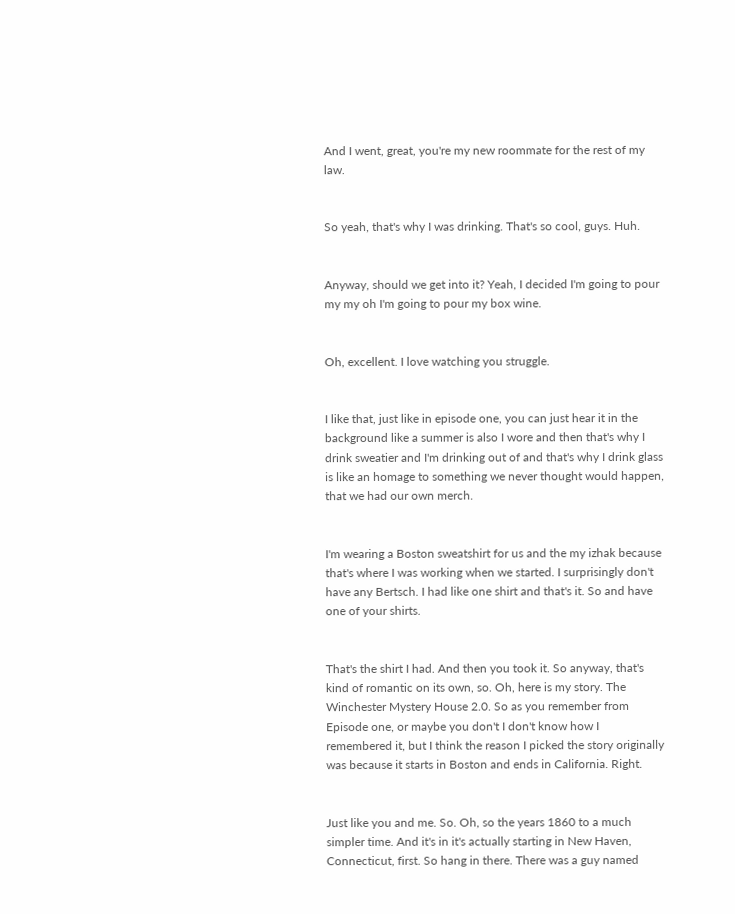And I went, great, you're my new roommate for the rest of my law.


So yeah, that's why I was drinking. That's so cool, guys. Huh.


Anyway, should we get into it? Yeah, I decided I'm going to pour my my oh I'm going to pour my box wine.


Oh, excellent. I love watching you struggle.


I like that, just like in episode one, you can just hear it in the background like a summer is also I wore and then that's why I drink sweatier and I'm drinking out of and that's why I drink glass is like an homage to something we never thought would happen, that we had our own merch.


I'm wearing a Boston sweatshirt for us and the my izhak because that's where I was working when we started. I surprisingly don't have any Bertsch. I had like one shirt and that's it. So and have one of your shirts.


That's the shirt I had. And then you took it. So anyway, that's kind of romantic on its own, so. Oh, here is my story. The Winchester Mystery House 2.0. So as you remember from Episode one, or maybe you don't I don't know how I remembered it, but I think the reason I picked the story originally was because it starts in Boston and ends in California. Right.


Just like you and me. So. Oh, so the years 1860 to a much simpler time. And it's in it's actually starting in New Haven, Connecticut, first. So hang in there. There was a guy named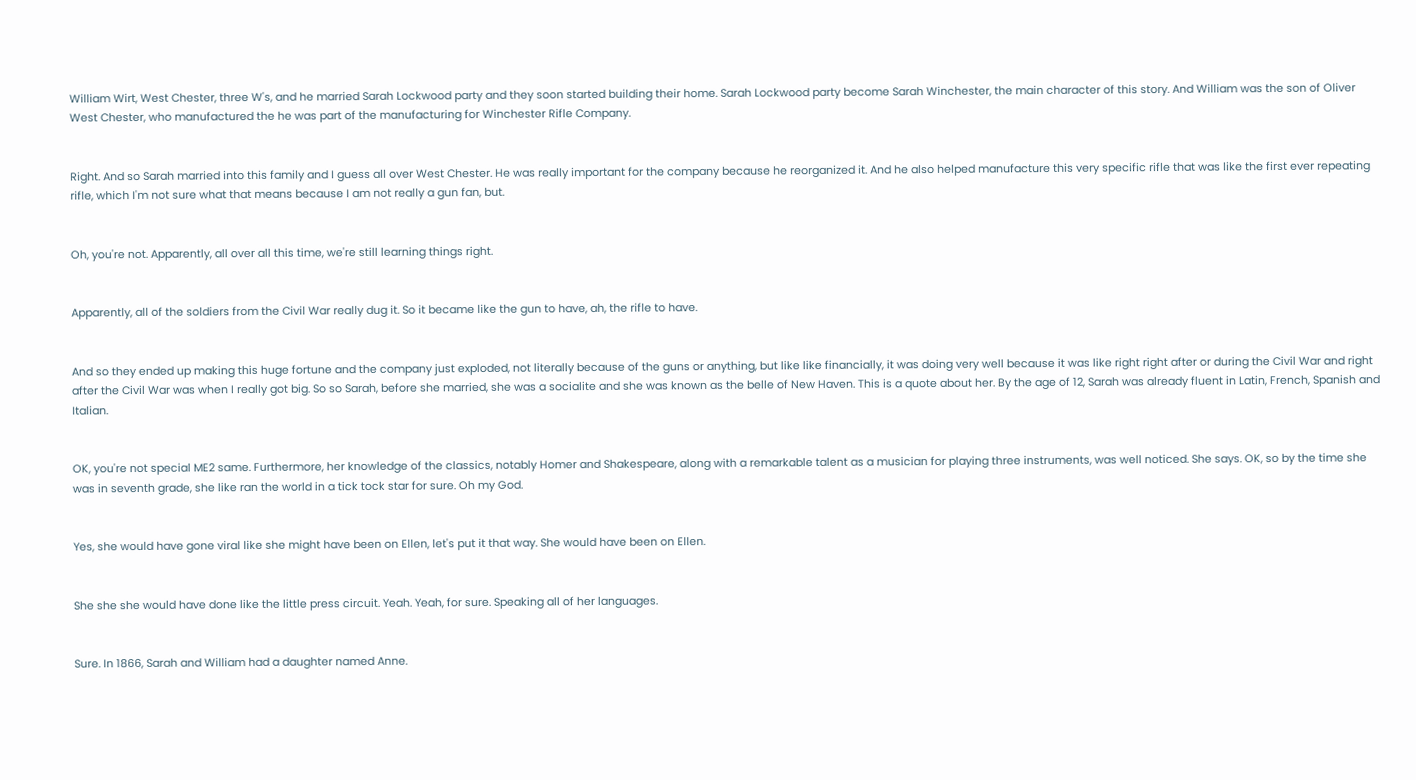William Wirt, West Chester, three W's, and he married Sarah Lockwood party and they soon started building their home. Sarah Lockwood party become Sarah Winchester, the main character of this story. And William was the son of Oliver West Chester, who manufactured the he was part of the manufacturing for Winchester Rifle Company.


Right. And so Sarah married into this family and I guess all over West Chester. He was really important for the company because he reorganized it. And he also helped manufacture this very specific rifle that was like the first ever repeating rifle, which I'm not sure what that means because I am not really a gun fan, but.


Oh, you're not. Apparently, all over all this time, we're still learning things right.


Apparently, all of the soldiers from the Civil War really dug it. So it became like the gun to have, ah, the rifle to have.


And so they ended up making this huge fortune and the company just exploded, not literally because of the guns or anything, but like like financially, it was doing very well because it was like right right after or during the Civil War and right after the Civil War was when I really got big. So so Sarah, before she married, she was a socialite and she was known as the belle of New Haven. This is a quote about her. By the age of 12, Sarah was already fluent in Latin, French, Spanish and Italian.


OK, you're not special ME2 same. Furthermore, her knowledge of the classics, notably Homer and Shakespeare, along with a remarkable talent as a musician for playing three instruments, was well noticed. She says. OK, so by the time she was in seventh grade, she like ran the world in a tick tock star for sure. Oh my God.


Yes, she would have gone viral like she might have been on Ellen, let's put it that way. She would have been on Ellen.


She she she would have done like the little press circuit. Yeah. Yeah, for sure. Speaking all of her languages.


Sure. In 1866, Sarah and William had a daughter named Anne.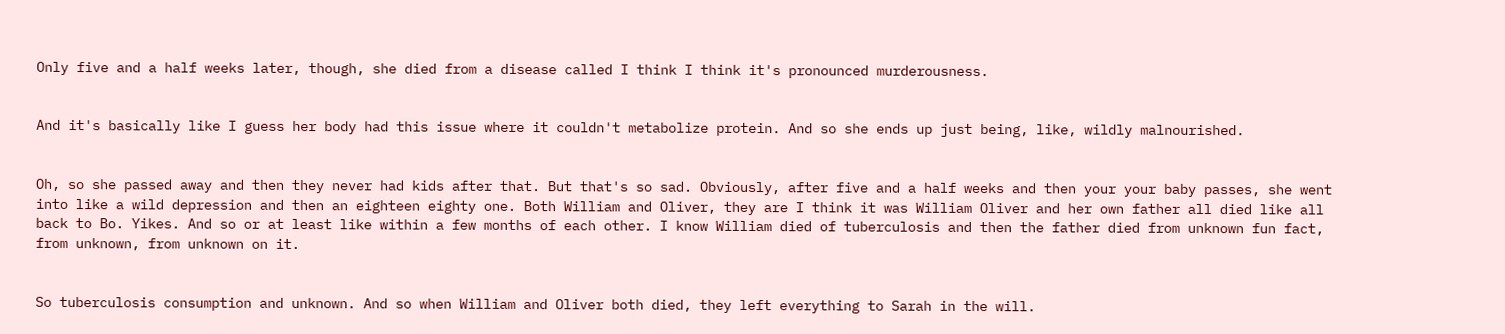Only five and a half weeks later, though, she died from a disease called I think I think it's pronounced murderousness.


And it's basically like I guess her body had this issue where it couldn't metabolize protein. And so she ends up just being, like, wildly malnourished.


Oh, so she passed away and then they never had kids after that. But that's so sad. Obviously, after five and a half weeks and then your your baby passes, she went into like a wild depression and then an eighteen eighty one. Both William and Oliver, they are I think it was William Oliver and her own father all died like all back to Bo. Yikes. And so or at least like within a few months of each other. I know William died of tuberculosis and then the father died from unknown fun fact, from unknown, from unknown on it.


So tuberculosis consumption and unknown. And so when William and Oliver both died, they left everything to Sarah in the will.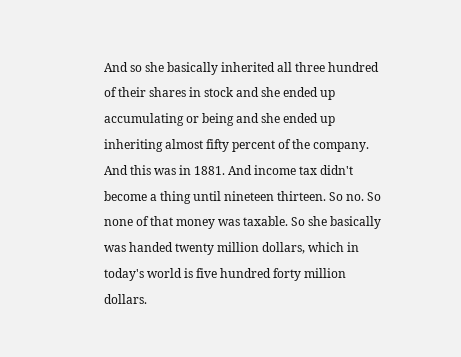And so she basically inherited all three hundred of their shares in stock and she ended up accumulating or being and she ended up inheriting almost fifty percent of the company. And this was in 1881. And income tax didn't become a thing until nineteen thirteen. So no. So none of that money was taxable. So she basically was handed twenty million dollars, which in today's world is five hundred forty million dollars.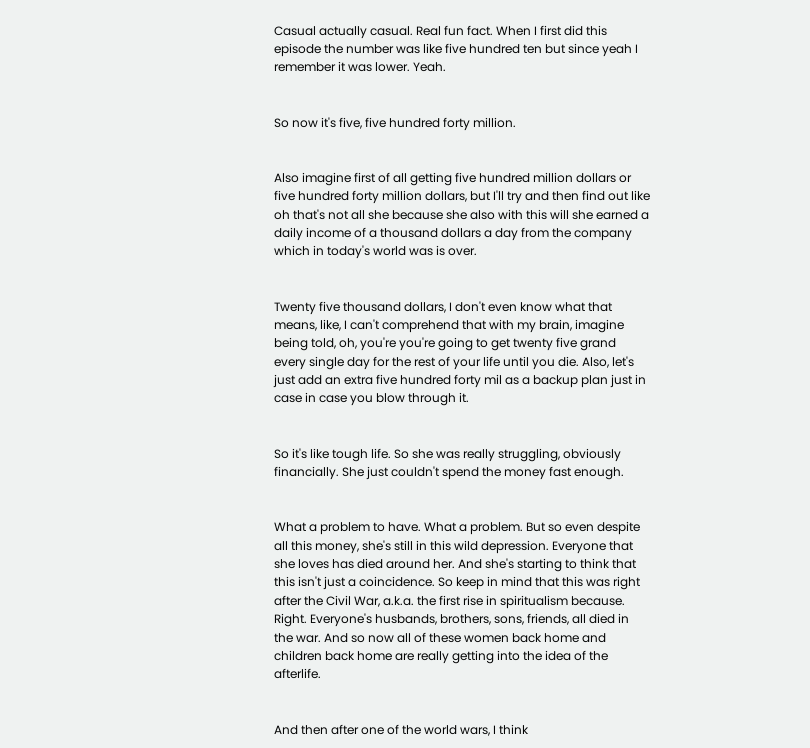Casual actually casual. Real fun fact. When I first did this episode the number was like five hundred ten but since yeah I remember it was lower. Yeah.


So now it's five, five hundred forty million.


Also imagine first of all getting five hundred million dollars or five hundred forty million dollars, but I'll try and then find out like oh that's not all she because she also with this will she earned a daily income of a thousand dollars a day from the company which in today's world was is over.


Twenty five thousand dollars, I don't even know what that means, like, I can't comprehend that with my brain, imagine being told, oh, you're you're going to get twenty five grand every single day for the rest of your life until you die. Also, let's just add an extra five hundred forty mil as a backup plan just in case in case you blow through it.


So it's like tough life. So she was really struggling, obviously financially. She just couldn't spend the money fast enough.


What a problem to have. What a problem. But so even despite all this money, she's still in this wild depression. Everyone that she loves has died around her. And she's starting to think that this isn't just a coincidence. So keep in mind that this was right after the Civil War, a.k.a. the first rise in spiritualism because. Right. Everyone's husbands, brothers, sons, friends, all died in the war. And so now all of these women back home and children back home are really getting into the idea of the afterlife.


And then after one of the world wars, I think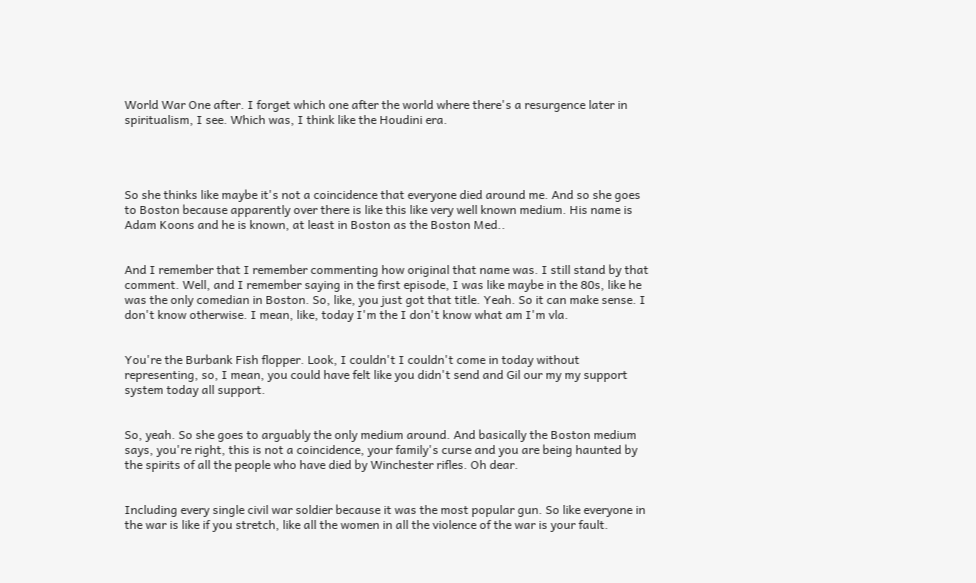World War One after. I forget which one after the world where there's a resurgence later in spiritualism, I see. Which was, I think like the Houdini era.




So she thinks like maybe it's not a coincidence that everyone died around me. And so she goes to Boston because apparently over there is like this like very well known medium. His name is Adam Koons and he is known, at least in Boston as the Boston Med..


And I remember that I remember commenting how original that name was. I still stand by that comment. Well, and I remember saying in the first episode, I was like maybe in the 80s, like he was the only comedian in Boston. So, like, you just got that title. Yeah. So it can make sense. I don't know otherwise. I mean, like, today I'm the I don't know what am I'm vla.


You're the Burbank Fish flopper. Look, I couldn't I couldn't come in today without representing, so, I mean, you could have felt like you didn't send and Gil our my my support system today all support.


So, yeah. So she goes to arguably the only medium around. And basically the Boston medium says, you're right, this is not a coincidence, your family's curse and you are being haunted by the spirits of all the people who have died by Winchester rifles. Oh dear.


Including every single civil war soldier because it was the most popular gun. So like everyone in the war is like if you stretch, like all the women in all the violence of the war is your fault.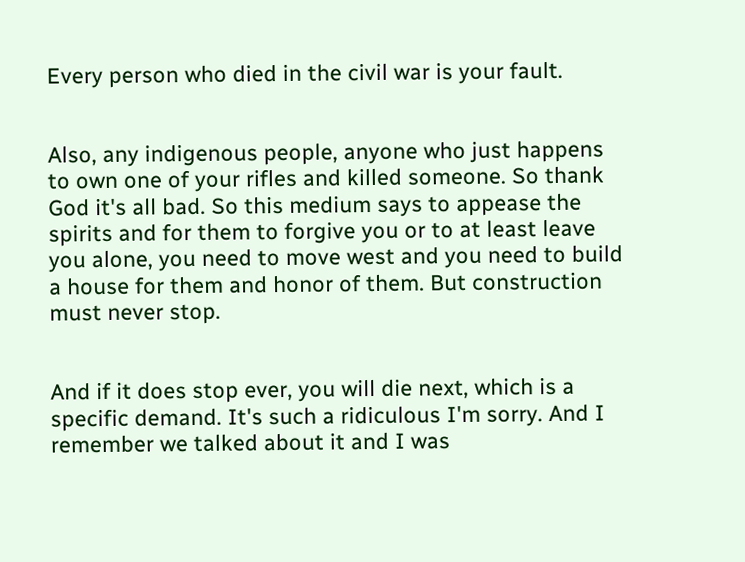Every person who died in the civil war is your fault.


Also, any indigenous people, anyone who just happens to own one of your rifles and killed someone. So thank God it's all bad. So this medium says to appease the spirits and for them to forgive you or to at least leave you alone, you need to move west and you need to build a house for them and honor of them. But construction must never stop.


And if it does stop ever, you will die next, which is a specific demand. It's such a ridiculous I'm sorry. And I remember we talked about it and I was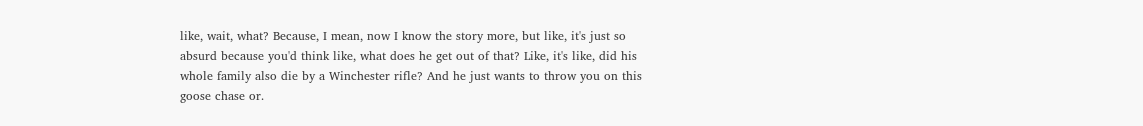like, wait, what? Because, I mean, now I know the story more, but like, it's just so absurd because you'd think like, what does he get out of that? Like, it's like, did his whole family also die by a Winchester rifle? And he just wants to throw you on this goose chase or.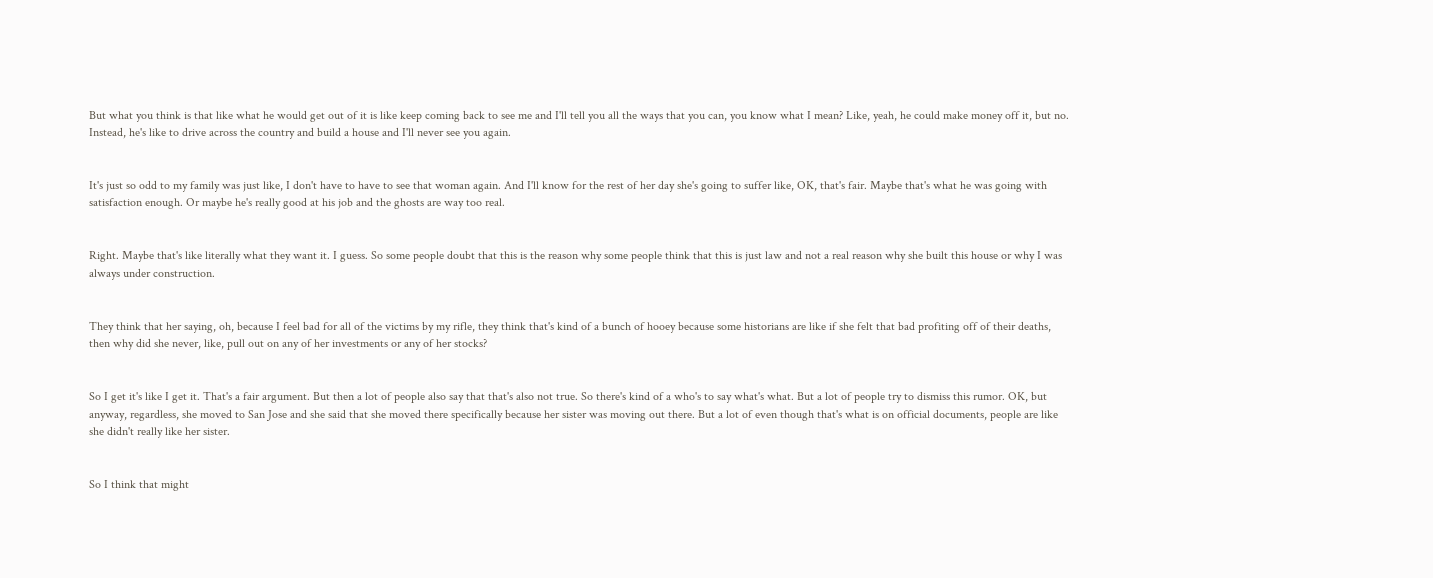But what you think is that like what he would get out of it is like keep coming back to see me and I'll tell you all the ways that you can, you know what I mean? Like, yeah, he could make money off it, but no. Instead, he's like to drive across the country and build a house and I'll never see you again.


It's just so odd to my family was just like, I don't have to have to see that woman again. And I'll know for the rest of her day she's going to suffer like, OK, that's fair. Maybe that's what he was going with satisfaction enough. Or maybe he's really good at his job and the ghosts are way too real.


Right. Maybe that's like literally what they want it. I guess. So some people doubt that this is the reason why some people think that this is just law and not a real reason why she built this house or why I was always under construction.


They think that her saying, oh, because I feel bad for all of the victims by my rifle, they think that's kind of a bunch of hooey because some historians are like if she felt that bad profiting off of their deaths, then why did she never, like, pull out on any of her investments or any of her stocks?


So I get it's like I get it. That's a fair argument. But then a lot of people also say that that's also not true. So there's kind of a who's to say what's what. But a lot of people try to dismiss this rumor. OK, but anyway, regardless, she moved to San Jose and she said that she moved there specifically because her sister was moving out there. But a lot of even though that's what is on official documents, people are like she didn't really like her sister.


So I think that might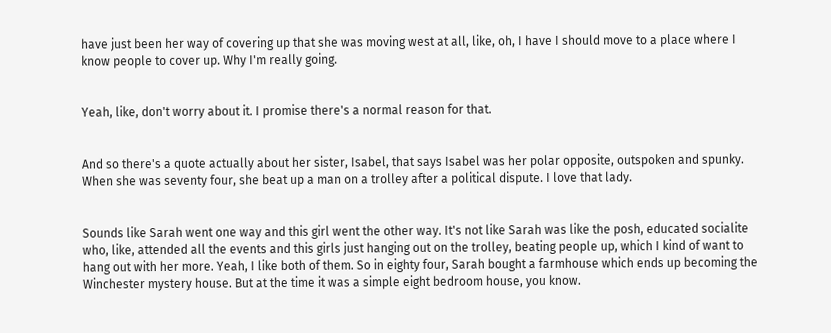have just been her way of covering up that she was moving west at all, like, oh, I have I should move to a place where I know people to cover up. Why I'm really going.


Yeah, like, don't worry about it. I promise there's a normal reason for that.


And so there's a quote actually about her sister, Isabel, that says Isabel was her polar opposite, outspoken and spunky. When she was seventy four, she beat up a man on a trolley after a political dispute. I love that lady.


Sounds like Sarah went one way and this girl went the other way. It's not like Sarah was like the posh, educated socialite who, like, attended all the events and this girls just hanging out on the trolley, beating people up, which I kind of want to hang out with her more. Yeah, I like both of them. So in eighty four, Sarah bought a farmhouse which ends up becoming the Winchester mystery house. But at the time it was a simple eight bedroom house, you know.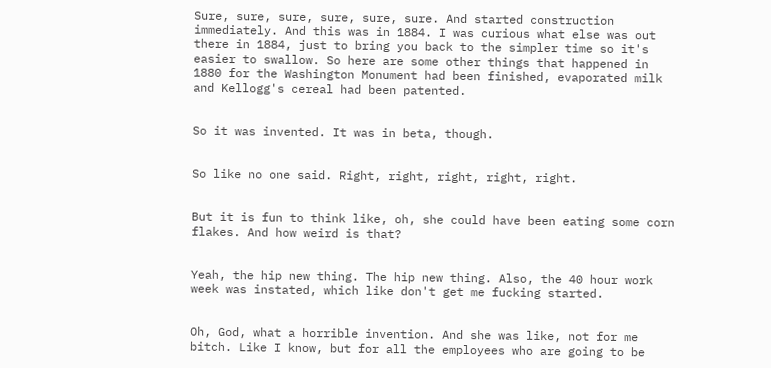Sure, sure, sure, sure, sure, sure. And started construction immediately. And this was in 1884. I was curious what else was out there in 1884, just to bring you back to the simpler time so it's easier to swallow. So here are some other things that happened in 1880 for the Washington Monument had been finished, evaporated milk and Kellogg's cereal had been patented.


So it was invented. It was in beta, though.


So like no one said. Right, right, right, right, right.


But it is fun to think like, oh, she could have been eating some corn flakes. And how weird is that?


Yeah, the hip new thing. The hip new thing. Also, the 40 hour work week was instated, which like don't get me fucking started.


Oh, God, what a horrible invention. And she was like, not for me bitch. Like I know, but for all the employees who are going to be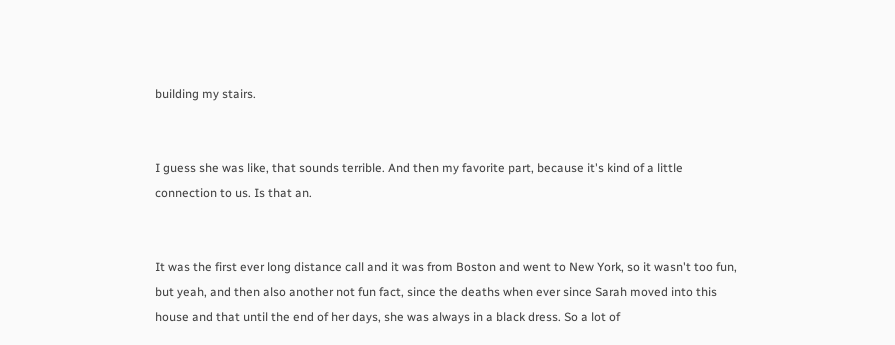building my stairs.


I guess she was like, that sounds terrible. And then my favorite part, because it's kind of a little connection to us. Is that an.


It was the first ever long distance call and it was from Boston and went to New York, so it wasn't too fun, but yeah, and then also another not fun fact, since the deaths when ever since Sarah moved into this house and that until the end of her days, she was always in a black dress. So a lot of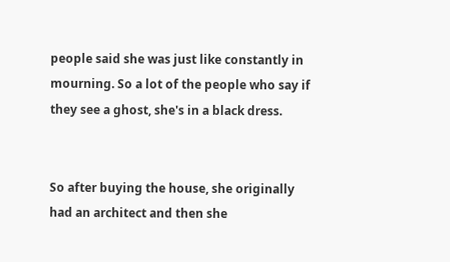people said she was just like constantly in mourning. So a lot of the people who say if they see a ghost, she's in a black dress.


So after buying the house, she originally had an architect and then she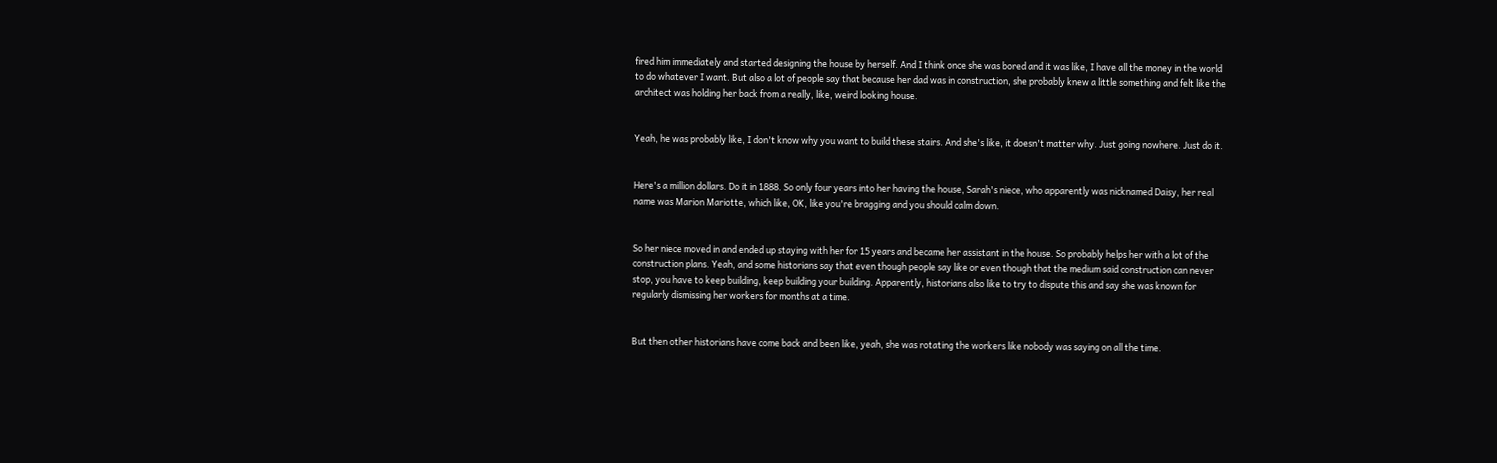fired him immediately and started designing the house by herself. And I think once she was bored and it was like, I have all the money in the world to do whatever I want. But also a lot of people say that because her dad was in construction, she probably knew a little something and felt like the architect was holding her back from a really, like, weird looking house.


Yeah, he was probably like, I don't know why you want to build these stairs. And she's like, it doesn't matter why. Just going nowhere. Just do it.


Here's a million dollars. Do it in 1888. So only four years into her having the house, Sarah's niece, who apparently was nicknamed Daisy, her real name was Marion Mariotte, which like, OK, like you're bragging and you should calm down.


So her niece moved in and ended up staying with her for 15 years and became her assistant in the house. So probably helps her with a lot of the construction plans. Yeah, and some historians say that even though people say like or even though that the medium said construction can never stop, you have to keep building, keep building your building. Apparently, historians also like to try to dispute this and say she was known for regularly dismissing her workers for months at a time.


But then other historians have come back and been like, yeah, she was rotating the workers like nobody was saying on all the time.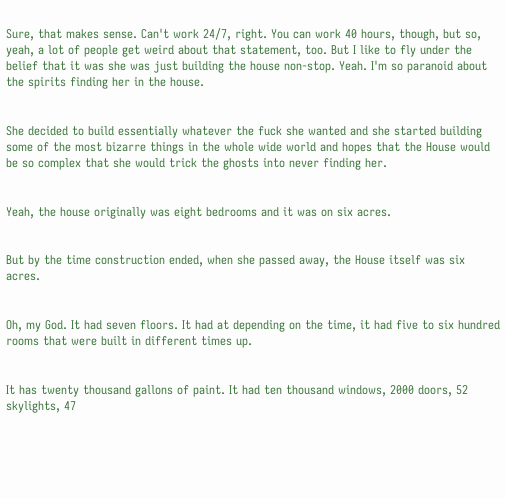Sure, that makes sense. Can't work 24/7, right. You can work 40 hours, though, but so, yeah, a lot of people get weird about that statement, too. But I like to fly under the belief that it was she was just building the house non-stop. Yeah. I'm so paranoid about the spirits finding her in the house.


She decided to build essentially whatever the fuck she wanted and she started building some of the most bizarre things in the whole wide world and hopes that the House would be so complex that she would trick the ghosts into never finding her.


Yeah, the house originally was eight bedrooms and it was on six acres.


But by the time construction ended, when she passed away, the House itself was six acres.


Oh, my God. It had seven floors. It had at depending on the time, it had five to six hundred rooms that were built in different times up.


It has twenty thousand gallons of paint. It had ten thousand windows, 2000 doors, 52 skylights, 47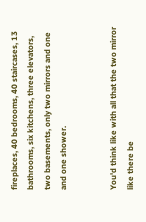fireplaces, 40 bedrooms, 40 staircases, 13 bathrooms, six kitchens, three elevators, two basements, only two mirrors and one and one shower.


You'd think like with all that the two mirror like there be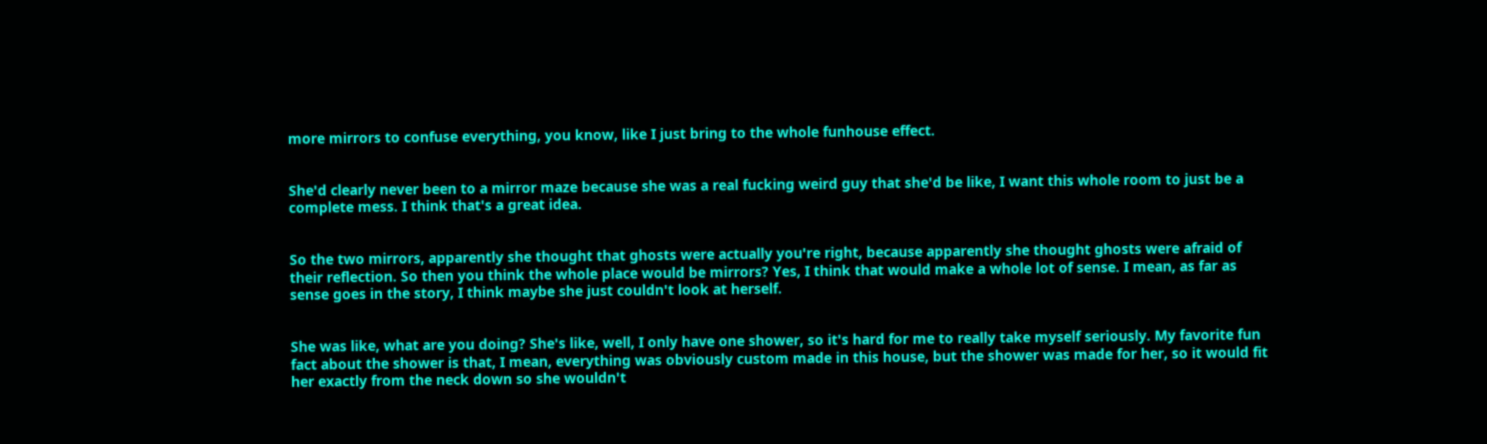more mirrors to confuse everything, you know, like I just bring to the whole funhouse effect.


She'd clearly never been to a mirror maze because she was a real fucking weird guy that she'd be like, I want this whole room to just be a complete mess. I think that's a great idea.


So the two mirrors, apparently she thought that ghosts were actually you're right, because apparently she thought ghosts were afraid of their reflection. So then you think the whole place would be mirrors? Yes, I think that would make a whole lot of sense. I mean, as far as sense goes in the story, I think maybe she just couldn't look at herself.


She was like, what are you doing? She's like, well, I only have one shower, so it's hard for me to really take myself seriously. My favorite fun fact about the shower is that, I mean, everything was obviously custom made in this house, but the shower was made for her, so it would fit her exactly from the neck down so she wouldn't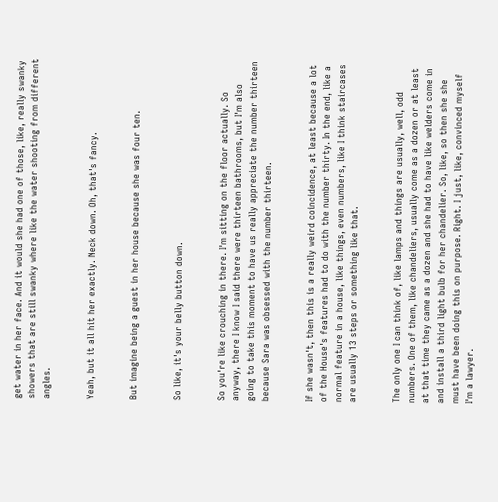get water in her face. And it would she had one of those, like, really swanky showers that are still swanky where like the water shooting from different angles.


Yeah, but it all hit her exactly. Neck down. Oh, that's fancy.


But imagine being a guest in her house because she was four ten.


So like, it's your belly button down.


So you're like crouching in there. I'm sitting on the floor actually. So anyway, there I know I said there were thirteen bathrooms, but I'm also going to take this moment to have us really appreciate the number thirteen because Sara was obsessed with the number thirteen.


If she wasn't, then this is a really weird coincidence, at least because a lot of the House's features had to do with the number thirty. In the end, like a normal feature in a house, like things, even numbers, like I think staircases are usually 13 steps or something like that.


The only one I can think of, like lamps and things are usually, well, odd numbers. One of them, like chandeliers, usually come as a dozen or at least at that time they came as a dozen and she had to have like welders come in and install a third light bulb for her chandelier. So, like, so then she she must have been doing this on purpose. Right. I just, like, convinced myself I'm a lawyer.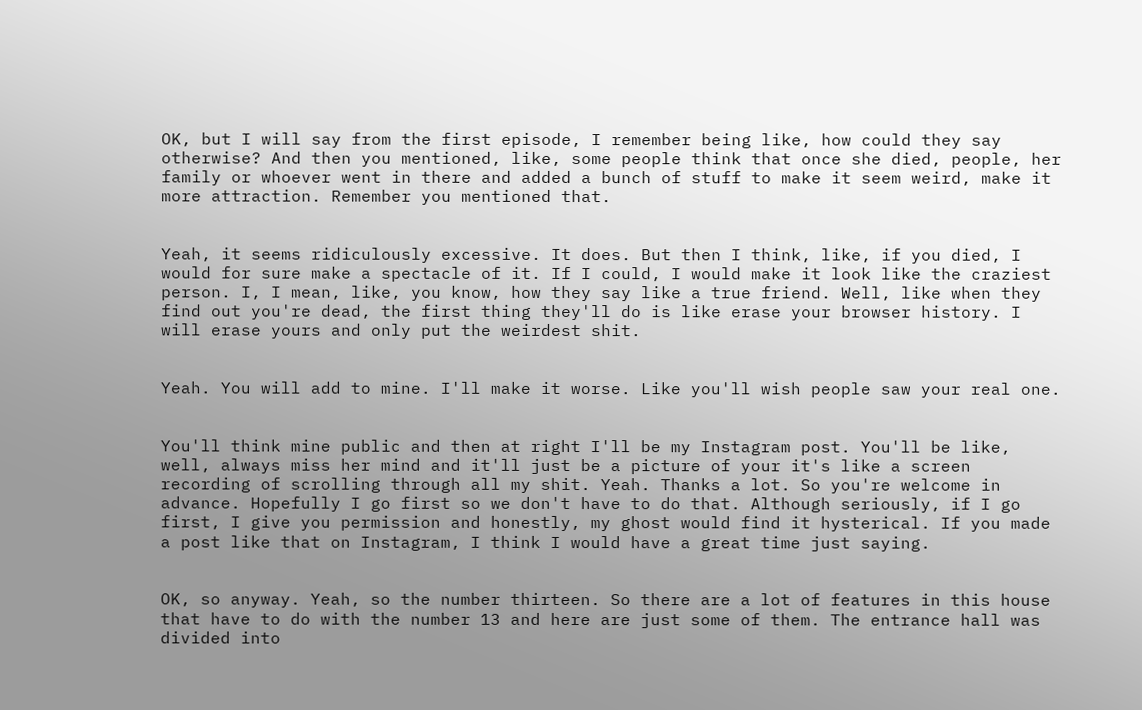OK, but I will say from the first episode, I remember being like, how could they say otherwise? And then you mentioned, like, some people think that once she died, people, her family or whoever went in there and added a bunch of stuff to make it seem weird, make it more attraction. Remember you mentioned that.


Yeah, it seems ridiculously excessive. It does. But then I think, like, if you died, I would for sure make a spectacle of it. If I could, I would make it look like the craziest person. I, I mean, like, you know, how they say like a true friend. Well, like when they find out you're dead, the first thing they'll do is like erase your browser history. I will erase yours and only put the weirdest shit.


Yeah. You will add to mine. I'll make it worse. Like you'll wish people saw your real one.


You'll think mine public and then at right I'll be my Instagram post. You'll be like, well, always miss her mind and it'll just be a picture of your it's like a screen recording of scrolling through all my shit. Yeah. Thanks a lot. So you're welcome in advance. Hopefully I go first so we don't have to do that. Although seriously, if I go first, I give you permission and honestly, my ghost would find it hysterical. If you made a post like that on Instagram, I think I would have a great time just saying.


OK, so anyway. Yeah, so the number thirteen. So there are a lot of features in this house that have to do with the number 13 and here are just some of them. The entrance hall was divided into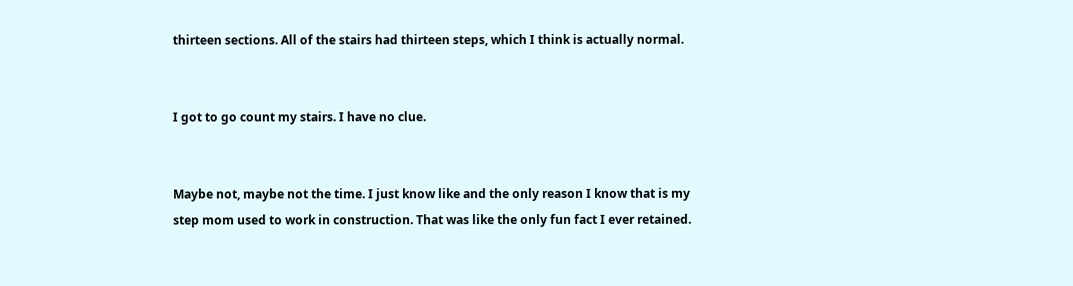thirteen sections. All of the stairs had thirteen steps, which I think is actually normal.


I got to go count my stairs. I have no clue.


Maybe not, maybe not the time. I just know like and the only reason I know that is my step mom used to work in construction. That was like the only fun fact I ever retained.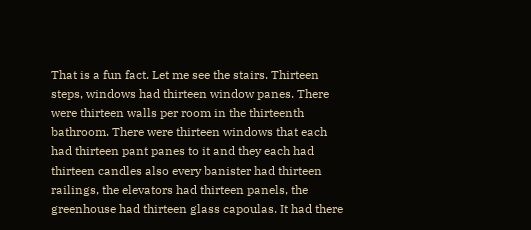That is a fun fact. Let me see the stairs. Thirteen steps, windows had thirteen window panes. There were thirteen walls per room in the thirteenth bathroom. There were thirteen windows that each had thirteen pant panes to it and they each had thirteen candles also every banister had thirteen railings, the elevators had thirteen panels, the greenhouse had thirteen glass capoulas. It had there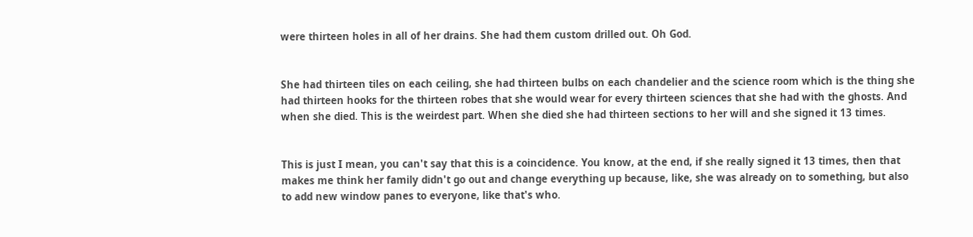were thirteen holes in all of her drains. She had them custom drilled out. Oh God.


She had thirteen tiles on each ceiling, she had thirteen bulbs on each chandelier and the science room which is the thing she had thirteen hooks for the thirteen robes that she would wear for every thirteen sciences that she had with the ghosts. And when she died. This is the weirdest part. When she died she had thirteen sections to her will and she signed it 13 times.


This is just I mean, you can't say that this is a coincidence. You know, at the end, if she really signed it 13 times, then that makes me think her family didn't go out and change everything up because, like, she was already on to something, but also to add new window panes to everyone, like that's who.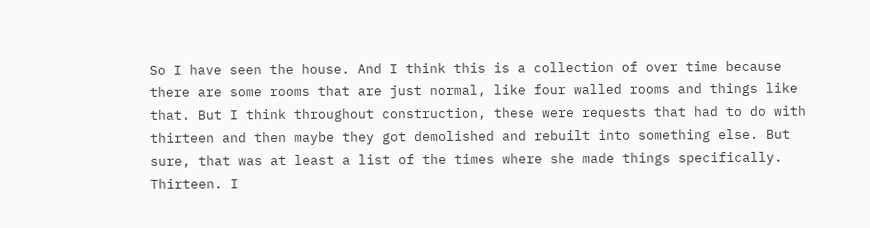So I have seen the house. And I think this is a collection of over time because there are some rooms that are just normal, like four walled rooms and things like that. But I think throughout construction, these were requests that had to do with thirteen and then maybe they got demolished and rebuilt into something else. But sure, that was at least a list of the times where she made things specifically. Thirteen. I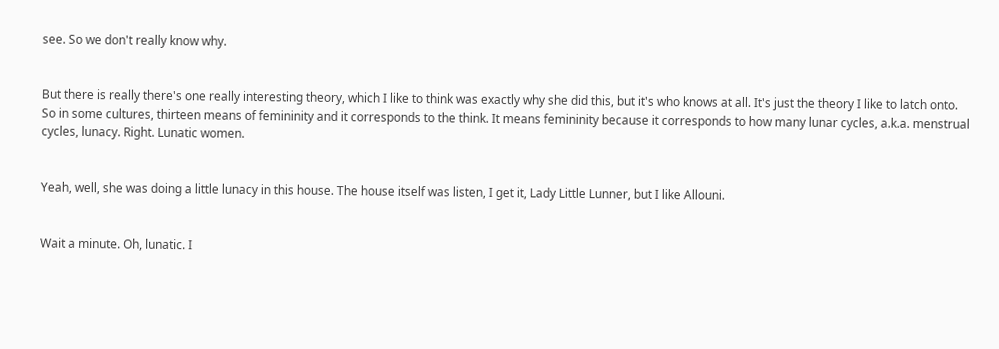see. So we don't really know why.


But there is really there's one really interesting theory, which I like to think was exactly why she did this, but it's who knows at all. It's just the theory I like to latch onto. So in some cultures, thirteen means of femininity and it corresponds to the think. It means femininity because it corresponds to how many lunar cycles, a.k.a. menstrual cycles, lunacy. Right. Lunatic women.


Yeah, well, she was doing a little lunacy in this house. The house itself was listen, I get it, Lady Little Lunner, but I like Allouni.


Wait a minute. Oh, lunatic. I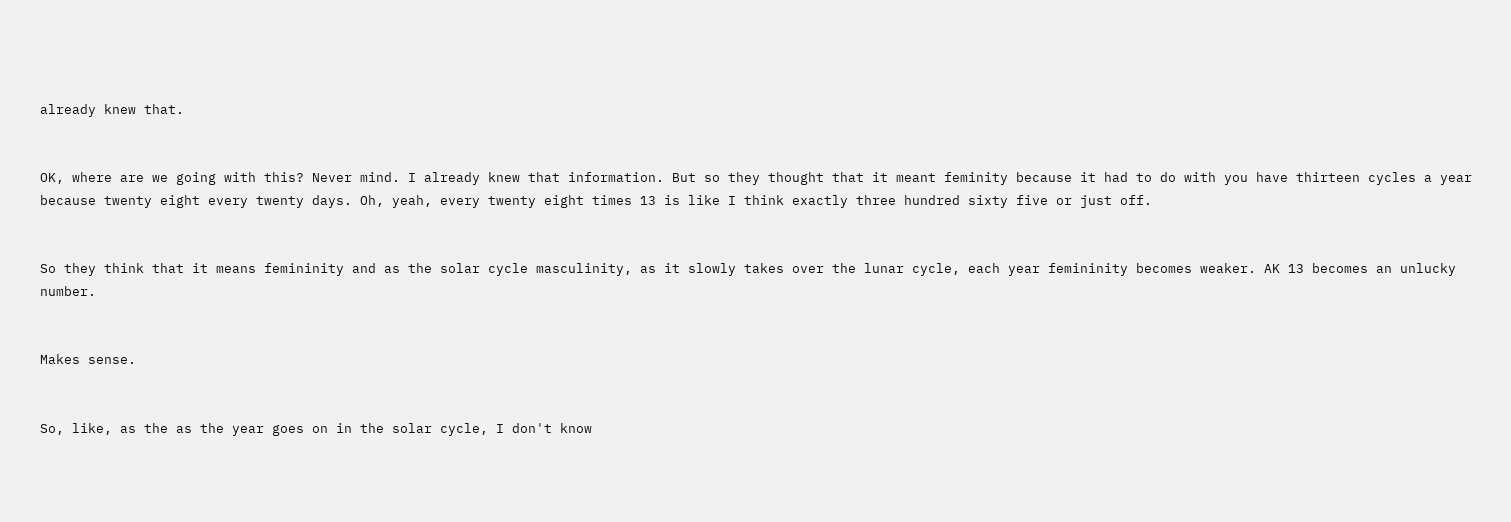already knew that.


OK, where are we going with this? Never mind. I already knew that information. But so they thought that it meant feminity because it had to do with you have thirteen cycles a year because twenty eight every twenty days. Oh, yeah, every twenty eight times 13 is like I think exactly three hundred sixty five or just off.


So they think that it means femininity and as the solar cycle masculinity, as it slowly takes over the lunar cycle, each year femininity becomes weaker. AK 13 becomes an unlucky number.


Makes sense.


So, like, as the as the year goes on in the solar cycle, I don't know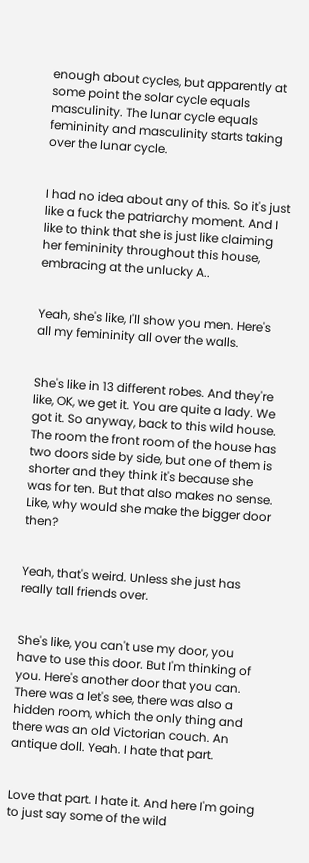enough about cycles, but apparently at some point the solar cycle equals masculinity. The lunar cycle equals femininity and masculinity starts taking over the lunar cycle.


I had no idea about any of this. So it's just like a fuck the patriarchy moment. And I like to think that she is just like claiming her femininity throughout this house, embracing at the unlucky A..


Yeah, she's like, I'll show you men. Here's all my femininity all over the walls.


She's like in 13 different robes. And they're like, OK, we get it. You are quite a lady. We got it. So anyway, back to this wild house. The room the front room of the house has two doors side by side, but one of them is shorter and they think it's because she was for ten. But that also makes no sense. Like, why would she make the bigger door then?


Yeah, that's weird. Unless she just has really tall friends over.


She's like, you can't use my door, you have to use this door. But I'm thinking of you. Here's another door that you can. There was a let's see, there was also a hidden room, which the only thing and there was an old Victorian couch. An antique doll. Yeah. I hate that part.


Love that part. I hate it. And here I'm going to just say some of the wild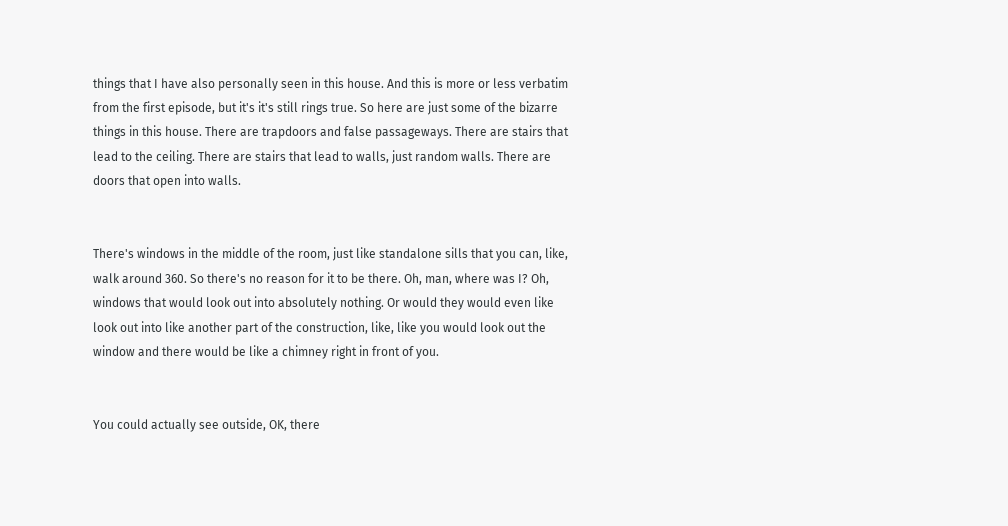things that I have also personally seen in this house. And this is more or less verbatim from the first episode, but it's it's still rings true. So here are just some of the bizarre things in this house. There are trapdoors and false passageways. There are stairs that lead to the ceiling. There are stairs that lead to walls, just random walls. There are doors that open into walls.


There's windows in the middle of the room, just like standalone sills that you can, like, walk around 360. So there's no reason for it to be there. Oh, man, where was I? Oh, windows that would look out into absolutely nothing. Or would they would even like look out into like another part of the construction, like, like you would look out the window and there would be like a chimney right in front of you.


You could actually see outside, OK, there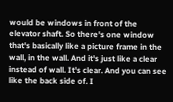would be windows in front of the elevator shaft. So there's one window that's basically like a picture frame in the wall, in the wall. And it's just like a clear instead of wall. It's clear. And you can see like the back side of. I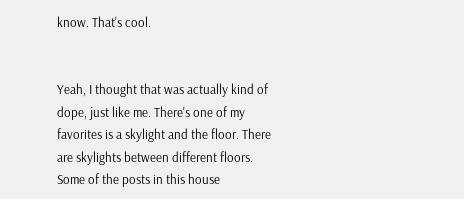know. That's cool.


Yeah, I thought that was actually kind of dope, just like me. There's one of my favorites is a skylight and the floor. There are skylights between different floors. Some of the posts in this house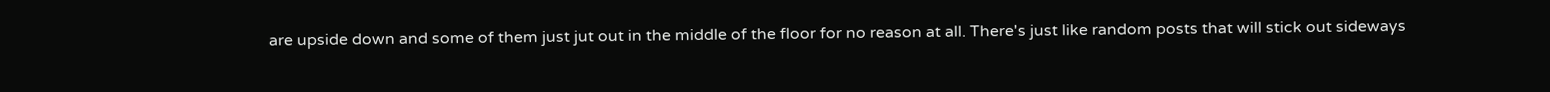are upside down and some of them just jut out in the middle of the floor for no reason at all. There's just like random posts that will stick out sideways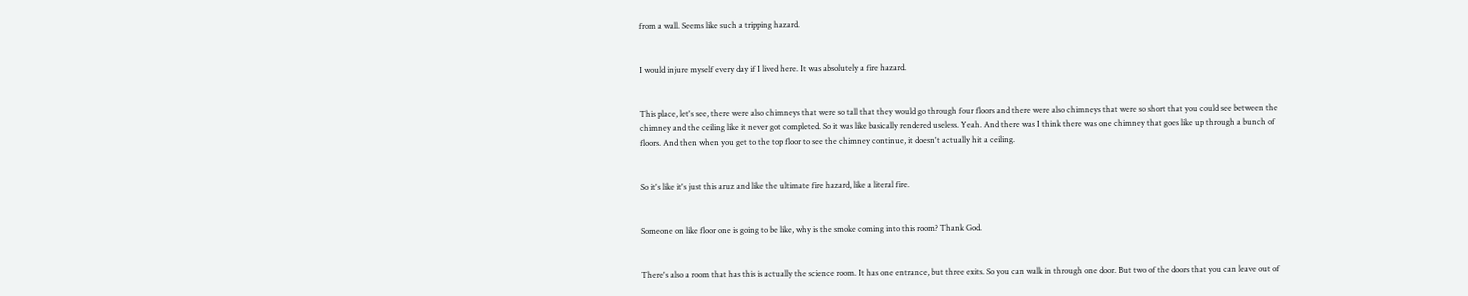from a wall. Seems like such a tripping hazard.


I would injure myself every day if I lived here. It was absolutely a fire hazard.


This place, let's see, there were also chimneys that were so tall that they would go through four floors and there were also chimneys that were so short that you could see between the chimney and the ceiling like it never got completed. So it was like basically rendered useless. Yeah. And there was I think there was one chimney that goes like up through a bunch of floors. And then when you get to the top floor to see the chimney continue, it doesn't actually hit a ceiling.


So it's like it's just this aruz and like the ultimate fire hazard, like a literal fire.


Someone on like floor one is going to be like, why is the smoke coming into this room? Thank God.


There's also a room that has this is actually the science room. It has one entrance, but three exits. So you can walk in through one door. But two of the doors that you can leave out of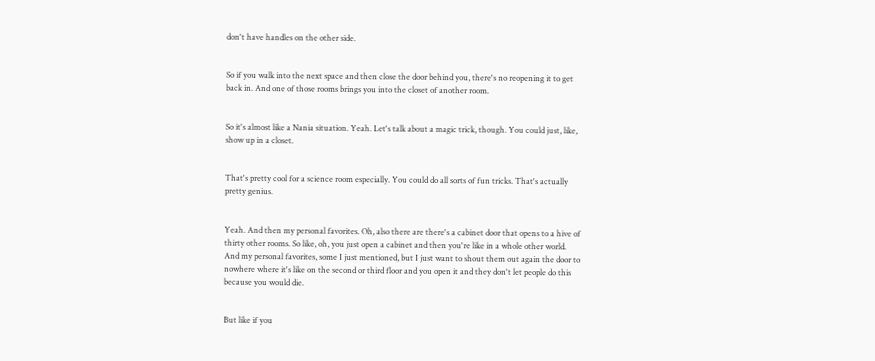don't have handles on the other side.


So if you walk into the next space and then close the door behind you, there's no reopening it to get back in. And one of those rooms brings you into the closet of another room.


So it's almost like a Nania situation. Yeah. Let's talk about a magic trick, though. You could just, like, show up in a closet.


That's pretty cool for a science room especially. You could do all sorts of fun tricks. That's actually pretty genius.


Yeah. And then my personal favorites. Oh, also there are there's a cabinet door that opens to a hive of thirty other rooms. So like, oh, you just open a cabinet and then you're like in a whole other world. And my personal favorites, some I just mentioned, but I just want to shout them out again the door to nowhere where it's like on the second or third floor and you open it and they don't let people do this because you would die.


But like if you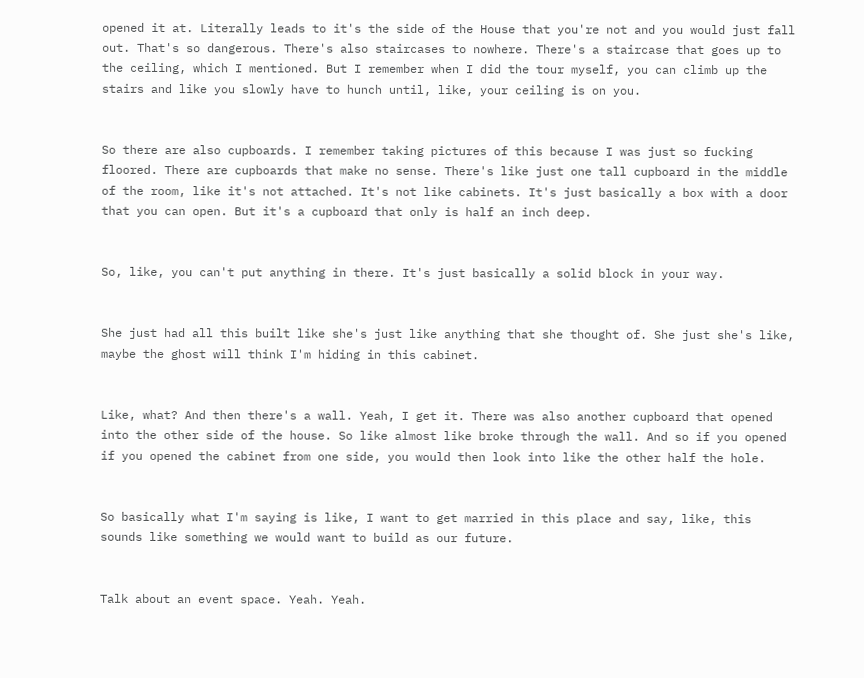opened it at. Literally leads to it's the side of the House that you're not and you would just fall out. That's so dangerous. There's also staircases to nowhere. There's a staircase that goes up to the ceiling, which I mentioned. But I remember when I did the tour myself, you can climb up the stairs and like you slowly have to hunch until, like, your ceiling is on you.


So there are also cupboards. I remember taking pictures of this because I was just so fucking floored. There are cupboards that make no sense. There's like just one tall cupboard in the middle of the room, like it's not attached. It's not like cabinets. It's just basically a box with a door that you can open. But it's a cupboard that only is half an inch deep.


So, like, you can't put anything in there. It's just basically a solid block in your way.


She just had all this built like she's just like anything that she thought of. She just she's like, maybe the ghost will think I'm hiding in this cabinet.


Like, what? And then there's a wall. Yeah, I get it. There was also another cupboard that opened into the other side of the house. So like almost like broke through the wall. And so if you opened if you opened the cabinet from one side, you would then look into like the other half the hole.


So basically what I'm saying is like, I want to get married in this place and say, like, this sounds like something we would want to build as our future.


Talk about an event space. Yeah. Yeah.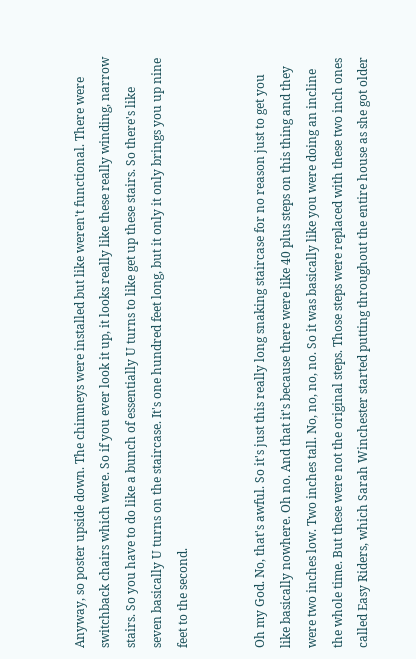Anyway, so poster upside down. The chimneys were installed but like weren't functional. There were switchback chairs which were. So if you ever look it up, it looks really like these really winding, narrow stairs. So you have to do like a bunch of essentially U turns to like get up these stairs. So there's like seven basically U turns on the staircase. It's one hundred feet long, but it only it only brings you up nine feet to the second.


Oh my God. No, that's awful. So it's just this really long snaking staircase for no reason just to get you like basically nowhere. Oh no. And that it's because there were like 40 plus steps on this thing and they were two inches low. Two inches tall. No, no, no, no. So it was basically like you were doing an incline the whole time. But these were not the original steps. Those steps were replaced with these two inch ones called Easy Riders, which Sarah Winchester started putting throughout the entire house as she got older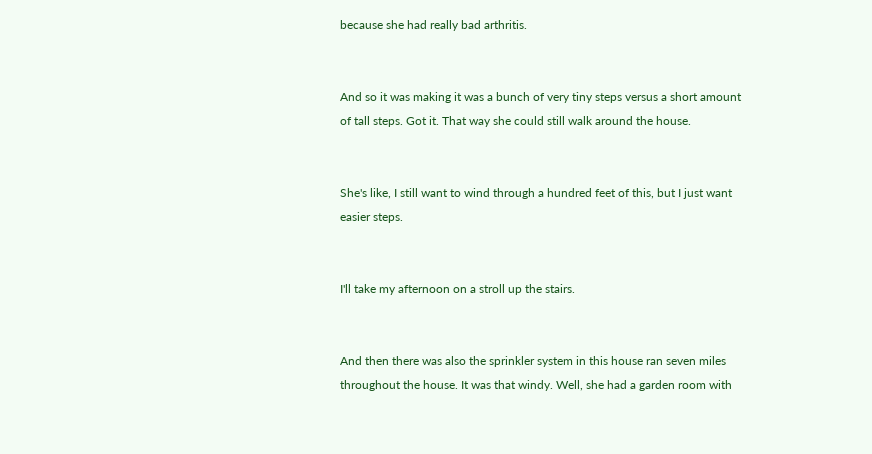because she had really bad arthritis.


And so it was making it was a bunch of very tiny steps versus a short amount of tall steps. Got it. That way she could still walk around the house.


She's like, I still want to wind through a hundred feet of this, but I just want easier steps.


I'll take my afternoon on a stroll up the stairs.


And then there was also the sprinkler system in this house ran seven miles throughout the house. It was that windy. Well, she had a garden room with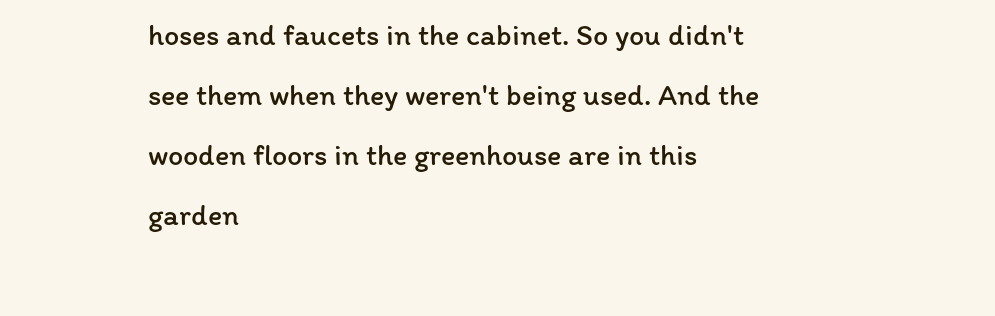hoses and faucets in the cabinet. So you didn't see them when they weren't being used. And the wooden floors in the greenhouse are in this garden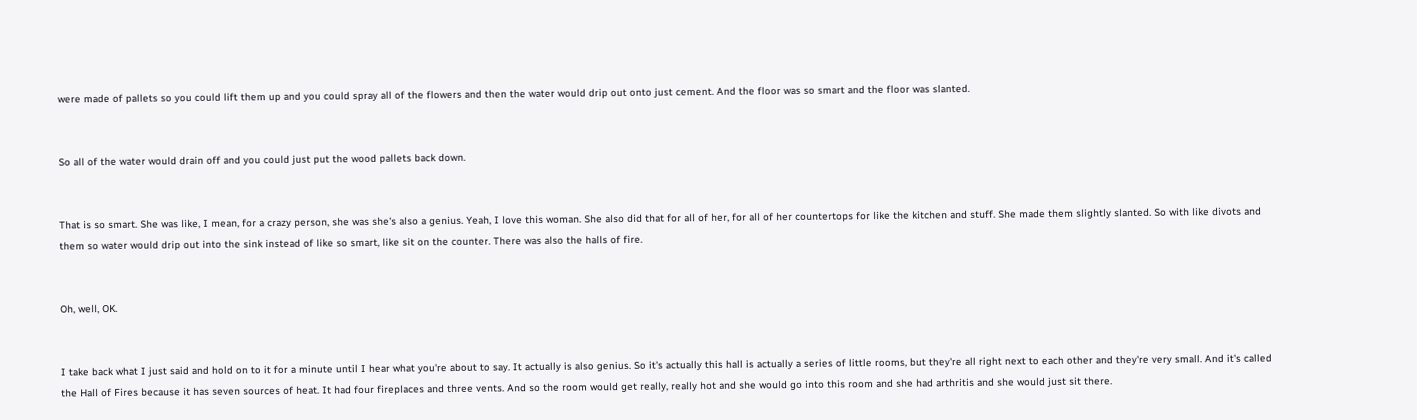were made of pallets so you could lift them up and you could spray all of the flowers and then the water would drip out onto just cement. And the floor was so smart and the floor was slanted.


So all of the water would drain off and you could just put the wood pallets back down.


That is so smart. She was like, I mean, for a crazy person, she was she's also a genius. Yeah, I love this woman. She also did that for all of her, for all of her countertops for like the kitchen and stuff. She made them slightly slanted. So with like divots and them so water would drip out into the sink instead of like so smart, like sit on the counter. There was also the halls of fire.


Oh, well, OK.


I take back what I just said and hold on to it for a minute until I hear what you're about to say. It actually is also genius. So it's actually this hall is actually a series of little rooms, but they're all right next to each other and they're very small. And it's called the Hall of Fires because it has seven sources of heat. It had four fireplaces and three vents. And so the room would get really, really hot and she would go into this room and she had arthritis and she would just sit there.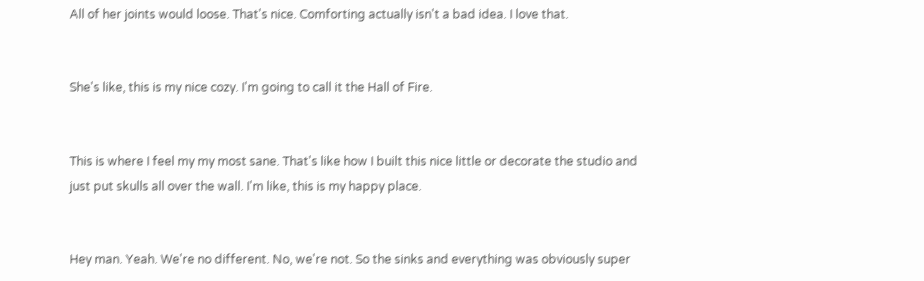All of her joints would loose. That's nice. Comforting actually isn't a bad idea. I love that.


She's like, this is my nice cozy. I'm going to call it the Hall of Fire.


This is where I feel my my most sane. That's like how I built this nice little or decorate the studio and just put skulls all over the wall. I'm like, this is my happy place.


Hey man. Yeah. We're no different. No, we're not. So the sinks and everything was obviously super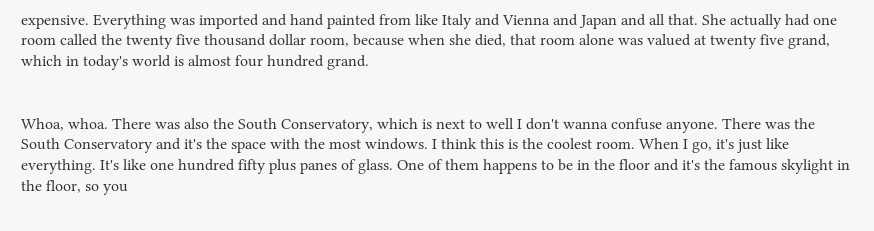expensive. Everything was imported and hand painted from like Italy and Vienna and Japan and all that. She actually had one room called the twenty five thousand dollar room, because when she died, that room alone was valued at twenty five grand, which in today's world is almost four hundred grand.


Whoa, whoa. There was also the South Conservatory, which is next to well I don't wanna confuse anyone. There was the South Conservatory and it's the space with the most windows. I think this is the coolest room. When I go, it's just like everything. It's like one hundred fifty plus panes of glass. One of them happens to be in the floor and it's the famous skylight in the floor, so you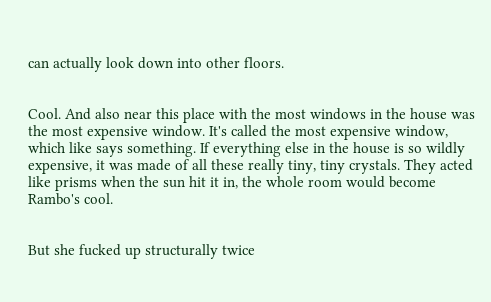can actually look down into other floors.


Cool. And also near this place with the most windows in the house was the most expensive window. It's called the most expensive window, which like says something. If everything else in the house is so wildly expensive, it was made of all these really tiny, tiny crystals. They acted like prisms when the sun hit it in, the whole room would become Rambo's cool.


But she fucked up structurally twice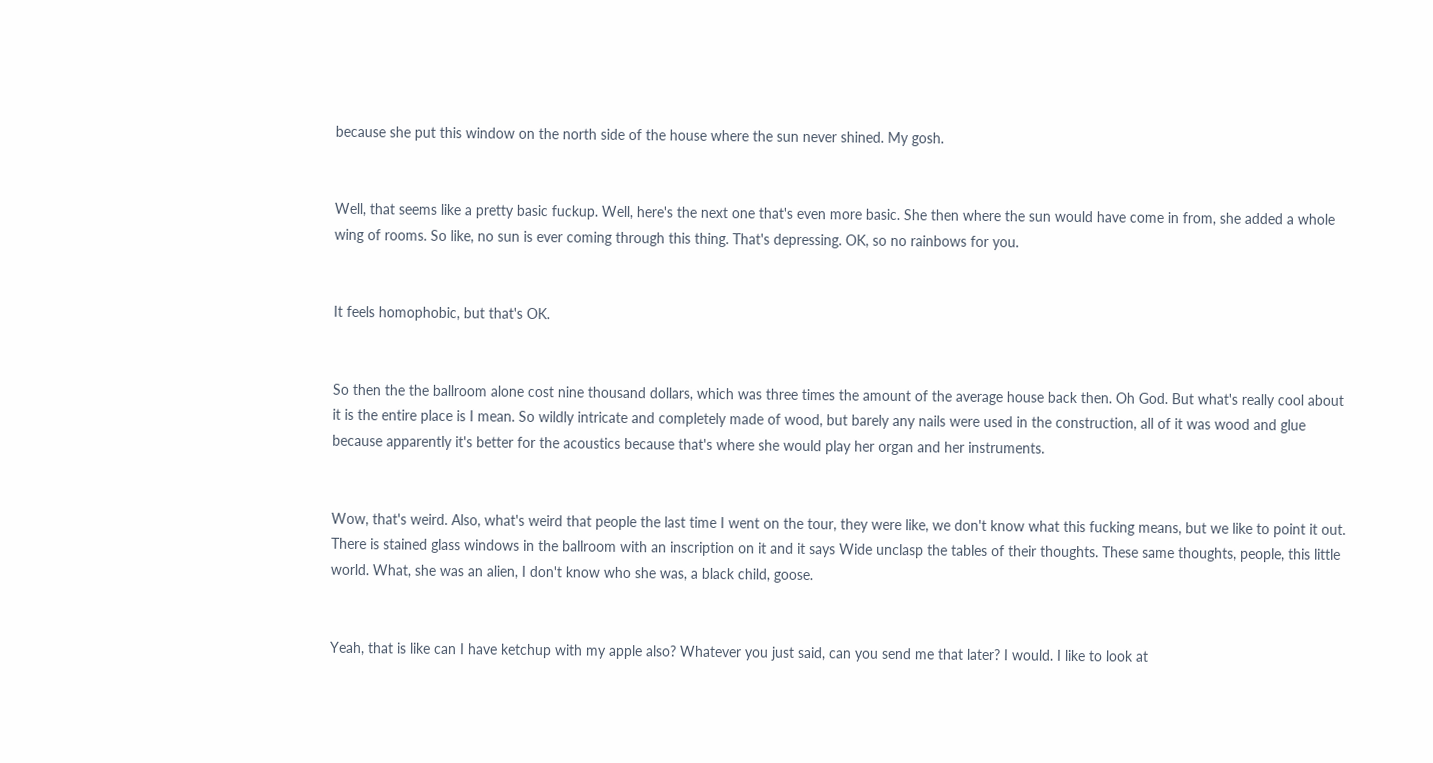because she put this window on the north side of the house where the sun never shined. My gosh.


Well, that seems like a pretty basic fuckup. Well, here's the next one that's even more basic. She then where the sun would have come in from, she added a whole wing of rooms. So like, no sun is ever coming through this thing. That's depressing. OK, so no rainbows for you.


It feels homophobic, but that's OK.


So then the the ballroom alone cost nine thousand dollars, which was three times the amount of the average house back then. Oh God. But what's really cool about it is the entire place is I mean. So wildly intricate and completely made of wood, but barely any nails were used in the construction, all of it was wood and glue because apparently it's better for the acoustics because that's where she would play her organ and her instruments.


Wow, that's weird. Also, what's weird that people the last time I went on the tour, they were like, we don't know what this fucking means, but we like to point it out. There is stained glass windows in the ballroom with an inscription on it and it says Wide unclasp the tables of their thoughts. These same thoughts, people, this little world. What, she was an alien, I don't know who she was, a black child, goose.


Yeah, that is like can I have ketchup with my apple also? Whatever you just said, can you send me that later? I would. I like to look at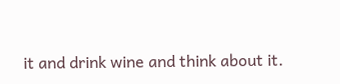it and drink wine and think about it.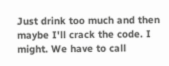Just drink too much and then maybe I'll crack the code. I might. We have to call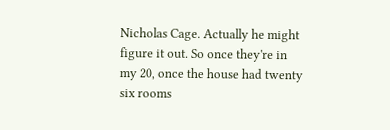Nicholas Cage. Actually he might figure it out. So once they're in my 20, once the house had twenty six rooms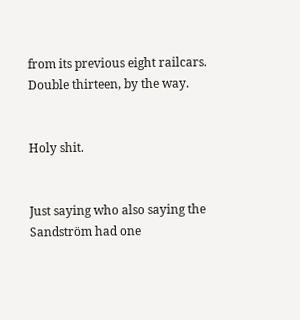from its previous eight railcars. Double thirteen, by the way.


Holy shit.


Just saying who also saying the Sandström had one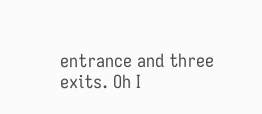entrance and three exits. Oh I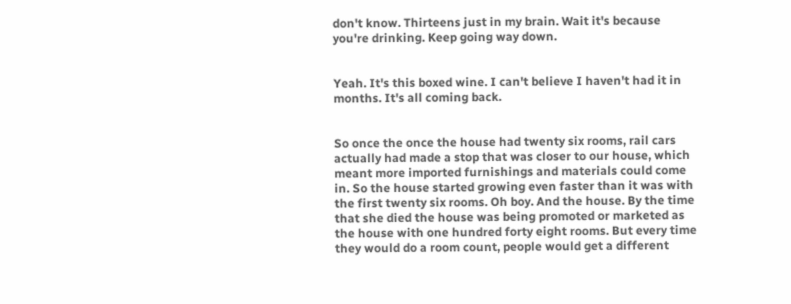don't know. Thirteens just in my brain. Wait it's because you're drinking. Keep going way down.


Yeah. It's this boxed wine. I can't believe I haven't had it in months. It's all coming back.


So once the once the house had twenty six rooms, rail cars actually had made a stop that was closer to our house, which meant more imported furnishings and materials could come in. So the house started growing even faster than it was with the first twenty six rooms. Oh boy. And the house. By the time that she died the house was being promoted or marketed as the house with one hundred forty eight rooms. But every time they would do a room count, people would get a different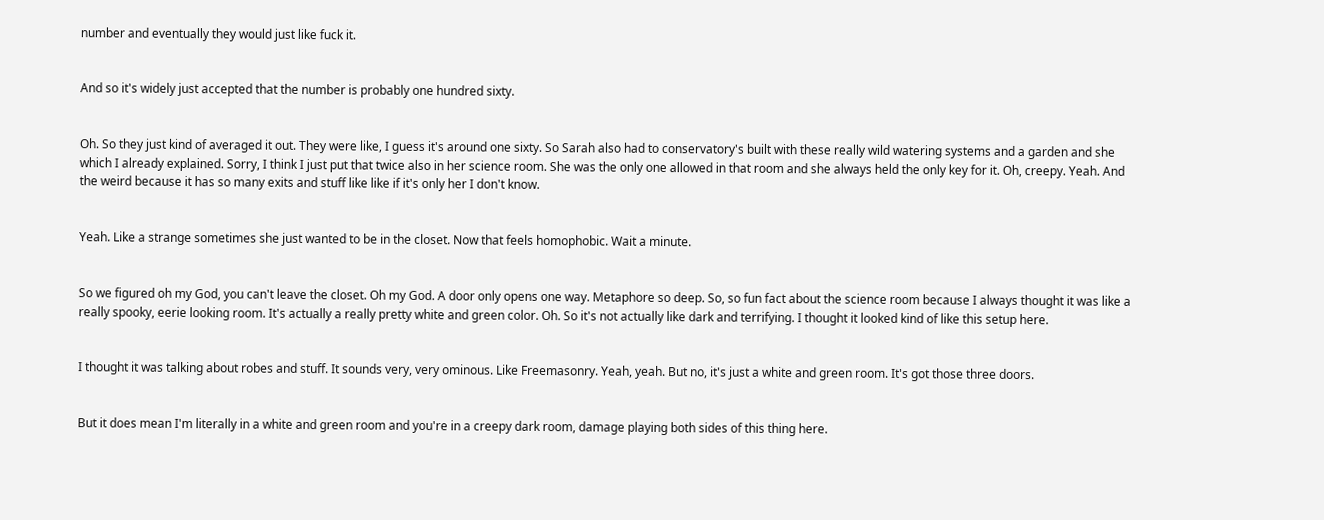number and eventually they would just like fuck it.


And so it's widely just accepted that the number is probably one hundred sixty.


Oh. So they just kind of averaged it out. They were like, I guess it's around one sixty. So Sarah also had to conservatory's built with these really wild watering systems and a garden and she which I already explained. Sorry, I think I just put that twice also in her science room. She was the only one allowed in that room and she always held the only key for it. Oh, creepy. Yeah. And the weird because it has so many exits and stuff like like if it's only her I don't know.


Yeah. Like a strange sometimes she just wanted to be in the closet. Now that feels homophobic. Wait a minute.


So we figured oh my God, you can't leave the closet. Oh my God. A door only opens one way. Metaphore so deep. So, so fun fact about the science room because I always thought it was like a really spooky, eerie looking room. It's actually a really pretty white and green color. Oh. So it's not actually like dark and terrifying. I thought it looked kind of like this setup here.


I thought it was talking about robes and stuff. It sounds very, very ominous. Like Freemasonry. Yeah, yeah. But no, it's just a white and green room. It's got those three doors.


But it does mean I'm literally in a white and green room and you're in a creepy dark room, damage playing both sides of this thing here.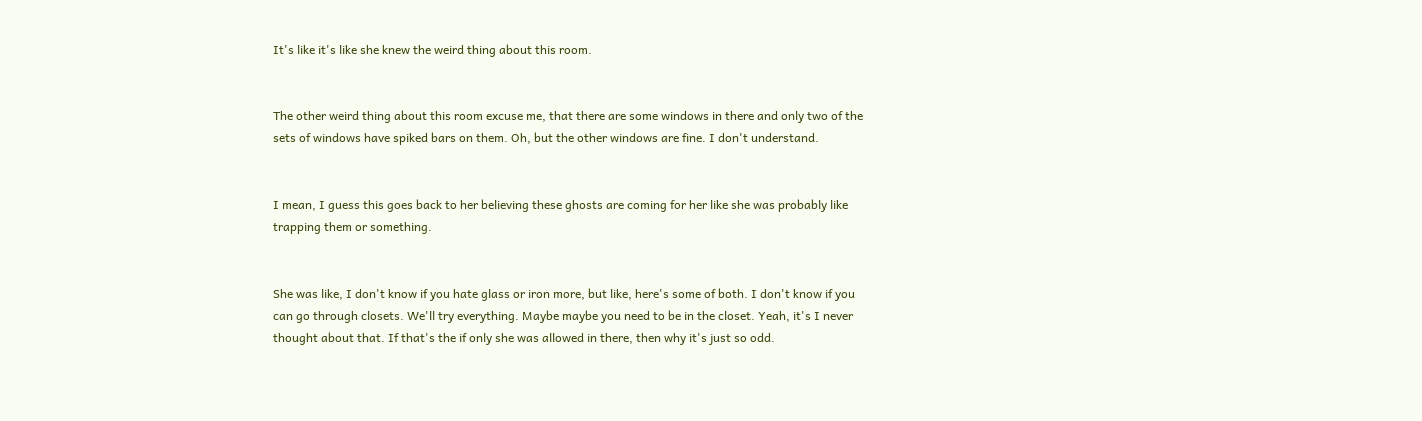It's like it's like she knew the weird thing about this room.


The other weird thing about this room excuse me, that there are some windows in there and only two of the sets of windows have spiked bars on them. Oh, but the other windows are fine. I don't understand.


I mean, I guess this goes back to her believing these ghosts are coming for her like she was probably like trapping them or something.


She was like, I don't know if you hate glass or iron more, but like, here's some of both. I don't know if you can go through closets. We'll try everything. Maybe maybe you need to be in the closet. Yeah, it's I never thought about that. If that's the if only she was allowed in there, then why it's just so odd.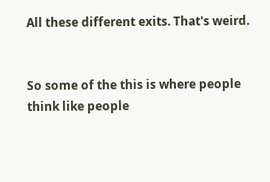All these different exits. That's weird.


So some of the this is where people think like people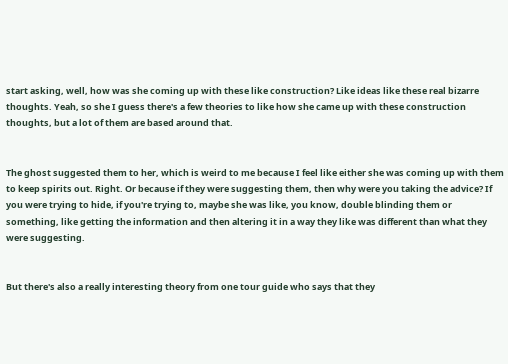start asking, well, how was she coming up with these like construction? Like ideas like these real bizarre thoughts. Yeah, so she I guess there's a few theories to like how she came up with these construction thoughts, but a lot of them are based around that.


The ghost suggested them to her, which is weird to me because I feel like either she was coming up with them to keep spirits out. Right. Or because if they were suggesting them, then why were you taking the advice? If you were trying to hide, if you're trying to, maybe she was like, you know, double blinding them or something, like getting the information and then altering it in a way they like was different than what they were suggesting.


But there's also a really interesting theory from one tour guide who says that they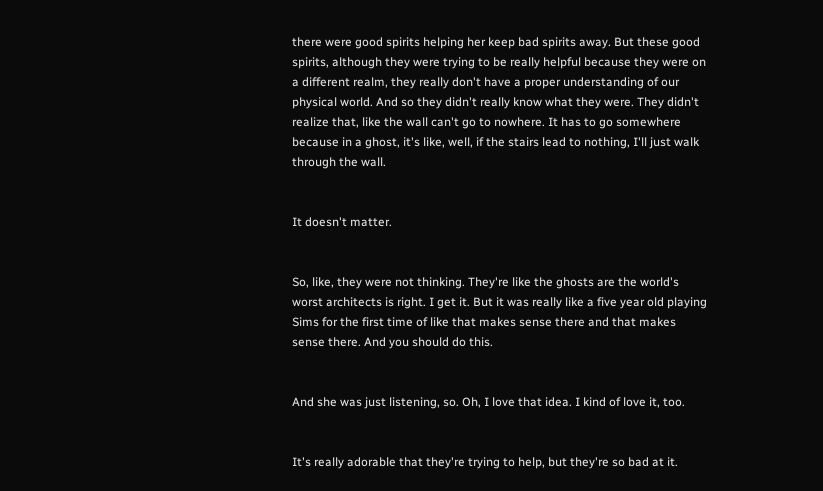there were good spirits helping her keep bad spirits away. But these good spirits, although they were trying to be really helpful because they were on a different realm, they really don't have a proper understanding of our physical world. And so they didn't really know what they were. They didn't realize that, like the wall can't go to nowhere. It has to go somewhere because in a ghost, it's like, well, if the stairs lead to nothing, I'll just walk through the wall.


It doesn't matter.


So, like, they were not thinking. They're like the ghosts are the world's worst architects is right. I get it. But it was really like a five year old playing Sims for the first time of like that makes sense there and that makes sense there. And you should do this.


And she was just listening, so. Oh, I love that idea. I kind of love it, too.


It's really adorable that they're trying to help, but they're so bad at it.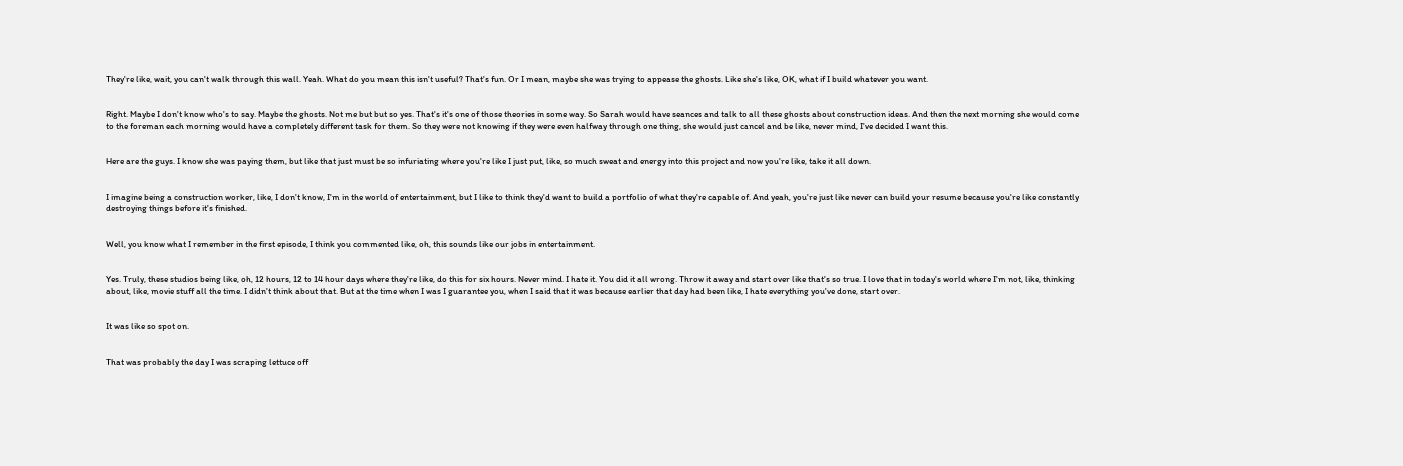They're like, wait, you can't walk through this wall. Yeah. What do you mean this isn't useful? That's fun. Or I mean, maybe she was trying to appease the ghosts. Like she's like, OK, what if I build whatever you want.


Right. Maybe I don't know who's to say. Maybe the ghosts. Not me but but so yes. That's it's one of those theories in some way. So Sarah would have seances and talk to all these ghosts about construction ideas. And then the next morning she would come to the foreman each morning would have a completely different task for them. So they were not knowing if they were even halfway through one thing, she would just cancel and be like, never mind, I've decided I want this.


Here are the guys. I know she was paying them, but like that just must be so infuriating where you're like I just put, like, so much sweat and energy into this project and now you're like, take it all down.


I imagine being a construction worker, like, I don't know, I'm in the world of entertainment, but I like to think they'd want to build a portfolio of what they're capable of. And yeah, you're just like never can build your resume because you're like constantly destroying things before it's finished.


Well, you know what I remember in the first episode, I think you commented like, oh, this sounds like our jobs in entertainment.


Yes. Truly, these studios being like, oh, 12 hours, 12 to 14 hour days where they're like, do this for six hours. Never mind. I hate it. You did it all wrong. Throw it away and start over like that's so true. I love that in today's world where I'm not, like, thinking about, like, movie stuff all the time. I didn't think about that. But at the time when I was I guarantee you, when I said that it was because earlier that day had been like, I hate everything you've done, start over.


It was like so spot on.


That was probably the day I was scraping lettuce off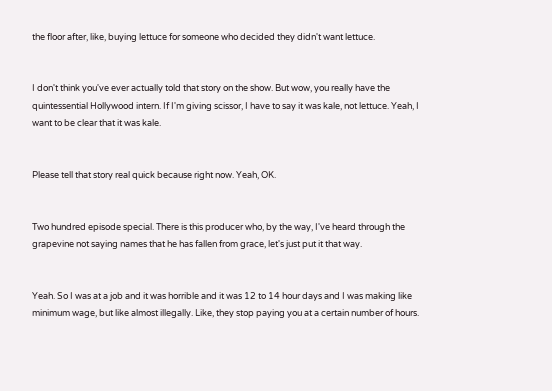the floor after, like, buying lettuce for someone who decided they didn't want lettuce.


I don't think you've ever actually told that story on the show. But wow, you really have the quintessential Hollywood intern. If I'm giving scissor, I have to say it was kale, not lettuce. Yeah, I want to be clear that it was kale.


Please tell that story real quick because right now. Yeah, OK.


Two hundred episode special. There is this producer who, by the way, I've heard through the grapevine not saying names that he has fallen from grace, let's just put it that way.


Yeah. So I was at a job and it was horrible and it was 12 to 14 hour days and I was making like minimum wage, but like almost illegally. Like, they stop paying you at a certain number of hours.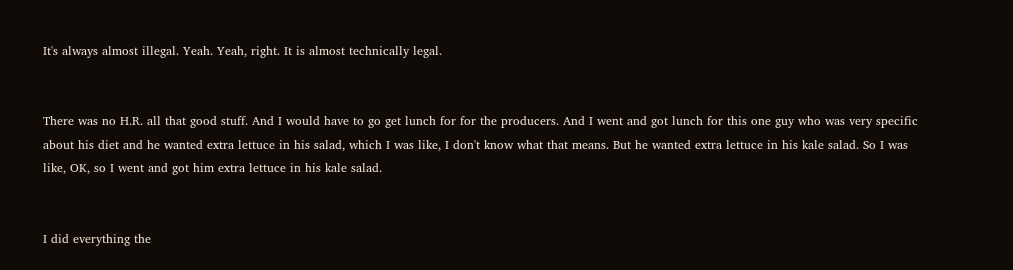It's always almost illegal. Yeah. Yeah, right. It is almost technically legal.


There was no H.R. all that good stuff. And I would have to go get lunch for for the producers. And I went and got lunch for this one guy who was very specific about his diet and he wanted extra lettuce in his salad, which I was like, I don't know what that means. But he wanted extra lettuce in his kale salad. So I was like, OK, so I went and got him extra lettuce in his kale salad.


I did everything the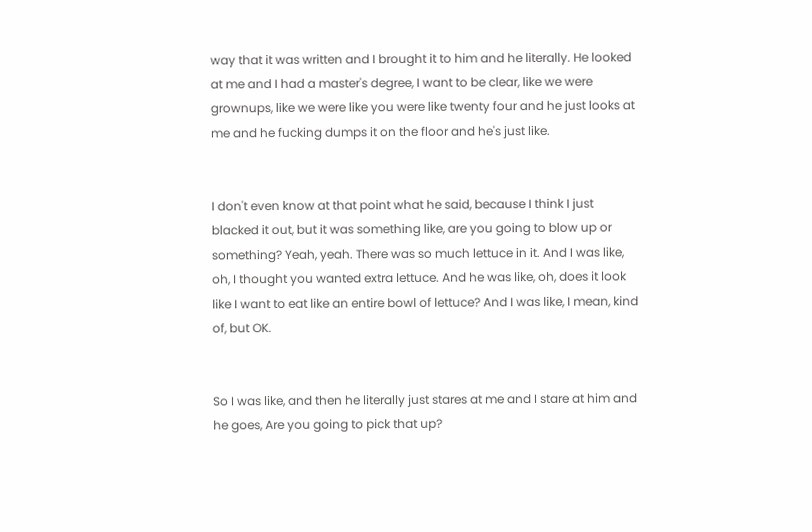way that it was written and I brought it to him and he literally. He looked at me and I had a master's degree, I want to be clear, like we were grownups, like we were like you were like twenty four and he just looks at me and he fucking dumps it on the floor and he's just like.


I don't even know at that point what he said, because I think I just blacked it out, but it was something like, are you going to blow up or something? Yeah, yeah. There was so much lettuce in it. And I was like, oh, I thought you wanted extra lettuce. And he was like, oh, does it look like I want to eat like an entire bowl of lettuce? And I was like, I mean, kind of, but OK.


So I was like, and then he literally just stares at me and I stare at him and he goes, Are you going to pick that up?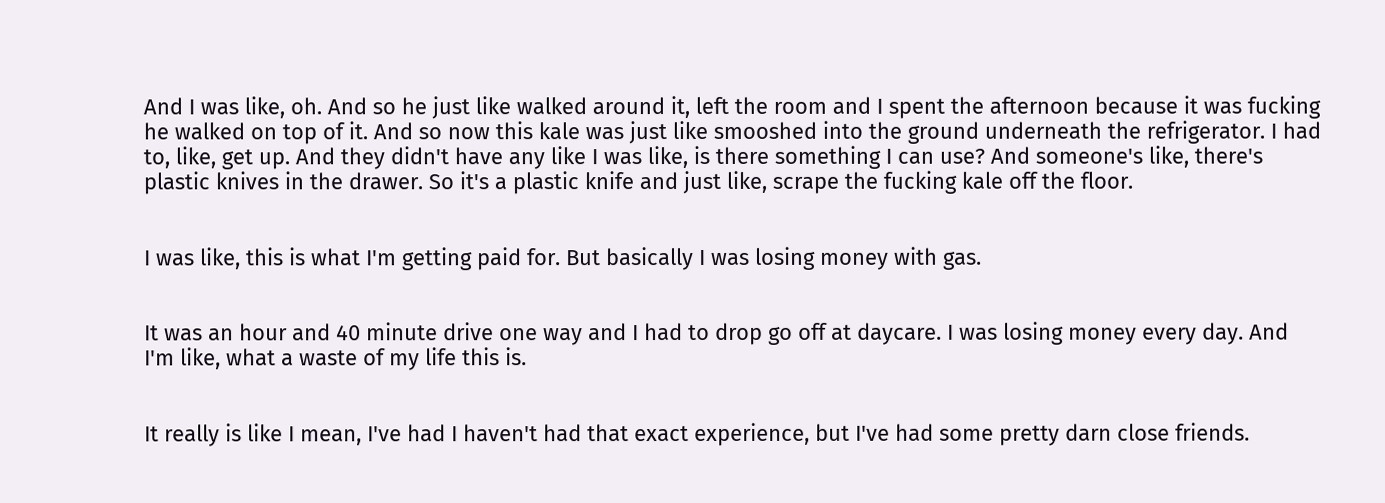And I was like, oh. And so he just like walked around it, left the room and I spent the afternoon because it was fucking he walked on top of it. And so now this kale was just like smooshed into the ground underneath the refrigerator. I had to, like, get up. And they didn't have any like I was like, is there something I can use? And someone's like, there's plastic knives in the drawer. So it's a plastic knife and just like, scrape the fucking kale off the floor.


I was like, this is what I'm getting paid for. But basically I was losing money with gas.


It was an hour and 40 minute drive one way and I had to drop go off at daycare. I was losing money every day. And I'm like, what a waste of my life this is.


It really is like I mean, I've had I haven't had that exact experience, but I've had some pretty darn close friends.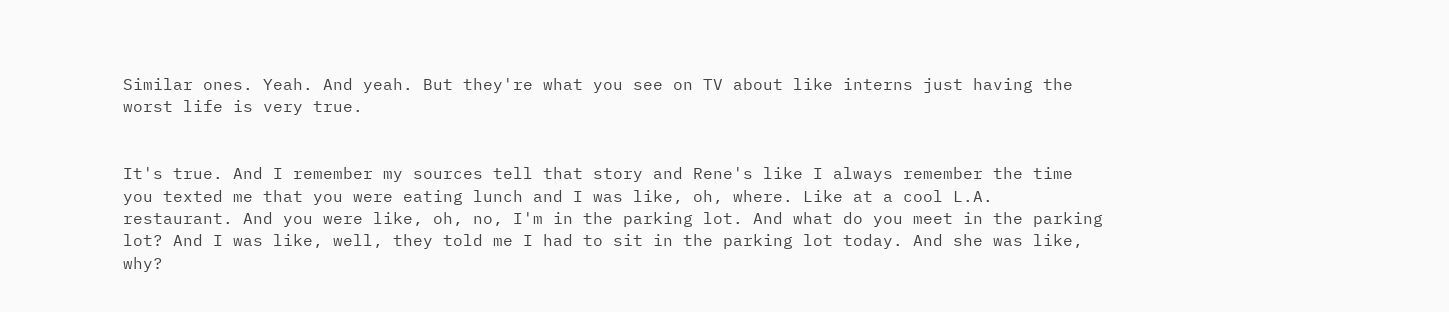Similar ones. Yeah. And yeah. But they're what you see on TV about like interns just having the worst life is very true.


It's true. And I remember my sources tell that story and Rene's like I always remember the time you texted me that you were eating lunch and I was like, oh, where. Like at a cool L.A. restaurant. And you were like, oh, no, I'm in the parking lot. And what do you meet in the parking lot? And I was like, well, they told me I had to sit in the parking lot today. And she was like, why?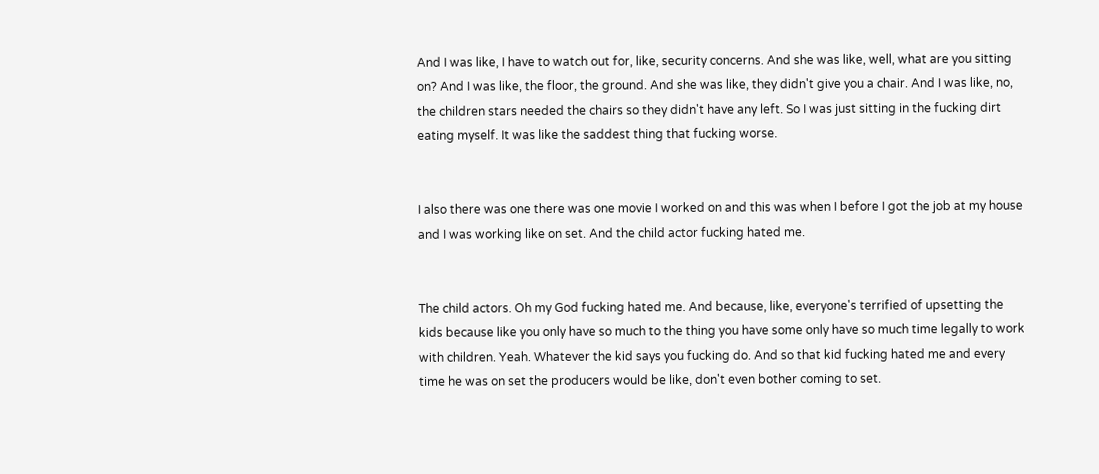And I was like, I have to watch out for, like, security concerns. And she was like, well, what are you sitting on? And I was like, the floor, the ground. And she was like, they didn't give you a chair. And I was like, no, the children stars needed the chairs so they didn't have any left. So I was just sitting in the fucking dirt eating myself. It was like the saddest thing that fucking worse.


I also there was one there was one movie I worked on and this was when I before I got the job at my house and I was working like on set. And the child actor fucking hated me.


The child actors. Oh my God fucking hated me. And because, like, everyone's terrified of upsetting the kids because like you only have so much to the thing you have some only have so much time legally to work with children. Yeah. Whatever the kid says you fucking do. And so that kid fucking hated me and every time he was on set the producers would be like, don't even bother coming to set.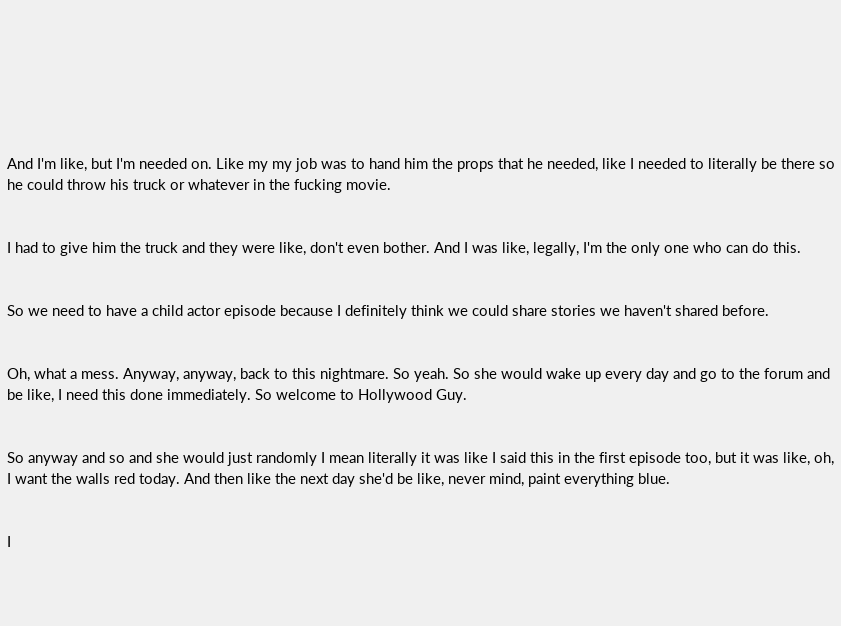And I'm like, but I'm needed on. Like my my job was to hand him the props that he needed, like I needed to literally be there so he could throw his truck or whatever in the fucking movie.


I had to give him the truck and they were like, don't even bother. And I was like, legally, I'm the only one who can do this.


So we need to have a child actor episode because I definitely think we could share stories we haven't shared before.


Oh, what a mess. Anyway, anyway, back to this nightmare. So yeah. So she would wake up every day and go to the forum and be like, I need this done immediately. So welcome to Hollywood Guy.


So anyway and so and she would just randomly I mean literally it was like I said this in the first episode too, but it was like, oh, I want the walls red today. And then like the next day she'd be like, never mind, paint everything blue.


I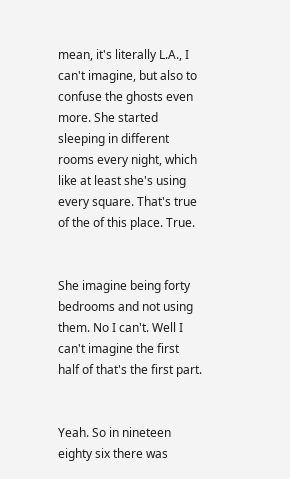mean, it's literally L.A., I can't imagine, but also to confuse the ghosts even more. She started sleeping in different rooms every night, which like at least she's using every square. That's true of the of this place. True.


She imagine being forty bedrooms and not using them. No I can't. Well I can't imagine the first half of that's the first part.


Yeah. So in nineteen eighty six there was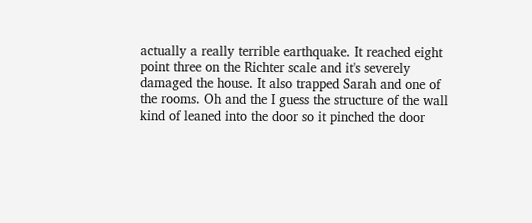actually a really terrible earthquake. It reached eight point three on the Richter scale and it's severely damaged the house. It also trapped Sarah and one of the rooms. Oh and the I guess the structure of the wall kind of leaned into the door so it pinched the door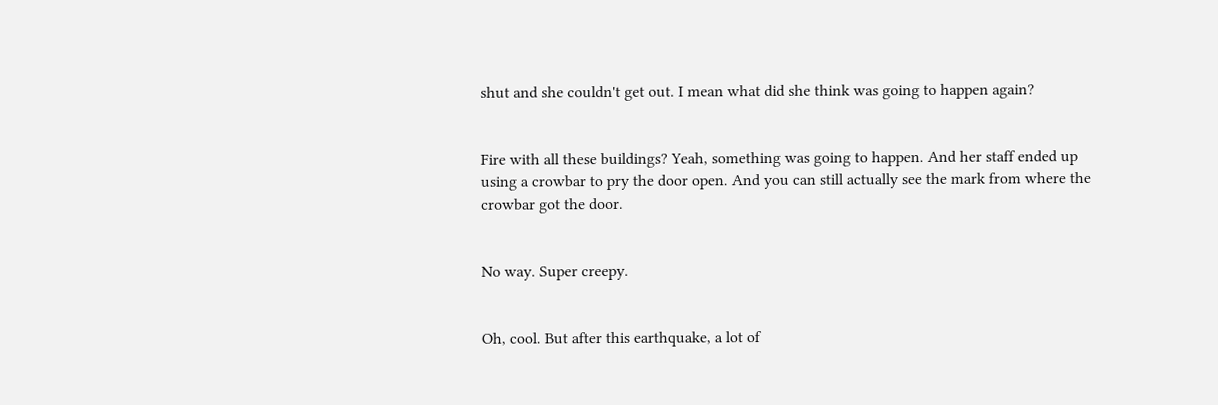shut and she couldn't get out. I mean what did she think was going to happen again?


Fire with all these buildings? Yeah, something was going to happen. And her staff ended up using a crowbar to pry the door open. And you can still actually see the mark from where the crowbar got the door.


No way. Super creepy.


Oh, cool. But after this earthquake, a lot of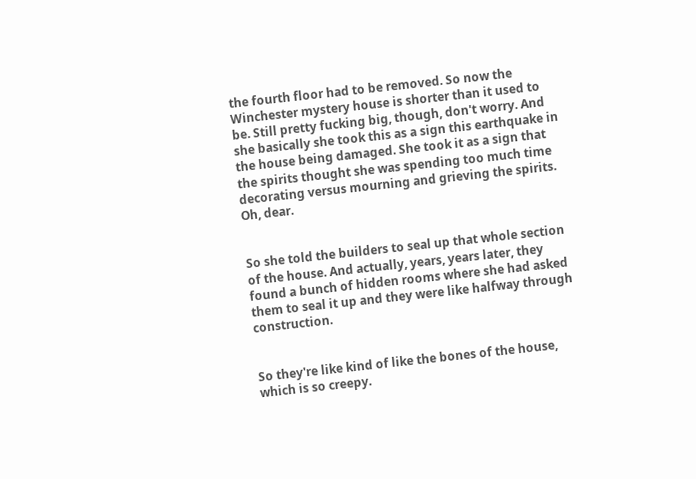the fourth floor had to be removed. So now the Winchester mystery house is shorter than it used to be. Still pretty fucking big, though, don't worry. And she basically she took this as a sign this earthquake in the house being damaged. She took it as a sign that the spirits thought she was spending too much time decorating versus mourning and grieving the spirits. Oh, dear.


So she told the builders to seal up that whole section of the house. And actually, years, years later, they found a bunch of hidden rooms where she had asked them to seal it up and they were like halfway through construction.


So they're like kind of like the bones of the house, which is so creepy.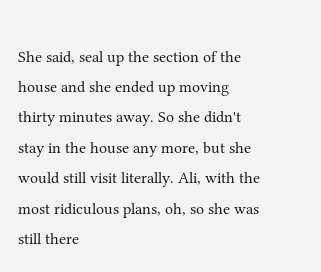She said, seal up the section of the house and she ended up moving thirty minutes away. So she didn't stay in the house any more, but she would still visit literally. Ali, with the most ridiculous plans, oh, so she was still there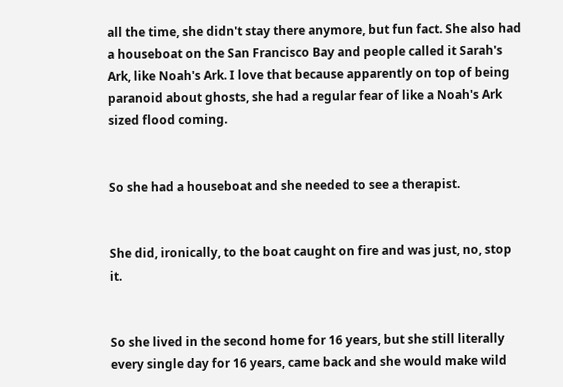all the time, she didn't stay there anymore, but fun fact. She also had a houseboat on the San Francisco Bay and people called it Sarah's Ark, like Noah's Ark. I love that because apparently on top of being paranoid about ghosts, she had a regular fear of like a Noah's Ark sized flood coming.


So she had a houseboat and she needed to see a therapist.


She did, ironically, to the boat caught on fire and was just, no, stop it.


So she lived in the second home for 16 years, but she still literally every single day for 16 years, came back and she would make wild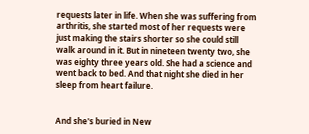requests later in life. When she was suffering from arthritis, she started most of her requests were just making the stairs shorter so she could still walk around in it. But in nineteen twenty two, she was eighty three years old. She had a science and went back to bed. And that night she died in her sleep from heart failure.


And she's buried in New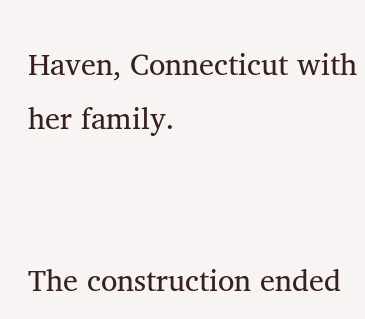Haven, Connecticut with her family.


The construction ended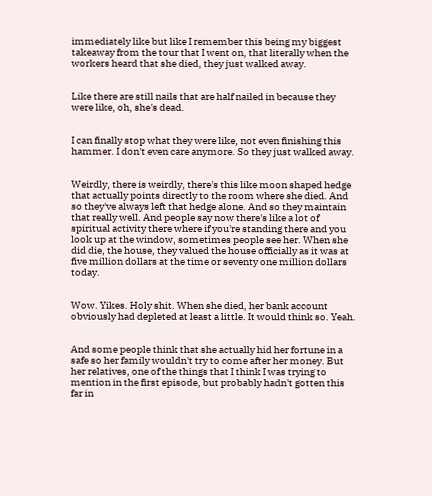immediately like but like I remember this being my biggest takeaway from the tour that I went on, that literally when the workers heard that she died, they just walked away.


Like there are still nails that are half nailed in because they were like, oh, she's dead.


I can finally stop what they were like, not even finishing this hammer. I don't even care anymore. So they just walked away.


Weirdly, there is weirdly, there's this like moon shaped hedge that actually points directly to the room where she died. And so they've always left that hedge alone. And so they maintain that really well. And people say now there's like a lot of spiritual activity there where if you're standing there and you look up at the window, sometimes people see her. When she did die, the house, they valued the house officially as it was at five million dollars at the time or seventy one million dollars today.


Wow. Yikes. Holy shit. When she died, her bank account obviously had depleted at least a little. It would think so. Yeah.


And some people think that she actually hid her fortune in a safe so her family wouldn't try to come after her money. But her relatives, one of the things that I think I was trying to mention in the first episode, but probably hadn't gotten this far in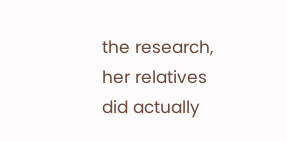the research, her relatives did actually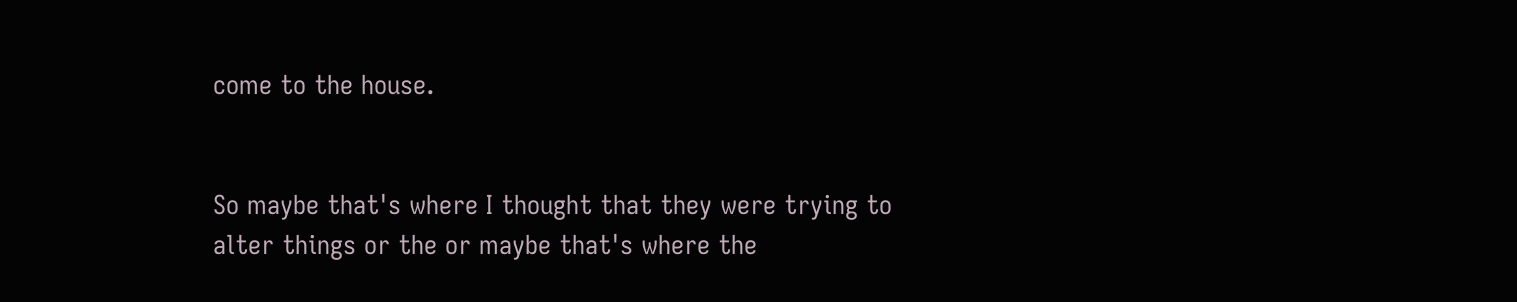come to the house.


So maybe that's where I thought that they were trying to alter things or the or maybe that's where the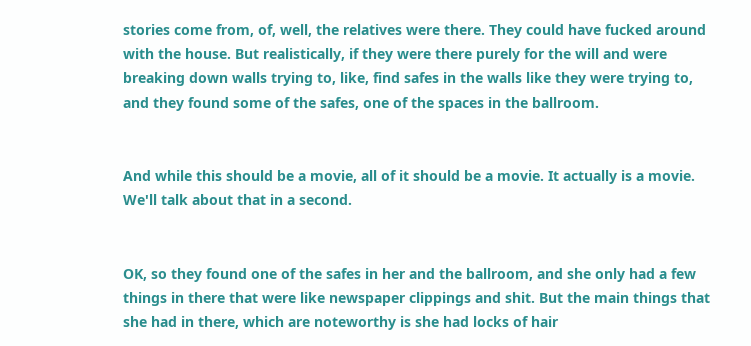stories come from, of, well, the relatives were there. They could have fucked around with the house. But realistically, if they were there purely for the will and were breaking down walls trying to, like, find safes in the walls like they were trying to, and they found some of the safes, one of the spaces in the ballroom.


And while this should be a movie, all of it should be a movie. It actually is a movie. We'll talk about that in a second.


OK, so they found one of the safes in her and the ballroom, and she only had a few things in there that were like newspaper clippings and shit. But the main things that she had in there, which are noteworthy is she had locks of hair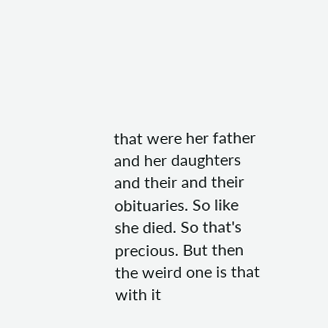that were her father and her daughters and their and their obituaries. So like she died. So that's precious. But then the weird one is that with it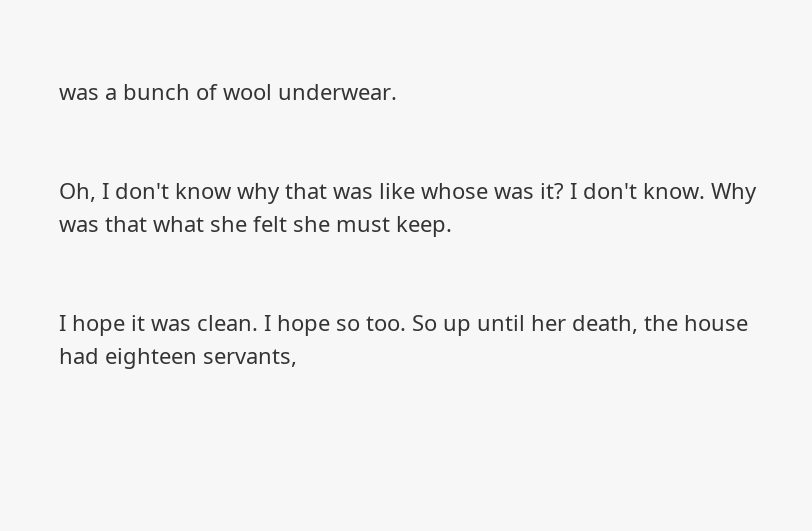was a bunch of wool underwear.


Oh, I don't know why that was like whose was it? I don't know. Why was that what she felt she must keep.


I hope it was clean. I hope so too. So up until her death, the house had eighteen servants,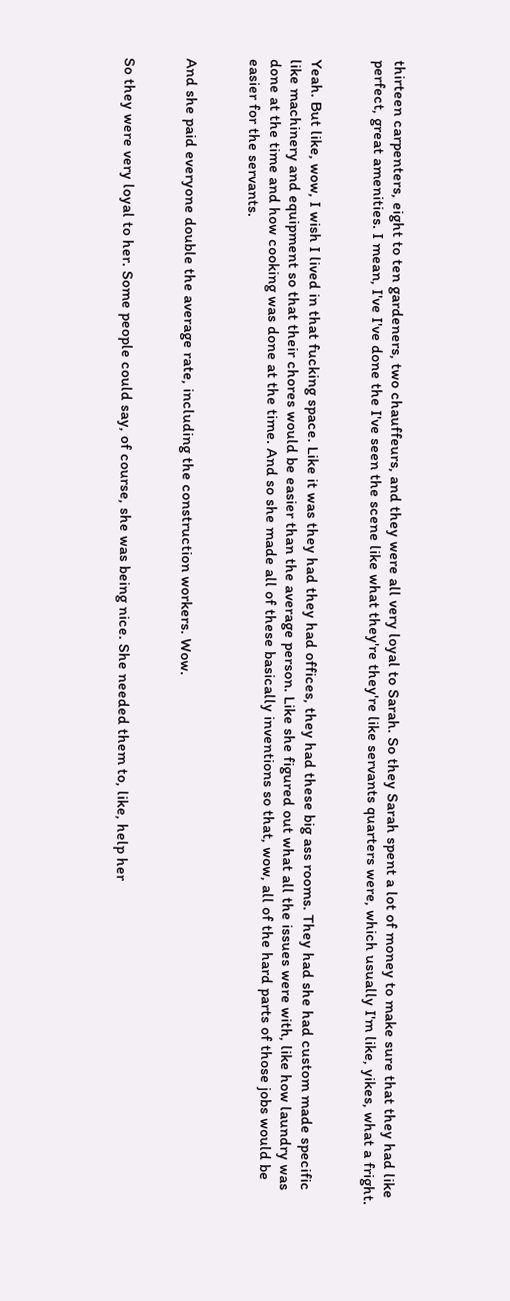thirteen carpenters, eight to ten gardeners, two chauffeurs, and they were all very loyal to Sarah. So they Sarah spent a lot of money to make sure that they had like perfect, great amenities. I mean, I've I've done the I've seen the scene like what they're they're like servants quarters were, which usually I'm like, yikes, what a fright.


Yeah. But like, wow, I wish I lived in that fucking space. Like it was they had they had offices, they had these big ass rooms. They had she had custom made specific like machinery and equipment so that their chores would be easier than the average person. Like she figured out what all the issues were with, like how laundry was done at the time and how cooking was done at the time. And so she made all of these basically inventions so that, wow, all of the hard parts of those jobs would be easier for the servants.


And she paid everyone double the average rate, including the construction workers. Wow.


So they were very loyal to her. Some people could say, of course, she was being nice. She needed them to, like, help her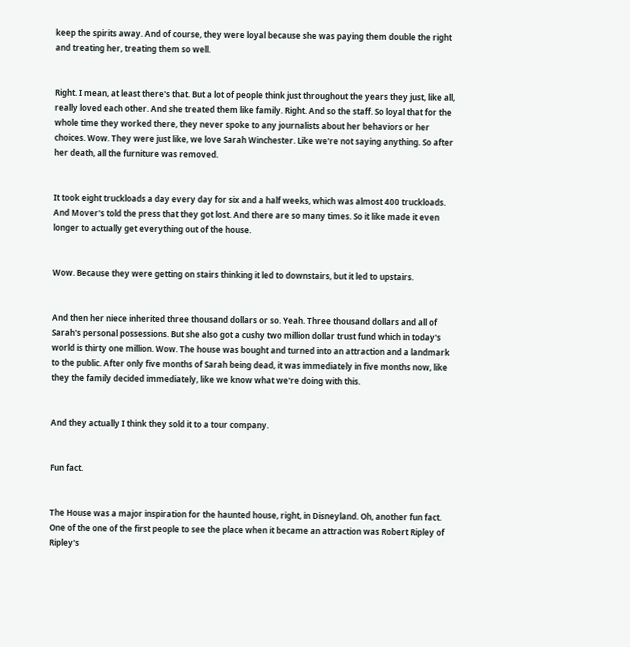keep the spirits away. And of course, they were loyal because she was paying them double the right and treating her, treating them so well.


Right. I mean, at least there's that. But a lot of people think just throughout the years they just, like all, really loved each other. And she treated them like family. Right. And so the staff. So loyal that for the whole time they worked there, they never spoke to any journalists about her behaviors or her choices. Wow. They were just like, we love Sarah Winchester. Like we're not saying anything. So after her death, all the furniture was removed.


It took eight truckloads a day every day for six and a half weeks, which was almost 400 truckloads. And Mover's told the press that they got lost. And there are so many times. So it like made it even longer to actually get everything out of the house.


Wow. Because they were getting on stairs thinking it led to downstairs, but it led to upstairs.


And then her niece inherited three thousand dollars or so. Yeah. Three thousand dollars and all of Sarah's personal possessions. But she also got a cushy two million dollar trust fund which in today's world is thirty one million. Wow. The house was bought and turned into an attraction and a landmark to the public. After only five months of Sarah being dead, it was immediately in five months now, like they the family decided immediately, like we know what we're doing with this.


And they actually I think they sold it to a tour company.


Fun fact.


The House was a major inspiration for the haunted house, right, in Disneyland. Oh, another fun fact. One of the one of the first people to see the place when it became an attraction was Robert Ripley of Ripley's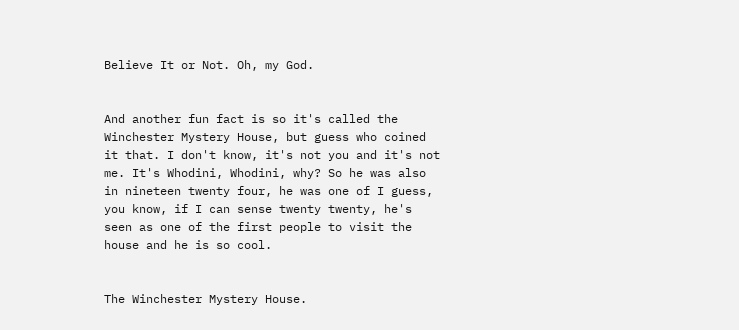Believe It or Not. Oh, my God.


And another fun fact is so it's called the Winchester Mystery House, but guess who coined it that. I don't know, it's not you and it's not me. It's Whodini, Whodini, why? So he was also in nineteen twenty four, he was one of I guess, you know, if I can sense twenty twenty, he's seen as one of the first people to visit the house and he is so cool.


The Winchester Mystery House.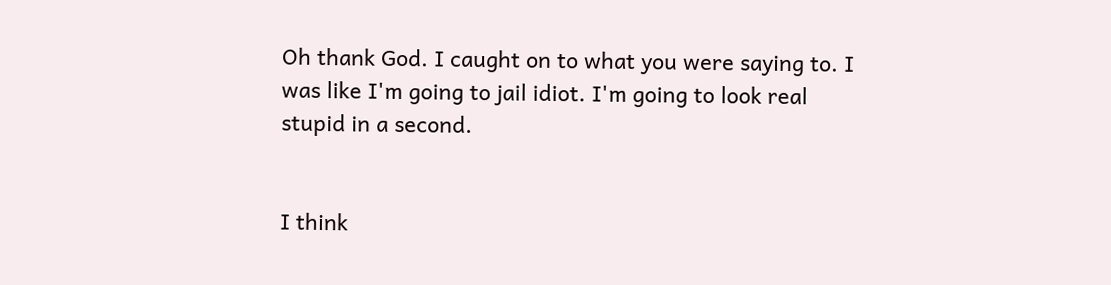Oh thank God. I caught on to what you were saying to. I was like I'm going to jail idiot. I'm going to look real stupid in a second.


I think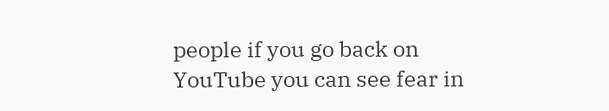people if you go back on YouTube you can see fear in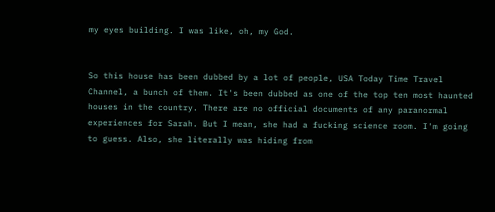my eyes building. I was like, oh, my God.


So this house has been dubbed by a lot of people, USA Today Time Travel Channel, a bunch of them. It's been dubbed as one of the top ten most haunted houses in the country. There are no official documents of any paranormal experiences for Sarah. But I mean, she had a fucking science room. I'm going to guess. Also, she literally was hiding from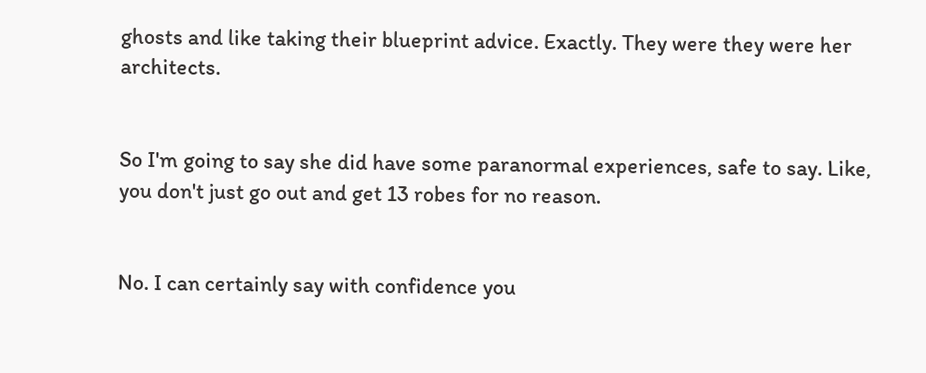ghosts and like taking their blueprint advice. Exactly. They were they were her architects.


So I'm going to say she did have some paranormal experiences, safe to say. Like, you don't just go out and get 13 robes for no reason.


No. I can certainly say with confidence you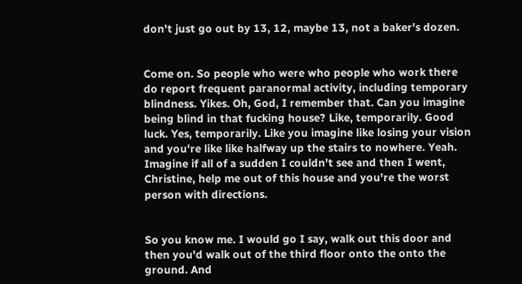don't just go out by 13, 12, maybe 13, not a baker's dozen.


Come on. So people who were who people who work there do report frequent paranormal activity, including temporary blindness. Yikes. Oh, God, I remember that. Can you imagine being blind in that fucking house? Like, temporarily. Good luck. Yes, temporarily. Like you imagine like losing your vision and you're like like halfway up the stairs to nowhere. Yeah. Imagine if all of a sudden I couldn't see and then I went, Christine, help me out of this house and you're the worst person with directions.


So you know me. I would go I say, walk out this door and then you'd walk out of the third floor onto the onto the ground. And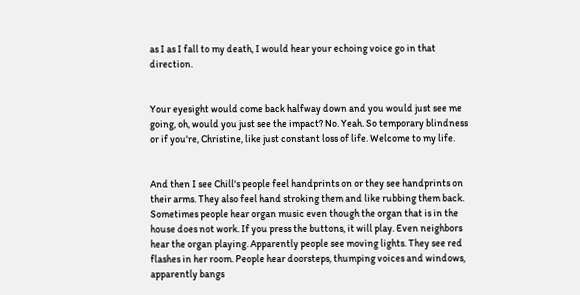as I as I fall to my death, I would hear your echoing voice go in that direction.


Your eyesight would come back halfway down and you would just see me going, oh, would you just see the impact? No. Yeah. So temporary blindness or if you're, Christine, like just constant loss of life. Welcome to my life.


And then I see Chill's people feel handprints on or they see handprints on their arms. They also feel hand stroking them and like rubbing them back. Sometimes people hear organ music even though the organ that is in the house does not work. If you press the buttons, it will play. Even neighbors hear the organ playing. Apparently people see moving lights. They see red flashes in her room. People hear doorsteps, thumping voices and windows, apparently bangs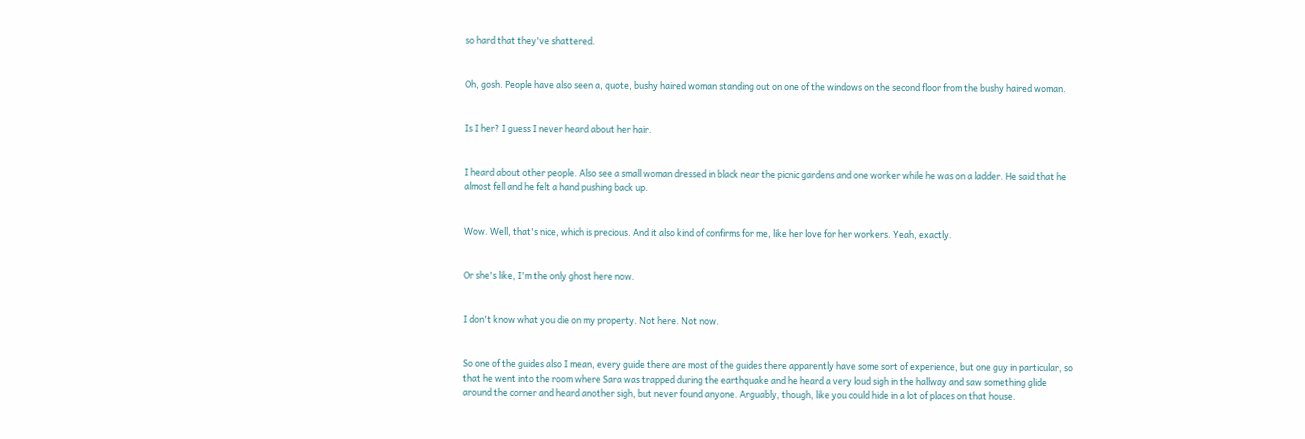so hard that they've shattered.


Oh, gosh. People have also seen a, quote, bushy haired woman standing out on one of the windows on the second floor from the bushy haired woman.


Is I her? I guess I never heard about her hair.


I heard about other people. Also see a small woman dressed in black near the picnic gardens and one worker while he was on a ladder. He said that he almost fell and he felt a hand pushing back up.


Wow. Well, that's nice, which is precious. And it also kind of confirms for me, like her love for her workers. Yeah, exactly.


Or she's like, I'm the only ghost here now.


I don't know what you die on my property. Not here. Not now.


So one of the guides also I mean, every guide there are most of the guides there apparently have some sort of experience, but one guy in particular, so that he went into the room where Sara was trapped during the earthquake and he heard a very loud sigh in the hallway and saw something glide around the corner and heard another sigh, but never found anyone. Arguably, though, like you could hide in a lot of places on that house.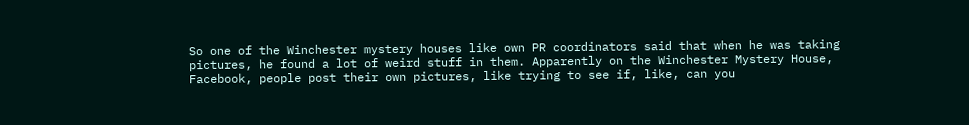So one of the Winchester mystery houses like own PR coordinators said that when he was taking pictures, he found a lot of weird stuff in them. Apparently on the Winchester Mystery House, Facebook, people post their own pictures, like trying to see if, like, can you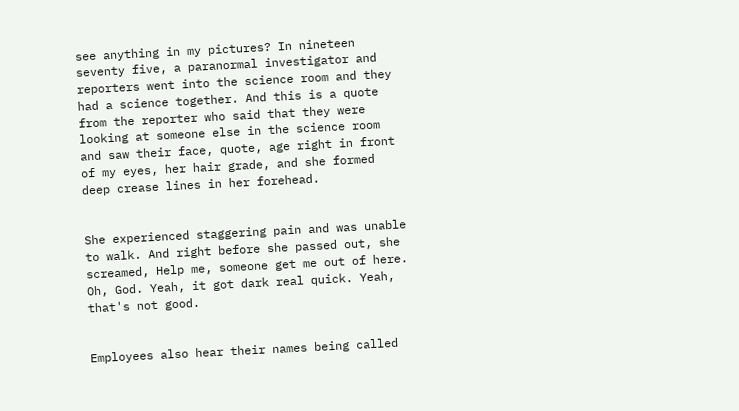see anything in my pictures? In nineteen seventy five, a paranormal investigator and reporters went into the science room and they had a science together. And this is a quote from the reporter who said that they were looking at someone else in the science room and saw their face, quote, age right in front of my eyes, her hair grade, and she formed deep crease lines in her forehead.


She experienced staggering pain and was unable to walk. And right before she passed out, she screamed, Help me, someone get me out of here. Oh, God. Yeah, it got dark real quick. Yeah, that's not good.


Employees also hear their names being called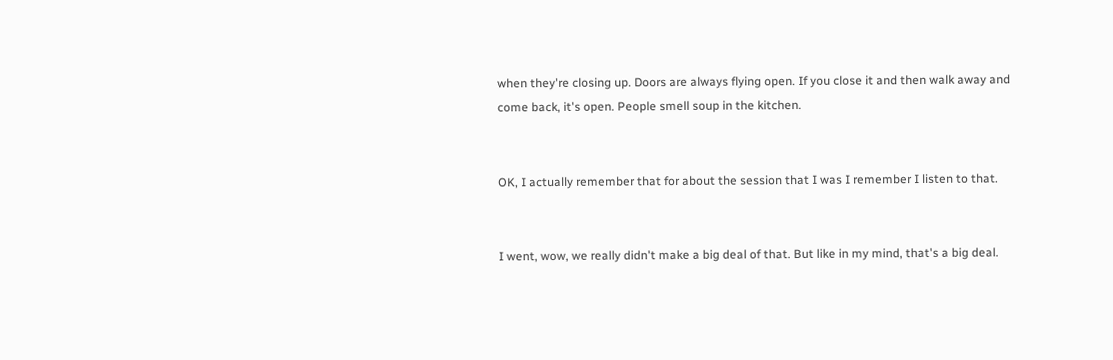when they're closing up. Doors are always flying open. If you close it and then walk away and come back, it's open. People smell soup in the kitchen.


OK, I actually remember that for about the session that I was I remember I listen to that.


I went, wow, we really didn't make a big deal of that. But like in my mind, that's a big deal.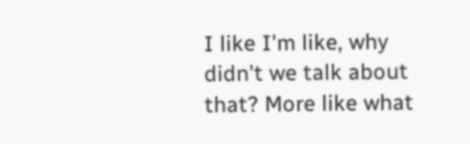I like I'm like, why didn't we talk about that? More like what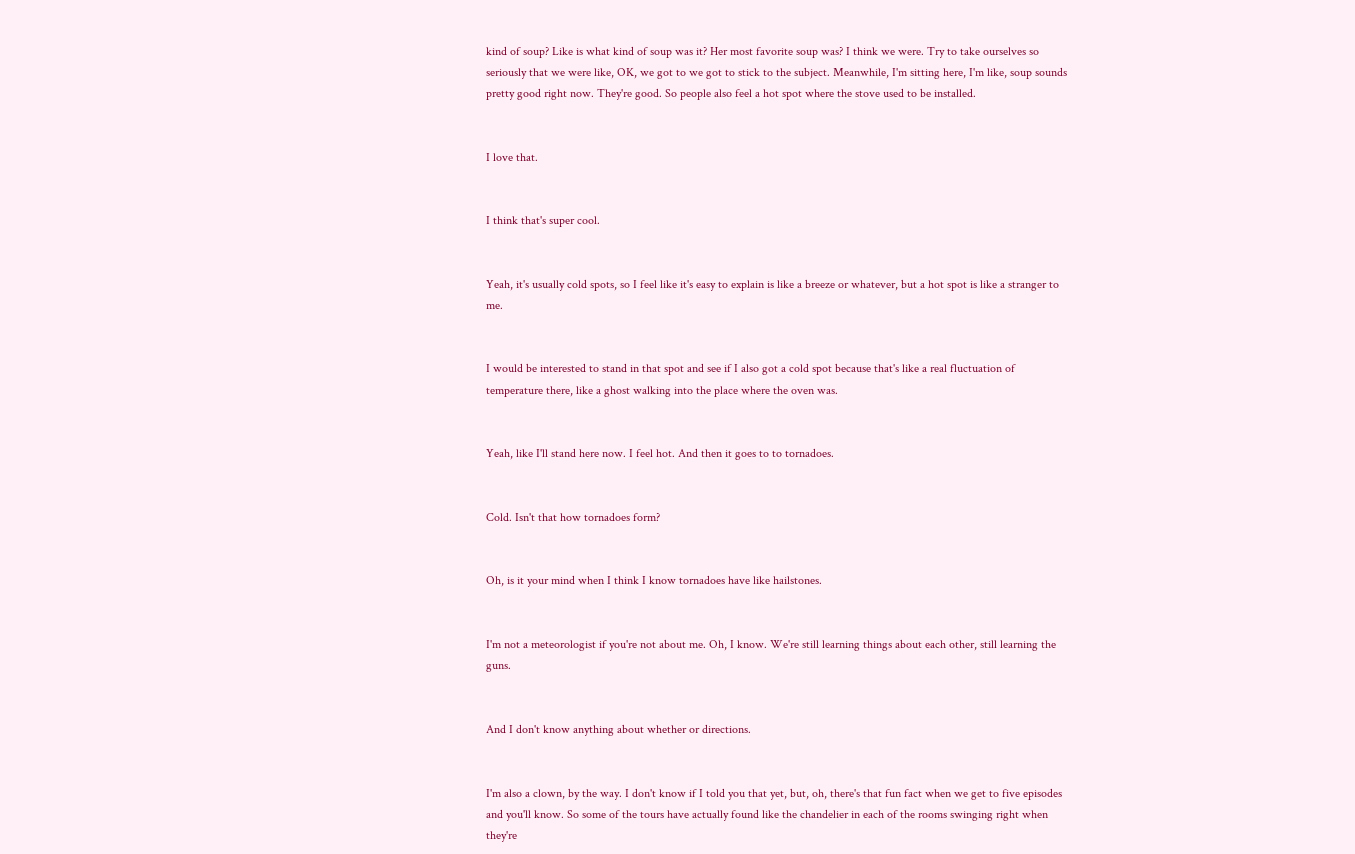kind of soup? Like is what kind of soup was it? Her most favorite soup was? I think we were. Try to take ourselves so seriously that we were like, OK, we got to we got to stick to the subject. Meanwhile, I'm sitting here, I'm like, soup sounds pretty good right now. They're good. So people also feel a hot spot where the stove used to be installed.


I love that.


I think that's super cool.


Yeah, it's usually cold spots, so I feel like it's easy to explain is like a breeze or whatever, but a hot spot is like a stranger to me.


I would be interested to stand in that spot and see if I also got a cold spot because that's like a real fluctuation of temperature there, like a ghost walking into the place where the oven was.


Yeah, like I'll stand here now. I feel hot. And then it goes to to tornadoes.


Cold. Isn't that how tornadoes form?


Oh, is it your mind when I think I know tornadoes have like hailstones.


I'm not a meteorologist if you're not about me. Oh, I know. We're still learning things about each other, still learning the guns.


And I don't know anything about whether or directions.


I'm also a clown, by the way. I don't know if I told you that yet, but, oh, there's that fun fact when we get to five episodes and you'll know. So some of the tours have actually found like the chandelier in each of the rooms swinging right when they're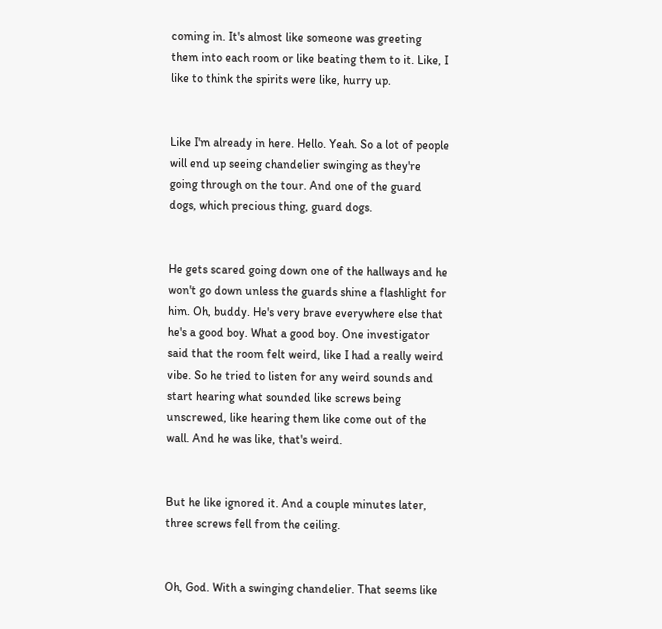coming in. It's almost like someone was greeting them into each room or like beating them to it. Like, I like to think the spirits were like, hurry up.


Like I'm already in here. Hello. Yeah. So a lot of people will end up seeing chandelier swinging as they're going through on the tour. And one of the guard dogs, which precious thing, guard dogs.


He gets scared going down one of the hallways and he won't go down unless the guards shine a flashlight for him. Oh, buddy. He's very brave everywhere else that he's a good boy. What a good boy. One investigator said that the room felt weird, like I had a really weird vibe. So he tried to listen for any weird sounds and start hearing what sounded like screws being unscrewed, like hearing them like come out of the wall. And he was like, that's weird.


But he like ignored it. And a couple minutes later, three screws fell from the ceiling.


Oh, God. With a swinging chandelier. That seems like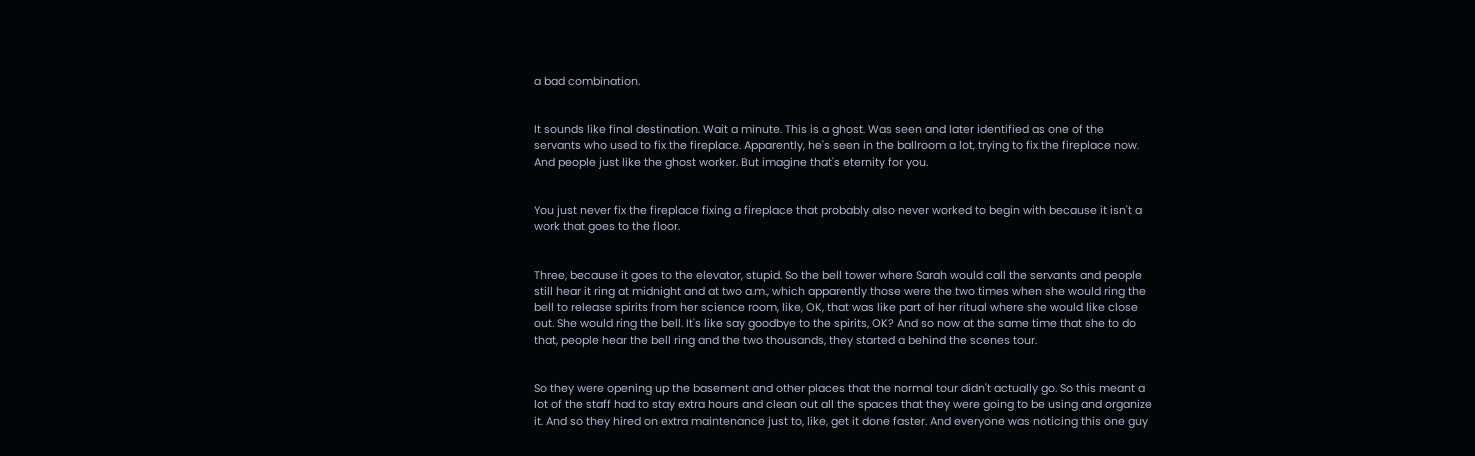a bad combination.


It sounds like final destination. Wait a minute. This is a ghost. Was seen and later identified as one of the servants who used to fix the fireplace. Apparently, he's seen in the ballroom a lot, trying to fix the fireplace now. And people just like the ghost worker. But imagine that's eternity for you.


You just never fix the fireplace fixing a fireplace that probably also never worked to begin with because it isn't a work that goes to the floor.


Three, because it goes to the elevator, stupid. So the bell tower where Sarah would call the servants and people still hear it ring at midnight and at two a.m., which apparently those were the two times when she would ring the bell to release spirits from her science room, like, OK, that was like part of her ritual where she would like close out. She would ring the bell. It's like say goodbye to the spirits, OK? And so now at the same time that she to do that, people hear the bell ring and the two thousands, they started a behind the scenes tour.


So they were opening up the basement and other places that the normal tour didn't actually go. So this meant a lot of the staff had to stay extra hours and clean out all the spaces that they were going to be using and organize it. And so they hired on extra maintenance just to, like, get it done faster. And everyone was noticing this one guy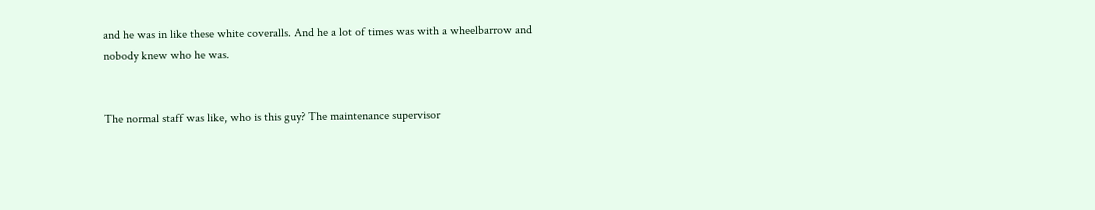and he was in like these white coveralls. And he a lot of times was with a wheelbarrow and nobody knew who he was.


The normal staff was like, who is this guy? The maintenance supervisor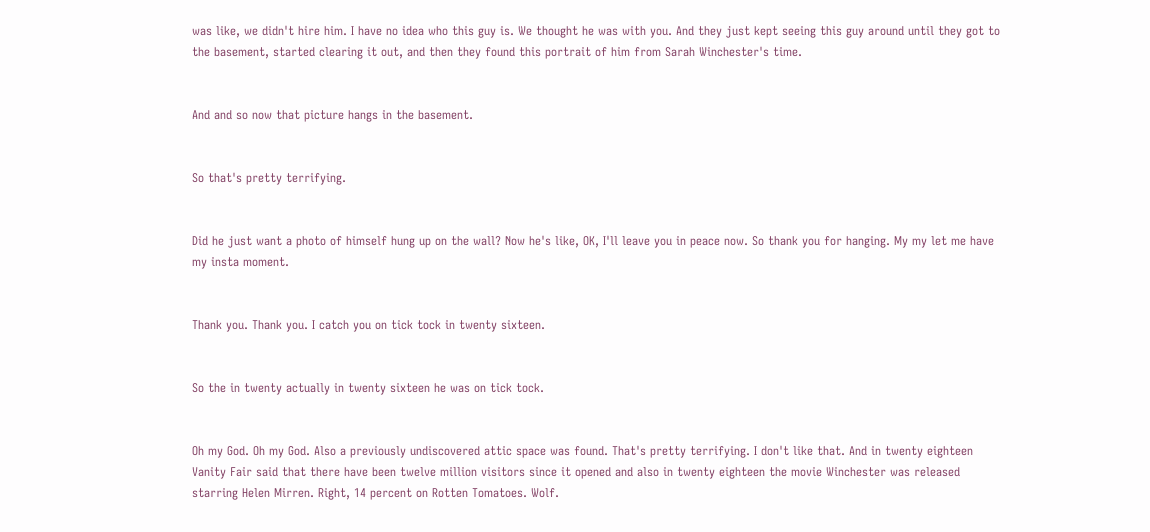was like, we didn't hire him. I have no idea who this guy is. We thought he was with you. And they just kept seeing this guy around until they got to the basement, started clearing it out, and then they found this portrait of him from Sarah Winchester's time.


And and so now that picture hangs in the basement.


So that's pretty terrifying.


Did he just want a photo of himself hung up on the wall? Now he's like, OK, I'll leave you in peace now. So thank you for hanging. My my let me have my insta moment.


Thank you. Thank you. I catch you on tick tock in twenty sixteen.


So the in twenty actually in twenty sixteen he was on tick tock.


Oh my God. Oh my God. Also a previously undiscovered attic space was found. That's pretty terrifying. I don't like that. And in twenty eighteen Vanity Fair said that there have been twelve million visitors since it opened and also in twenty eighteen the movie Winchester was released starring Helen Mirren. Right, 14 percent on Rotten Tomatoes. Wolf.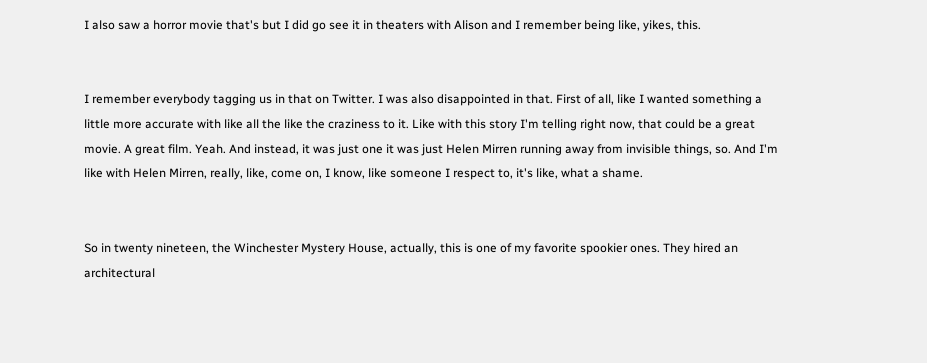I also saw a horror movie that's but I did go see it in theaters with Alison and I remember being like, yikes, this.


I remember everybody tagging us in that on Twitter. I was also disappointed in that. First of all, like I wanted something a little more accurate with like all the like the craziness to it. Like with this story I'm telling right now, that could be a great movie. A great film. Yeah. And instead, it was just one it was just Helen Mirren running away from invisible things, so. And I'm like with Helen Mirren, really, like, come on, I know, like someone I respect to, it's like, what a shame.


So in twenty nineteen, the Winchester Mystery House, actually, this is one of my favorite spookier ones. They hired an architectural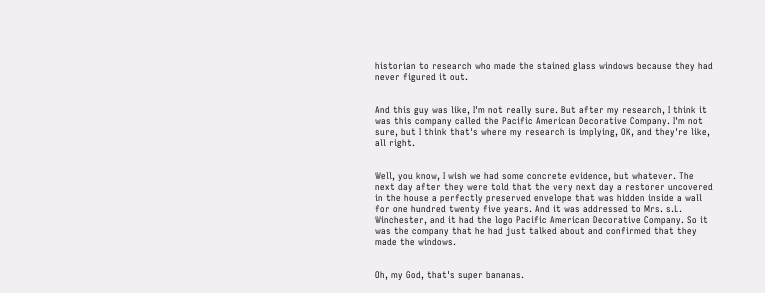historian to research who made the stained glass windows because they had never figured it out.


And this guy was like, I'm not really sure. But after my research, I think it was this company called the Pacific American Decorative Company. I'm not sure, but I think that's where my research is implying, OK, and they're like, all right.


Well, you know, I wish we had some concrete evidence, but whatever. The next day after they were told that the very next day a restorer uncovered in the house a perfectly preserved envelope that was hidden inside a wall for one hundred twenty five years. And it was addressed to Mrs. s.L. Winchester, and it had the logo Pacific American Decorative Company. So it was the company that he had just talked about and confirmed that they made the windows.


Oh, my God, that's super bananas.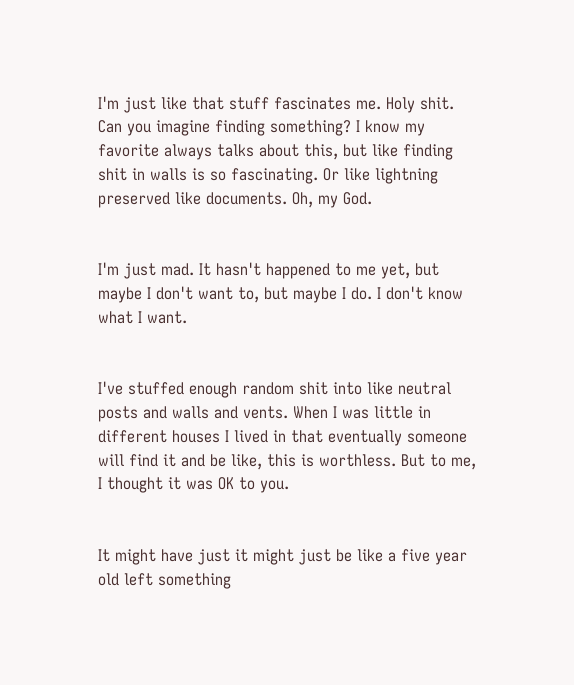I'm just like that stuff fascinates me. Holy shit. Can you imagine finding something? I know my favorite always talks about this, but like finding shit in walls is so fascinating. Or like lightning preserved like documents. Oh, my God.


I'm just mad. It hasn't happened to me yet, but maybe I don't want to, but maybe I do. I don't know what I want.


I've stuffed enough random shit into like neutral posts and walls and vents. When I was little in different houses I lived in that eventually someone will find it and be like, this is worthless. But to me, I thought it was OK to you.


It might have just it might just be like a five year old left something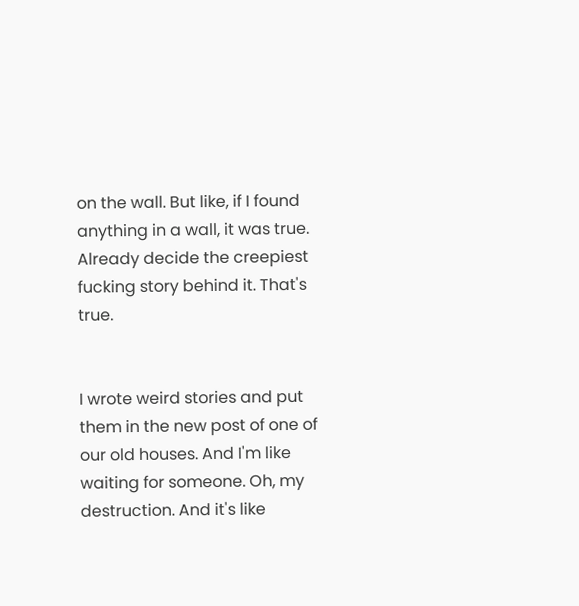on the wall. But like, if I found anything in a wall, it was true. Already decide the creepiest fucking story behind it. That's true.


I wrote weird stories and put them in the new post of one of our old houses. And I'm like waiting for someone. Oh, my destruction. And it's like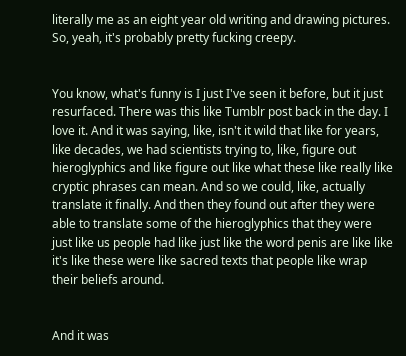literally me as an eight year old writing and drawing pictures. So, yeah, it's probably pretty fucking creepy.


You know, what's funny is I just I've seen it before, but it just resurfaced. There was this like Tumblr post back in the day. I love it. And it was saying, like, isn't it wild that like for years, like decades, we had scientists trying to, like, figure out hieroglyphics and like figure out like what these like really like cryptic phrases can mean. And so we could, like, actually translate it finally. And then they found out after they were able to translate some of the hieroglyphics that they were just like us people had like just like the word penis are like like it's like these were like sacred texts that people like wrap their beliefs around.


And it was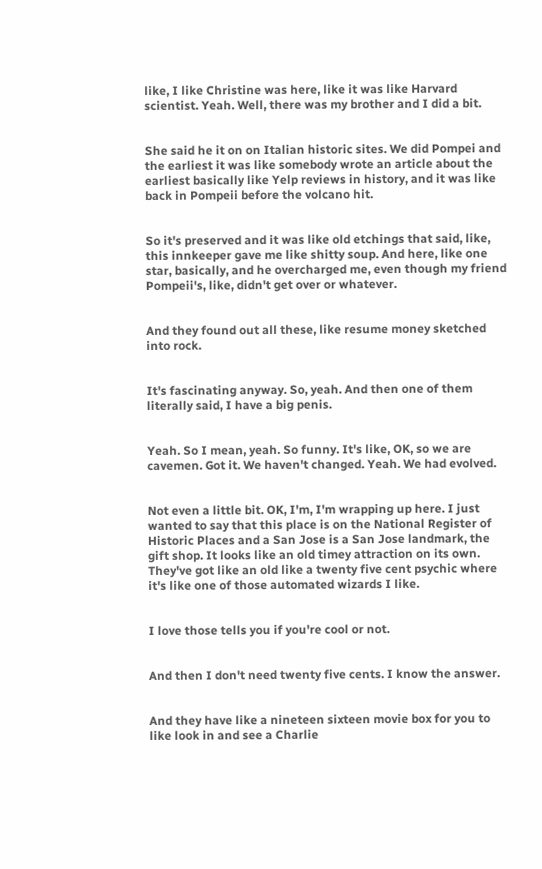like, I like Christine was here, like it was like Harvard scientist. Yeah. Well, there was my brother and I did a bit.


She said he it on on Italian historic sites. We did Pompei and the earliest it was like somebody wrote an article about the earliest basically like Yelp reviews in history, and it was like back in Pompeii before the volcano hit.


So it's preserved and it was like old etchings that said, like, this innkeeper gave me like shitty soup. And here, like one star, basically, and he overcharged me, even though my friend Pompeii's, like, didn't get over or whatever.


And they found out all these, like resume money sketched into rock.


It's fascinating anyway. So, yeah. And then one of them literally said, I have a big penis.


Yeah. So I mean, yeah. So funny. It's like, OK, so we are cavemen. Got it. We haven't changed. Yeah. We had evolved.


Not even a little bit. OK, I'm, I'm wrapping up here. I just wanted to say that this place is on the National Register of Historic Places and a San Jose is a San Jose landmark, the gift shop. It looks like an old timey attraction on its own. They've got like an old like a twenty five cent psychic where it's like one of those automated wizards I like.


I love those tells you if you're cool or not.


And then I don't need twenty five cents. I know the answer.


And they have like a nineteen sixteen movie box for you to like look in and see a Charlie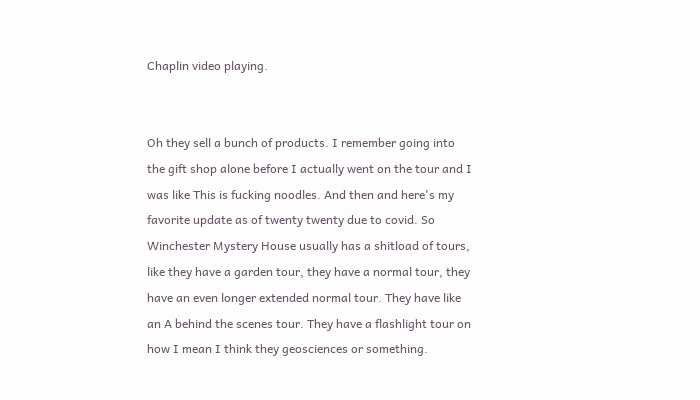Chaplin video playing.


Oh they sell a bunch of products. I remember going into the gift shop alone before I actually went on the tour and I was like This is fucking noodles. And then and here's my favorite update as of twenty twenty due to covid. So Winchester Mystery House usually has a shitload of tours, like they have a garden tour, they have a normal tour, they have an even longer extended normal tour. They have like an A behind the scenes tour. They have a flashlight tour on how I mean I think they geosciences or something.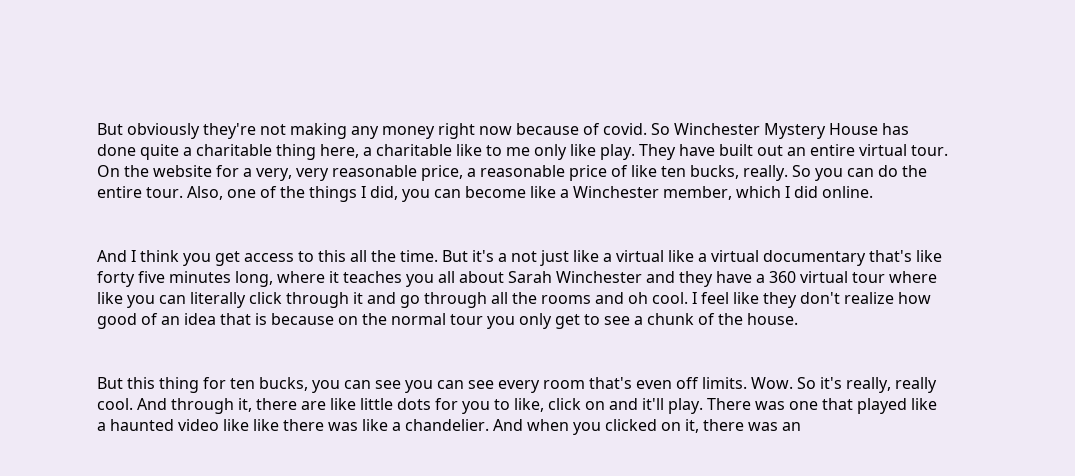But obviously they're not making any money right now because of covid. So Winchester Mystery House has done quite a charitable thing here, a charitable like to me only like play. They have built out an entire virtual tour. On the website for a very, very reasonable price, a reasonable price of like ten bucks, really. So you can do the entire tour. Also, one of the things I did, you can become like a Winchester member, which I did online.


And I think you get access to this all the time. But it's a not just like a virtual like a virtual documentary that's like forty five minutes long, where it teaches you all about Sarah Winchester and they have a 360 virtual tour where like you can literally click through it and go through all the rooms and oh cool. I feel like they don't realize how good of an idea that is because on the normal tour you only get to see a chunk of the house.


But this thing for ten bucks, you can see you can see every room that's even off limits. Wow. So it's really, really cool. And through it, there are like little dots for you to like, click on and it'll play. There was one that played like a haunted video like like there was like a chandelier. And when you clicked on it, there was an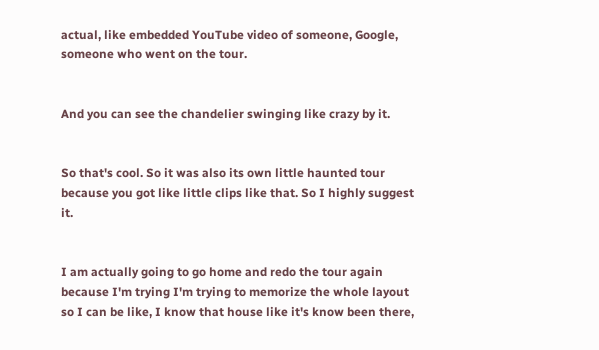actual, like embedded YouTube video of someone, Google, someone who went on the tour.


And you can see the chandelier swinging like crazy by it.


So that's cool. So it was also its own little haunted tour because you got like little clips like that. So I highly suggest it.


I am actually going to go home and redo the tour again because I'm trying I'm trying to memorize the whole layout so I can be like, I know that house like it's know been there,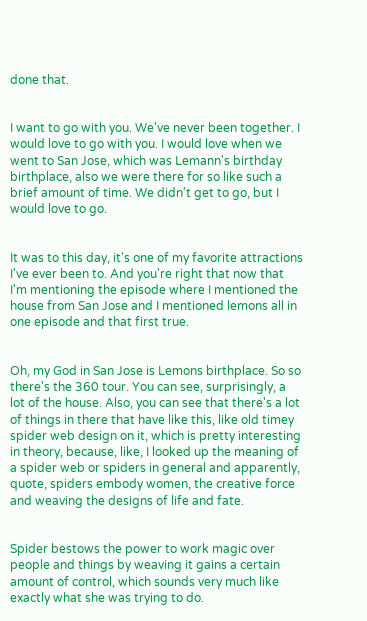done that.


I want to go with you. We've never been together. I would love to go with you. I would love when we went to San Jose, which was Lemann's birthday birthplace, also we were there for so like such a brief amount of time. We didn't get to go, but I would love to go.


It was to this day, it's one of my favorite attractions I've ever been to. And you're right that now that I'm mentioning the episode where I mentioned the house from San Jose and I mentioned lemons all in one episode and that first true.


Oh, my God in San Jose is Lemons birthplace. So so there's the 360 tour. You can see, surprisingly, a lot of the house. Also, you can see that there's a lot of things in there that have like this, like old timey spider web design on it, which is pretty interesting in theory, because, like, I looked up the meaning of a spider web or spiders in general and apparently, quote, spiders embody women, the creative force and weaving the designs of life and fate.


Spider bestows the power to work magic over people and things by weaving it gains a certain amount of control, which sounds very much like exactly what she was trying to do.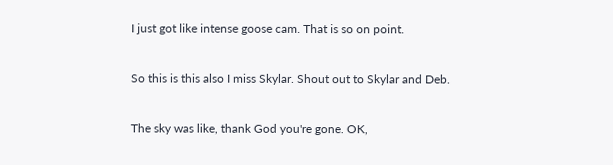I just got like intense goose cam. That is so on point.


So this is this also I miss Skylar. Shout out to Skylar and Deb.


The sky was like, thank God you're gone. OK,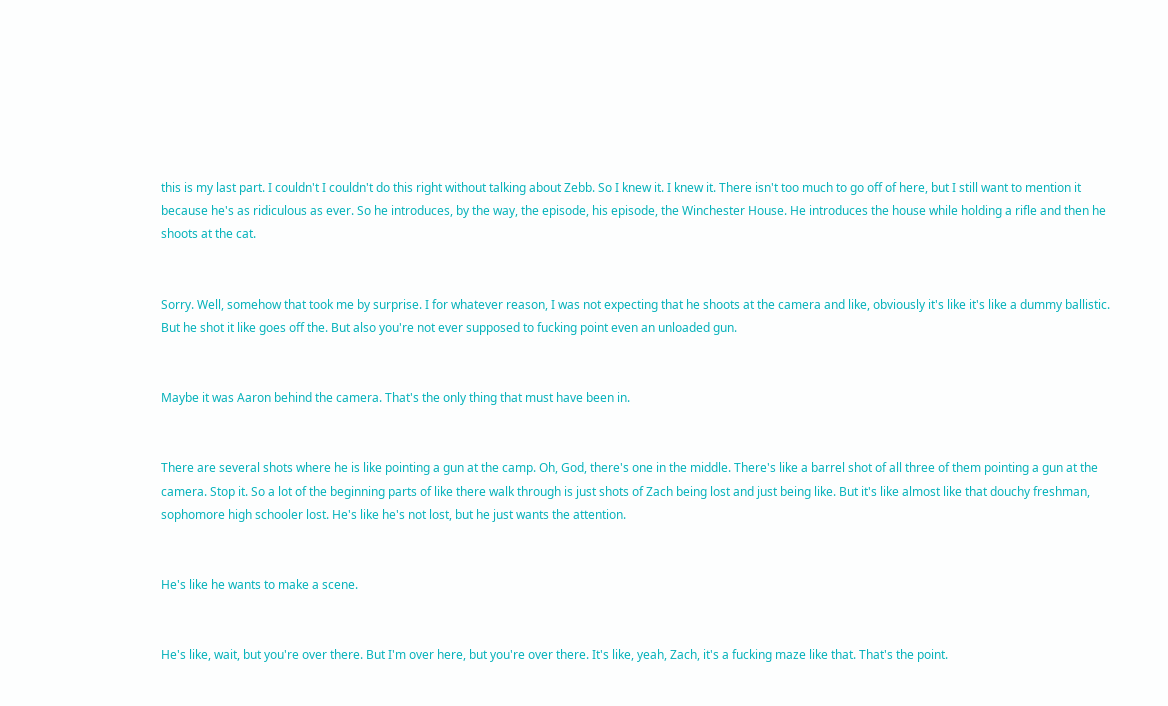this is my last part. I couldn't I couldn't do this right without talking about Zebb. So I knew it. I knew it. There isn't too much to go off of here, but I still want to mention it because he's as ridiculous as ever. So he introduces, by the way, the episode, his episode, the Winchester House. He introduces the house while holding a rifle and then he shoots at the cat.


Sorry. Well, somehow that took me by surprise. I for whatever reason, I was not expecting that he shoots at the camera and like, obviously it's like it's like a dummy ballistic. But he shot it like goes off the. But also you're not ever supposed to fucking point even an unloaded gun.


Maybe it was Aaron behind the camera. That's the only thing that must have been in.


There are several shots where he is like pointing a gun at the camp. Oh, God, there's one in the middle. There's like a barrel shot of all three of them pointing a gun at the camera. Stop it. So a lot of the beginning parts of like there walk through is just shots of Zach being lost and just being like. But it's like almost like that douchy freshman, sophomore high schooler lost. He's like he's not lost, but he just wants the attention.


He's like he wants to make a scene.


He's like, wait, but you're over there. But I'm over here, but you're over there. It's like, yeah, Zach, it's a fucking maze like that. That's the point.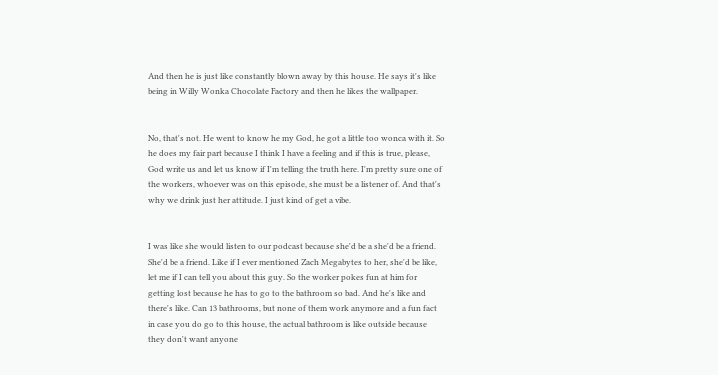And then he is just like constantly blown away by this house. He says it's like being in Willy Wonka Chocolate Factory and then he likes the wallpaper.


No, that's not. He went to know he my God, he got a little too wonca with it. So he does my fair part because I think I have a feeling and if this is true, please, God write us and let us know if I'm telling the truth here. I'm pretty sure one of the workers, whoever was on this episode, she must be a listener of. And that's why we drink just her attitude. I just kind of get a vibe.


I was like she would listen to our podcast because she'd be a she'd be a friend. She'd be a friend. Like if I ever mentioned Zach Megabytes to her, she'd be like, let me if I can tell you about this guy. So the worker pokes fun at him for getting lost because he has to go to the bathroom so bad. And he's like and there's like. Can 13 bathrooms, but none of them work anymore and a fun fact in case you do go to this house, the actual bathroom is like outside because they don't want anyone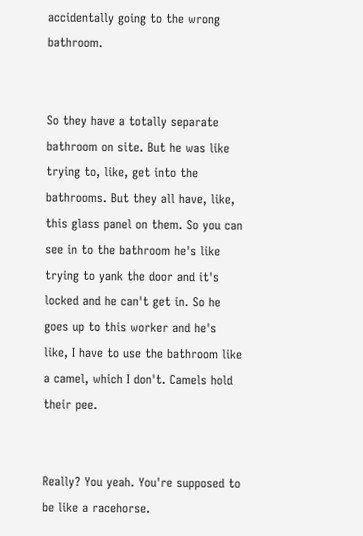accidentally going to the wrong bathroom.


So they have a totally separate bathroom on site. But he was like trying to, like, get into the bathrooms. But they all have, like, this glass panel on them. So you can see in to the bathroom he's like trying to yank the door and it's locked and he can't get in. So he goes up to this worker and he's like, I have to use the bathroom like a camel, which I don't. Camels hold their pee.


Really? You yeah. You're supposed to be like a racehorse.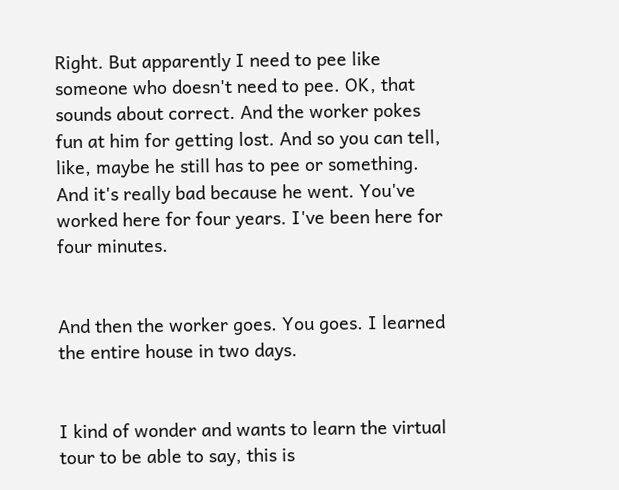Right. But apparently I need to pee like someone who doesn't need to pee. OK, that sounds about correct. And the worker pokes fun at him for getting lost. And so you can tell, like, maybe he still has to pee or something. And it's really bad because he went. You've worked here for four years. I've been here for four minutes.


And then the worker goes. You goes. I learned the entire house in two days.


I kind of wonder and wants to learn the virtual tour to be able to say, this is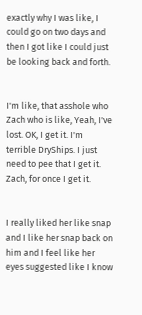exactly why I was like, I could go on two days and then I got like I could just be looking back and forth.


I'm like, that asshole who Zach who is like, Yeah, I've lost. OK, I get it. I'm terrible DryShips. I just need to pee that I get it. Zach, for once I get it.


I really liked her like snap and I like her snap back on him and I feel like her eyes suggested like I know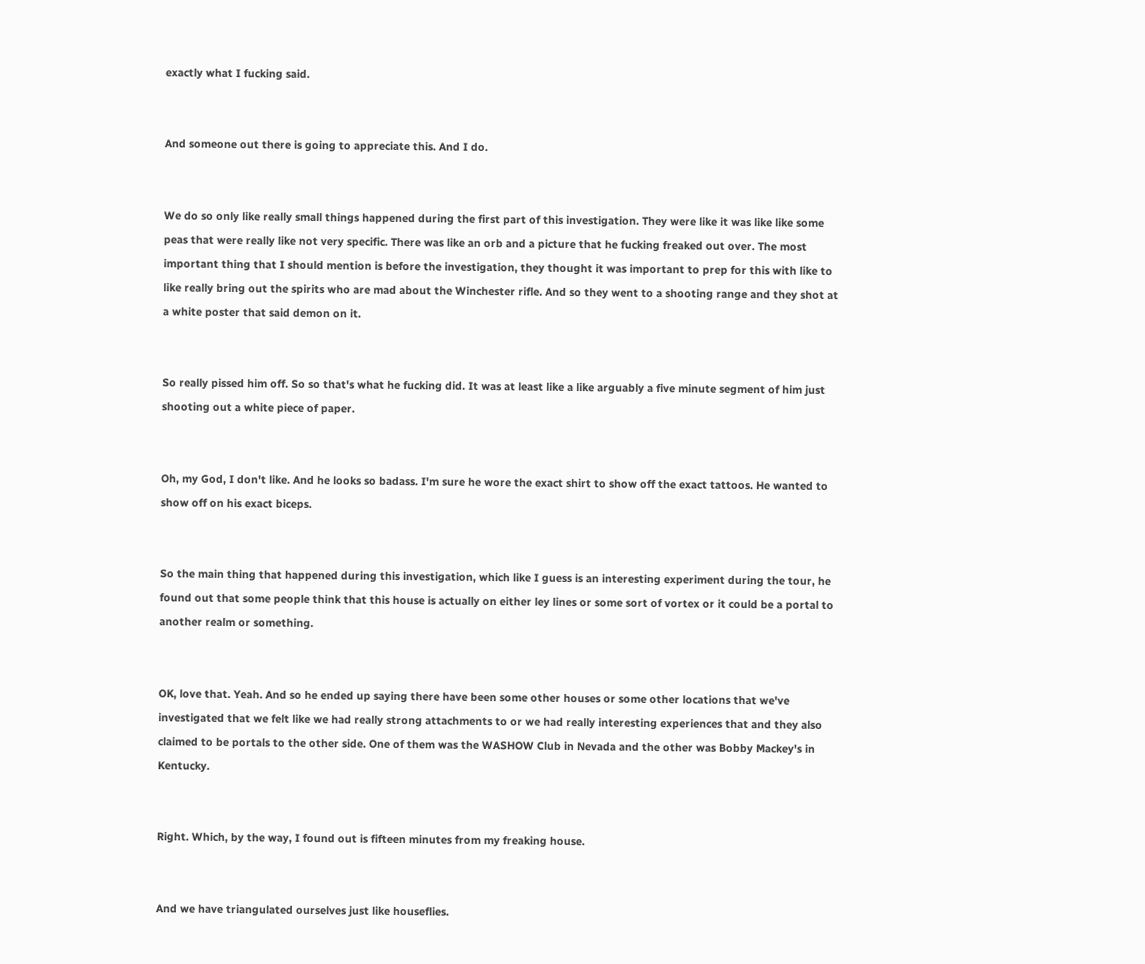exactly what I fucking said.


And someone out there is going to appreciate this. And I do.


We do so only like really small things happened during the first part of this investigation. They were like it was like like some peas that were really like not very specific. There was like an orb and a picture that he fucking freaked out over. The most important thing that I should mention is before the investigation, they thought it was important to prep for this with like to like really bring out the spirits who are mad about the Winchester rifle. And so they went to a shooting range and they shot at a white poster that said demon on it.


So really pissed him off. So so that's what he fucking did. It was at least like a like arguably a five minute segment of him just shooting out a white piece of paper.


Oh, my God, I don't like. And he looks so badass. I'm sure he wore the exact shirt to show off the exact tattoos. He wanted to show off on his exact biceps.


So the main thing that happened during this investigation, which like I guess is an interesting experiment during the tour, he found out that some people think that this house is actually on either ley lines or some sort of vortex or it could be a portal to another realm or something.


OK, love that. Yeah. And so he ended up saying there have been some other houses or some other locations that we've investigated that we felt like we had really strong attachments to or we had really interesting experiences that and they also claimed to be portals to the other side. One of them was the WASHOW Club in Nevada and the other was Bobby Mackey's in Kentucky.


Right. Which, by the way, I found out is fifteen minutes from my freaking house.


And we have triangulated ourselves just like houseflies.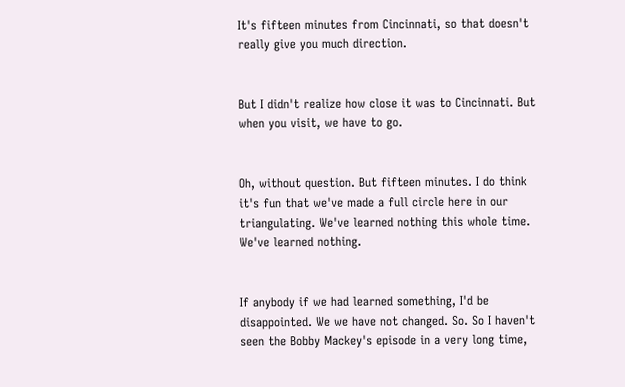It's fifteen minutes from Cincinnati, so that doesn't really give you much direction.


But I didn't realize how close it was to Cincinnati. But when you visit, we have to go.


Oh, without question. But fifteen minutes. I do think it's fun that we've made a full circle here in our triangulating. We've learned nothing this whole time. We've learned nothing.


If anybody if we had learned something, I'd be disappointed. We we have not changed. So. So I haven't seen the Bobby Mackey's episode in a very long time,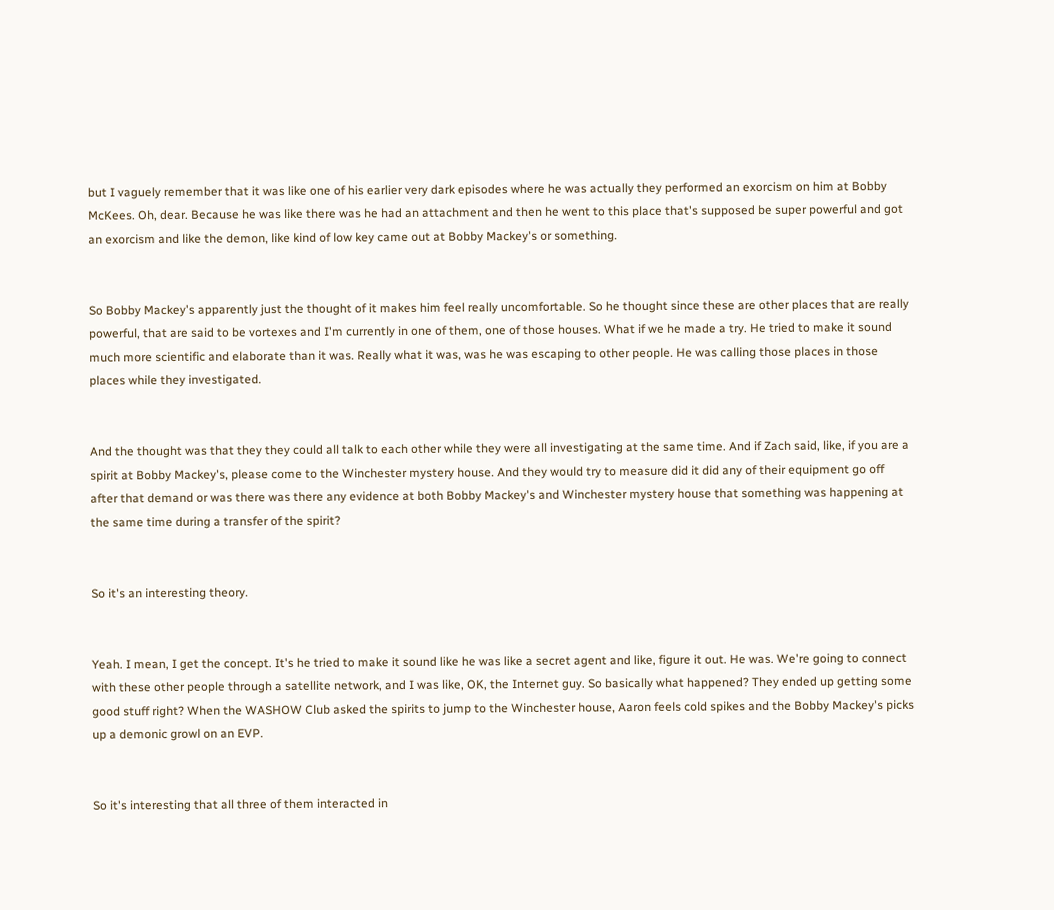but I vaguely remember that it was like one of his earlier very dark episodes where he was actually they performed an exorcism on him at Bobby McKees. Oh, dear. Because he was like there was he had an attachment and then he went to this place that's supposed be super powerful and got an exorcism and like the demon, like kind of low key came out at Bobby Mackey's or something.


So Bobby Mackey's apparently just the thought of it makes him feel really uncomfortable. So he thought since these are other places that are really powerful, that are said to be vortexes and I'm currently in one of them, one of those houses. What if we he made a try. He tried to make it sound much more scientific and elaborate than it was. Really what it was, was he was escaping to other people. He was calling those places in those places while they investigated.


And the thought was that they they could all talk to each other while they were all investigating at the same time. And if Zach said, like, if you are a spirit at Bobby Mackey's, please come to the Winchester mystery house. And they would try to measure did it did any of their equipment go off after that demand or was there was there any evidence at both Bobby Mackey's and Winchester mystery house that something was happening at the same time during a transfer of the spirit?


So it's an interesting theory.


Yeah. I mean, I get the concept. It's he tried to make it sound like he was like a secret agent and like, figure it out. He was. We're going to connect with these other people through a satellite network, and I was like, OK, the Internet guy. So basically what happened? They ended up getting some good stuff right? When the WASHOW Club asked the spirits to jump to the Winchester house, Aaron feels cold spikes and the Bobby Mackey's picks up a demonic growl on an EVP.


So it's interesting that all three of them interacted in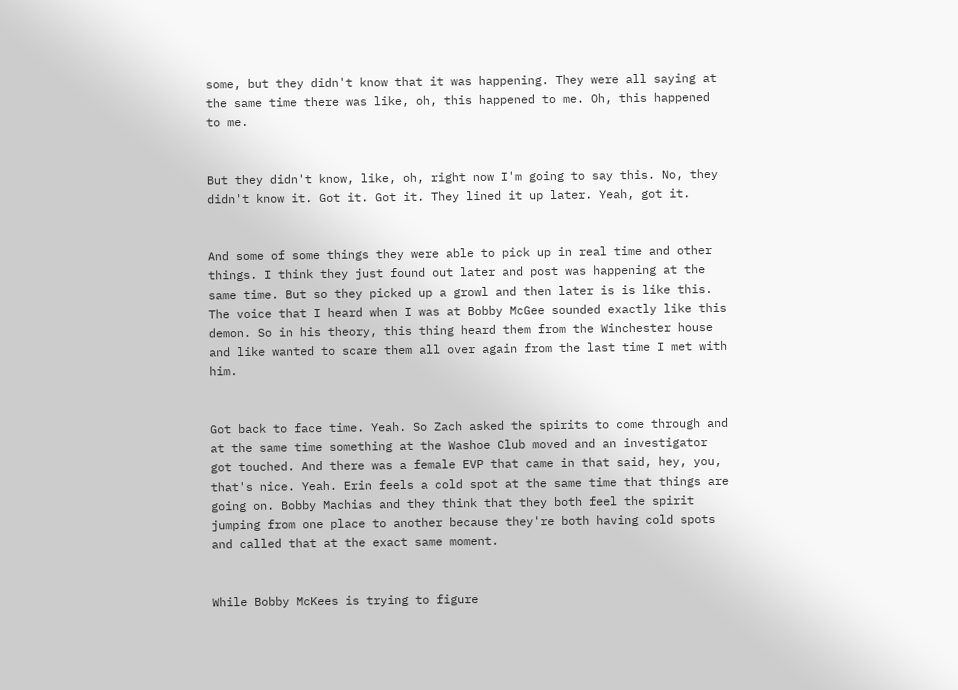some, but they didn't know that it was happening. They were all saying at the same time there was like, oh, this happened to me. Oh, this happened to me.


But they didn't know, like, oh, right now I'm going to say this. No, they didn't know it. Got it. Got it. They lined it up later. Yeah, got it.


And some of some things they were able to pick up in real time and other things. I think they just found out later and post was happening at the same time. But so they picked up a growl and then later is is like this. The voice that I heard when I was at Bobby McGee sounded exactly like this demon. So in his theory, this thing heard them from the Winchester house and like wanted to scare them all over again from the last time I met with him.


Got back to face time. Yeah. So Zach asked the spirits to come through and at the same time something at the Washoe Club moved and an investigator got touched. And there was a female EVP that came in that said, hey, you, that's nice. Yeah. Erin feels a cold spot at the same time that things are going on. Bobby Machias and they think that they both feel the spirit jumping from one place to another because they're both having cold spots and called that at the exact same moment.


While Bobby McKees is trying to figure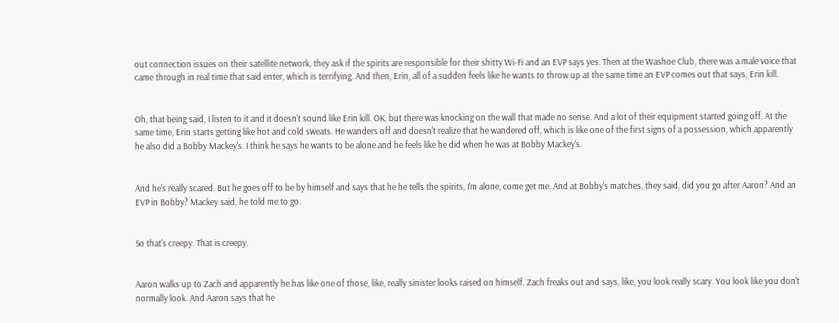out connection issues on their satellite network, they ask if the spirits are responsible for their shitty Wi-Fi and an EVP says yes. Then at the Washoe Club, there was a male voice that came through in real time that said enter, which is terrifying. And then, Erin, all of a sudden feels like he wants to throw up at the same time an EVP comes out that says, Erin kill.


Oh, that being said, I listen to it and it doesn't sound like Erin kill. OK, but there was knocking on the wall that made no sense. And a lot of their equipment started going off. At the same time, Erin starts getting like hot and cold sweats. He wanders off and doesn't realize that he wandered off, which is like one of the first signs of a possession, which apparently he also did a Bobby Mackey's. I think he says he wants to be alone and he feels like he did when he was at Bobby Mackey's.


And he's really scared. But he goes off to be by himself and says that he he tells the spirits, I'm alone, come get me. And at Bobby's matches, they said, did you go after Aaron? And an EVP in Bobby? Mackey said, he told me to go.


So that's creepy. That is creepy.


Aaron walks up to Zach and apparently he has like one of those, like, really sinister looks raised on himself. Zach freaks out and says, like, you look really scary. You look like you don't normally look. And Aaron says that he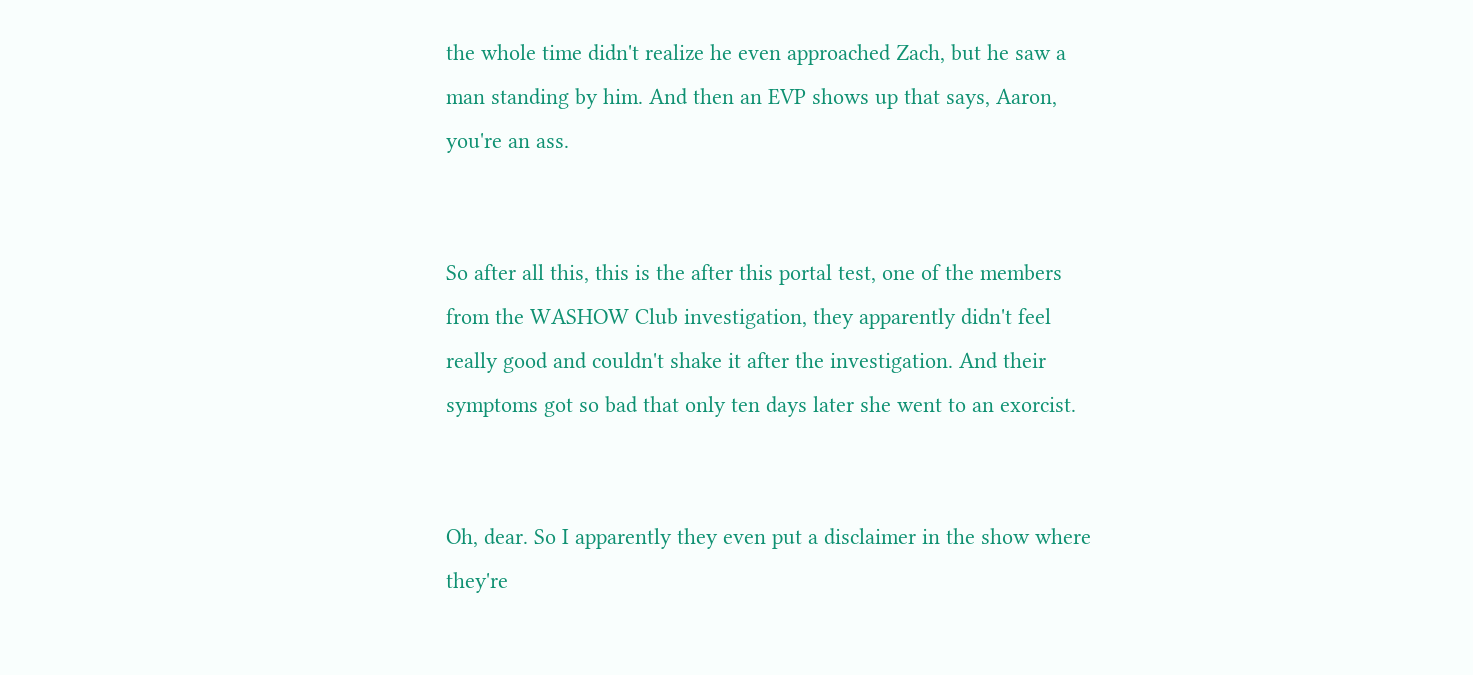the whole time didn't realize he even approached Zach, but he saw a man standing by him. And then an EVP shows up that says, Aaron, you're an ass.


So after all this, this is the after this portal test, one of the members from the WASHOW Club investigation, they apparently didn't feel really good and couldn't shake it after the investigation. And their symptoms got so bad that only ten days later she went to an exorcist.


Oh, dear. So I apparently they even put a disclaimer in the show where they're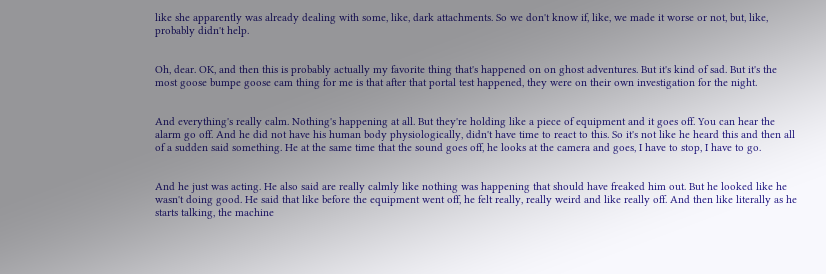like she apparently was already dealing with some, like, dark attachments. So we don't know if, like, we made it worse or not, but, like, probably didn't help.


Oh, dear. OK, and then this is probably actually my favorite thing that's happened on on ghost adventures. But it's kind of sad. But it's the most goose bumpe goose cam thing for me is that after that portal test happened, they were on their own investigation for the night.


And everything's really calm. Nothing's happening at all. But they're holding like a piece of equipment and it goes off. You can hear the alarm go off. And he did not have his human body physiologically, didn't have time to react to this. So it's not like he heard this and then all of a sudden said something. He at the same time that the sound goes off, he looks at the camera and goes, I have to stop, I have to go.


And he just was acting. He also said are really calmly like nothing was happening that should have freaked him out. But he looked like he wasn't doing good. He said that like before the equipment went off, he felt really, really weird and like really off. And then like literally as he starts talking, the machine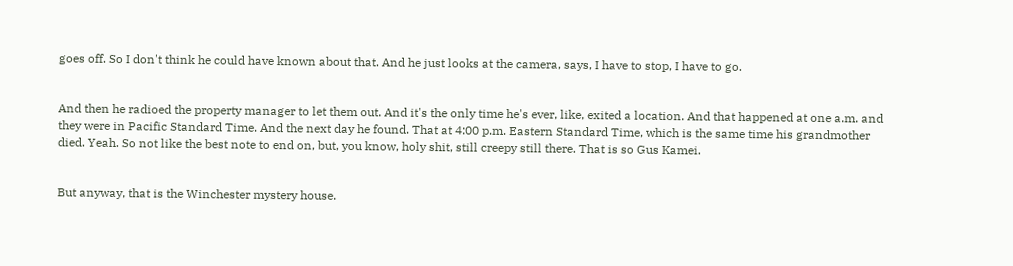goes off. So I don't think he could have known about that. And he just looks at the camera, says, I have to stop, I have to go.


And then he radioed the property manager to let them out. And it's the only time he's ever, like, exited a location. And that happened at one a.m. and they were in Pacific Standard Time. And the next day he found. That at 4:00 p.m. Eastern Standard Time, which is the same time his grandmother died. Yeah. So not like the best note to end on, but, you know, holy shit, still creepy still there. That is so Gus Kamei.


But anyway, that is the Winchester mystery house.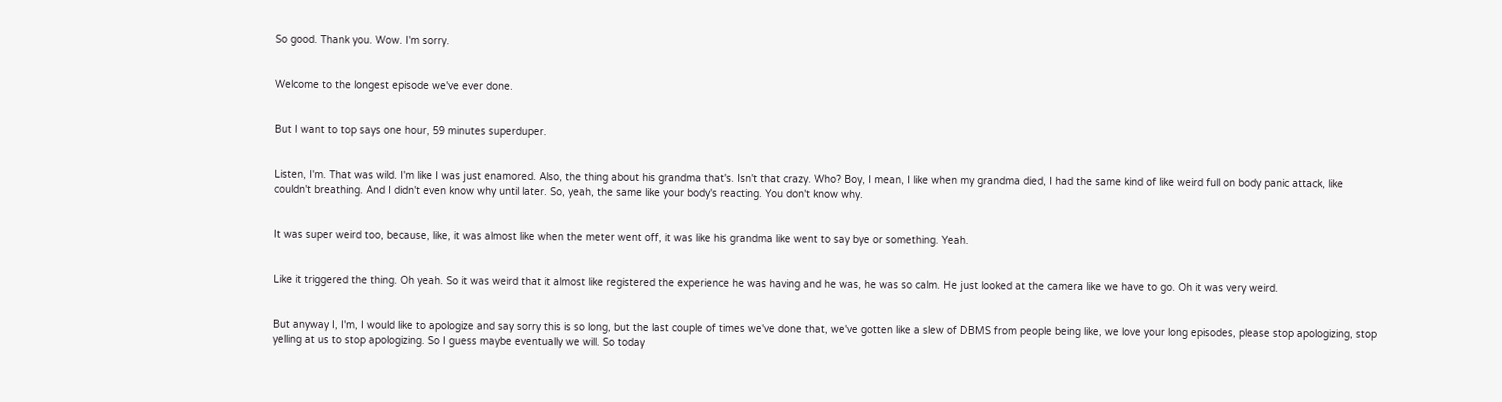So good. Thank you. Wow. I'm sorry.


Welcome to the longest episode we've ever done.


But I want to top says one hour, 59 minutes superduper.


Listen, I'm. That was wild. I'm like I was just enamored. Also, the thing about his grandma that's. Isn't that crazy. Who? Boy, I mean, I like when my grandma died, I had the same kind of like weird full on body panic attack, like couldn't breathing. And I didn't even know why until later. So, yeah, the same like your body's reacting. You don't know why.


It was super weird too, because, like, it was almost like when the meter went off, it was like his grandma like went to say bye or something. Yeah.


Like it triggered the thing. Oh yeah. So it was weird that it almost like registered the experience he was having and he was, he was so calm. He just looked at the camera like we have to go. Oh it was very weird.


But anyway I, I'm, I would like to apologize and say sorry this is so long, but the last couple of times we've done that, we've gotten like a slew of DBMS from people being like, we love your long episodes, please stop apologizing, stop yelling at us to stop apologizing. So I guess maybe eventually we will. So today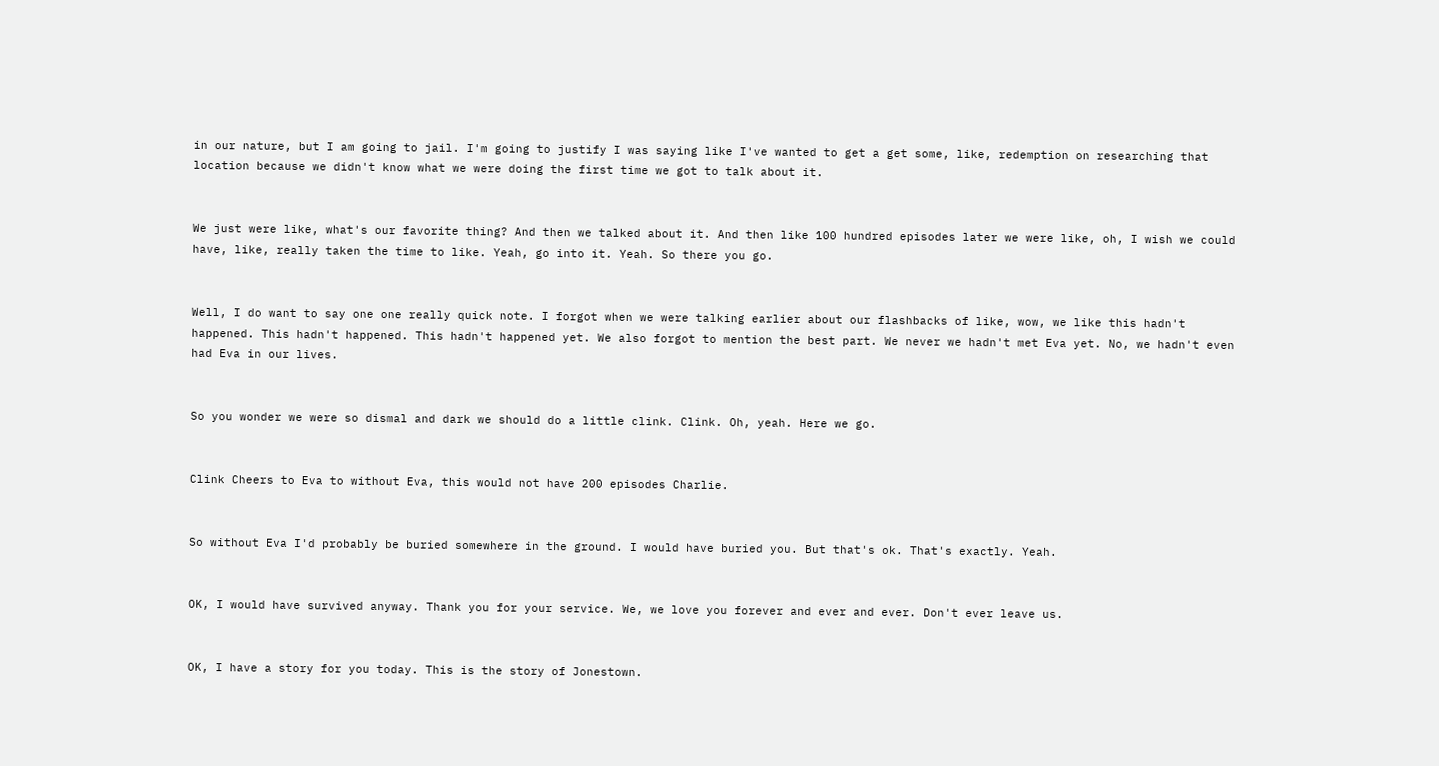in our nature, but I am going to jail. I'm going to justify I was saying like I've wanted to get a get some, like, redemption on researching that location because we didn't know what we were doing the first time we got to talk about it.


We just were like, what's our favorite thing? And then we talked about it. And then like 100 hundred episodes later we were like, oh, I wish we could have, like, really taken the time to like. Yeah, go into it. Yeah. So there you go.


Well, I do want to say one one really quick note. I forgot when we were talking earlier about our flashbacks of like, wow, we like this hadn't happened. This hadn't happened. This hadn't happened yet. We also forgot to mention the best part. We never we hadn't met Eva yet. No, we hadn't even had Eva in our lives.


So you wonder we were so dismal and dark we should do a little clink. Clink. Oh, yeah. Here we go.


Clink Cheers to Eva to without Eva, this would not have 200 episodes Charlie.


So without Eva I'd probably be buried somewhere in the ground. I would have buried you. But that's ok. That's exactly. Yeah.


OK, I would have survived anyway. Thank you for your service. We, we love you forever and ever and ever. Don't ever leave us.


OK, I have a story for you today. This is the story of Jonestown.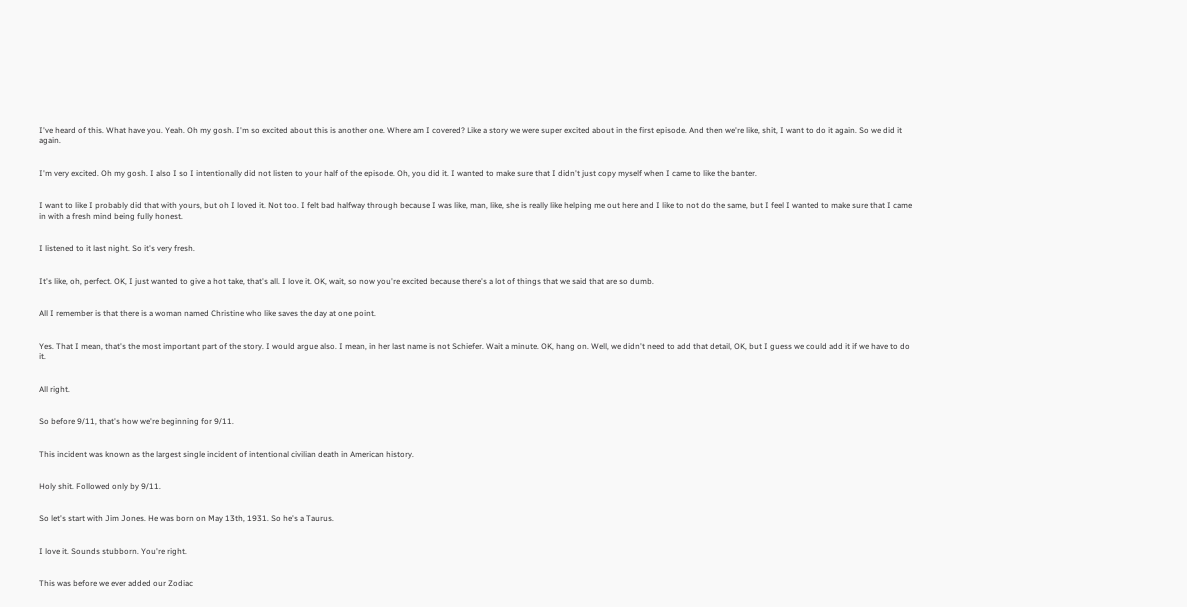I've heard of this. What have you. Yeah. Oh my gosh. I'm so excited about this is another one. Where am I covered? Like a story we were super excited about in the first episode. And then we're like, shit, I want to do it again. So we did it again.


I'm very excited. Oh my gosh. I also I so I intentionally did not listen to your half of the episode. Oh, you did it. I wanted to make sure that I didn't just copy myself when I came to like the banter.


I want to like I probably did that with yours, but oh I loved it. Not too. I felt bad halfway through because I was like, man, like, she is really like helping me out here and I like to not do the same, but I feel I wanted to make sure that I came in with a fresh mind being fully honest.


I listened to it last night. So it's very fresh.


It's like, oh, perfect. OK, I just wanted to give a hot take, that's all. I love it. OK, wait, so now you're excited because there's a lot of things that we said that are so dumb.


All I remember is that there is a woman named Christine who like saves the day at one point.


Yes. That I mean, that's the most important part of the story. I would argue also. I mean, in her last name is not Schiefer. Wait a minute. OK, hang on. Well, we didn't need to add that detail, OK, but I guess we could add it if we have to do it.


All right.


So before 9/11, that's how we're beginning for 9/11.


This incident was known as the largest single incident of intentional civilian death in American history.


Holy shit. Followed only by 9/11.


So let's start with Jim Jones. He was born on May 13th, 1931. So he's a Taurus.


I love it. Sounds stubborn. You're right.


This was before we ever added our Zodiac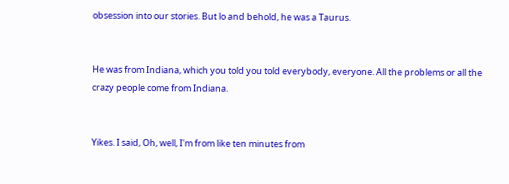obsession into our stories. But lo and behold, he was a Taurus.


He was from Indiana, which you told you told everybody, everyone. All the problems or all the crazy people come from Indiana.


Yikes. I said, Oh, well, I'm from like ten minutes from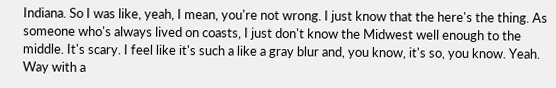Indiana. So I was like, yeah, I mean, you're not wrong. I just know that the here's the thing. As someone who's always lived on coasts, I just don't know the Midwest well enough to the middle. It's scary. I feel like it's such a like a gray blur and, you know, it's so, you know. Yeah. Way with a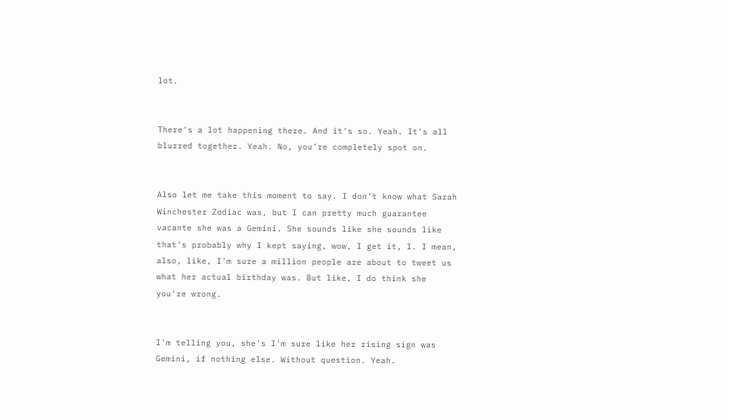lot.


There's a lot happening there. And it's so. Yeah. It's all blurred together. Yeah. No, you're completely spot on.


Also let me take this moment to say. I don't know what Sarah Winchester Zodiac was, but I can pretty much guarantee vacante she was a Gemini. She sounds like she sounds like that's probably why I kept saying, wow, I get it, I. I mean, also, like, I'm sure a million people are about to tweet us what her actual birthday was. But like, I do think she you're wrong.


I'm telling you, she's I'm sure like her rising sign was Gemini, if nothing else. Without question. Yeah.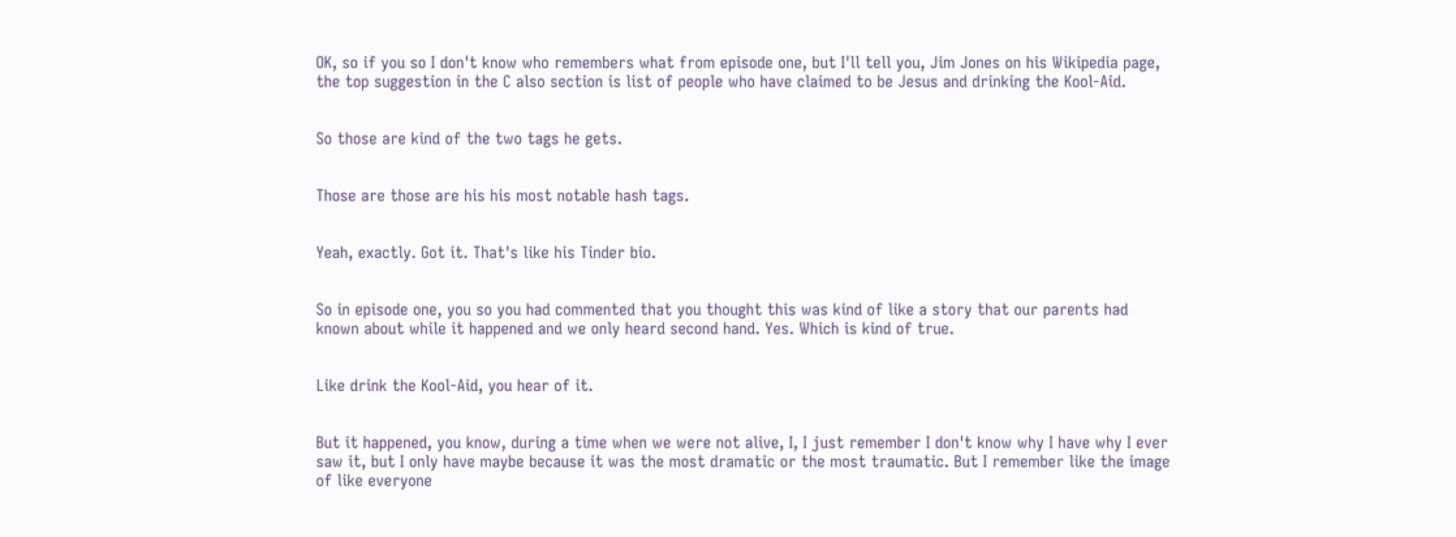OK, so if you so I don't know who remembers what from episode one, but I'll tell you, Jim Jones on his Wikipedia page, the top suggestion in the C also section is list of people who have claimed to be Jesus and drinking the Kool-Aid.


So those are kind of the two tags he gets.


Those are those are his his most notable hash tags.


Yeah, exactly. Got it. That's like his Tinder bio.


So in episode one, you so you had commented that you thought this was kind of like a story that our parents had known about while it happened and we only heard second hand. Yes. Which is kind of true.


Like drink the Kool-Aid, you hear of it.


But it happened, you know, during a time when we were not alive, I, I just remember I don't know why I have why I ever saw it, but I only have maybe because it was the most dramatic or the most traumatic. But I remember like the image of like everyone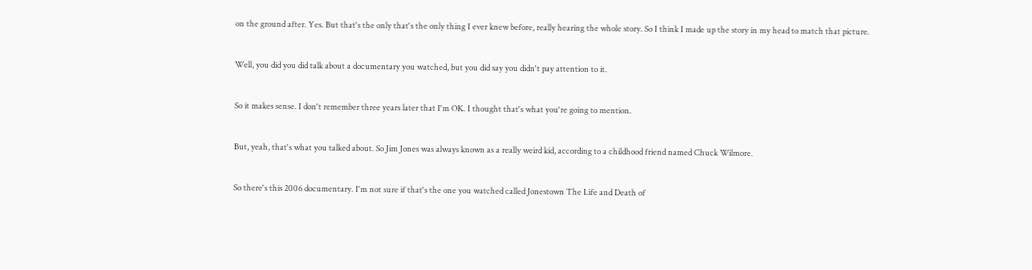on the ground after. Yes. But that's the only that's the only thing I ever knew before, really hearing the whole story. So I think I made up the story in my head to match that picture.


Well, you did you did talk about a documentary you watched, but you did say you didn't pay attention to it.


So it makes sense. I don't remember three years later that I'm OK. I thought that's what you're going to mention.


But, yeah, that's what you talked about. So Jim Jones was always known as a really weird kid, according to a childhood friend named Chuck Wilmore.


So there's this 2006 documentary. I'm not sure if that's the one you watched called Jonestown The Life and Death of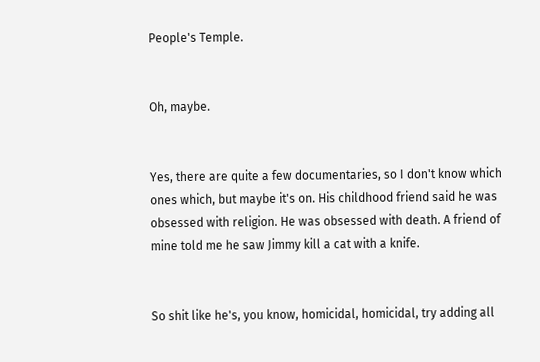People's Temple.


Oh, maybe.


Yes, there are quite a few documentaries, so I don't know which ones which, but maybe it's on. His childhood friend said he was obsessed with religion. He was obsessed with death. A friend of mine told me he saw Jimmy kill a cat with a knife.


So shit like he's, you know, homicidal, homicidal, try adding all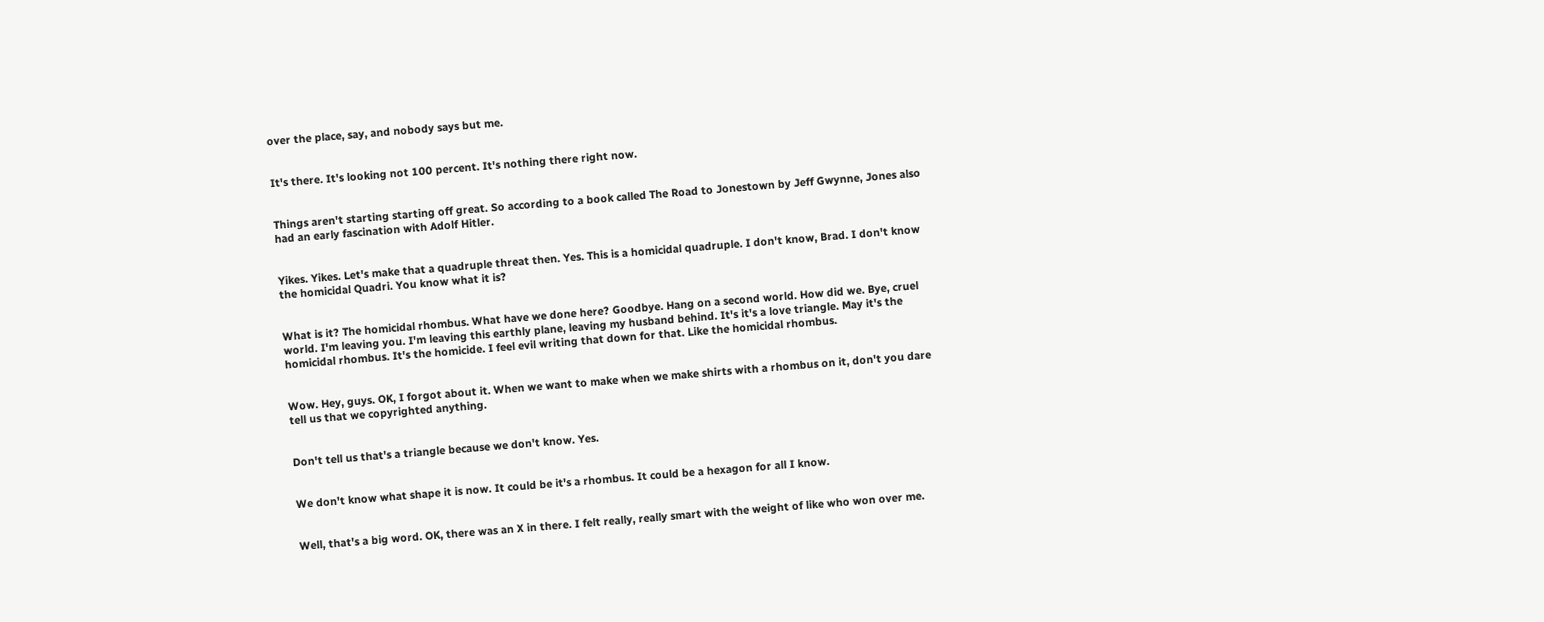over the place, say, and nobody says but me.


It's there. It's looking not 100 percent. It's nothing there right now.


Things aren't starting starting off great. So according to a book called The Road to Jonestown by Jeff Gwynne, Jones also had an early fascination with Adolf Hitler.


Yikes. Yikes. Let's make that a quadruple threat then. Yes. This is a homicidal quadruple. I don't know, Brad. I don't know the homicidal Quadri. You know what it is?


What is it? The homicidal rhombus. What have we done here? Goodbye. Hang on a second world. How did we. Bye, cruel world. I'm leaving you. I'm leaving this earthly plane, leaving my husband behind. It's it's a love triangle. May it's the homicidal rhombus. It's the homicide. I feel evil writing that down for that. Like the homicidal rhombus.


Wow. Hey, guys. OK, I forgot about it. When we want to make when we make shirts with a rhombus on it, don't you dare tell us that we copyrighted anything.


Don't tell us that's a triangle because we don't know. Yes.


We don't know what shape it is now. It could be it's a rhombus. It could be a hexagon for all I know.


Well, that's a big word. OK, there was an X in there. I felt really, really smart with the weight of like who won over me.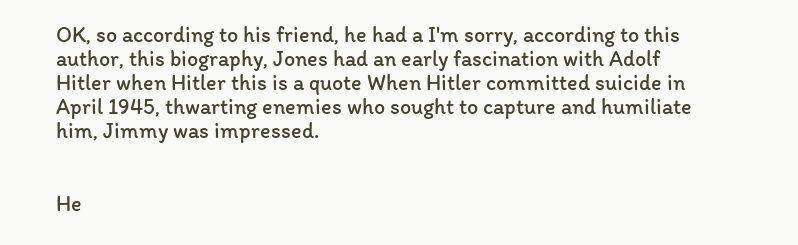OK, so according to his friend, he had a I'm sorry, according to this author, this biography, Jones had an early fascination with Adolf Hitler when Hitler this is a quote When Hitler committed suicide in April 1945, thwarting enemies who sought to capture and humiliate him, Jimmy was impressed.


He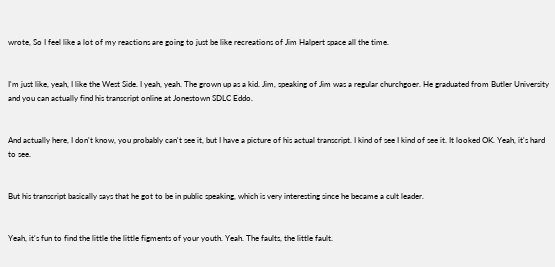wrote, So I feel like a lot of my reactions are going to just be like recreations of Jim Halpert space all the time.


I'm just like, yeah, I like the West Side. I yeah, yeah. The grown up as a kid. Jim, speaking of Jim was a regular churchgoer. He graduated from Butler University and you can actually find his transcript online at Jonestown SDLC Eddo.


And actually here, I don't know, you probably can't see it, but I have a picture of his actual transcript. I kind of see I kind of see it. It looked OK. Yeah, it's hard to see.


But his transcript basically says that he got to be in public speaking, which is very interesting since he became a cult leader.


Yeah, it's fun to find the little the little figments of your youth. Yeah. The faults, the little fault.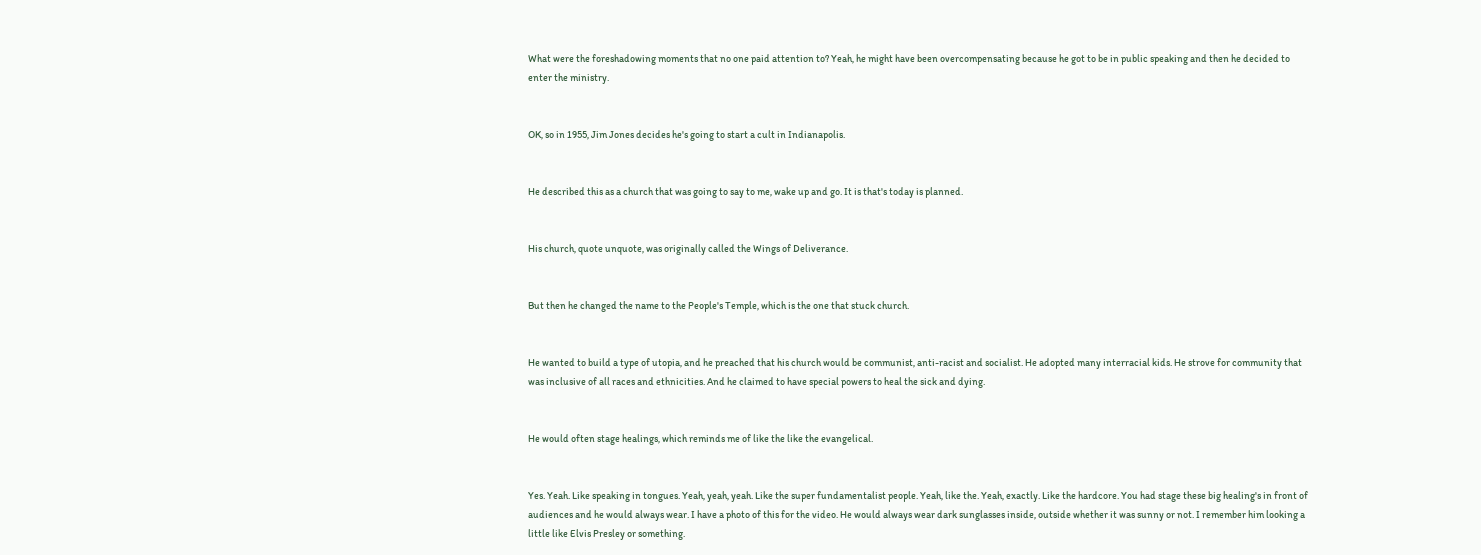What were the foreshadowing moments that no one paid attention to? Yeah, he might have been overcompensating because he got to be in public speaking and then he decided to enter the ministry.


OK, so in 1955, Jim Jones decides he's going to start a cult in Indianapolis.


He described this as a church that was going to say to me, wake up and go. It is that's today is planned.


His church, quote unquote, was originally called the Wings of Deliverance.


But then he changed the name to the People's Temple, which is the one that stuck church.


He wanted to build a type of utopia, and he preached that his church would be communist, anti-racist and socialist. He adopted many interracial kids. He strove for community that was inclusive of all races and ethnicities. And he claimed to have special powers to heal the sick and dying.


He would often stage healings, which reminds me of like the like the evangelical.


Yes. Yeah. Like speaking in tongues. Yeah, yeah, yeah. Like the super fundamentalist people. Yeah, like the. Yeah, exactly. Like the hardcore. You had stage these big healing's in front of audiences and he would always wear. I have a photo of this for the video. He would always wear dark sunglasses inside, outside whether it was sunny or not. I remember him looking a little like Elvis Presley or something.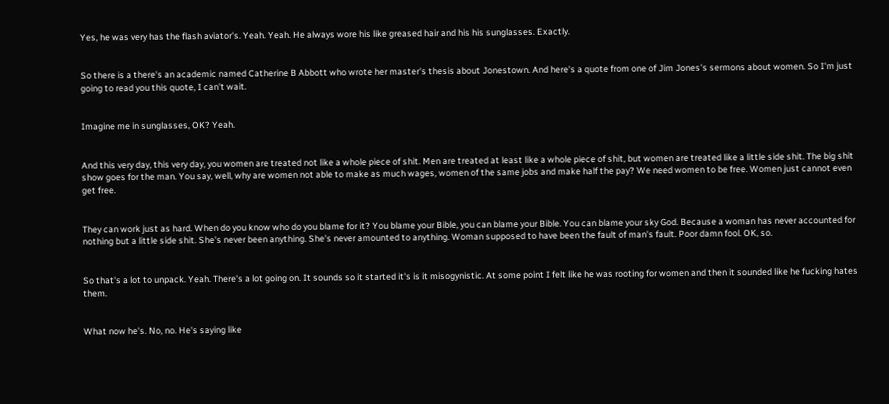Yes, he was very has the flash aviator's. Yeah. Yeah. He always wore his like greased hair and his his sunglasses. Exactly.


So there is a there's an academic named Catherine B Abbott who wrote her master's thesis about Jonestown. And here's a quote from one of Jim Jones's sermons about women. So I'm just going to read you this quote, I can't wait.


Imagine me in sunglasses, OK? Yeah.


And this very day, this very day, you women are treated not like a whole piece of shit. Men are treated at least like a whole piece of shit, but women are treated like a little side shit. The big shit show goes for the man. You say, well, why are women not able to make as much wages, women of the same jobs and make half the pay? We need women to be free. Women just cannot even get free.


They can work just as hard. When do you know who do you blame for it? You blame your Bible, you can blame your Bible. You can blame your sky God. Because a woman has never accounted for nothing but a little side shit. She's never been anything. She's never amounted to anything. Woman supposed to have been the fault of man's fault. Poor damn fool. OK, so.


So that's a lot to unpack. Yeah. There's a lot going on. It sounds so it started it's is it misogynistic. At some point I felt like he was rooting for women and then it sounded like he fucking hates them.


What now he's. No, no. He's saying like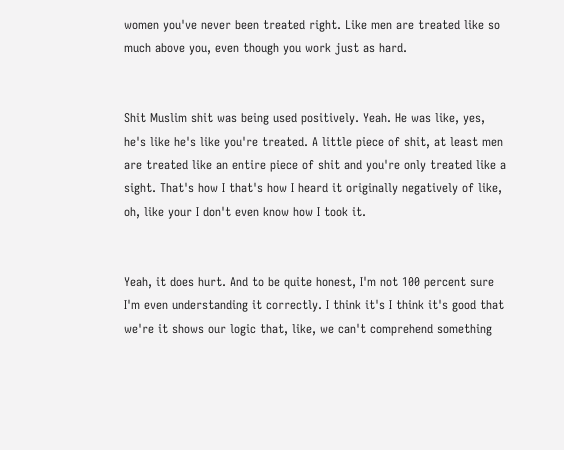women you've never been treated right. Like men are treated like so much above you, even though you work just as hard.


Shit Muslim shit was being used positively. Yeah. He was like, yes, he's like he's like you're treated. A little piece of shit, at least men are treated like an entire piece of shit and you're only treated like a sight. That's how I that's how I heard it originally negatively of like, oh, like your I don't even know how I took it.


Yeah, it does hurt. And to be quite honest, I'm not 100 percent sure I'm even understanding it correctly. I think it's I think it's good that we're it shows our logic that, like, we can't comprehend something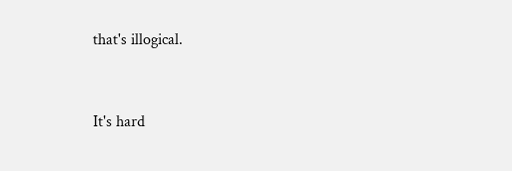that's illogical.


It's hard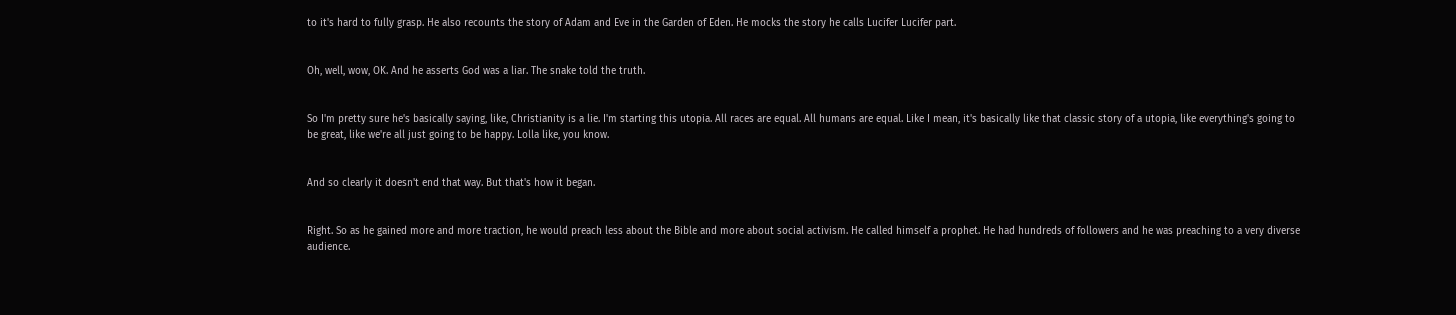to it's hard to fully grasp. He also recounts the story of Adam and Eve in the Garden of Eden. He mocks the story he calls Lucifer Lucifer part.


Oh, well, wow, OK. And he asserts God was a liar. The snake told the truth.


So I'm pretty sure he's basically saying, like, Christianity is a lie. I'm starting this utopia. All races are equal. All humans are equal. Like I mean, it's basically like that classic story of a utopia, like everything's going to be great, like we're all just going to be happy. Lolla like, you know.


And so clearly it doesn't end that way. But that's how it began.


Right. So as he gained more and more traction, he would preach less about the Bible and more about social activism. He called himself a prophet. He had hundreds of followers and he was preaching to a very diverse audience.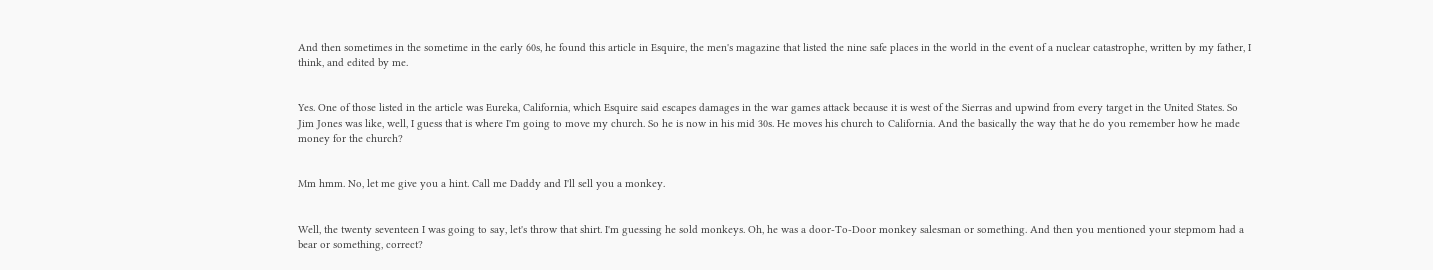And then sometimes in the sometime in the early 60s, he found this article in Esquire, the men's magazine that listed the nine safe places in the world in the event of a nuclear catastrophe, written by my father, I think, and edited by me.


Yes. One of those listed in the article was Eureka, California, which Esquire said escapes damages in the war games attack because it is west of the Sierras and upwind from every target in the United States. So Jim Jones was like, well, I guess that is where I'm going to move my church. So he is now in his mid 30s. He moves his church to California. And the basically the way that he do you remember how he made money for the church?


Mm hmm. No, let me give you a hint. Call me Daddy and I'll sell you a monkey.


Well, the twenty seventeen I was going to say, let's throw that shirt. I'm guessing he sold monkeys. Oh, he was a door-To-Door monkey salesman or something. And then you mentioned your stepmom had a bear or something, correct?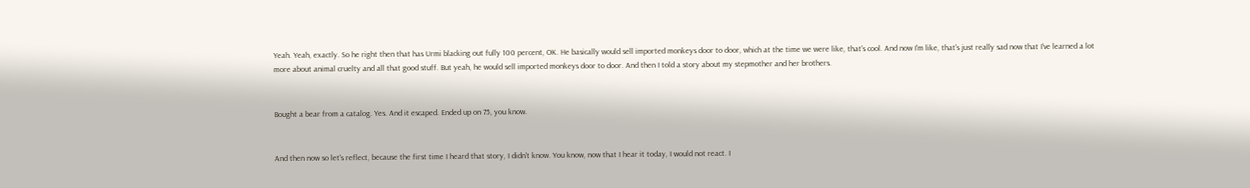Yeah. Yeah, exactly. So he right then that has Urmi blacking out fully 100 percent, OK. He basically would sell imported monkeys door to door, which at the time we were like, that's cool. And now I'm like, that's just really sad now that I've learned a lot more about animal cruelty and all that good stuff. But yeah, he would sell imported monkeys door to door. And then I told a story about my stepmother and her brothers.


Bought a bear from a catalog. Yes. And it escaped. Ended up on 75, you know.


And then now so let's reflect, because the first time I heard that story, I didn't know. You know, now that I hear it today, I would not react. I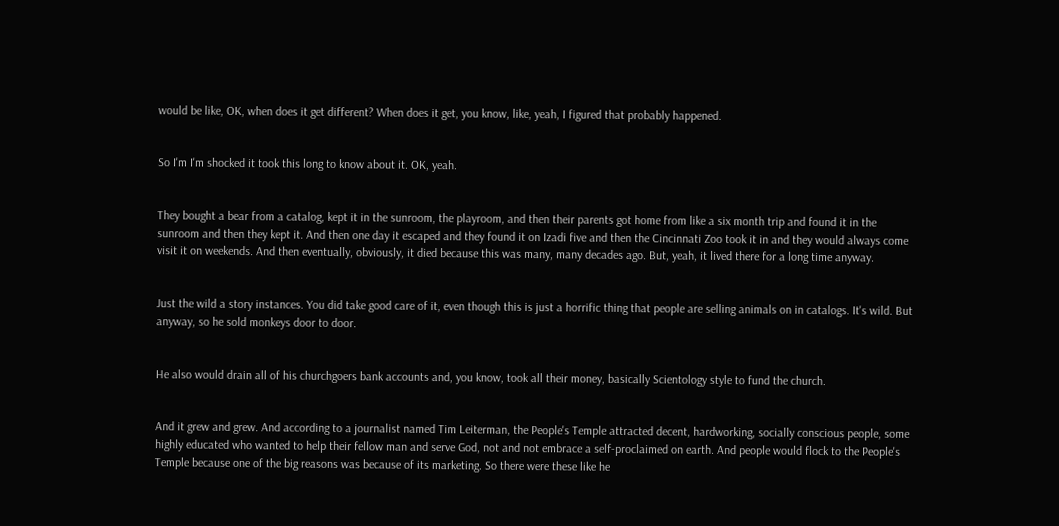would be like, OK, when does it get different? When does it get, you know, like, yeah, I figured that probably happened.


So I'm I'm shocked it took this long to know about it. OK, yeah.


They bought a bear from a catalog, kept it in the sunroom, the playroom, and then their parents got home from like a six month trip and found it in the sunroom and then they kept it. And then one day it escaped and they found it on Izadi five and then the Cincinnati Zoo took it in and they would always come visit it on weekends. And then eventually, obviously, it died because this was many, many decades ago. But, yeah, it lived there for a long time anyway.


Just the wild a story instances. You did take good care of it, even though this is just a horrific thing that people are selling animals on in catalogs. It's wild. But anyway, so he sold monkeys door to door.


He also would drain all of his churchgoers bank accounts and, you know, took all their money, basically Scientology style to fund the church.


And it grew and grew. And according to a journalist named Tim Leiterman, the People's Temple attracted decent, hardworking, socially conscious people, some highly educated who wanted to help their fellow man and serve God, not and not embrace a self-proclaimed on earth. And people would flock to the People's Temple because one of the big reasons was because of its marketing. So there were these like he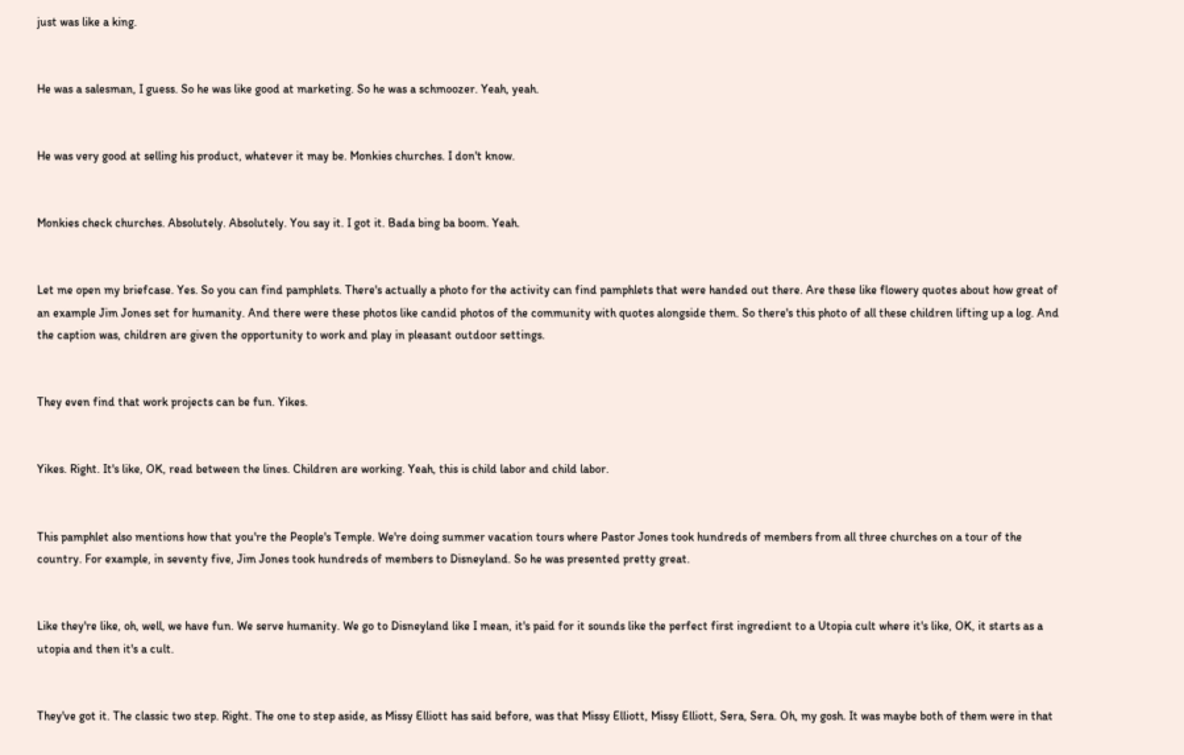just was like a king.


He was a salesman, I guess. So he was like good at marketing. So he was a schmoozer. Yeah, yeah.


He was very good at selling his product, whatever it may be. Monkies churches. I don't know.


Monkies check churches. Absolutely. Absolutely. You say it. I got it. Bada bing ba boom. Yeah.


Let me open my briefcase. Yes. So you can find pamphlets. There's actually a photo for the activity can find pamphlets that were handed out there. Are these like flowery quotes about how great of an example Jim Jones set for humanity. And there were these photos like candid photos of the community with quotes alongside them. So there's this photo of all these children lifting up a log. And the caption was, children are given the opportunity to work and play in pleasant outdoor settings.


They even find that work projects can be fun. Yikes.


Yikes. Right. It's like, OK, read between the lines. Children are working. Yeah, this is child labor and child labor.


This pamphlet also mentions how that you're the People's Temple. We're doing summer vacation tours where Pastor Jones took hundreds of members from all three churches on a tour of the country. For example, in seventy five, Jim Jones took hundreds of members to Disneyland. So he was presented pretty great.


Like they're like, oh, well, we have fun. We serve humanity. We go to Disneyland like I mean, it's paid for it sounds like the perfect first ingredient to a Utopia cult where it's like, OK, it starts as a utopia and then it's a cult.


They've got it. The classic two step. Right. The one to step aside, as Missy Elliott has said before, was that Missy Elliott, Missy Elliott, Sera, Sera. Oh, my gosh. It was maybe both of them were in that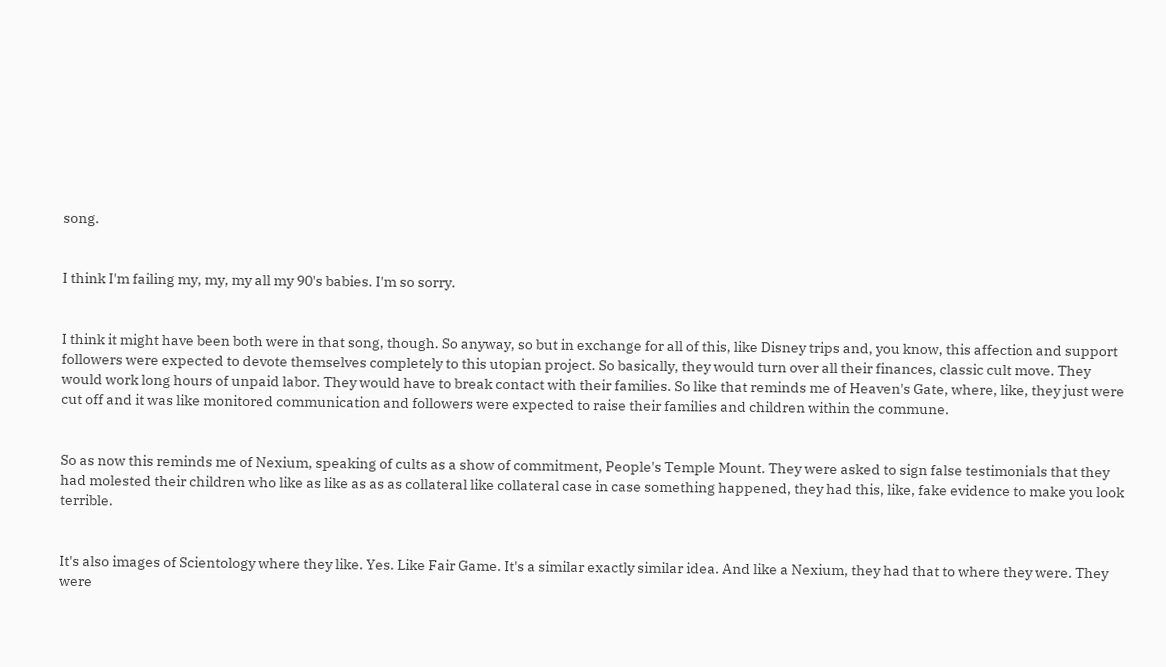song.


I think I'm failing my, my, my all my 90's babies. I'm so sorry.


I think it might have been both were in that song, though. So anyway, so but in exchange for all of this, like Disney trips and, you know, this affection and support followers were expected to devote themselves completely to this utopian project. So basically, they would turn over all their finances, classic cult move. They would work long hours of unpaid labor. They would have to break contact with their families. So like that reminds me of Heaven's Gate, where, like, they just were cut off and it was like monitored communication and followers were expected to raise their families and children within the commune.


So as now this reminds me of Nexium, speaking of cults as a show of commitment, People's Temple Mount. They were asked to sign false testimonials that they had molested their children who like as like as as as collateral like collateral case in case something happened, they had this, like, fake evidence to make you look terrible.


It's also images of Scientology where they like. Yes. Like Fair Game. It's a similar exactly similar idea. And like a Nexium, they had that to where they were. They were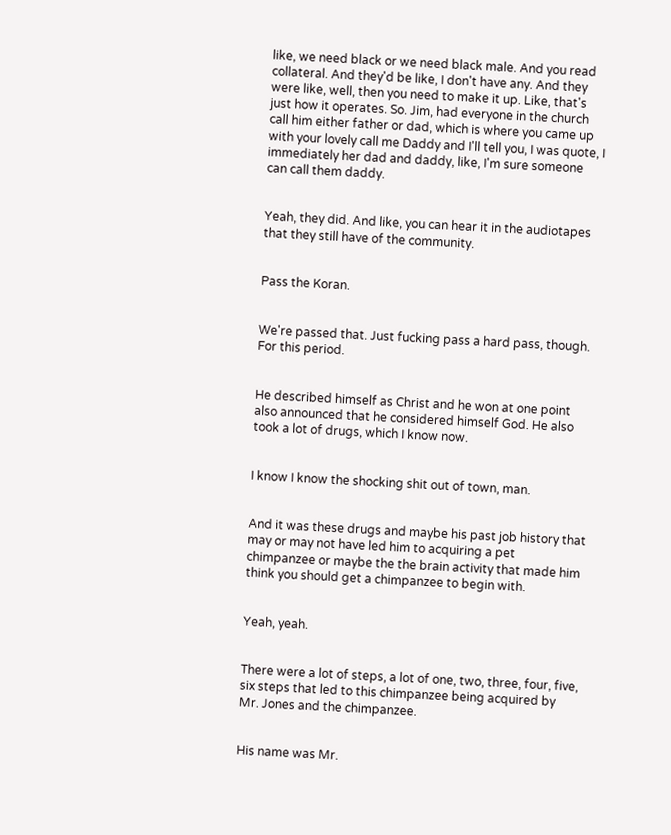like, we need black or we need black male. And you read collateral. And they'd be like, I don't have any. And they were like, well, then you need to make it up. Like, that's just how it operates. So. Jim, had everyone in the church call him either father or dad, which is where you came up with your lovely call me Daddy and I'll tell you, I was quote, I immediately her dad and daddy, like, I'm sure someone can call them daddy.


Yeah, they did. And like, you can hear it in the audiotapes that they still have of the community.


Pass the Koran.


We're passed that. Just fucking pass a hard pass, though. For this period.


He described himself as Christ and he won at one point also announced that he considered himself God. He also took a lot of drugs, which I know now.


I know I know the shocking shit out of town, man.


And it was these drugs and maybe his past job history that may or may not have led him to acquiring a pet chimpanzee or maybe the the brain activity that made him think you should get a chimpanzee to begin with.


Yeah, yeah.


There were a lot of steps, a lot of one, two, three, four, five, six steps that led to this chimpanzee being acquired by Mr. Jones and the chimpanzee.


His name was Mr.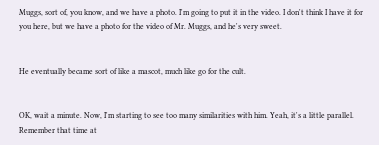Muggs, sort of, you know, and we have a photo. I'm going to put it in the video. I don't think I have it for you here, but we have a photo for the video of Mr. Muggs, and he's very sweet.


He eventually became sort of like a mascot, much like go for the cult.


OK, wait a minute. Now, I'm starting to see too many similarities with him. Yeah, it's a little parallel. Remember that time at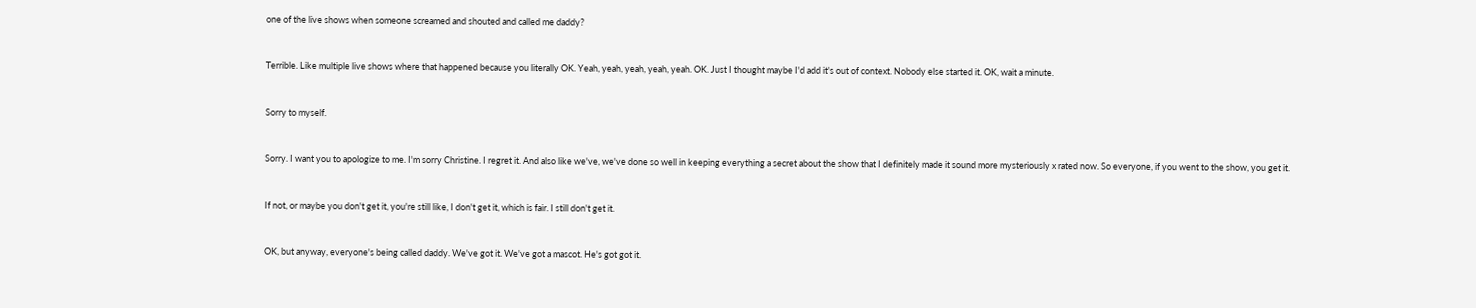one of the live shows when someone screamed and shouted and called me daddy?


Terrible. Like multiple live shows where that happened because you literally OK. Yeah, yeah, yeah, yeah, yeah. OK. Just I thought maybe I'd add it's out of context. Nobody else started it. OK, wait a minute.


Sorry to myself.


Sorry. I want you to apologize to me. I'm sorry Christine. I regret it. And also like we've, we've done so well in keeping everything a secret about the show that I definitely made it sound more mysteriously x rated now. So everyone, if you went to the show, you get it.


If not, or maybe you don't get it, you're still like, I don't get it, which is fair. I still don't get it.


OK, but anyway, everyone's being called daddy. We've got it. We've got a mascot. He's got got it.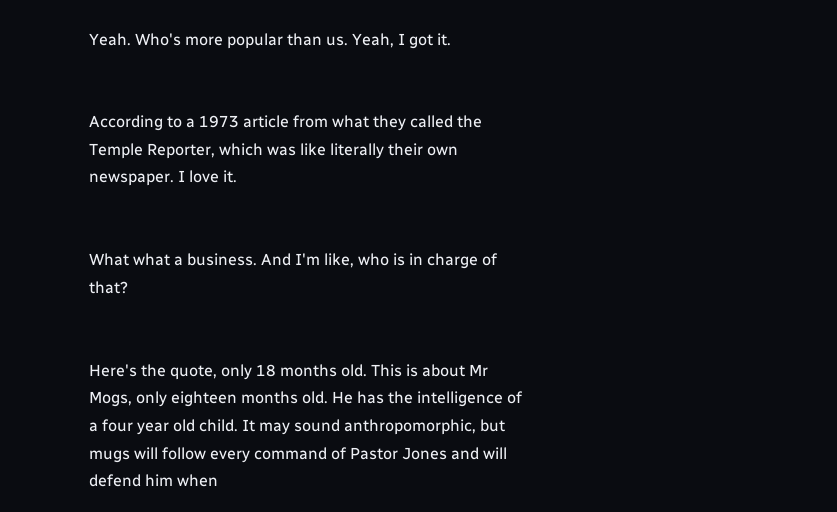Yeah. Who's more popular than us. Yeah, I got it.


According to a 1973 article from what they called the Temple Reporter, which was like literally their own newspaper. I love it.


What what a business. And I'm like, who is in charge of that?


Here's the quote, only 18 months old. This is about Mr Mogs, only eighteen months old. He has the intelligence of a four year old child. It may sound anthropomorphic, but mugs will follow every command of Pastor Jones and will defend him when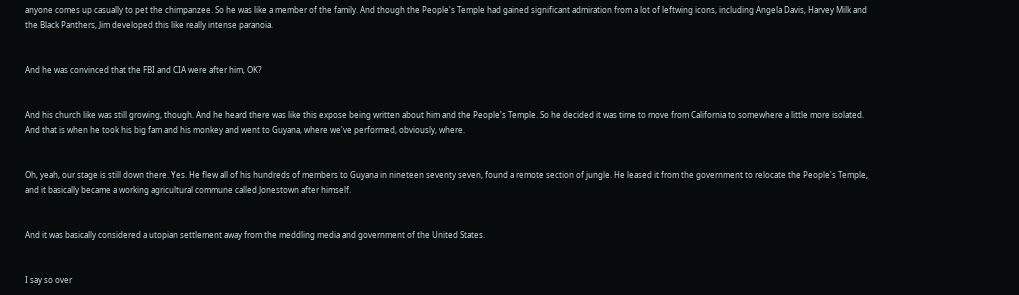anyone comes up casually to pet the chimpanzee. So he was like a member of the family. And though the People's Temple had gained significant admiration from a lot of leftwing icons, including Angela Davis, Harvey Milk and the Black Panthers, Jim developed this like really intense paranoia.


And he was convinced that the FBI and CIA were after him, OK?


And his church like was still growing, though. And he heard there was like this expose being written about him and the People's Temple. So he decided it was time to move from California to somewhere a little more isolated. And that is when he took his big fam and his monkey and went to Guyana, where we've performed, obviously, where.


Oh, yeah, our stage is still down there. Yes. He flew all of his hundreds of members to Guyana in nineteen seventy seven, found a remote section of jungle. He leased it from the government to relocate the People's Temple, and it basically became a working agricultural commune called Jonestown after himself.


And it was basically considered a utopian settlement away from the meddling media and government of the United States.


I say so over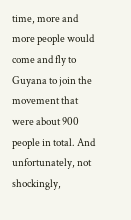time, more and more people would come and fly to Guyana to join the movement that were about 900 people in total. And unfortunately, not shockingly,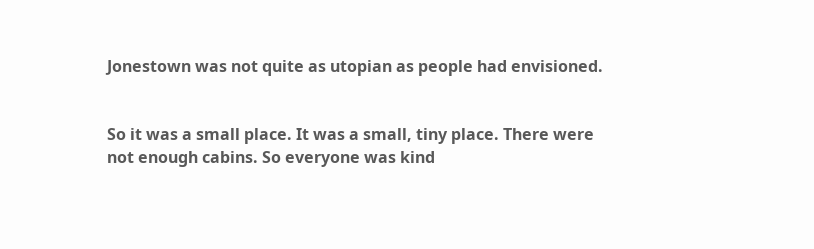Jonestown was not quite as utopian as people had envisioned.


So it was a small place. It was a small, tiny place. There were not enough cabins. So everyone was kind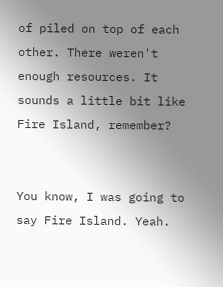of piled on top of each other. There weren't enough resources. It sounds a little bit like Fire Island, remember?


You know, I was going to say Fire Island. Yeah.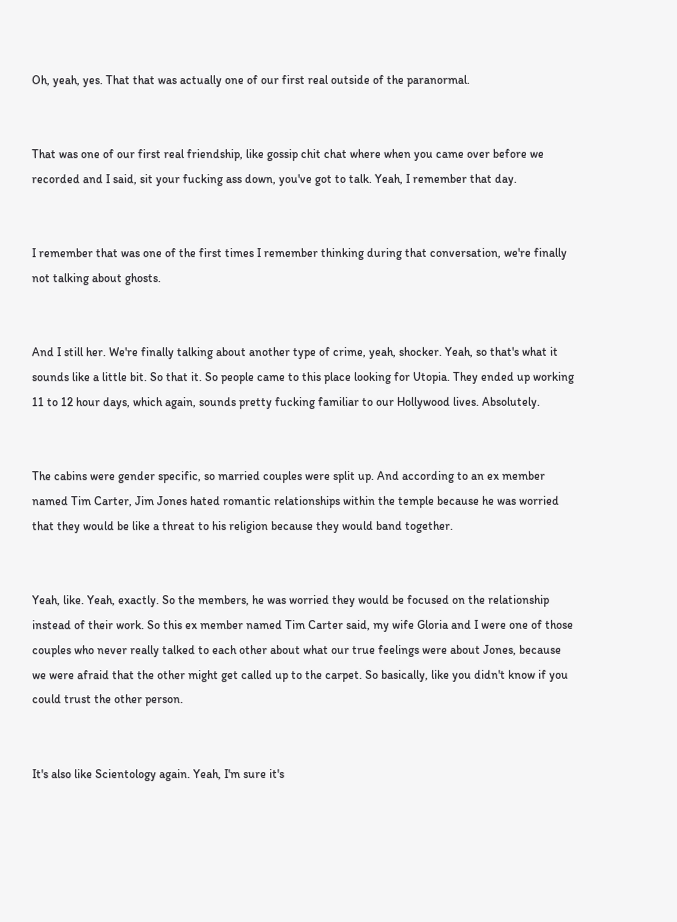Oh, yeah, yes. That that was actually one of our first real outside of the paranormal.


That was one of our first real friendship, like gossip chit chat where when you came over before we recorded and I said, sit your fucking ass down, you've got to talk. Yeah, I remember that day.


I remember that was one of the first times I remember thinking during that conversation, we're finally not talking about ghosts.


And I still her. We're finally talking about another type of crime, yeah, shocker. Yeah, so that's what it sounds like a little bit. So that it. So people came to this place looking for Utopia. They ended up working 11 to 12 hour days, which again, sounds pretty fucking familiar to our Hollywood lives. Absolutely.


The cabins were gender specific, so married couples were split up. And according to an ex member named Tim Carter, Jim Jones hated romantic relationships within the temple because he was worried that they would be like a threat to his religion because they would band together.


Yeah, like. Yeah, exactly. So the members, he was worried they would be focused on the relationship instead of their work. So this ex member named Tim Carter said, my wife Gloria and I were one of those couples who never really talked to each other about what our true feelings were about Jones, because we were afraid that the other might get called up to the carpet. So basically, like you didn't know if you could trust the other person.


It's also like Scientology again. Yeah, I'm sure it's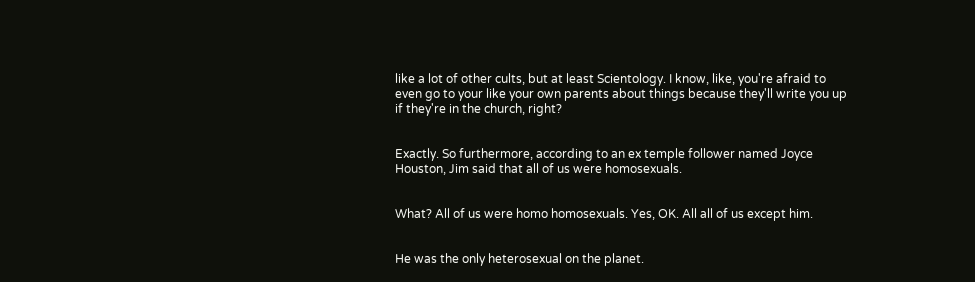like a lot of other cults, but at least Scientology. I know, like, you're afraid to even go to your like your own parents about things because they'll write you up if they're in the church, right?


Exactly. So furthermore, according to an ex temple follower named Joyce Houston, Jim said that all of us were homosexuals.


What? All of us were homo homosexuals. Yes, OK. All all of us except him.


He was the only heterosexual on the planet.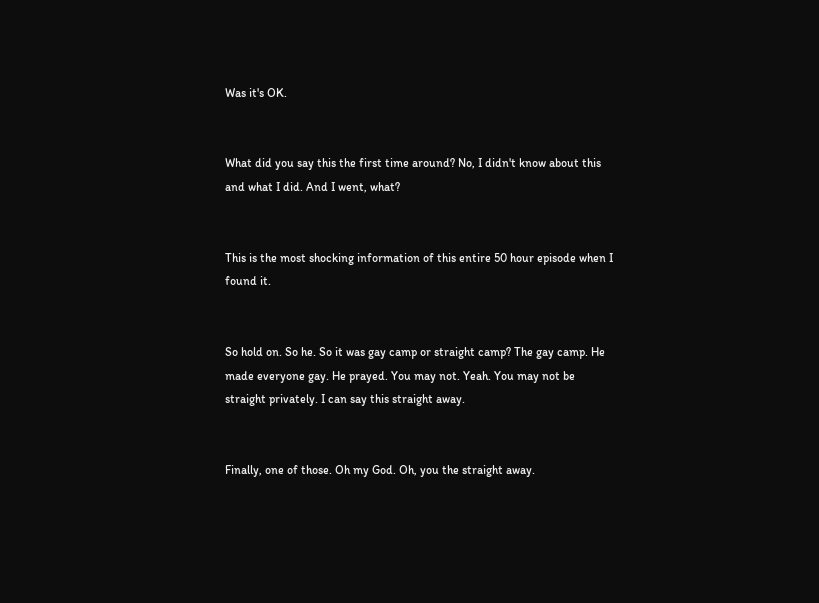Was it's OK.


What did you say this the first time around? No, I didn't know about this and what I did. And I went, what?


This is the most shocking information of this entire 50 hour episode when I found it.


So hold on. So he. So it was gay camp or straight camp? The gay camp. He made everyone gay. He prayed. You may not. Yeah. You may not be straight privately. I can say this straight away.


Finally, one of those. Oh my God. Oh, you the straight away.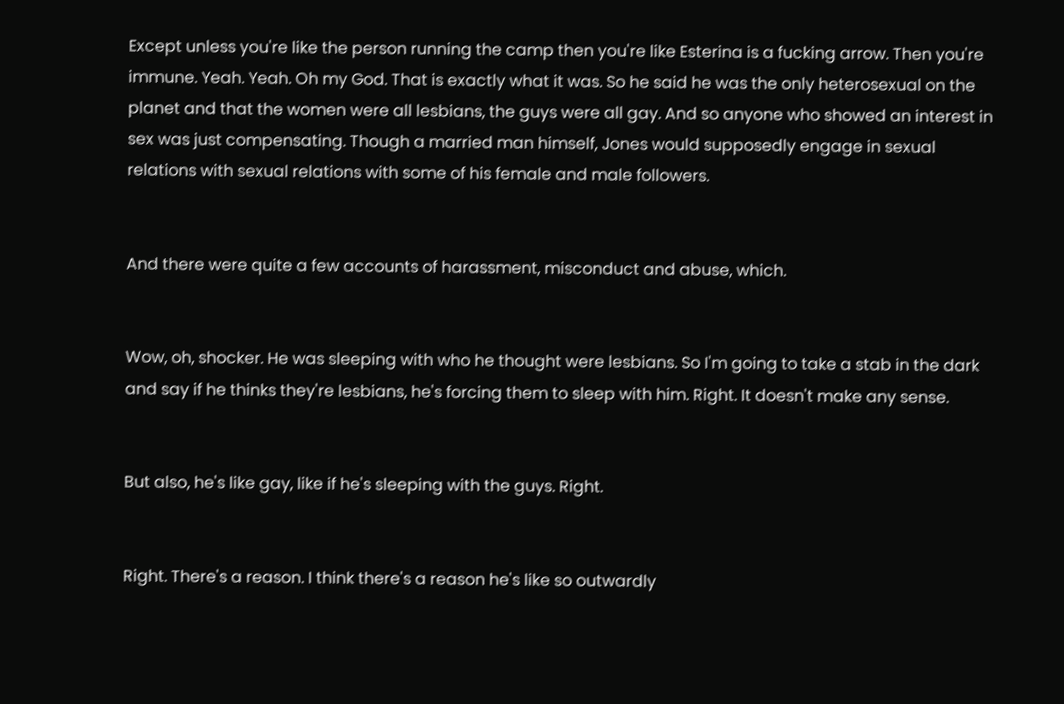Except unless you're like the person running the camp then you're like Esterina is a fucking arrow. Then you're immune. Yeah. Yeah. Oh my God. That is exactly what it was. So he said he was the only heterosexual on the planet and that the women were all lesbians, the guys were all gay. And so anyone who showed an interest in sex was just compensating. Though a married man himself, Jones would supposedly engage in sexual relations with sexual relations with some of his female and male followers.


And there were quite a few accounts of harassment, misconduct and abuse, which.


Wow, oh, shocker. He was sleeping with who he thought were lesbians. So I'm going to take a stab in the dark and say if he thinks they're lesbians, he's forcing them to sleep with him. Right. It doesn't make any sense.


But also, he's like gay, like if he's sleeping with the guys. Right.


Right. There's a reason. I think there's a reason he's like so outwardly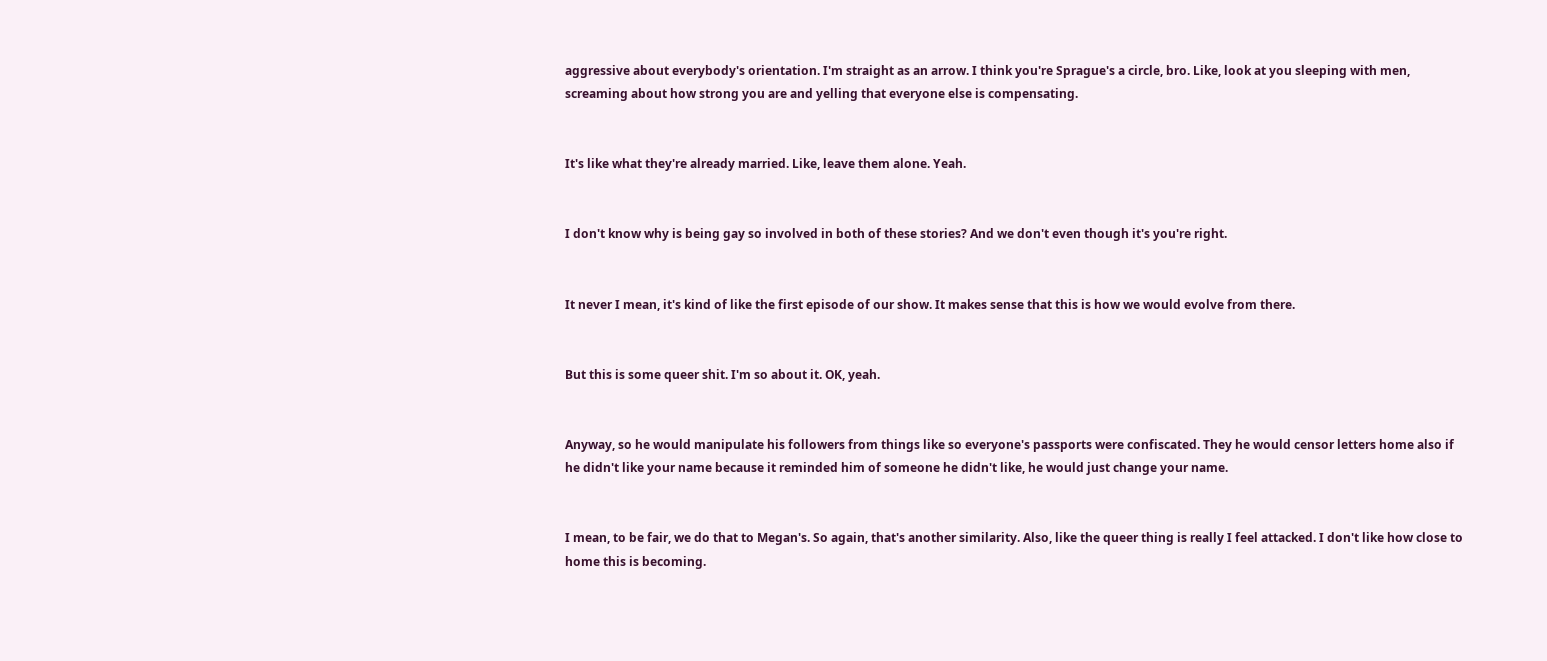aggressive about everybody's orientation. I'm straight as an arrow. I think you're Sprague's a circle, bro. Like, look at you sleeping with men, screaming about how strong you are and yelling that everyone else is compensating.


It's like what they're already married. Like, leave them alone. Yeah.


I don't know why is being gay so involved in both of these stories? And we don't even though it's you're right.


It never I mean, it's kind of like the first episode of our show. It makes sense that this is how we would evolve from there.


But this is some queer shit. I'm so about it. OK, yeah.


Anyway, so he would manipulate his followers from things like so everyone's passports were confiscated. They he would censor letters home also if he didn't like your name because it reminded him of someone he didn't like, he would just change your name.


I mean, to be fair, we do that to Megan's. So again, that's another similarity. Also, like the queer thing is really I feel attacked. I don't like how close to home this is becoming.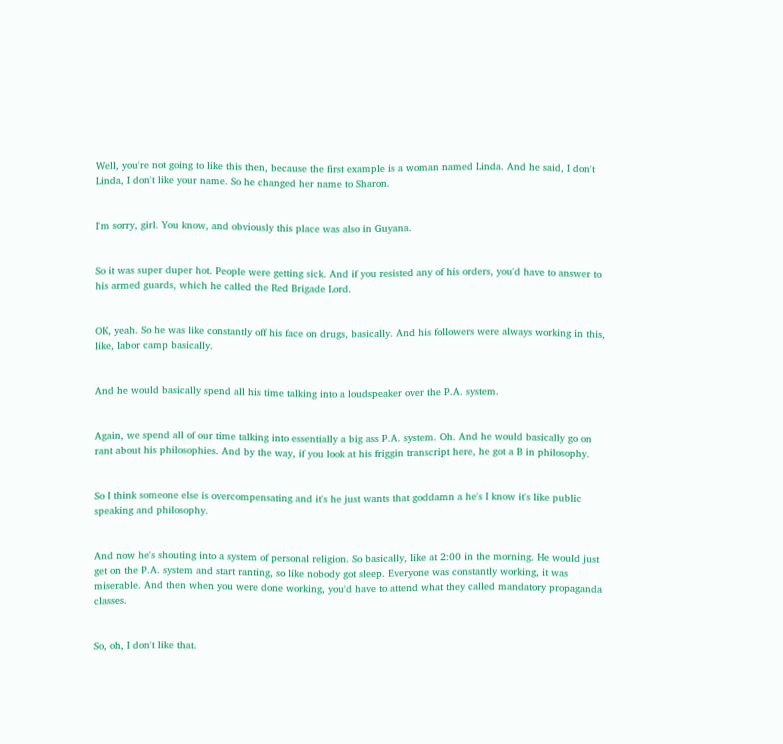Well, you're not going to like this then, because the first example is a woman named Linda. And he said, I don't Linda, I don't like your name. So he changed her name to Sharon.


I'm sorry, girl. You know, and obviously this place was also in Guyana.


So it was super duper hot. People were getting sick. And if you resisted any of his orders, you'd have to answer to his armed guards, which he called the Red Brigade Lord.


OK, yeah. So he was like constantly off his face on drugs, basically. And his followers were always working in this, like, labor camp basically.


And he would basically spend all his time talking into a loudspeaker over the P.A. system.


Again, we spend all of our time talking into essentially a big ass P.A. system. Oh. And he would basically go on rant about his philosophies. And by the way, if you look at his friggin transcript here, he got a B in philosophy.


So I think someone else is overcompensating and it's he just wants that goddamn a he's I know it's like public speaking and philosophy.


And now he's shouting into a system of personal religion. So basically, like at 2:00 in the morning. He would just get on the P.A. system and start ranting, so like nobody got sleep. Everyone was constantly working, it was miserable. And then when you were done working, you'd have to attend what they called mandatory propaganda classes.


So, oh, I don't like that.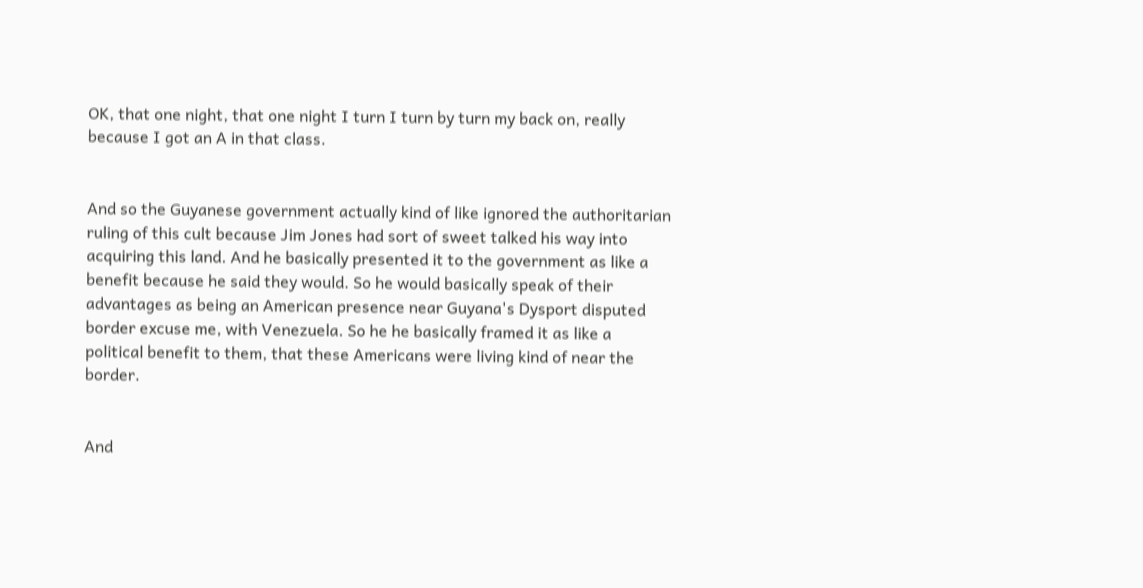OK, that one night, that one night I turn I turn by turn my back on, really because I got an A in that class.


And so the Guyanese government actually kind of like ignored the authoritarian ruling of this cult because Jim Jones had sort of sweet talked his way into acquiring this land. And he basically presented it to the government as like a benefit because he said they would. So he would basically speak of their advantages as being an American presence near Guyana's Dysport disputed border excuse me, with Venezuela. So he he basically framed it as like a political benefit to them, that these Americans were living kind of near the border.


And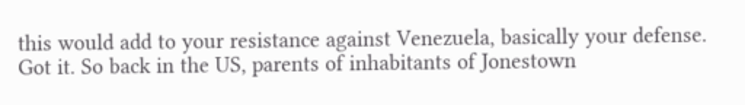this would add to your resistance against Venezuela, basically your defense. Got it. So back in the US, parents of inhabitants of Jonestown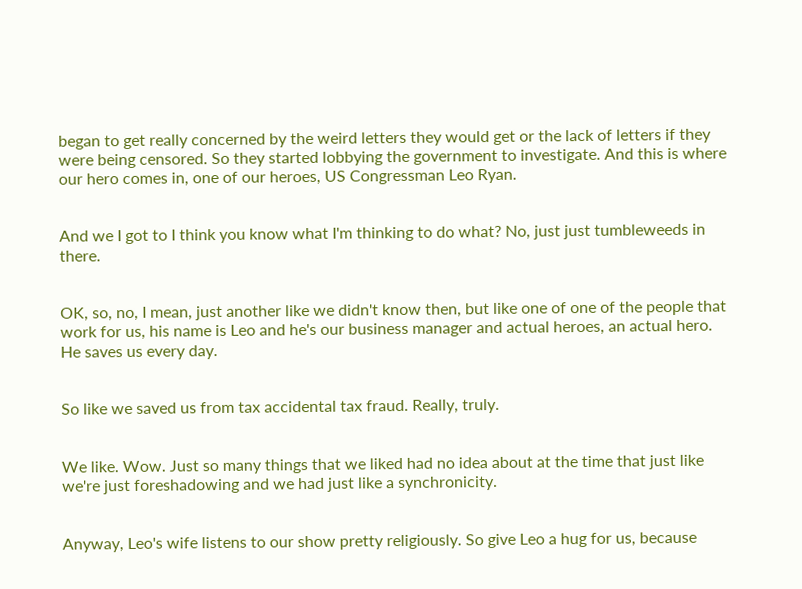began to get really concerned by the weird letters they would get or the lack of letters if they were being censored. So they started lobbying the government to investigate. And this is where our hero comes in, one of our heroes, US Congressman Leo Ryan.


And we I got to I think you know what I'm thinking to do what? No, just just tumbleweeds in there.


OK, so, no, I mean, just another like we didn't know then, but like one of one of the people that work for us, his name is Leo and he's our business manager and actual heroes, an actual hero. He saves us every day.


So like we saved us from tax accidental tax fraud. Really, truly.


We like. Wow. Just so many things that we liked had no idea about at the time that just like we're just foreshadowing and we had just like a synchronicity.


Anyway, Leo's wife listens to our show pretty religiously. So give Leo a hug for us, because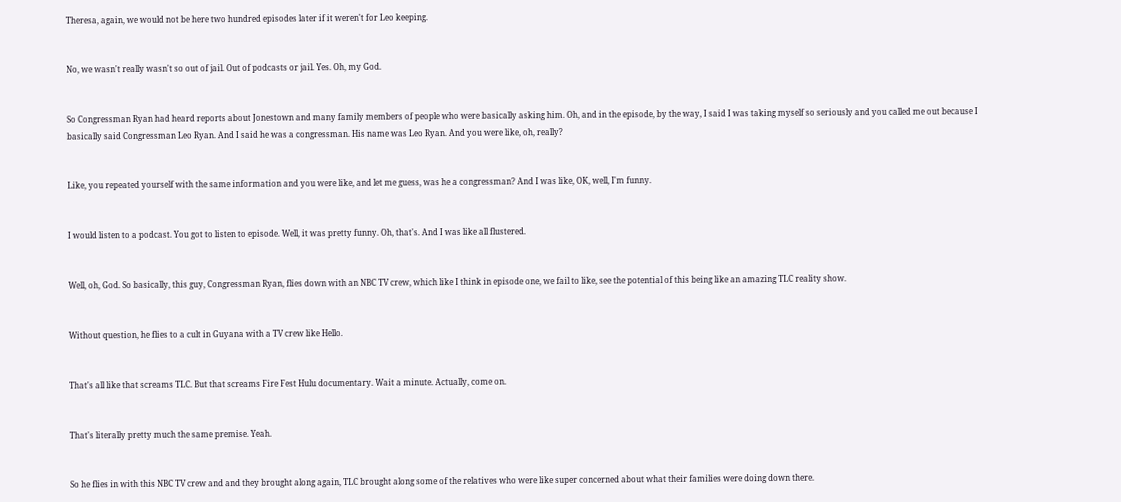Theresa, again, we would not be here two hundred episodes later if it weren't for Leo keeping.


No, we wasn't really wasn't so out of jail. Out of podcasts or jail. Yes. Oh, my God.


So Congressman Ryan had heard reports about Jonestown and many family members of people who were basically asking him. Oh, and in the episode, by the way, I said I was taking myself so seriously and you called me out because I basically said Congressman Leo Ryan. And I said he was a congressman. His name was Leo Ryan. And you were like, oh, really?


Like, you repeated yourself with the same information and you were like, and let me guess, was he a congressman? And I was like, OK, well, I'm funny.


I would listen to a podcast. You got to listen to episode. Well, it was pretty funny. Oh, that's. And I was like all flustered.


Well, oh, God. So basically, this guy, Congressman Ryan, flies down with an NBC TV crew, which like I think in episode one, we fail to like, see the potential of this being like an amazing TLC reality show.


Without question, he flies to a cult in Guyana with a TV crew like Hello.


That's all like that screams TLC. But that screams Fire Fest Hulu documentary. Wait a minute. Actually, come on.


That's literally pretty much the same premise. Yeah.


So he flies in with this NBC TV crew and and they brought along again, TLC brought along some of the relatives who were like super concerned about what their families were doing down there.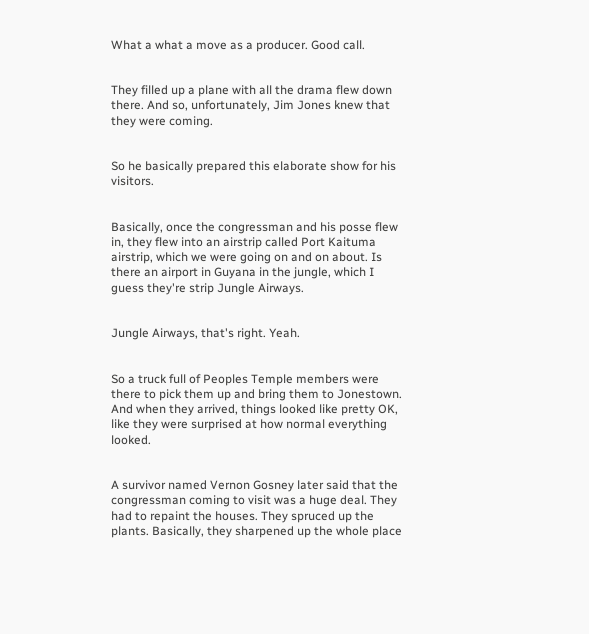What a what a move as a producer. Good call.


They filled up a plane with all the drama flew down there. And so, unfortunately, Jim Jones knew that they were coming.


So he basically prepared this elaborate show for his visitors.


Basically, once the congressman and his posse flew in, they flew into an airstrip called Port Kaituma airstrip, which we were going on and on about. Is there an airport in Guyana in the jungle, which I guess they're strip Jungle Airways.


Jungle Airways, that's right. Yeah.


So a truck full of Peoples Temple members were there to pick them up and bring them to Jonestown. And when they arrived, things looked like pretty OK, like they were surprised at how normal everything looked.


A survivor named Vernon Gosney later said that the congressman coming to visit was a huge deal. They had to repaint the houses. They spruced up the plants. Basically, they sharpened up the whole place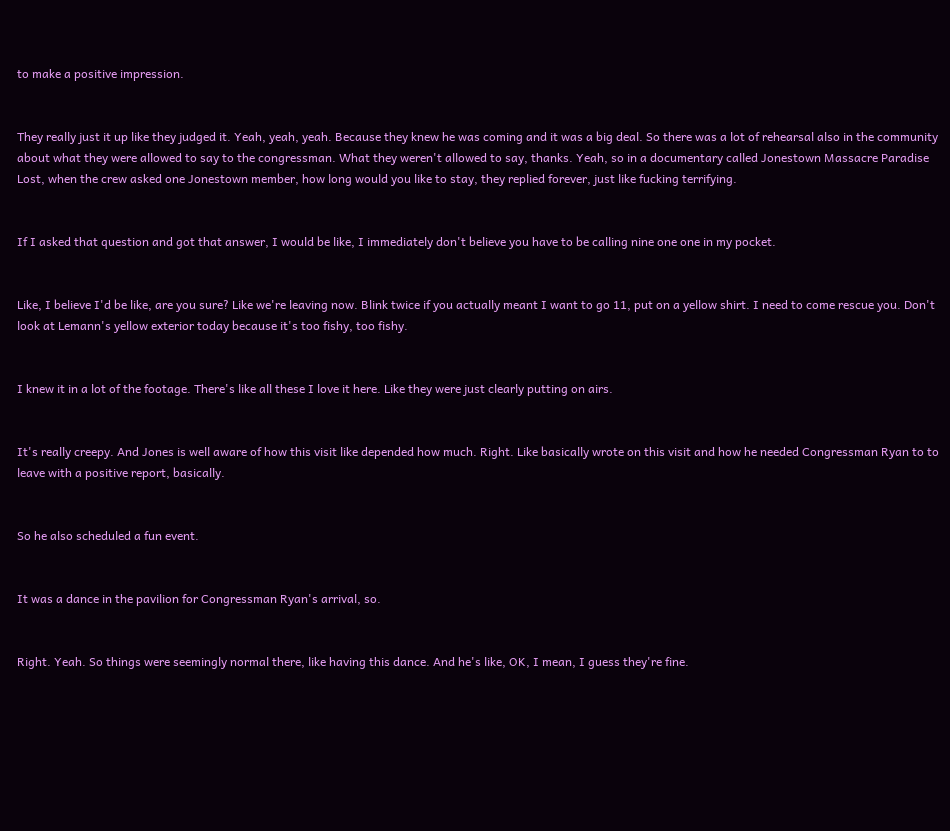to make a positive impression.


They really just it up like they judged it. Yeah, yeah, yeah. Because they knew he was coming and it was a big deal. So there was a lot of rehearsal also in the community about what they were allowed to say to the congressman. What they weren't allowed to say, thanks. Yeah, so in a documentary called Jonestown Massacre Paradise Lost, when the crew asked one Jonestown member, how long would you like to stay, they replied forever, just like fucking terrifying.


If I asked that question and got that answer, I would be like, I immediately don't believe you have to be calling nine one one in my pocket.


Like, I believe I'd be like, are you sure? Like we're leaving now. Blink twice if you actually meant I want to go 11, put on a yellow shirt. I need to come rescue you. Don't look at Lemann's yellow exterior today because it's too fishy, too fishy.


I knew it in a lot of the footage. There's like all these I love it here. Like they were just clearly putting on airs.


It's really creepy. And Jones is well aware of how this visit like depended how much. Right. Like basically wrote on this visit and how he needed Congressman Ryan to to leave with a positive report, basically.


So he also scheduled a fun event.


It was a dance in the pavilion for Congressman Ryan's arrival, so.


Right. Yeah. So things were seemingly normal there, like having this dance. And he's like, OK, I mean, I guess they're fine.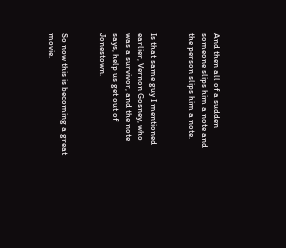And then all of a sudden someone slips him a note and the person slips him a note.


Is that same guy I mentioned earlier, Vernon Gosney, who was a survivor, and the note says, help us get out of Jonestown.


So now this is becoming a great movie.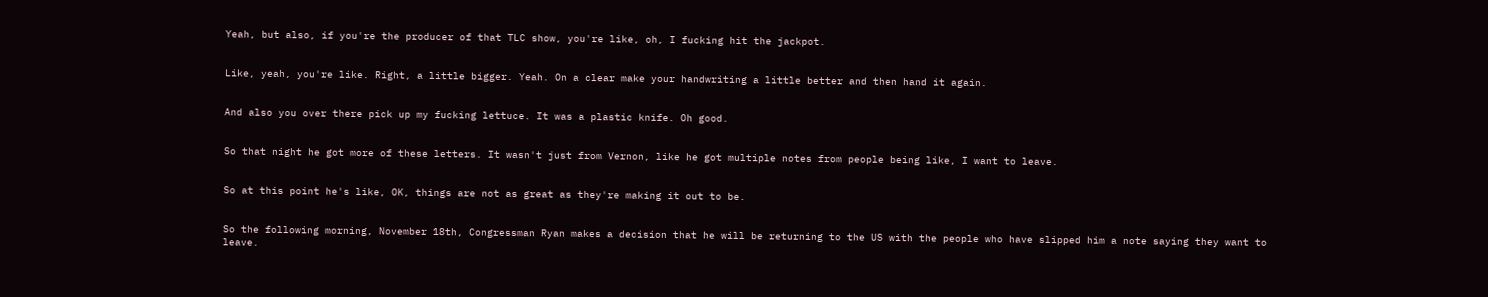Yeah, but also, if you're the producer of that TLC show, you're like, oh, I fucking hit the jackpot.


Like, yeah, you're like. Right, a little bigger. Yeah. On a clear make your handwriting a little better and then hand it again.


And also you over there pick up my fucking lettuce. It was a plastic knife. Oh good.


So that night he got more of these letters. It wasn't just from Vernon, like he got multiple notes from people being like, I want to leave.


So at this point he's like, OK, things are not as great as they're making it out to be.


So the following morning, November 18th, Congressman Ryan makes a decision that he will be returning to the US with the people who have slipped him a note saying they want to leave.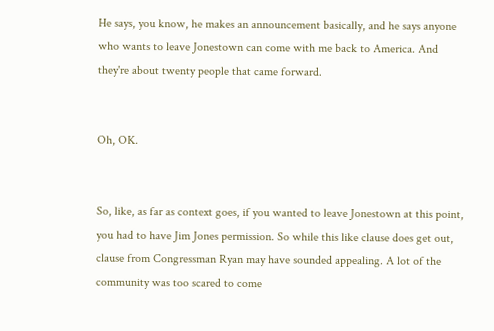He says, you know, he makes an announcement basically, and he says anyone who wants to leave Jonestown can come with me back to America. And they're about twenty people that came forward.


Oh, OK.


So, like, as far as context goes, if you wanted to leave Jonestown at this point, you had to have Jim Jones permission. So while this like clause does get out, clause from Congressman Ryan may have sounded appealing. A lot of the community was too scared to come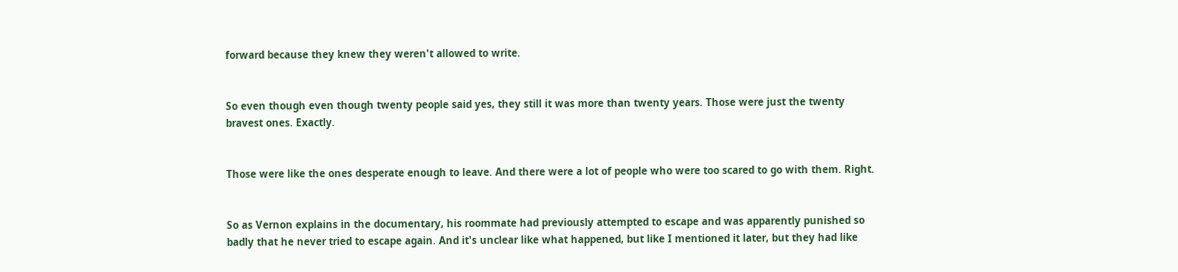forward because they knew they weren't allowed to write.


So even though even though twenty people said yes, they still it was more than twenty years. Those were just the twenty bravest ones. Exactly.


Those were like the ones desperate enough to leave. And there were a lot of people who were too scared to go with them. Right.


So as Vernon explains in the documentary, his roommate had previously attempted to escape and was apparently punished so badly that he never tried to escape again. And it's unclear like what happened, but like I mentioned it later, but they had like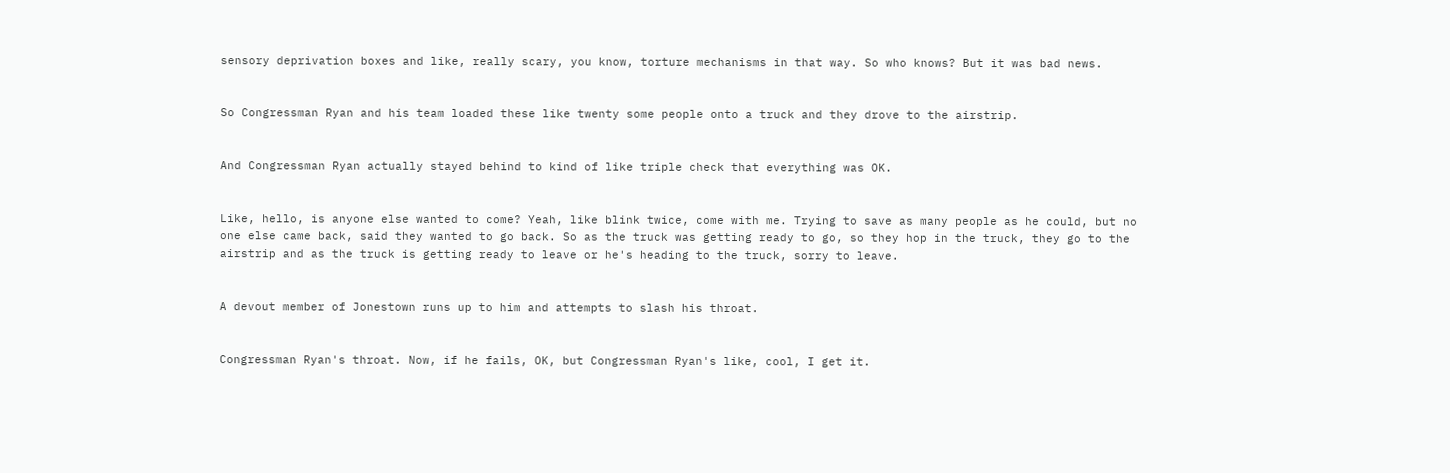sensory deprivation boxes and like, really scary, you know, torture mechanisms in that way. So who knows? But it was bad news.


So Congressman Ryan and his team loaded these like twenty some people onto a truck and they drove to the airstrip.


And Congressman Ryan actually stayed behind to kind of like triple check that everything was OK.


Like, hello, is anyone else wanted to come? Yeah, like blink twice, come with me. Trying to save as many people as he could, but no one else came back, said they wanted to go back. So as the truck was getting ready to go, so they hop in the truck, they go to the airstrip and as the truck is getting ready to leave or he's heading to the truck, sorry to leave.


A devout member of Jonestown runs up to him and attempts to slash his throat.


Congressman Ryan's throat. Now, if he fails, OK, but Congressman Ryan's like, cool, I get it.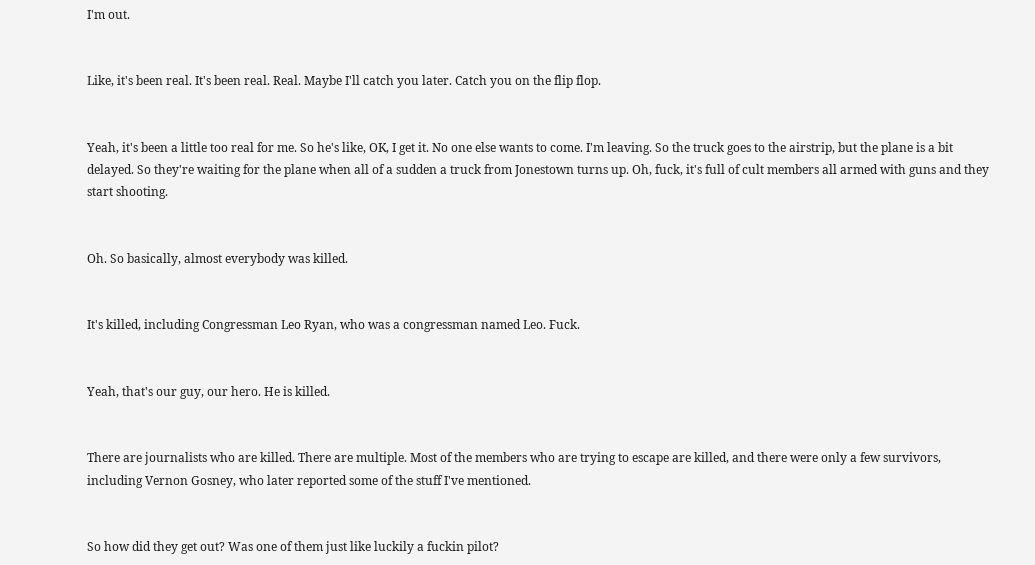I'm out.


Like, it's been real. It's been real. Real. Maybe I'll catch you later. Catch you on the flip flop.


Yeah, it's been a little too real for me. So he's like, OK, I get it. No one else wants to come. I'm leaving. So the truck goes to the airstrip, but the plane is a bit delayed. So they're waiting for the plane when all of a sudden a truck from Jonestown turns up. Oh, fuck, it's full of cult members all armed with guns and they start shooting.


Oh. So basically, almost everybody was killed.


It's killed, including Congressman Leo Ryan, who was a congressman named Leo. Fuck.


Yeah, that's our guy, our hero. He is killed.


There are journalists who are killed. There are multiple. Most of the members who are trying to escape are killed, and there were only a few survivors, including Vernon Gosney, who later reported some of the stuff I've mentioned.


So how did they get out? Was one of them just like luckily a fuckin pilot?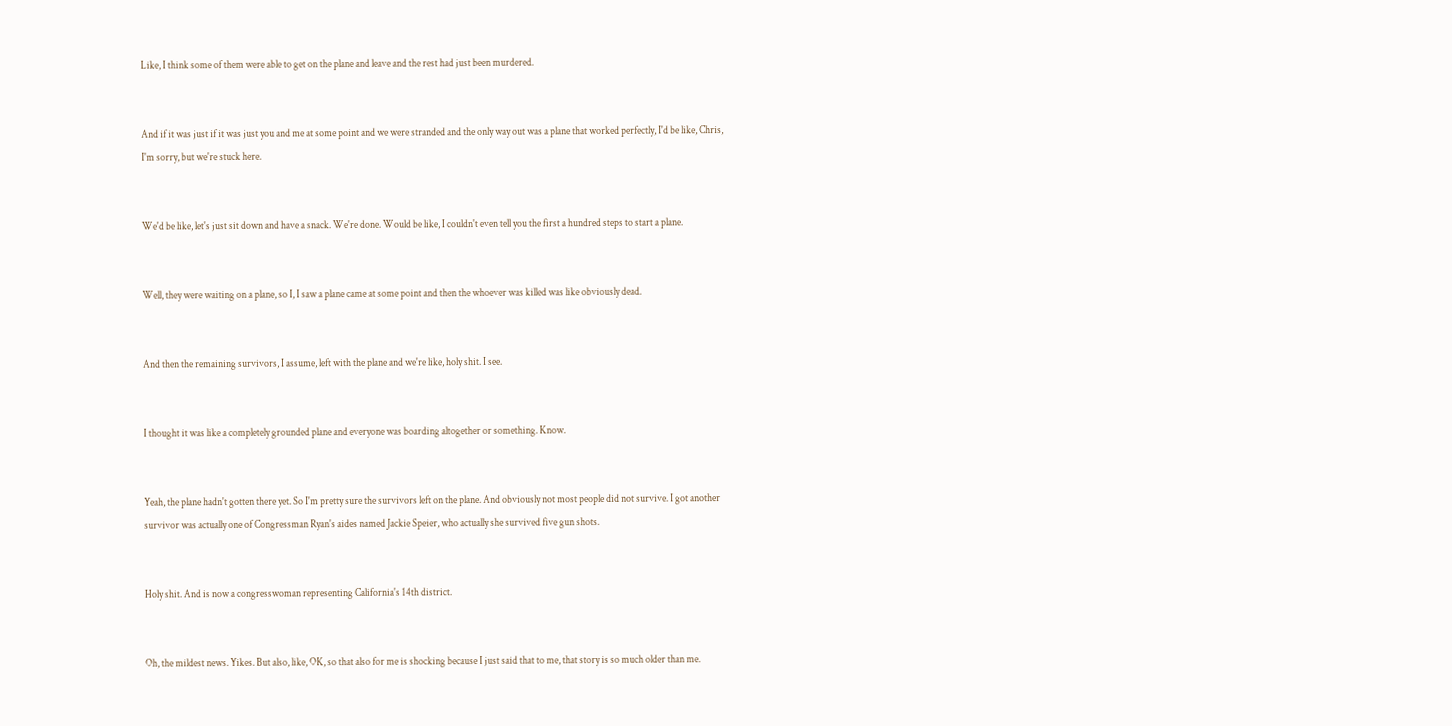Like, I think some of them were able to get on the plane and leave and the rest had just been murdered.


And if it was just if it was just you and me at some point and we were stranded and the only way out was a plane that worked perfectly, I'd be like, Chris, I'm sorry, but we're stuck here.


We'd be like, let's just sit down and have a snack. We're done. Would be like, I couldn't even tell you the first a hundred steps to start a plane.


Well, they were waiting on a plane, so I, I saw a plane came at some point and then the whoever was killed was like obviously dead.


And then the remaining survivors, I assume, left with the plane and we're like, holy shit. I see.


I thought it was like a completely grounded plane and everyone was boarding altogether or something. Know.


Yeah, the plane hadn't gotten there yet. So I'm pretty sure the survivors left on the plane. And obviously not most people did not survive. I got another survivor was actually one of Congressman Ryan's aides named Jackie Speier, who actually she survived five gun shots.


Holy shit. And is now a congresswoman representing California's 14th district.


Oh, the mildest news. Yikes. But also, like, OK, so that also for me is shocking because I just said that to me, that story is so much older than me.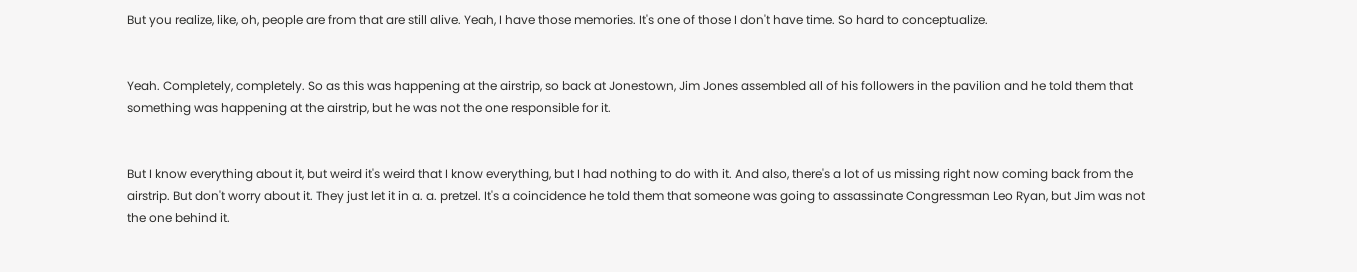But you realize, like, oh, people are from that are still alive. Yeah, I have those memories. It's one of those I don't have time. So hard to conceptualize.


Yeah. Completely, completely. So as this was happening at the airstrip, so back at Jonestown, Jim Jones assembled all of his followers in the pavilion and he told them that something was happening at the airstrip, but he was not the one responsible for it.


But I know everything about it, but weird it's weird that I know everything, but I had nothing to do with it. And also, there's a lot of us missing right now coming back from the airstrip. But don't worry about it. They just let it in a. a. pretzel. It's a coincidence he told them that someone was going to assassinate Congressman Leo Ryan, but Jim was not the one behind it.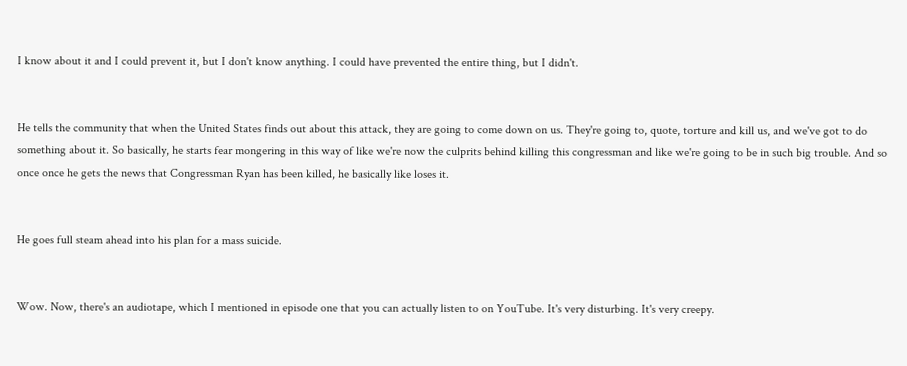I know about it and I could prevent it, but I don't know anything. I could have prevented the entire thing, but I didn't.


He tells the community that when the United States finds out about this attack, they are going to come down on us. They're going to, quote, torture and kill us, and we've got to do something about it. So basically, he starts fear mongering in this way of like we're now the culprits behind killing this congressman and like we're going to be in such big trouble. And so once once he gets the news that Congressman Ryan has been killed, he basically like loses it.


He goes full steam ahead into his plan for a mass suicide.


Wow. Now, there's an audiotape, which I mentioned in episode one that you can actually listen to on YouTube. It's very disturbing. It's very creepy.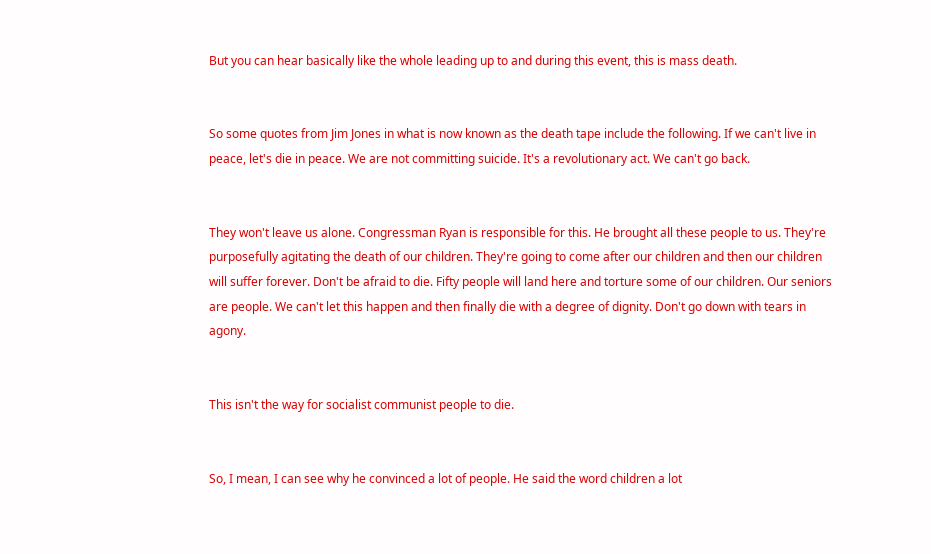But you can hear basically like the whole leading up to and during this event, this is mass death.


So some quotes from Jim Jones in what is now known as the death tape include the following. If we can't live in peace, let's die in peace. We are not committing suicide. It's a revolutionary act. We can't go back.


They won't leave us alone. Congressman Ryan is responsible for this. He brought all these people to us. They're purposefully agitating the death of our children. They're going to come after our children and then our children will suffer forever. Don't be afraid to die. Fifty people will land here and torture some of our children. Our seniors are people. We can't let this happen and then finally die with a degree of dignity. Don't go down with tears in agony.


This isn't the way for socialist communist people to die.


So, I mean, I can see why he convinced a lot of people. He said the word children a lot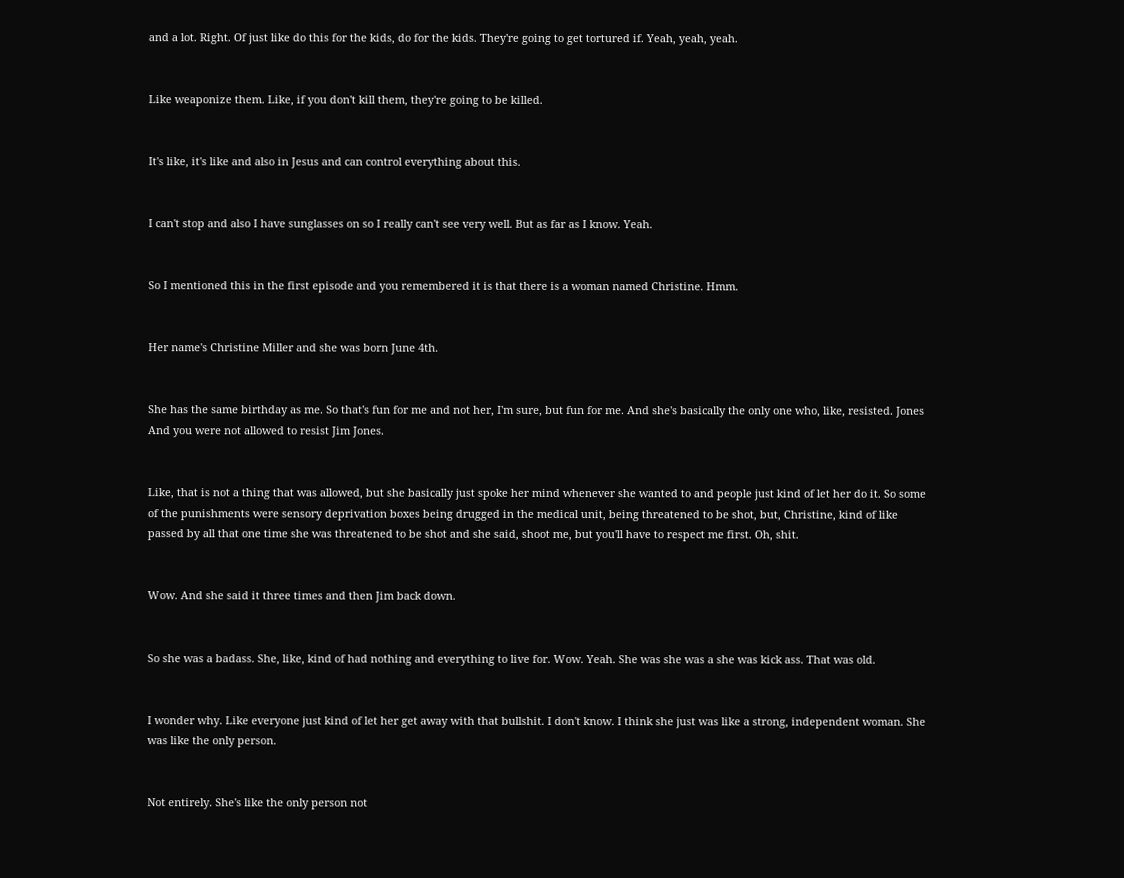and a lot. Right. Of just like do this for the kids, do for the kids. They're going to get tortured if. Yeah, yeah, yeah.


Like weaponize them. Like, if you don't kill them, they're going to be killed.


It's like, it's like and also in Jesus and can control everything about this.


I can't stop and also I have sunglasses on so I really can't see very well. But as far as I know. Yeah.


So I mentioned this in the first episode and you remembered it is that there is a woman named Christine. Hmm.


Her name's Christine Miller and she was born June 4th.


She has the same birthday as me. So that's fun for me and not her, I'm sure, but fun for me. And she's basically the only one who, like, resisted. Jones And you were not allowed to resist Jim Jones.


Like, that is not a thing that was allowed, but she basically just spoke her mind whenever she wanted to and people just kind of let her do it. So some of the punishments were sensory deprivation boxes being drugged in the medical unit, being threatened to be shot, but, Christine, kind of like passed by all that one time she was threatened to be shot and she said, shoot me, but you'll have to respect me first. Oh, shit.


Wow. And she said it three times and then Jim back down.


So she was a badass. She, like, kind of had nothing and everything to live for. Wow. Yeah. She was she was a she was kick ass. That was old.


I wonder why. Like everyone just kind of let her get away with that bullshit. I don't know. I think she just was like a strong, independent woman. She was like the only person.


Not entirely. She's like the only person not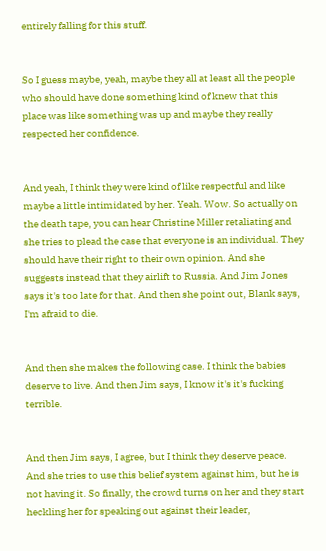entirely falling for this stuff.


So I guess maybe, yeah, maybe they all at least all the people who should have done something kind of knew that this place was like something was up and maybe they really respected her confidence.


And yeah, I think they were kind of like respectful and like maybe a little intimidated by her. Yeah. Wow. So actually on the death tape, you can hear Christine Miller retaliating and she tries to plead the case that everyone is an individual. They should have their right to their own opinion. And she suggests instead that they airlift to Russia. And Jim Jones says it's too late for that. And then she point out, Blank says, I'm afraid to die.


And then she makes the following case. I think the babies deserve to live. And then Jim says, I know it's it's fucking terrible.


And then Jim says, I agree, but I think they deserve peace. And she tries to use this belief system against him, but he is not having it. So finally, the crowd turns on her and they start heckling her for speaking out against their leader,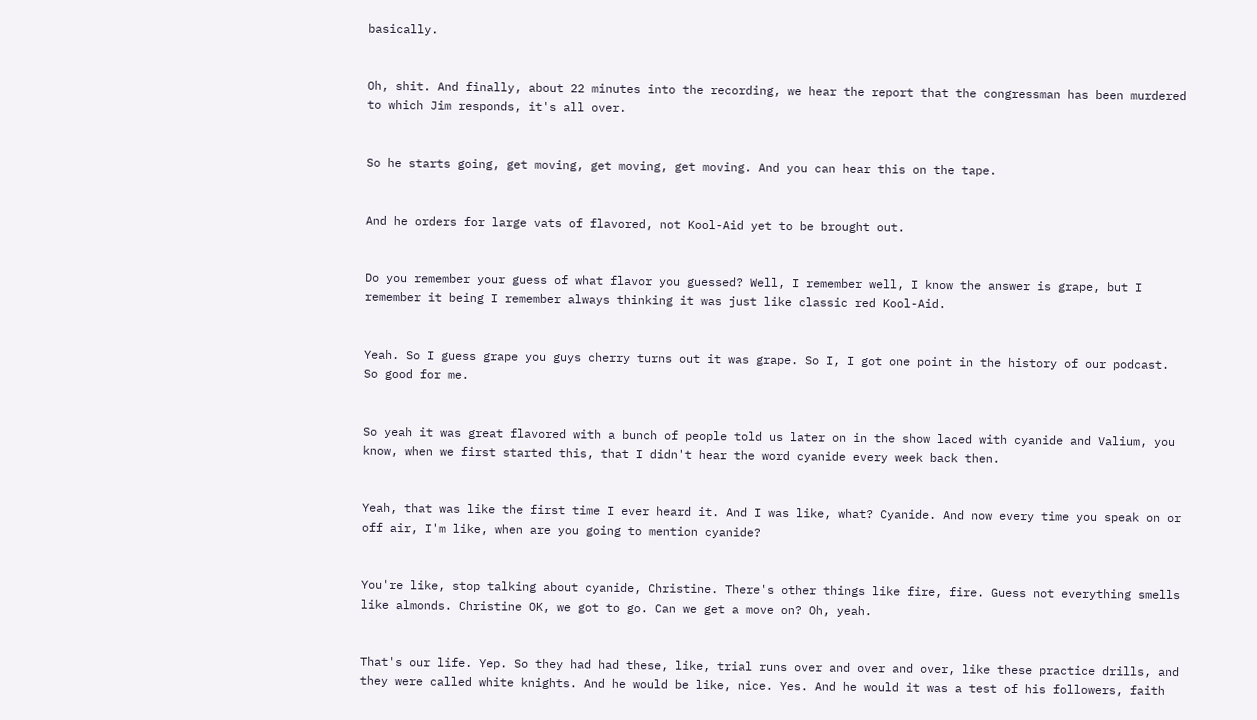basically.


Oh, shit. And finally, about 22 minutes into the recording, we hear the report that the congressman has been murdered to which Jim responds, it's all over.


So he starts going, get moving, get moving, get moving. And you can hear this on the tape.


And he orders for large vats of flavored, not Kool-Aid yet to be brought out.


Do you remember your guess of what flavor you guessed? Well, I remember well, I know the answer is grape, but I remember it being I remember always thinking it was just like classic red Kool-Aid.


Yeah. So I guess grape you guys cherry turns out it was grape. So I, I got one point in the history of our podcast. So good for me.


So yeah it was great flavored with a bunch of people told us later on in the show laced with cyanide and Valium, you know, when we first started this, that I didn't hear the word cyanide every week back then.


Yeah, that was like the first time I ever heard it. And I was like, what? Cyanide. And now every time you speak on or off air, I'm like, when are you going to mention cyanide?


You're like, stop talking about cyanide, Christine. There's other things like fire, fire. Guess not everything smells like almonds. Christine OK, we got to go. Can we get a move on? Oh, yeah.


That's our life. Yep. So they had had these, like, trial runs over and over and over, like these practice drills, and they were called white knights. And he would be like, nice. Yes. And he would it was a test of his followers, faith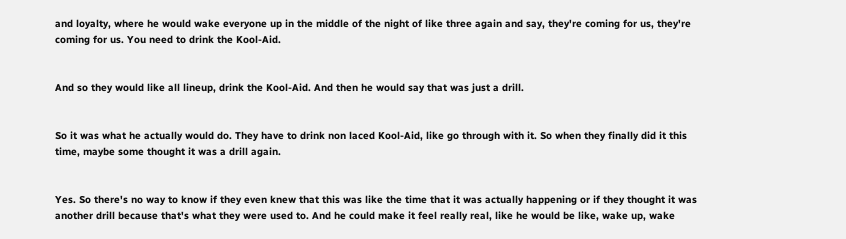and loyalty, where he would wake everyone up in the middle of the night of like three again and say, they're coming for us, they're coming for us. You need to drink the Kool-Aid.


And so they would like all lineup, drink the Kool-Aid. And then he would say that was just a drill.


So it was what he actually would do. They have to drink non laced Kool-Aid, like go through with it. So when they finally did it this time, maybe some thought it was a drill again.


Yes. So there's no way to know if they even knew that this was like the time that it was actually happening or if they thought it was another drill because that's what they were used to. And he could make it feel really real, like he would be like, wake up, wake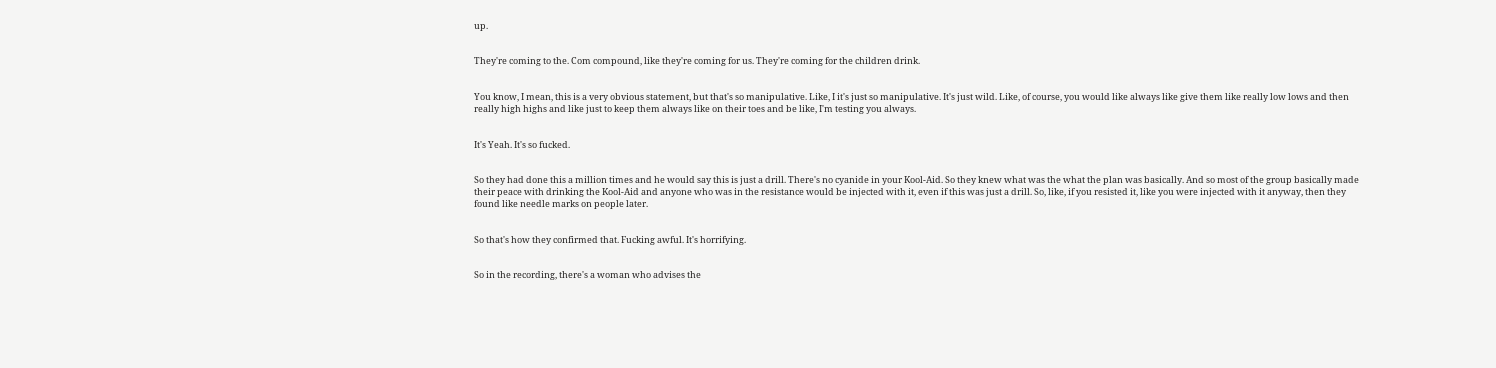up.


They're coming to the. Com compound, like they're coming for us. They're coming for the children drink.


You know, I mean, this is a very obvious statement, but that's so manipulative. Like, I it's just so manipulative. It's just wild. Like, of course, you would like always like give them like really low lows and then really high highs and like just to keep them always like on their toes and be like, I'm testing you always.


It's Yeah. It's so fucked.


So they had done this a million times and he would say this is just a drill. There's no cyanide in your Kool-Aid. So they knew what was the what the plan was basically. And so most of the group basically made their peace with drinking the Kool-Aid and anyone who was in the resistance would be injected with it, even if this was just a drill. So, like, if you resisted it, like you were injected with it anyway, then they found like needle marks on people later.


So that's how they confirmed that. Fucking awful. It's horrifying.


So in the recording, there's a woman who advises the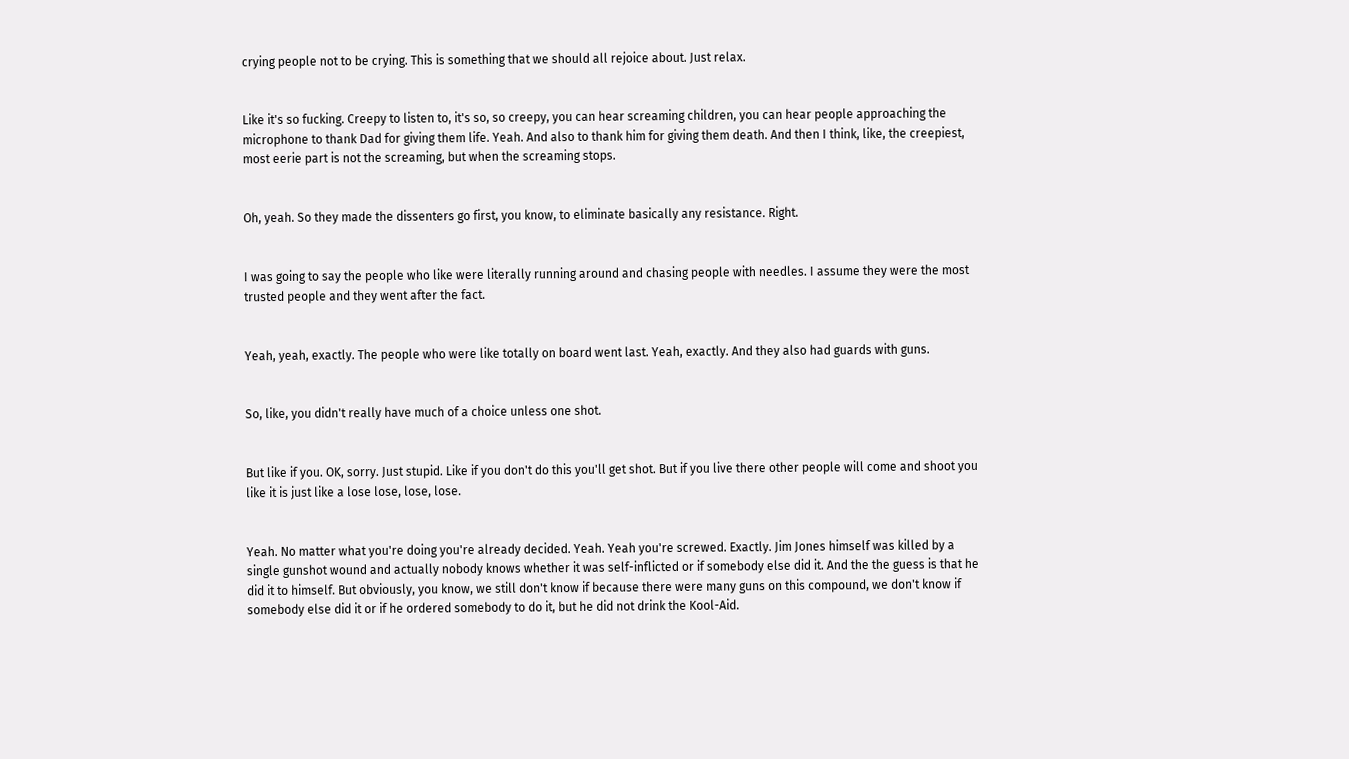crying people not to be crying. This is something that we should all rejoice about. Just relax.


Like it's so fucking. Creepy to listen to, it's so, so creepy, you can hear screaming children, you can hear people approaching the microphone to thank Dad for giving them life. Yeah. And also to thank him for giving them death. And then I think, like, the creepiest, most eerie part is not the screaming, but when the screaming stops.


Oh, yeah. So they made the dissenters go first, you know, to eliminate basically any resistance. Right.


I was going to say the people who like were literally running around and chasing people with needles. I assume they were the most trusted people and they went after the fact.


Yeah, yeah, exactly. The people who were like totally on board went last. Yeah, exactly. And they also had guards with guns.


So, like, you didn't really have much of a choice unless one shot.


But like if you. OK, sorry. Just stupid. Like if you don't do this you'll get shot. But if you live there other people will come and shoot you like it is just like a lose lose, lose, lose.


Yeah. No matter what you're doing you're already decided. Yeah. Yeah you're screwed. Exactly. Jim Jones himself was killed by a single gunshot wound and actually nobody knows whether it was self-inflicted or if somebody else did it. And the the guess is that he did it to himself. But obviously, you know, we still don't know if because there were many guns on this compound, we don't know if somebody else did it or if he ordered somebody to do it, but he did not drink the Kool-Aid.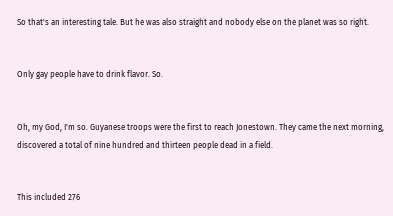So that's an interesting tale. But he was also straight and nobody else on the planet was so right.


Only gay people have to drink flavor. So.


Oh, my God, I'm so. Guyanese troops were the first to reach Jonestown. They came the next morning, discovered a total of nine hundred and thirteen people dead in a field.


This included 276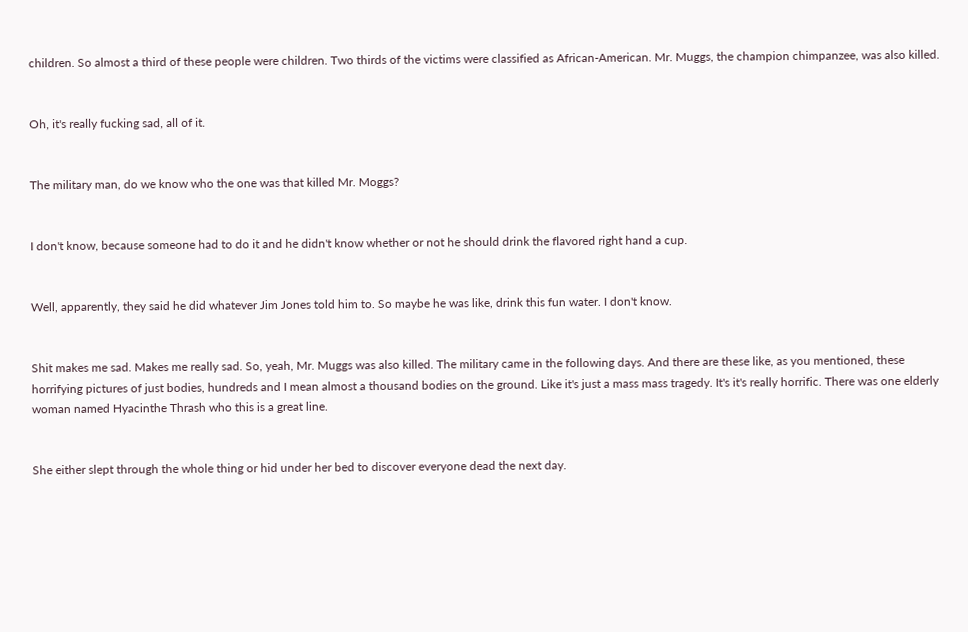children. So almost a third of these people were children. Two thirds of the victims were classified as African-American. Mr. Muggs, the champion chimpanzee, was also killed.


Oh, it's really fucking sad, all of it.


The military man, do we know who the one was that killed Mr. Moggs?


I don't know, because someone had to do it and he didn't know whether or not he should drink the flavored right hand a cup.


Well, apparently, they said he did whatever Jim Jones told him to. So maybe he was like, drink this fun water. I don't know.


Shit makes me sad. Makes me really sad. So, yeah, Mr. Muggs was also killed. The military came in the following days. And there are these like, as you mentioned, these horrifying pictures of just bodies, hundreds and I mean almost a thousand bodies on the ground. Like it's just a mass mass tragedy. It's it's really horrific. There was one elderly woman named Hyacinthe Thrash who this is a great line.


She either slept through the whole thing or hid under her bed to discover everyone dead the next day.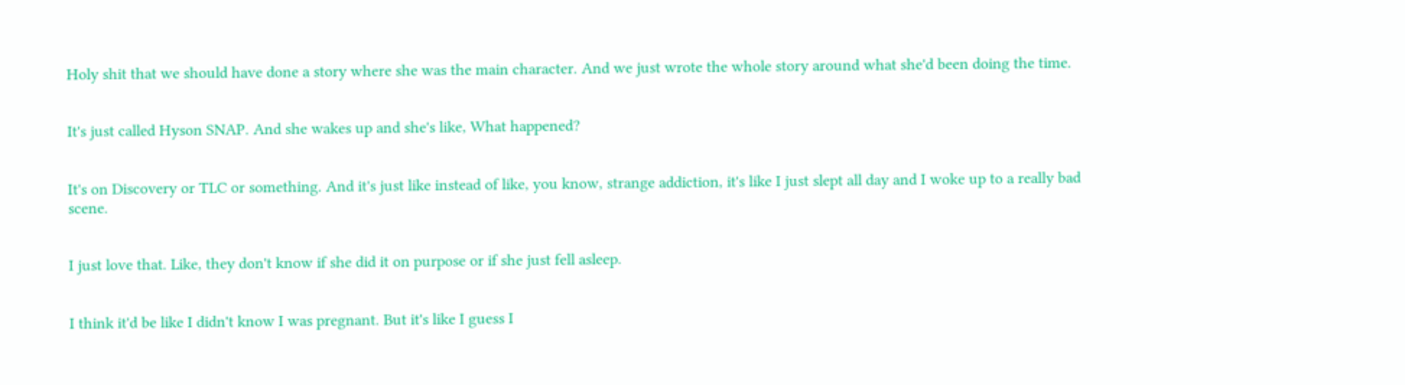Holy shit that we should have done a story where she was the main character. And we just wrote the whole story around what she'd been doing the time.


It's just called Hyson SNAP. And she wakes up and she's like, What happened?


It's on Discovery or TLC or something. And it's just like instead of like, you know, strange addiction, it's like I just slept all day and I woke up to a really bad scene.


I just love that. Like, they don't know if she did it on purpose or if she just fell asleep.


I think it'd be like I didn't know I was pregnant. But it's like I guess I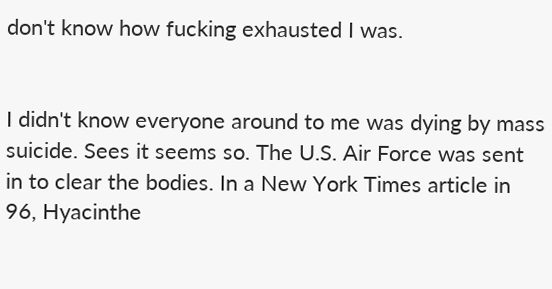don't know how fucking exhausted I was.


I didn't know everyone around to me was dying by mass suicide. Sees it seems so. The U.S. Air Force was sent in to clear the bodies. In a New York Times article in 96, Hyacinthe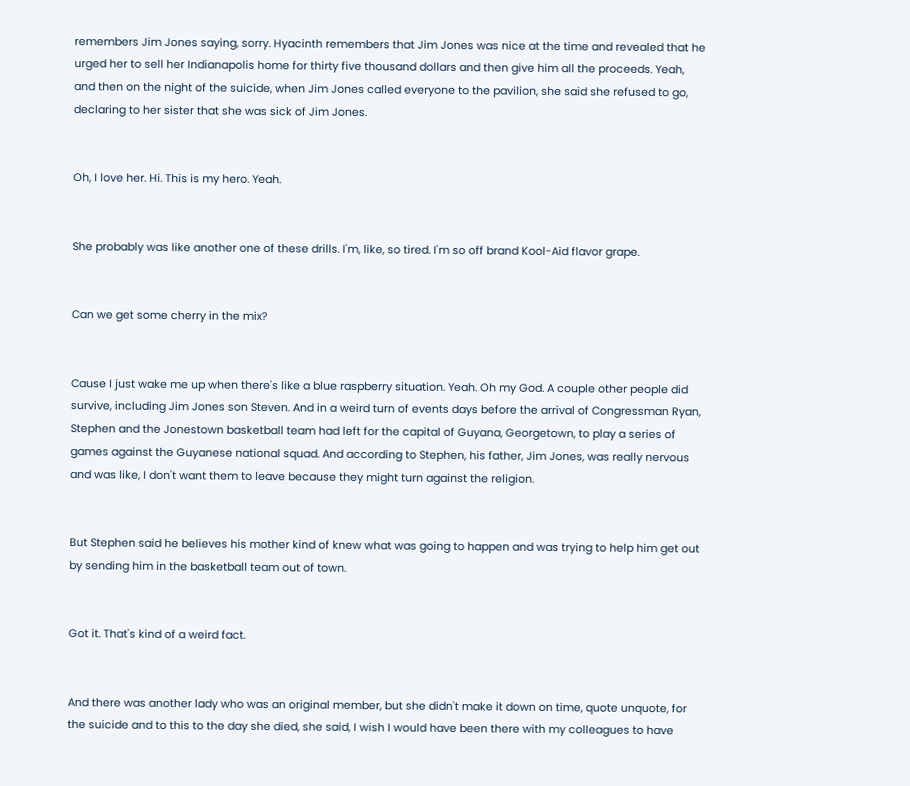remembers Jim Jones saying, sorry. Hyacinth remembers that Jim Jones was nice at the time and revealed that he urged her to sell her Indianapolis home for thirty five thousand dollars and then give him all the proceeds. Yeah, and then on the night of the suicide, when Jim Jones called everyone to the pavilion, she said she refused to go, declaring to her sister that she was sick of Jim Jones.


Oh, I love her. Hi. This is my hero. Yeah.


She probably was like another one of these drills. I'm, like, so tired. I'm so off brand Kool-Aid flavor grape.


Can we get some cherry in the mix?


Cause I just wake me up when there's like a blue raspberry situation. Yeah. Oh my God. A couple other people did survive, including Jim Jones son Steven. And in a weird turn of events days before the arrival of Congressman Ryan, Stephen and the Jonestown basketball team had left for the capital of Guyana, Georgetown, to play a series of games against the Guyanese national squad. And according to Stephen, his father, Jim Jones, was really nervous and was like, I don't want them to leave because they might turn against the religion.


But Stephen said he believes his mother kind of knew what was going to happen and was trying to help him get out by sending him in the basketball team out of town.


Got it. That's kind of a weird fact.


And there was another lady who was an original member, but she didn't make it down on time, quote unquote, for the suicide and to this to the day she died, she said, I wish I would have been there with my colleagues to have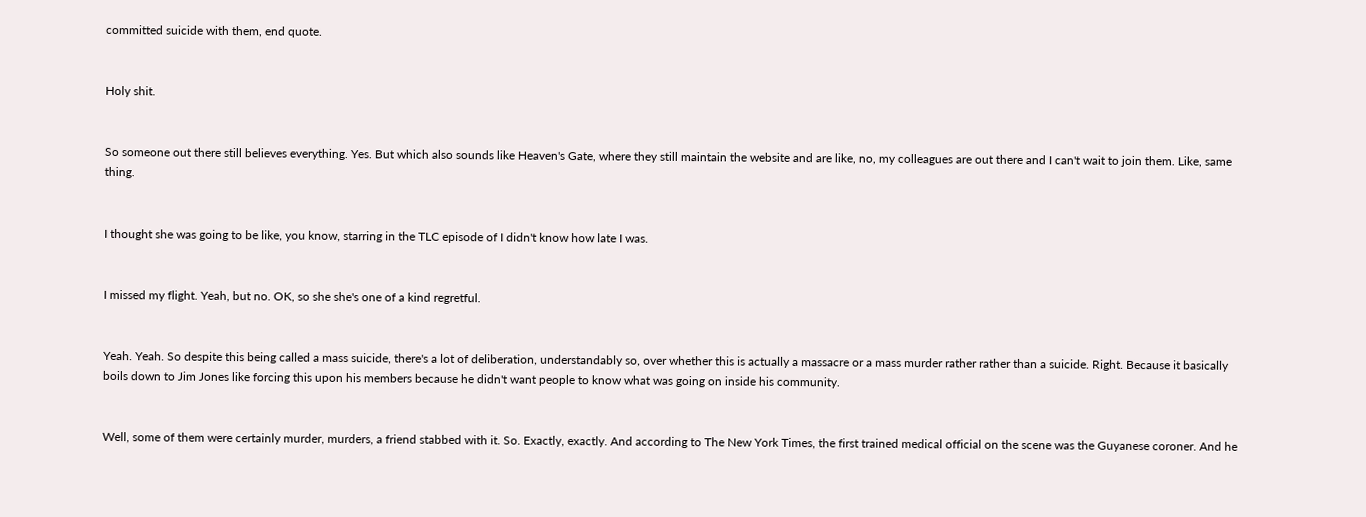committed suicide with them, end quote.


Holy shit.


So someone out there still believes everything. Yes. But which also sounds like Heaven's Gate, where they still maintain the website and are like, no, my colleagues are out there and I can't wait to join them. Like, same thing.


I thought she was going to be like, you know, starring in the TLC episode of I didn't know how late I was.


I missed my flight. Yeah, but no. OK, so she she's one of a kind regretful.


Yeah. Yeah. So despite this being called a mass suicide, there's a lot of deliberation, understandably so, over whether this is actually a massacre or a mass murder rather rather than a suicide. Right. Because it basically boils down to Jim Jones like forcing this upon his members because he didn't want people to know what was going on inside his community.


Well, some of them were certainly murder, murders, a friend stabbed with it. So. Exactly, exactly. And according to The New York Times, the first trained medical official on the scene was the Guyanese coroner. And he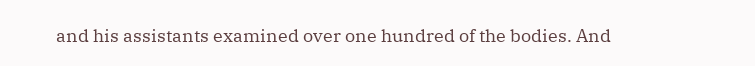and his assistants examined over one hundred of the bodies. And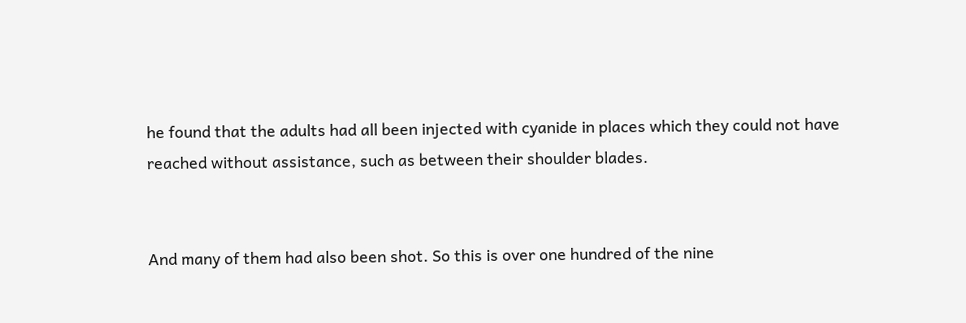he found that the adults had all been injected with cyanide in places which they could not have reached without assistance, such as between their shoulder blades.


And many of them had also been shot. So this is over one hundred of the nine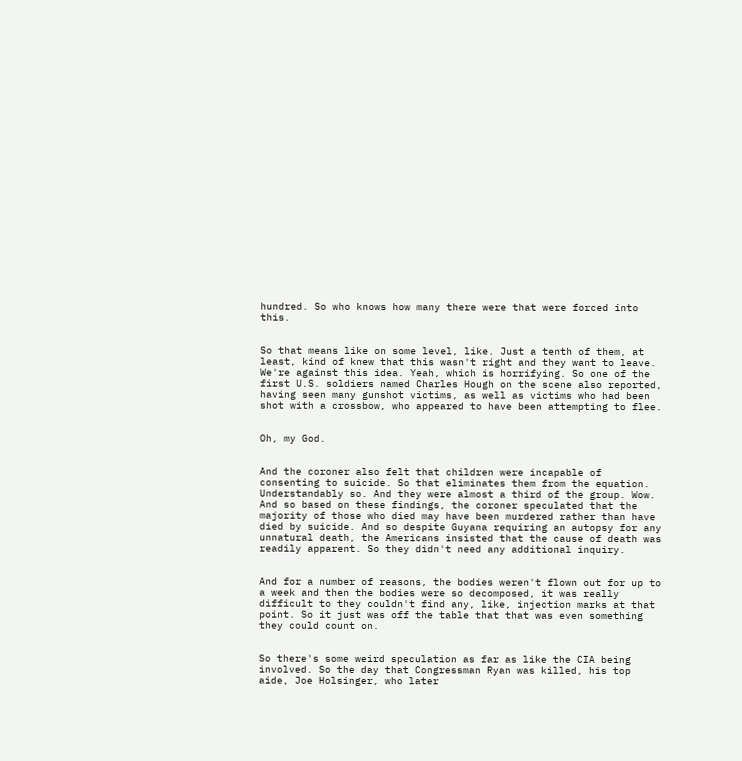hundred. So who knows how many there were that were forced into this.


So that means like on some level, like. Just a tenth of them, at least, kind of knew that this wasn't right and they want to leave. We're against this idea. Yeah, which is horrifying. So one of the first U.S. soldiers named Charles Hough on the scene also reported, having seen many gunshot victims, as well as victims who had been shot with a crossbow, who appeared to have been attempting to flee.


Oh, my God.


And the coroner also felt that children were incapable of consenting to suicide. So that eliminates them from the equation. Understandably so. And they were almost a third of the group. Wow. And so based on these findings, the coroner speculated that the majority of those who died may have been murdered rather than have died by suicide. And so despite Guyana requiring an autopsy for any unnatural death, the Americans insisted that the cause of death was readily apparent. So they didn't need any additional inquiry.


And for a number of reasons, the bodies weren't flown out for up to a week and then the bodies were so decomposed, it was really difficult to they couldn't find any, like, injection marks at that point. So it just was off the table that that was even something they could count on.


So there's some weird speculation as far as like the CIA being involved. So the day that Congressman Ryan was killed, his top aide, Joe Holsinger, who later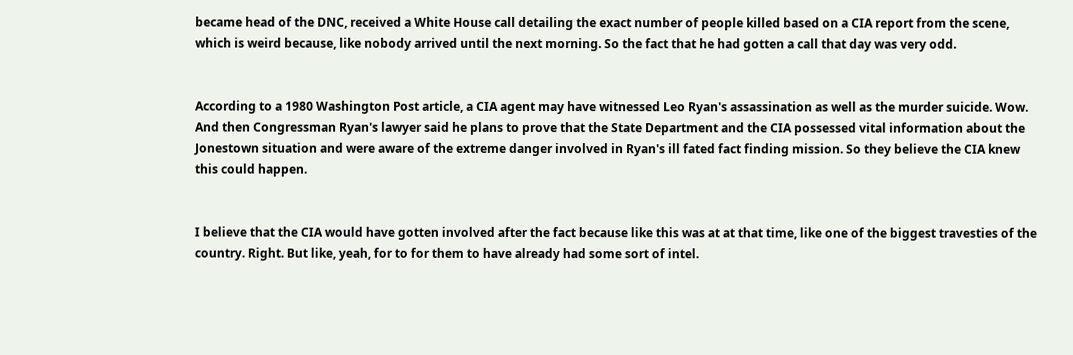became head of the DNC, received a White House call detailing the exact number of people killed based on a CIA report from the scene, which is weird because, like nobody arrived until the next morning. So the fact that he had gotten a call that day was very odd.


According to a 1980 Washington Post article, a CIA agent may have witnessed Leo Ryan's assassination as well as the murder suicide. Wow. And then Congressman Ryan's lawyer said he plans to prove that the State Department and the CIA possessed vital information about the Jonestown situation and were aware of the extreme danger involved in Ryan's ill fated fact finding mission. So they believe the CIA knew this could happen.


I believe that the CIA would have gotten involved after the fact because like this was at at that time, like one of the biggest travesties of the country. Right. But like, yeah, for to for them to have already had some sort of intel.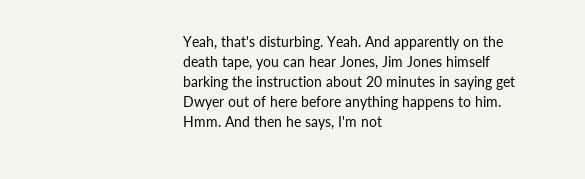Yeah, that's disturbing. Yeah. And apparently on the death tape, you can hear Jones, Jim Jones himself barking the instruction about 20 minutes in saying get Dwyer out of here before anything happens to him. Hmm. And then he says, I'm not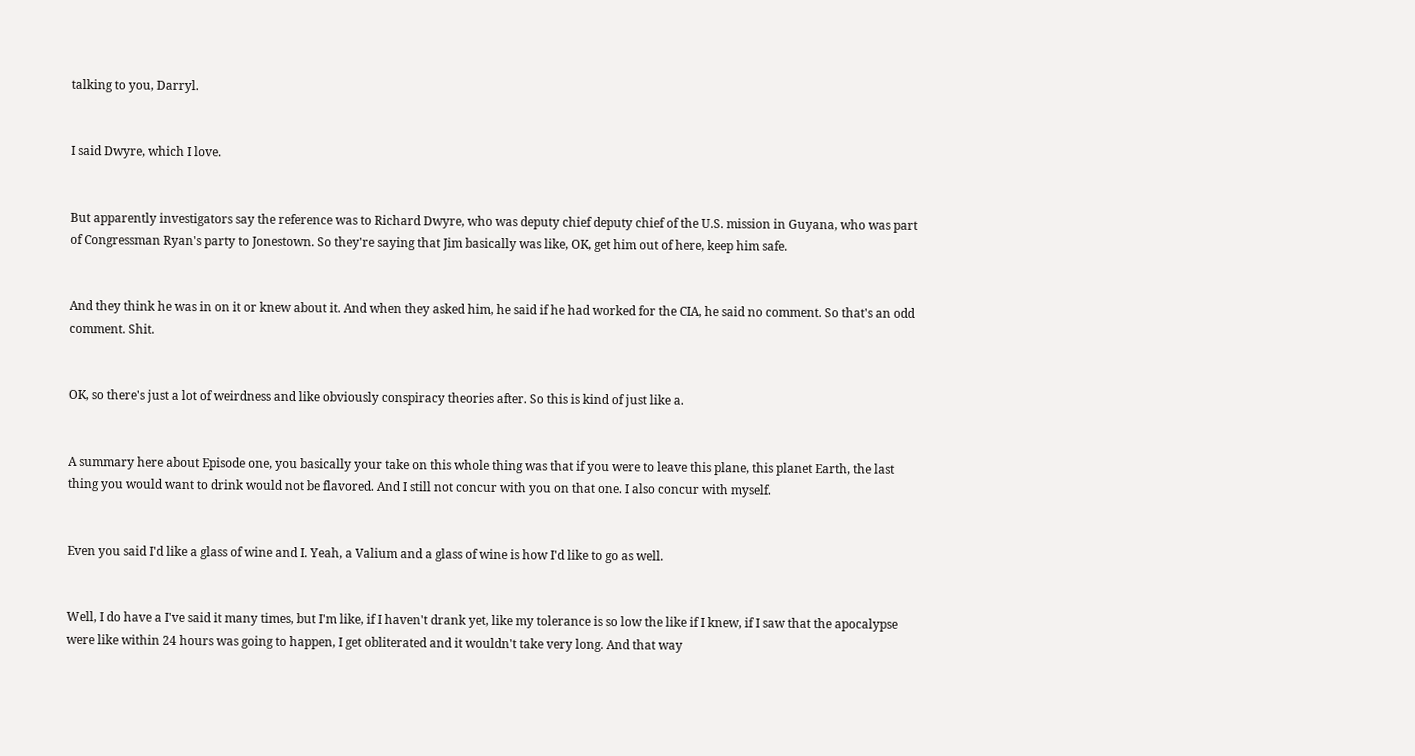talking to you, Darryl.


I said Dwyre, which I love.


But apparently investigators say the reference was to Richard Dwyre, who was deputy chief deputy chief of the U.S. mission in Guyana, who was part of Congressman Ryan's party to Jonestown. So they're saying that Jim basically was like, OK, get him out of here, keep him safe.


And they think he was in on it or knew about it. And when they asked him, he said if he had worked for the CIA, he said no comment. So that's an odd comment. Shit.


OK, so there's just a lot of weirdness and like obviously conspiracy theories after. So this is kind of just like a.


A summary here about Episode one, you basically your take on this whole thing was that if you were to leave this plane, this planet Earth, the last thing you would want to drink would not be flavored. And I still not concur with you on that one. I also concur with myself.


Even you said I'd like a glass of wine and I. Yeah, a Valium and a glass of wine is how I'd like to go as well.


Well, I do have a I've said it many times, but I'm like, if I haven't drank yet, like my tolerance is so low the like if I knew, if I saw that the apocalypse were like within 24 hours was going to happen, I get obliterated and it wouldn't take very long. And that way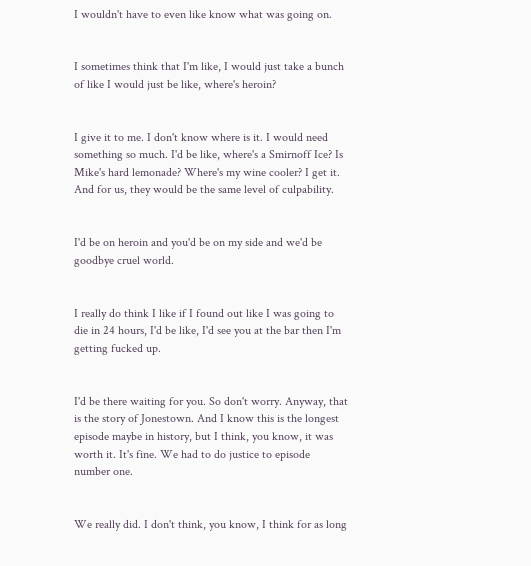I wouldn't have to even like know what was going on.


I sometimes think that I'm like, I would just take a bunch of like I would just be like, where's heroin?


I give it to me. I don't know where is it. I would need something so much. I'd be like, where's a Smirnoff Ice? Is Mike's hard lemonade? Where's my wine cooler? I get it. And for us, they would be the same level of culpability.


I'd be on heroin and you'd be on my side and we'd be goodbye cruel world.


I really do think I like if I found out like I was going to die in 24 hours, I'd be like, I'd see you at the bar then I'm getting fucked up.


I'd be there waiting for you. So don't worry. Anyway, that is the story of Jonestown. And I know this is the longest episode maybe in history, but I think, you know, it was worth it. It's fine. We had to do justice to episode number one.


We really did. I don't think, you know, I think for as long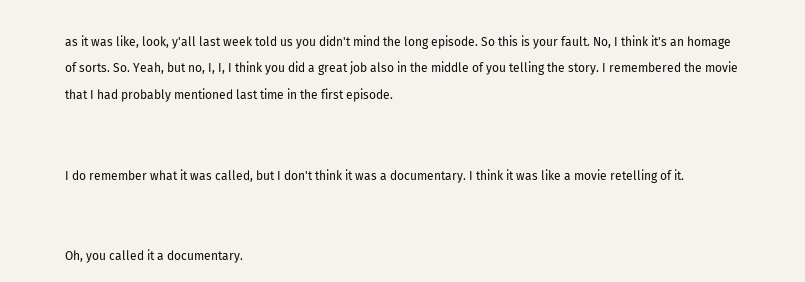as it was like, look, y'all last week told us you didn't mind the long episode. So this is your fault. No, I think it's an homage of sorts. So. Yeah, but no, I, I, I think you did a great job also in the middle of you telling the story. I remembered the movie that I had probably mentioned last time in the first episode.


I do remember what it was called, but I don't think it was a documentary. I think it was like a movie retelling of it.


Oh, you called it a documentary.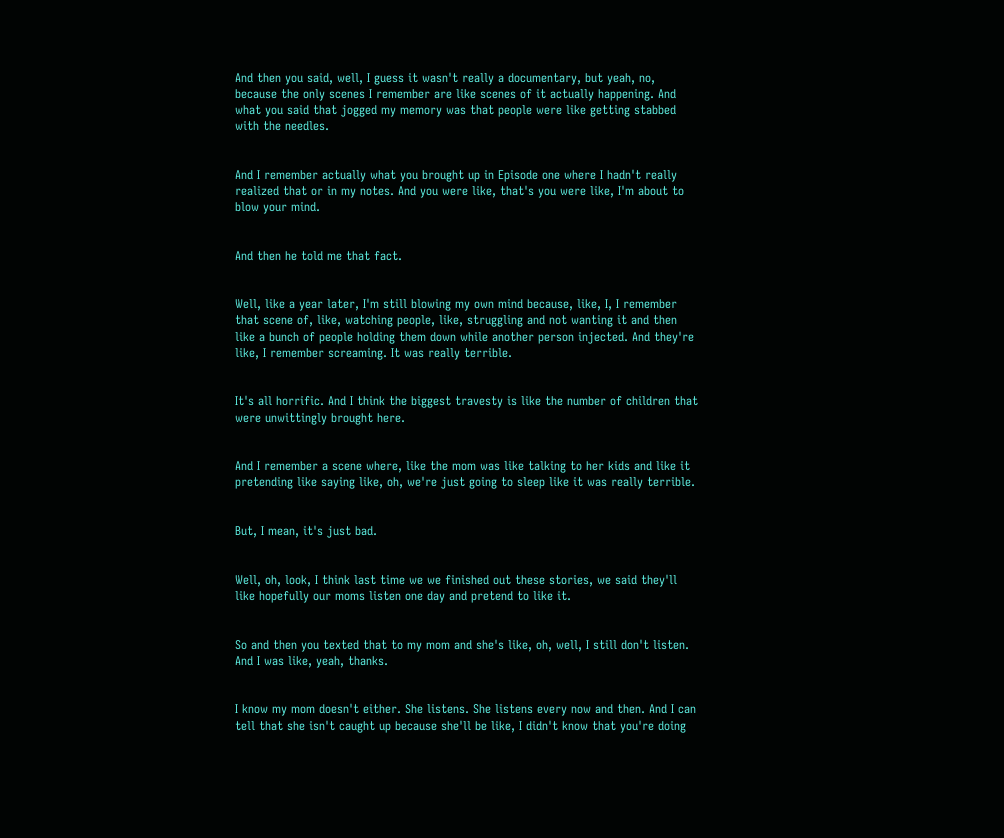And then you said, well, I guess it wasn't really a documentary, but yeah, no, because the only scenes I remember are like scenes of it actually happening. And what you said that jogged my memory was that people were like getting stabbed with the needles.


And I remember actually what you brought up in Episode one where I hadn't really realized that or in my notes. And you were like, that's you were like, I'm about to blow your mind.


And then he told me that fact.


Well, like a year later, I'm still blowing my own mind because, like, I, I remember that scene of, like, watching people, like, struggling and not wanting it and then like a bunch of people holding them down while another person injected. And they're like, I remember screaming. It was really terrible.


It's all horrific. And I think the biggest travesty is like the number of children that were unwittingly brought here.


And I remember a scene where, like the mom was like talking to her kids and like it pretending like saying like, oh, we're just going to sleep like it was really terrible.


But, I mean, it's just bad.


Well, oh, look, I think last time we we finished out these stories, we said they'll like hopefully our moms listen one day and pretend to like it.


So and then you texted that to my mom and she's like, oh, well, I still don't listen. And I was like, yeah, thanks.


I know my mom doesn't either. She listens. She listens every now and then. And I can tell that she isn't caught up because she'll be like, I didn't know that you're doing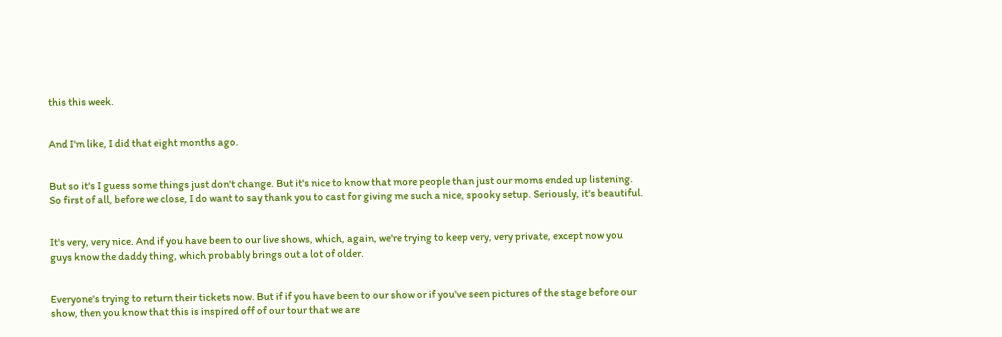this this week.


And I'm like, I did that eight months ago.


But so it's I guess some things just don't change. But it's nice to know that more people than just our moms ended up listening. So first of all, before we close, I do want to say thank you to cast for giving me such a nice, spooky setup. Seriously, it's beautiful.


It's very, very nice. And if you have been to our live shows, which, again, we're trying to keep very, very private, except now you guys know the daddy thing, which probably brings out a lot of older.


Everyone's trying to return their tickets now. But if if you have been to our show or if you've seen pictures of the stage before our show, then you know that this is inspired off of our tour that we are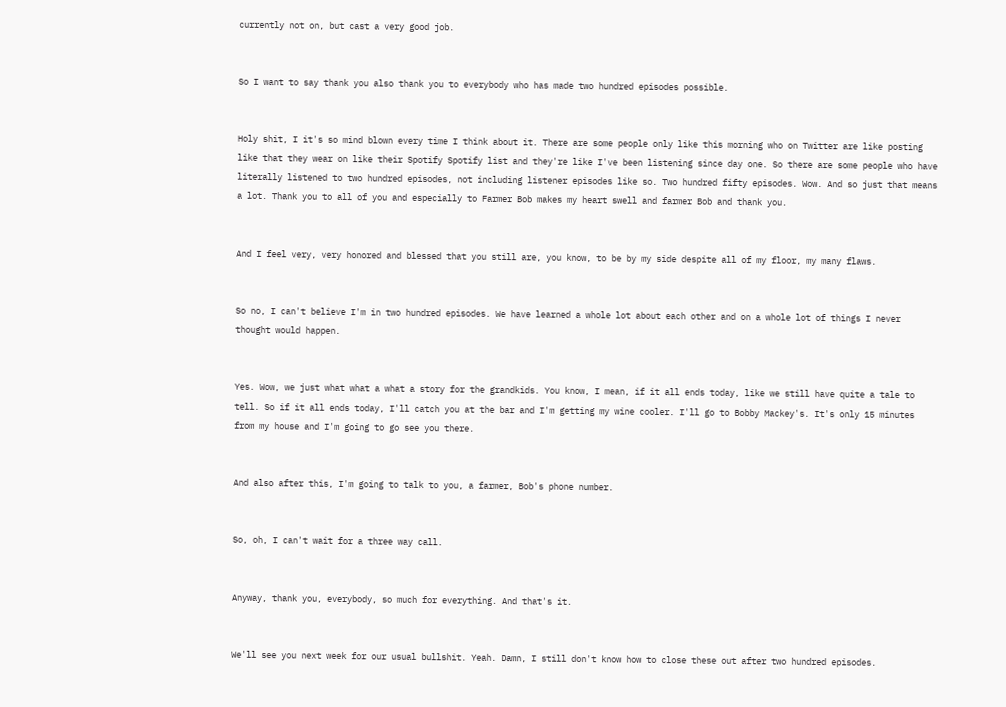currently not on, but cast a very good job.


So I want to say thank you also thank you to everybody who has made two hundred episodes possible.


Holy shit, I it's so mind blown every time I think about it. There are some people only like this morning who on Twitter are like posting like that they wear on like their Spotify Spotify list and they're like I've been listening since day one. So there are some people who have literally listened to two hundred episodes, not including listener episodes like so. Two hundred fifty episodes. Wow. And so just that means a lot. Thank you to all of you and especially to Farmer Bob makes my heart swell and farmer Bob and thank you.


And I feel very, very honored and blessed that you still are, you know, to be by my side despite all of my floor, my many flaws.


So no, I can't believe I'm in two hundred episodes. We have learned a whole lot about each other and on a whole lot of things I never thought would happen.


Yes. Wow, we just what what a what a story for the grandkids. You know, I mean, if it all ends today, like we still have quite a tale to tell. So if it all ends today, I'll catch you at the bar and I'm getting my wine cooler. I'll go to Bobby Mackey's. It's only 15 minutes from my house and I'm going to go see you there.


And also after this, I'm going to talk to you, a farmer, Bob's phone number.


So, oh, I can't wait for a three way call.


Anyway, thank you, everybody, so much for everything. And that's it.


We'll see you next week for our usual bullshit. Yeah. Damn, I still don't know how to close these out after two hundred episodes.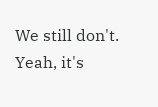We still don't. Yeah, it's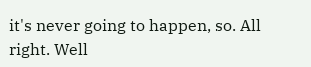it's never going to happen, so. All right. Well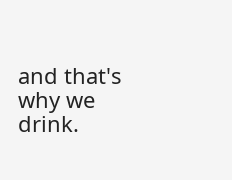and that's why we drink.